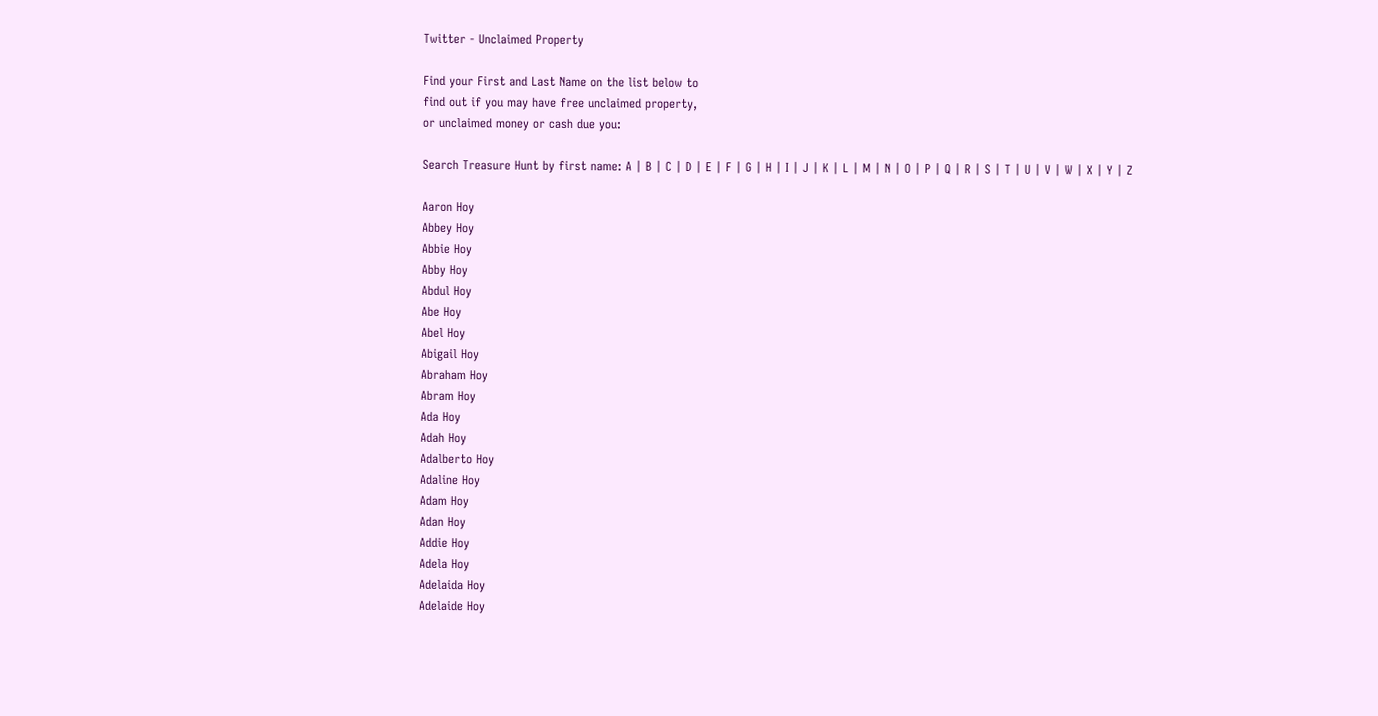Twitter - Unclaimed Property

Find your First and Last Name on the list below to
find out if you may have free unclaimed property,
or unclaimed money or cash due you:

Search Treasure Hunt by first name: A | B | C | D | E | F | G | H | I | J | K | L | M | N | O | P | Q | R | S | T | U | V | W | X | Y | Z

Aaron Hoy
Abbey Hoy
Abbie Hoy
Abby Hoy
Abdul Hoy
Abe Hoy
Abel Hoy
Abigail Hoy
Abraham Hoy
Abram Hoy
Ada Hoy
Adah Hoy
Adalberto Hoy
Adaline Hoy
Adam Hoy
Adan Hoy
Addie Hoy
Adela Hoy
Adelaida Hoy
Adelaide Hoy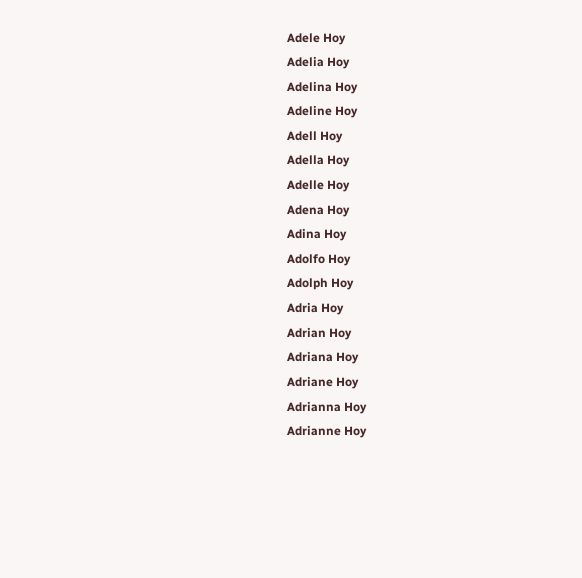Adele Hoy
Adelia Hoy
Adelina Hoy
Adeline Hoy
Adell Hoy
Adella Hoy
Adelle Hoy
Adena Hoy
Adina Hoy
Adolfo Hoy
Adolph Hoy
Adria Hoy
Adrian Hoy
Adriana Hoy
Adriane Hoy
Adrianna Hoy
Adrianne Hoy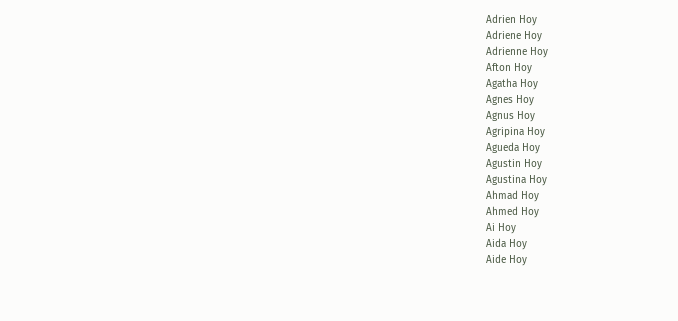Adrien Hoy
Adriene Hoy
Adrienne Hoy
Afton Hoy
Agatha Hoy
Agnes Hoy
Agnus Hoy
Agripina Hoy
Agueda Hoy
Agustin Hoy
Agustina Hoy
Ahmad Hoy
Ahmed Hoy
Ai Hoy
Aida Hoy
Aide Hoy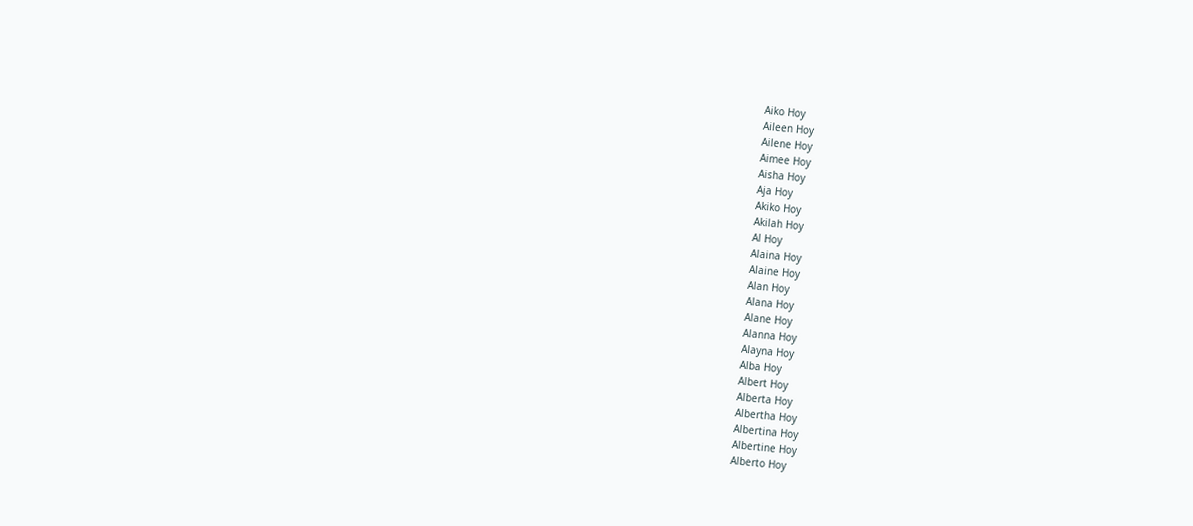Aiko Hoy
Aileen Hoy
Ailene Hoy
Aimee Hoy
Aisha Hoy
Aja Hoy
Akiko Hoy
Akilah Hoy
Al Hoy
Alaina Hoy
Alaine Hoy
Alan Hoy
Alana Hoy
Alane Hoy
Alanna Hoy
Alayna Hoy
Alba Hoy
Albert Hoy
Alberta Hoy
Albertha Hoy
Albertina Hoy
Albertine Hoy
Alberto Hoy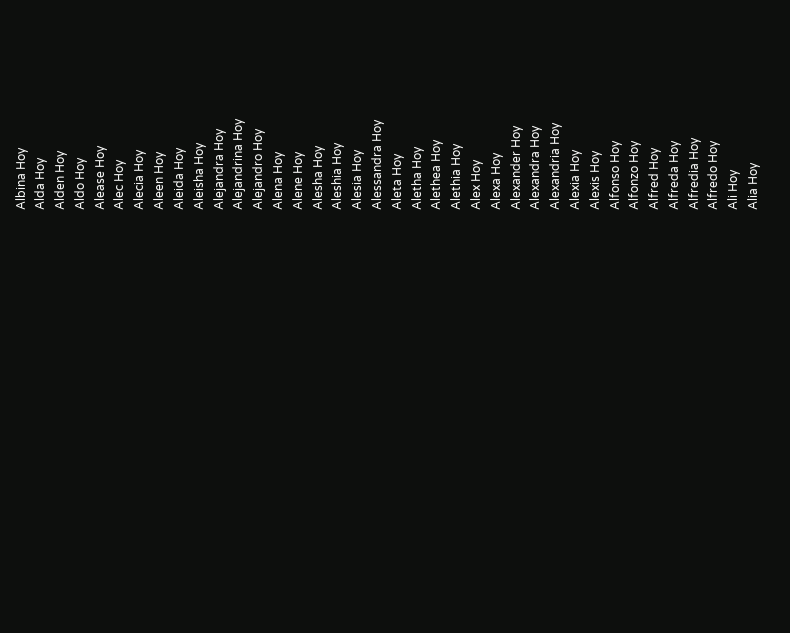Albina Hoy
Alda Hoy
Alden Hoy
Aldo Hoy
Alease Hoy
Alec Hoy
Alecia Hoy
Aleen Hoy
Aleida Hoy
Aleisha Hoy
Alejandra Hoy
Alejandrina Hoy
Alejandro Hoy
Alena Hoy
Alene Hoy
Alesha Hoy
Aleshia Hoy
Alesia Hoy
Alessandra Hoy
Aleta Hoy
Aletha Hoy
Alethea Hoy
Alethia Hoy
Alex Hoy
Alexa Hoy
Alexander Hoy
Alexandra Hoy
Alexandria Hoy
Alexia Hoy
Alexis Hoy
Alfonso Hoy
Alfonzo Hoy
Alfred Hoy
Alfreda Hoy
Alfredia Hoy
Alfredo Hoy
Ali Hoy
Alia Hoy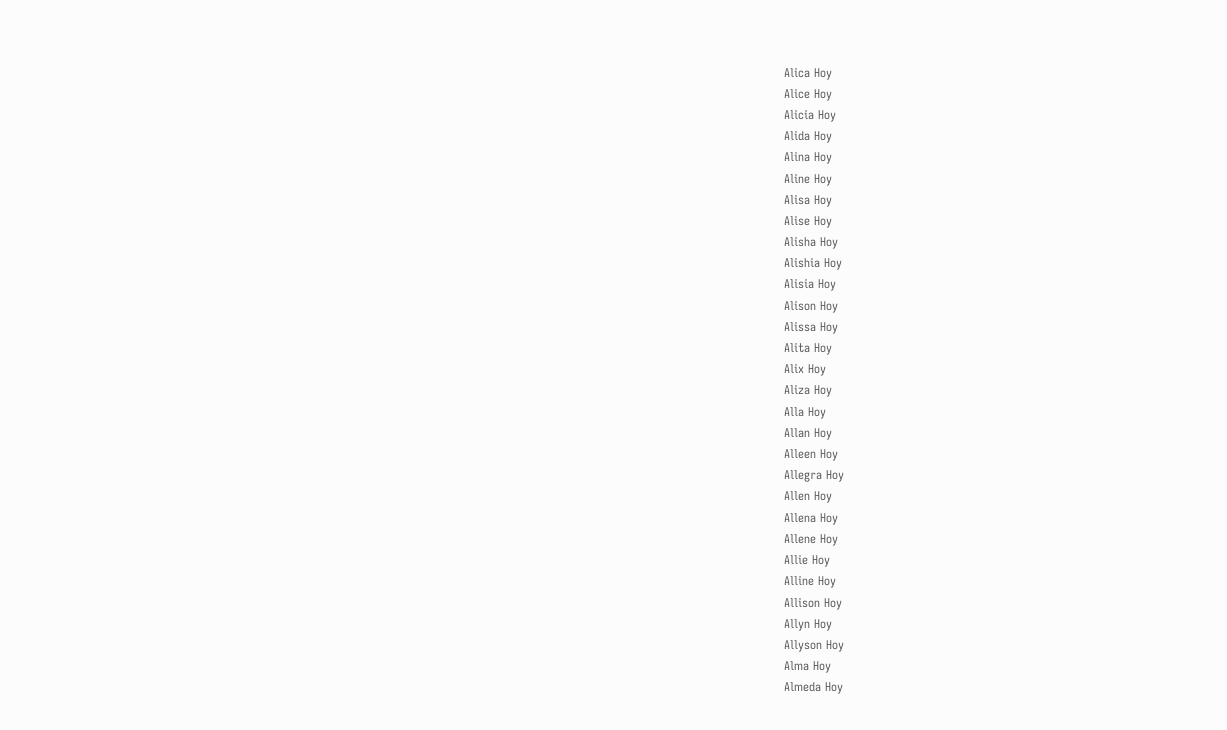Alica Hoy
Alice Hoy
Alicia Hoy
Alida Hoy
Alina Hoy
Aline Hoy
Alisa Hoy
Alise Hoy
Alisha Hoy
Alishia Hoy
Alisia Hoy
Alison Hoy
Alissa Hoy
Alita Hoy
Alix Hoy
Aliza Hoy
Alla Hoy
Allan Hoy
Alleen Hoy
Allegra Hoy
Allen Hoy
Allena Hoy
Allene Hoy
Allie Hoy
Alline Hoy
Allison Hoy
Allyn Hoy
Allyson Hoy
Alma Hoy
Almeda Hoy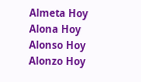Almeta Hoy
Alona Hoy
Alonso Hoy
Alonzo Hoy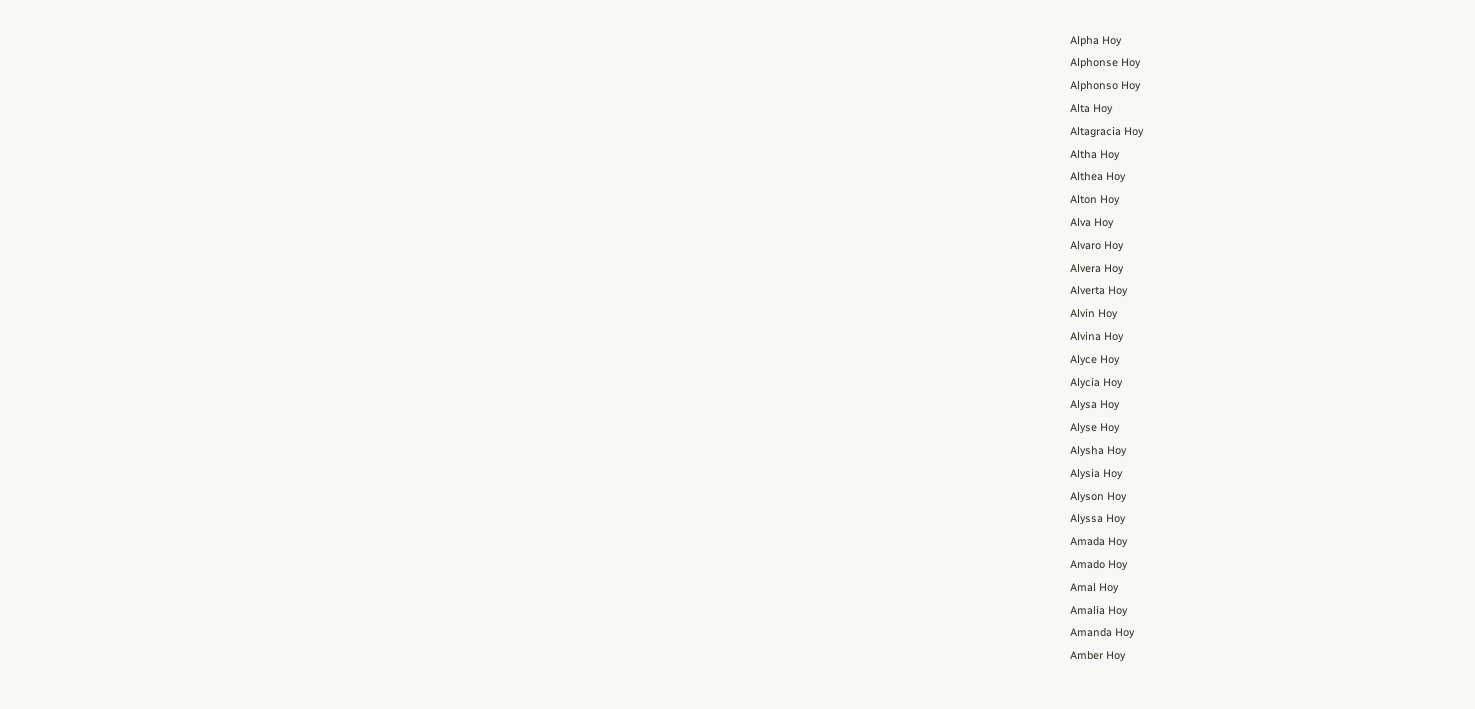Alpha Hoy
Alphonse Hoy
Alphonso Hoy
Alta Hoy
Altagracia Hoy
Altha Hoy
Althea Hoy
Alton Hoy
Alva Hoy
Alvaro Hoy
Alvera Hoy
Alverta Hoy
Alvin Hoy
Alvina Hoy
Alyce Hoy
Alycia Hoy
Alysa Hoy
Alyse Hoy
Alysha Hoy
Alysia Hoy
Alyson Hoy
Alyssa Hoy
Amada Hoy
Amado Hoy
Amal Hoy
Amalia Hoy
Amanda Hoy
Amber Hoy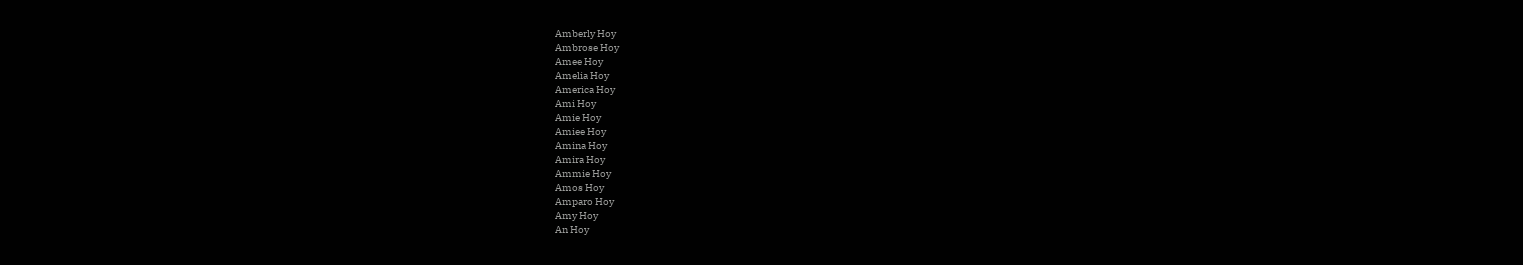Amberly Hoy
Ambrose Hoy
Amee Hoy
Amelia Hoy
America Hoy
Ami Hoy
Amie Hoy
Amiee Hoy
Amina Hoy
Amira Hoy
Ammie Hoy
Amos Hoy
Amparo Hoy
Amy Hoy
An Hoy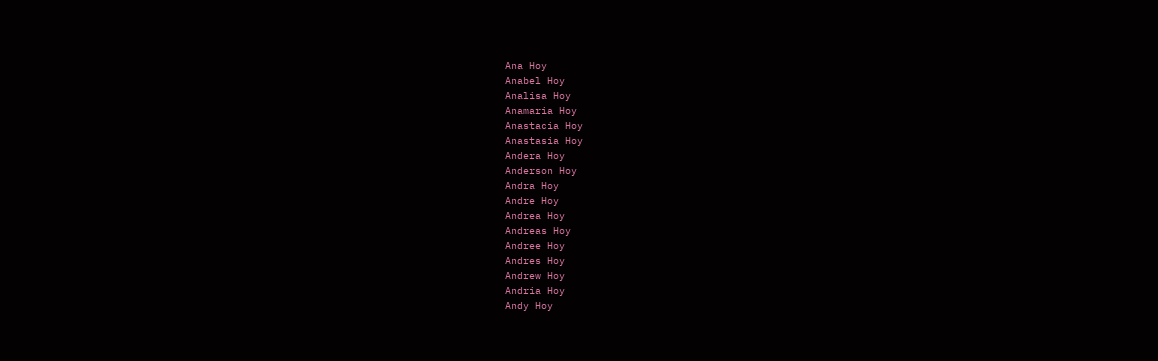Ana Hoy
Anabel Hoy
Analisa Hoy
Anamaria Hoy
Anastacia Hoy
Anastasia Hoy
Andera Hoy
Anderson Hoy
Andra Hoy
Andre Hoy
Andrea Hoy
Andreas Hoy
Andree Hoy
Andres Hoy
Andrew Hoy
Andria Hoy
Andy Hoy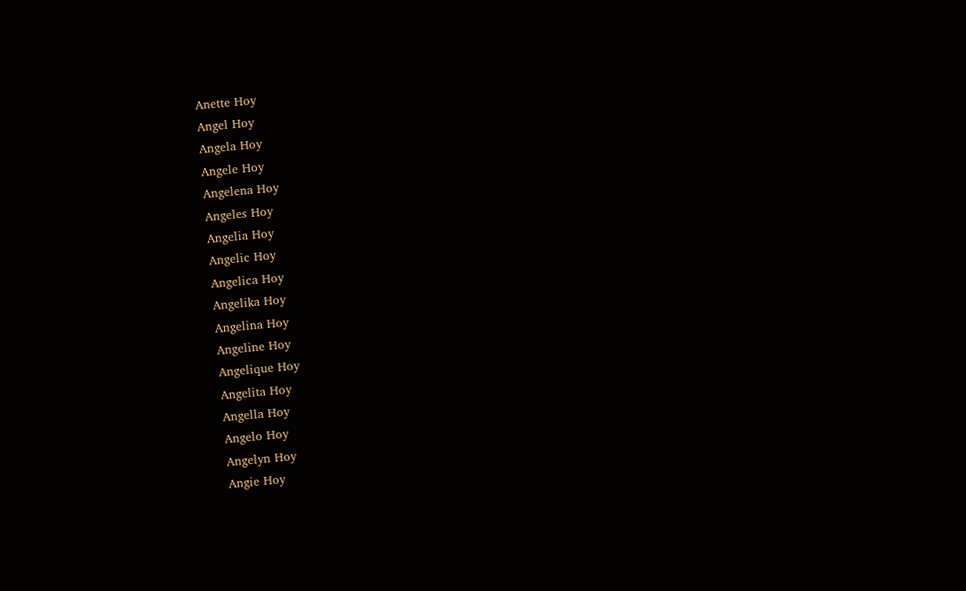Anette Hoy
Angel Hoy
Angela Hoy
Angele Hoy
Angelena Hoy
Angeles Hoy
Angelia Hoy
Angelic Hoy
Angelica Hoy
Angelika Hoy
Angelina Hoy
Angeline Hoy
Angelique Hoy
Angelita Hoy
Angella Hoy
Angelo Hoy
Angelyn Hoy
Angie Hoy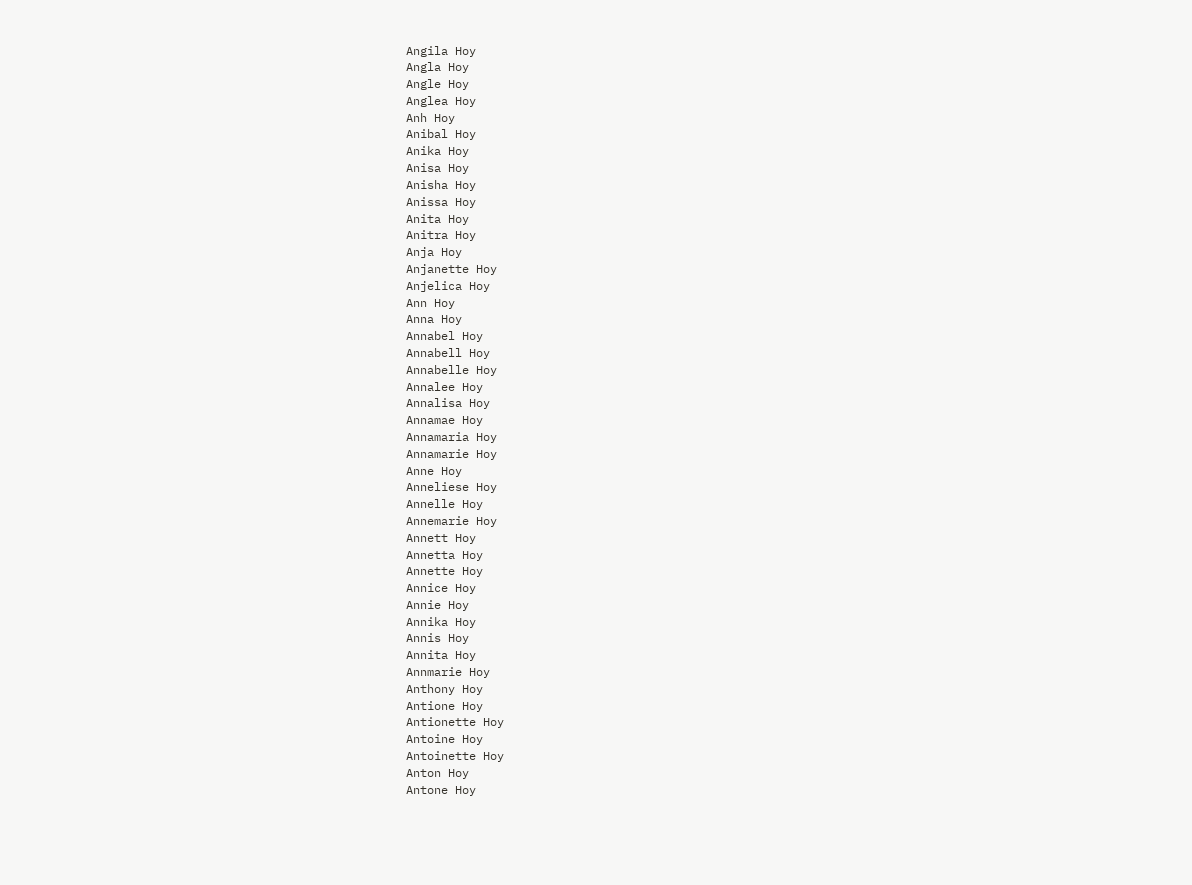Angila Hoy
Angla Hoy
Angle Hoy
Anglea Hoy
Anh Hoy
Anibal Hoy
Anika Hoy
Anisa Hoy
Anisha Hoy
Anissa Hoy
Anita Hoy
Anitra Hoy
Anja Hoy
Anjanette Hoy
Anjelica Hoy
Ann Hoy
Anna Hoy
Annabel Hoy
Annabell Hoy
Annabelle Hoy
Annalee Hoy
Annalisa Hoy
Annamae Hoy
Annamaria Hoy
Annamarie Hoy
Anne Hoy
Anneliese Hoy
Annelle Hoy
Annemarie Hoy
Annett Hoy
Annetta Hoy
Annette Hoy
Annice Hoy
Annie Hoy
Annika Hoy
Annis Hoy
Annita Hoy
Annmarie Hoy
Anthony Hoy
Antione Hoy
Antionette Hoy
Antoine Hoy
Antoinette Hoy
Anton Hoy
Antone Hoy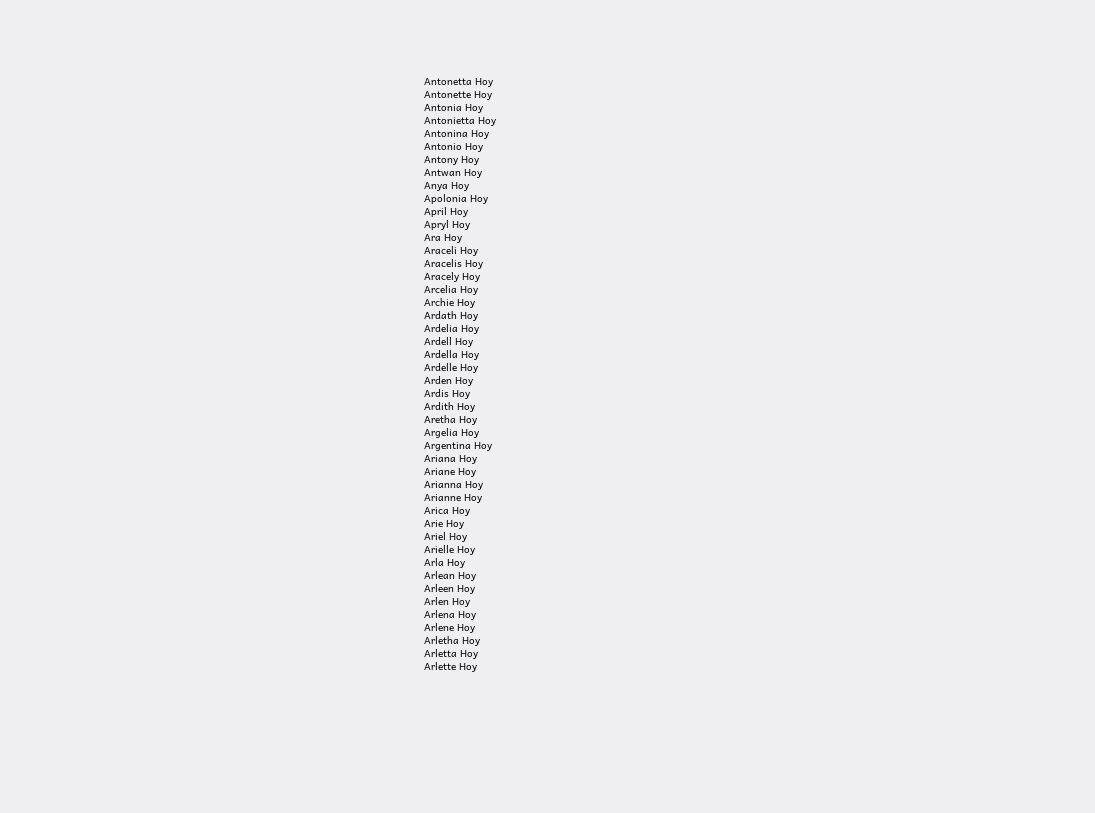Antonetta Hoy
Antonette Hoy
Antonia Hoy
Antonietta Hoy
Antonina Hoy
Antonio Hoy
Antony Hoy
Antwan Hoy
Anya Hoy
Apolonia Hoy
April Hoy
Apryl Hoy
Ara Hoy
Araceli Hoy
Aracelis Hoy
Aracely Hoy
Arcelia Hoy
Archie Hoy
Ardath Hoy
Ardelia Hoy
Ardell Hoy
Ardella Hoy
Ardelle Hoy
Arden Hoy
Ardis Hoy
Ardith Hoy
Aretha Hoy
Argelia Hoy
Argentina Hoy
Ariana Hoy
Ariane Hoy
Arianna Hoy
Arianne Hoy
Arica Hoy
Arie Hoy
Ariel Hoy
Arielle Hoy
Arla Hoy
Arlean Hoy
Arleen Hoy
Arlen Hoy
Arlena Hoy
Arlene Hoy
Arletha Hoy
Arletta Hoy
Arlette Hoy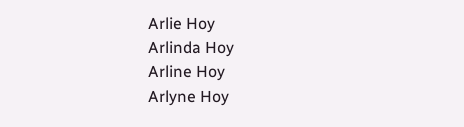Arlie Hoy
Arlinda Hoy
Arline Hoy
Arlyne Hoy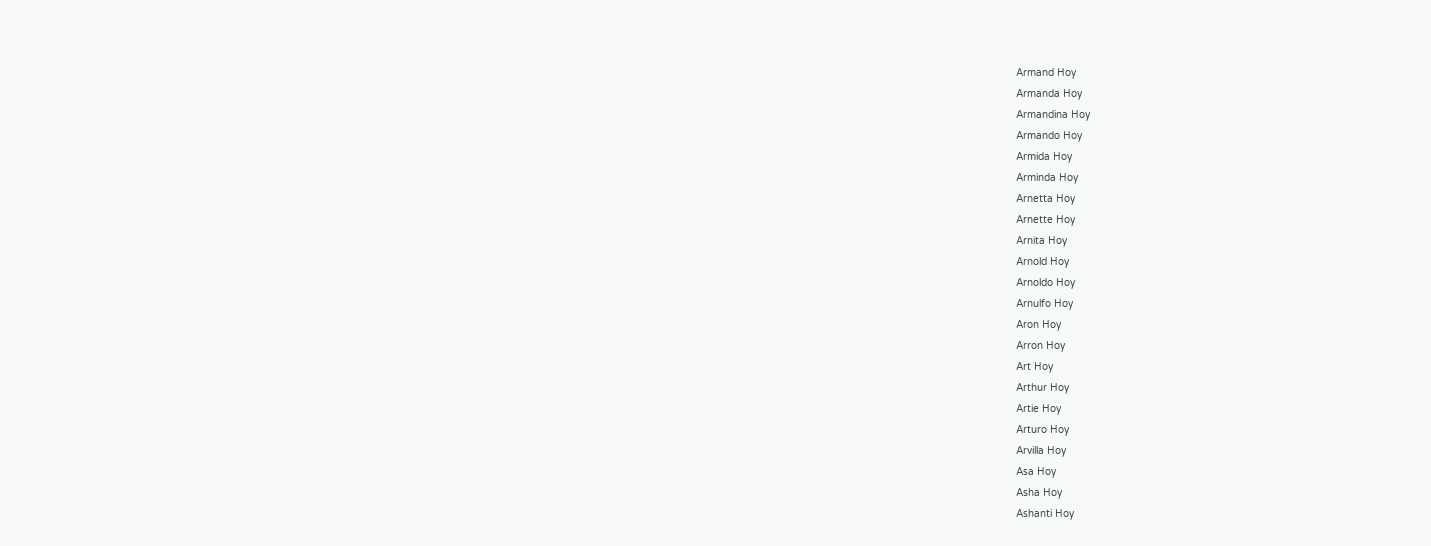Armand Hoy
Armanda Hoy
Armandina Hoy
Armando Hoy
Armida Hoy
Arminda Hoy
Arnetta Hoy
Arnette Hoy
Arnita Hoy
Arnold Hoy
Arnoldo Hoy
Arnulfo Hoy
Aron Hoy
Arron Hoy
Art Hoy
Arthur Hoy
Artie Hoy
Arturo Hoy
Arvilla Hoy
Asa Hoy
Asha Hoy
Ashanti Hoy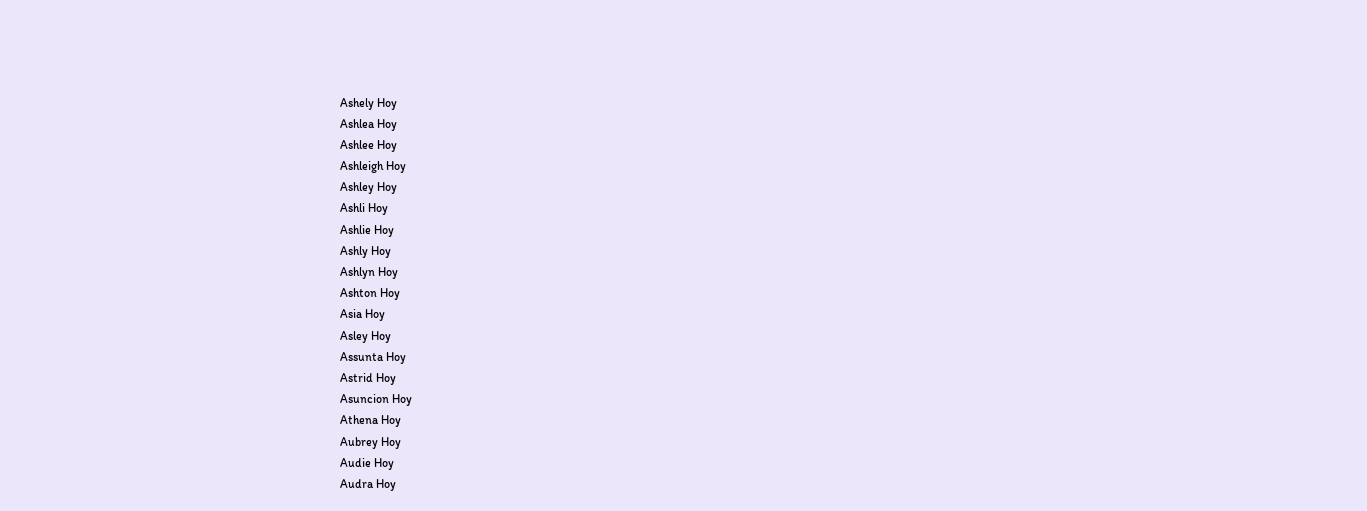Ashely Hoy
Ashlea Hoy
Ashlee Hoy
Ashleigh Hoy
Ashley Hoy
Ashli Hoy
Ashlie Hoy
Ashly Hoy
Ashlyn Hoy
Ashton Hoy
Asia Hoy
Asley Hoy
Assunta Hoy
Astrid Hoy
Asuncion Hoy
Athena Hoy
Aubrey Hoy
Audie Hoy
Audra Hoy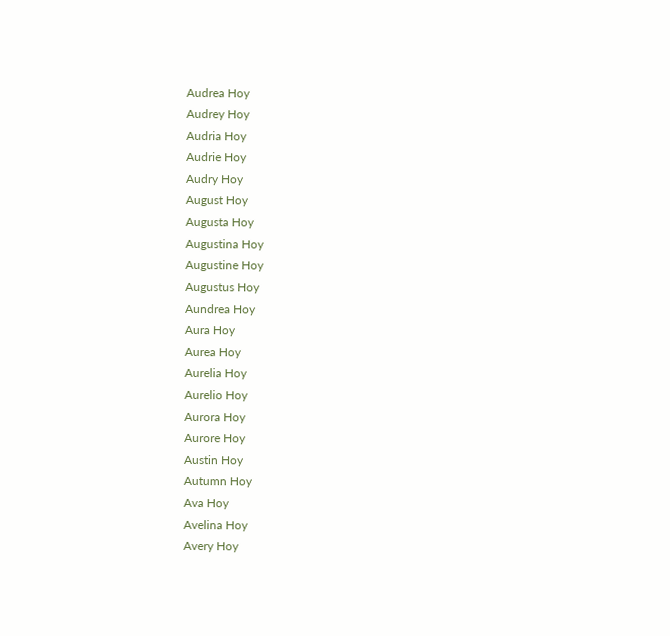Audrea Hoy
Audrey Hoy
Audria Hoy
Audrie Hoy
Audry Hoy
August Hoy
Augusta Hoy
Augustina Hoy
Augustine Hoy
Augustus Hoy
Aundrea Hoy
Aura Hoy
Aurea Hoy
Aurelia Hoy
Aurelio Hoy
Aurora Hoy
Aurore Hoy
Austin Hoy
Autumn Hoy
Ava Hoy
Avelina Hoy
Avery Hoy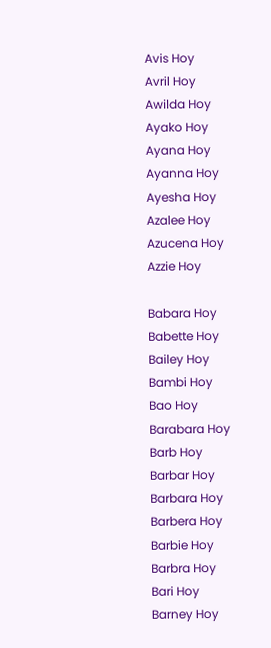Avis Hoy
Avril Hoy
Awilda Hoy
Ayako Hoy
Ayana Hoy
Ayanna Hoy
Ayesha Hoy
Azalee Hoy
Azucena Hoy
Azzie Hoy

Babara Hoy
Babette Hoy
Bailey Hoy
Bambi Hoy
Bao Hoy
Barabara Hoy
Barb Hoy
Barbar Hoy
Barbara Hoy
Barbera Hoy
Barbie Hoy
Barbra Hoy
Bari Hoy
Barney Hoy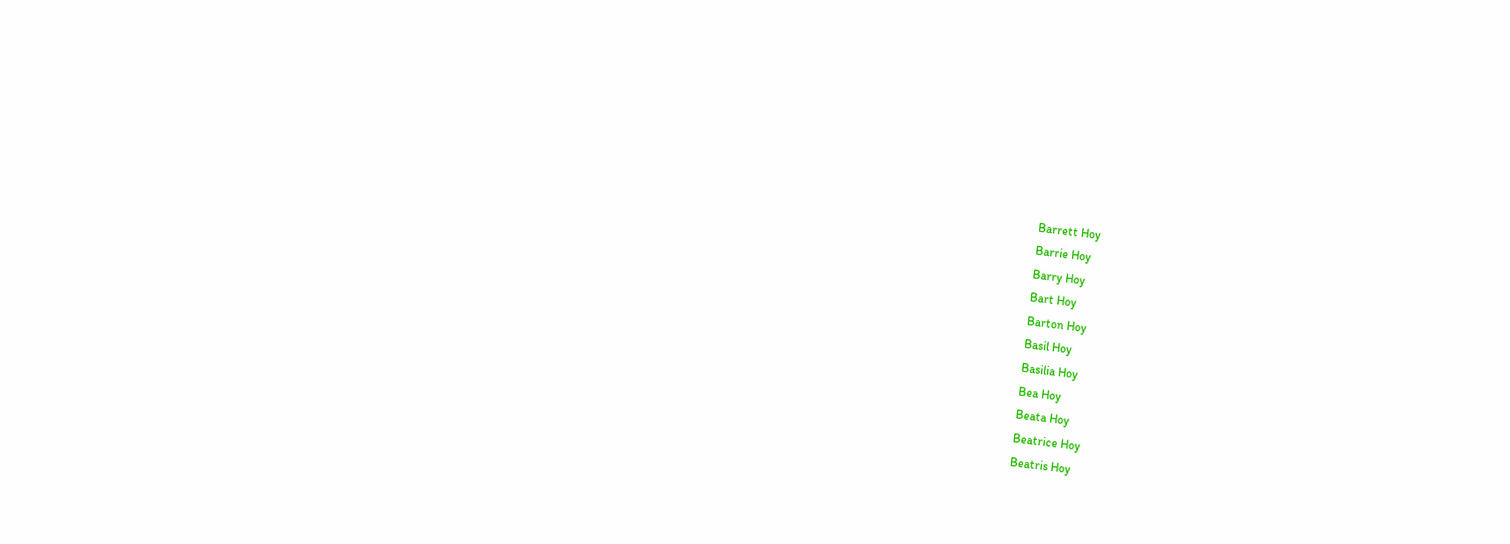Barrett Hoy
Barrie Hoy
Barry Hoy
Bart Hoy
Barton Hoy
Basil Hoy
Basilia Hoy
Bea Hoy
Beata Hoy
Beatrice Hoy
Beatris Hoy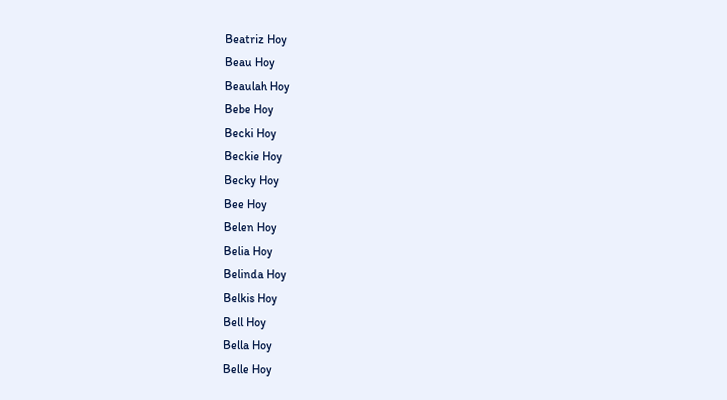Beatriz Hoy
Beau Hoy
Beaulah Hoy
Bebe Hoy
Becki Hoy
Beckie Hoy
Becky Hoy
Bee Hoy
Belen Hoy
Belia Hoy
Belinda Hoy
Belkis Hoy
Bell Hoy
Bella Hoy
Belle Hoy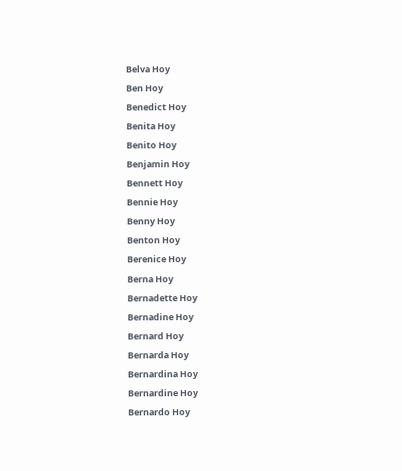Belva Hoy
Ben Hoy
Benedict Hoy
Benita Hoy
Benito Hoy
Benjamin Hoy
Bennett Hoy
Bennie Hoy
Benny Hoy
Benton Hoy
Berenice Hoy
Berna Hoy
Bernadette Hoy
Bernadine Hoy
Bernard Hoy
Bernarda Hoy
Bernardina Hoy
Bernardine Hoy
Bernardo Hoy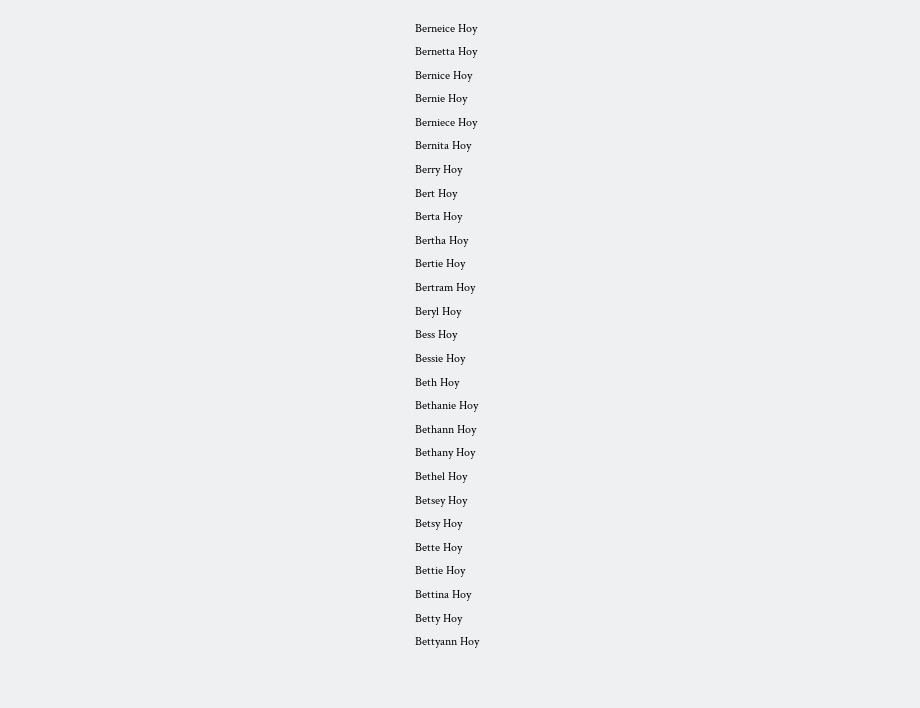Berneice Hoy
Bernetta Hoy
Bernice Hoy
Bernie Hoy
Berniece Hoy
Bernita Hoy
Berry Hoy
Bert Hoy
Berta Hoy
Bertha Hoy
Bertie Hoy
Bertram Hoy
Beryl Hoy
Bess Hoy
Bessie Hoy
Beth Hoy
Bethanie Hoy
Bethann Hoy
Bethany Hoy
Bethel Hoy
Betsey Hoy
Betsy Hoy
Bette Hoy
Bettie Hoy
Bettina Hoy
Betty Hoy
Bettyann Hoy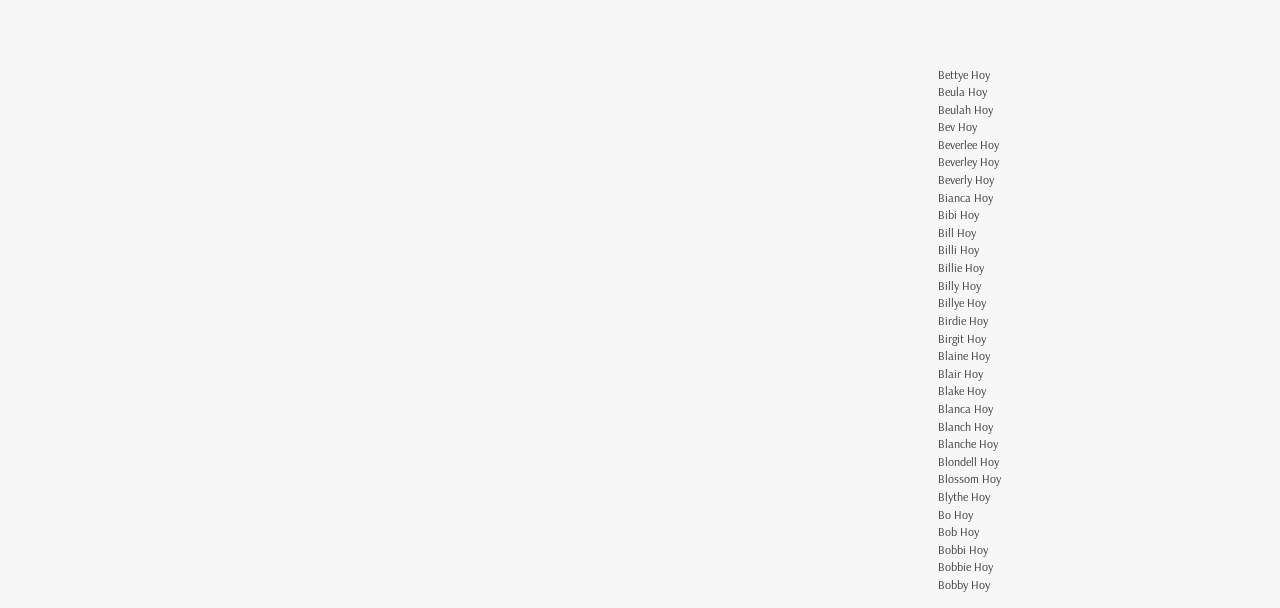Bettye Hoy
Beula Hoy
Beulah Hoy
Bev Hoy
Beverlee Hoy
Beverley Hoy
Beverly Hoy
Bianca Hoy
Bibi Hoy
Bill Hoy
Billi Hoy
Billie Hoy
Billy Hoy
Billye Hoy
Birdie Hoy
Birgit Hoy
Blaine Hoy
Blair Hoy
Blake Hoy
Blanca Hoy
Blanch Hoy
Blanche Hoy
Blondell Hoy
Blossom Hoy
Blythe Hoy
Bo Hoy
Bob Hoy
Bobbi Hoy
Bobbie Hoy
Bobby Hoy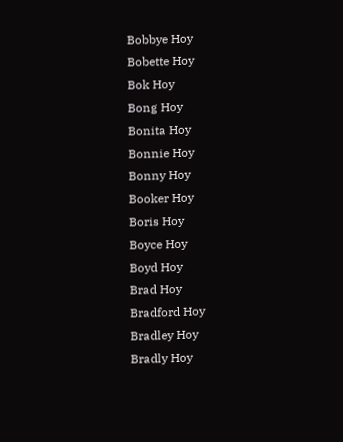Bobbye Hoy
Bobette Hoy
Bok Hoy
Bong Hoy
Bonita Hoy
Bonnie Hoy
Bonny Hoy
Booker Hoy
Boris Hoy
Boyce Hoy
Boyd Hoy
Brad Hoy
Bradford Hoy
Bradley Hoy
Bradly Hoy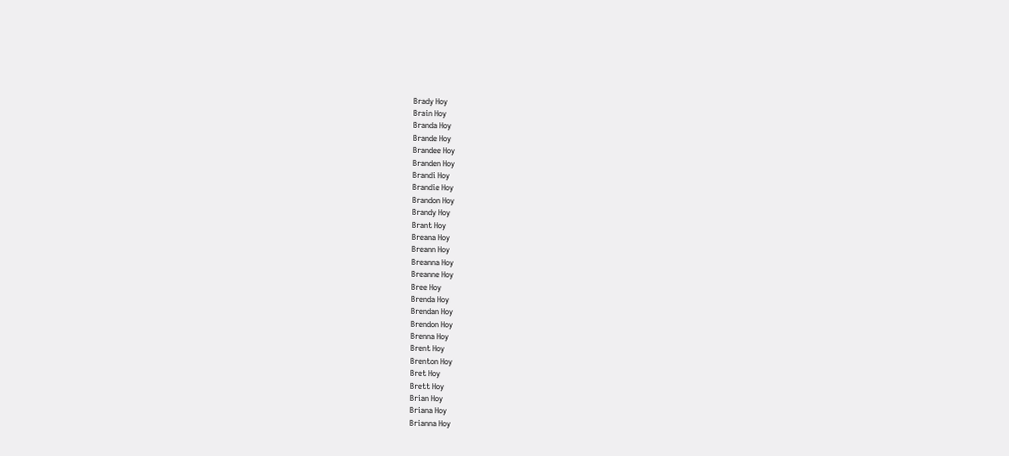Brady Hoy
Brain Hoy
Branda Hoy
Brande Hoy
Brandee Hoy
Branden Hoy
Brandi Hoy
Brandie Hoy
Brandon Hoy
Brandy Hoy
Brant Hoy
Breana Hoy
Breann Hoy
Breanna Hoy
Breanne Hoy
Bree Hoy
Brenda Hoy
Brendan Hoy
Brendon Hoy
Brenna Hoy
Brent Hoy
Brenton Hoy
Bret Hoy
Brett Hoy
Brian Hoy
Briana Hoy
Brianna Hoy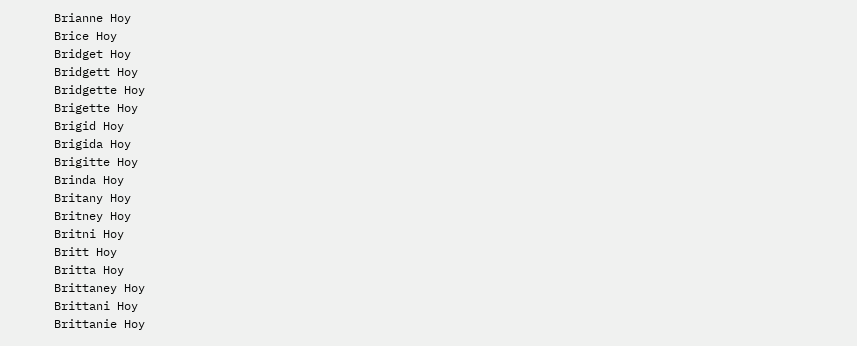Brianne Hoy
Brice Hoy
Bridget Hoy
Bridgett Hoy
Bridgette Hoy
Brigette Hoy
Brigid Hoy
Brigida Hoy
Brigitte Hoy
Brinda Hoy
Britany Hoy
Britney Hoy
Britni Hoy
Britt Hoy
Britta Hoy
Brittaney Hoy
Brittani Hoy
Brittanie Hoy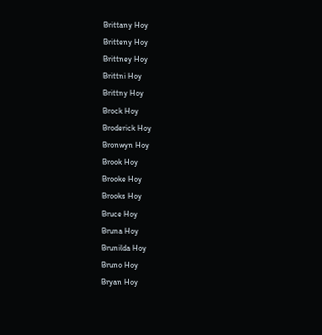Brittany Hoy
Britteny Hoy
Brittney Hoy
Brittni Hoy
Brittny Hoy
Brock Hoy
Broderick Hoy
Bronwyn Hoy
Brook Hoy
Brooke Hoy
Brooks Hoy
Bruce Hoy
Bruna Hoy
Brunilda Hoy
Bruno Hoy
Bryan Hoy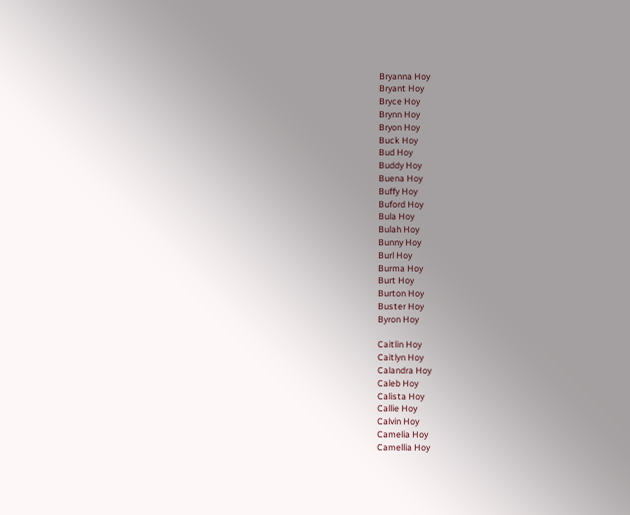Bryanna Hoy
Bryant Hoy
Bryce Hoy
Brynn Hoy
Bryon Hoy
Buck Hoy
Bud Hoy
Buddy Hoy
Buena Hoy
Buffy Hoy
Buford Hoy
Bula Hoy
Bulah Hoy
Bunny Hoy
Burl Hoy
Burma Hoy
Burt Hoy
Burton Hoy
Buster Hoy
Byron Hoy

Caitlin Hoy
Caitlyn Hoy
Calandra Hoy
Caleb Hoy
Calista Hoy
Callie Hoy
Calvin Hoy
Camelia Hoy
Camellia Hoy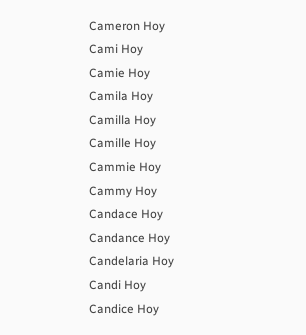Cameron Hoy
Cami Hoy
Camie Hoy
Camila Hoy
Camilla Hoy
Camille Hoy
Cammie Hoy
Cammy Hoy
Candace Hoy
Candance Hoy
Candelaria Hoy
Candi Hoy
Candice Hoy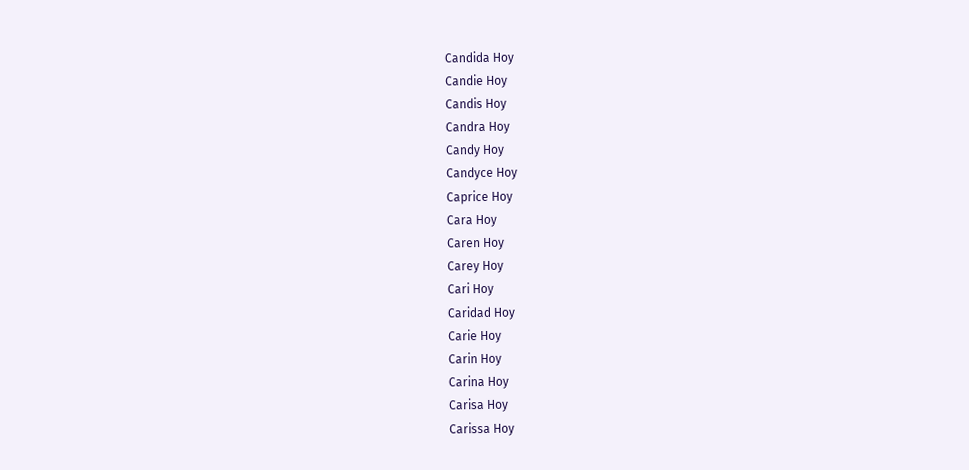Candida Hoy
Candie Hoy
Candis Hoy
Candra Hoy
Candy Hoy
Candyce Hoy
Caprice Hoy
Cara Hoy
Caren Hoy
Carey Hoy
Cari Hoy
Caridad Hoy
Carie Hoy
Carin Hoy
Carina Hoy
Carisa Hoy
Carissa Hoy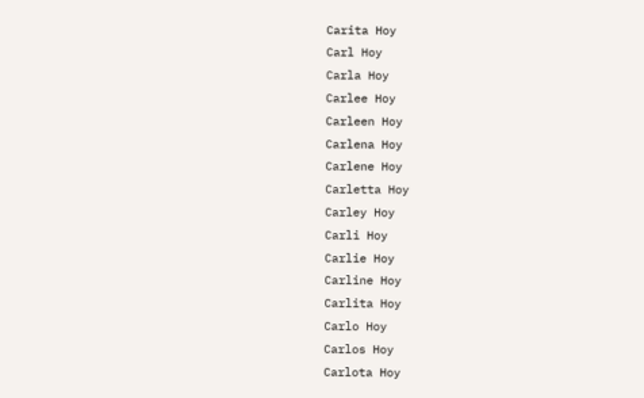Carita Hoy
Carl Hoy
Carla Hoy
Carlee Hoy
Carleen Hoy
Carlena Hoy
Carlene Hoy
Carletta Hoy
Carley Hoy
Carli Hoy
Carlie Hoy
Carline Hoy
Carlita Hoy
Carlo Hoy
Carlos Hoy
Carlota Hoy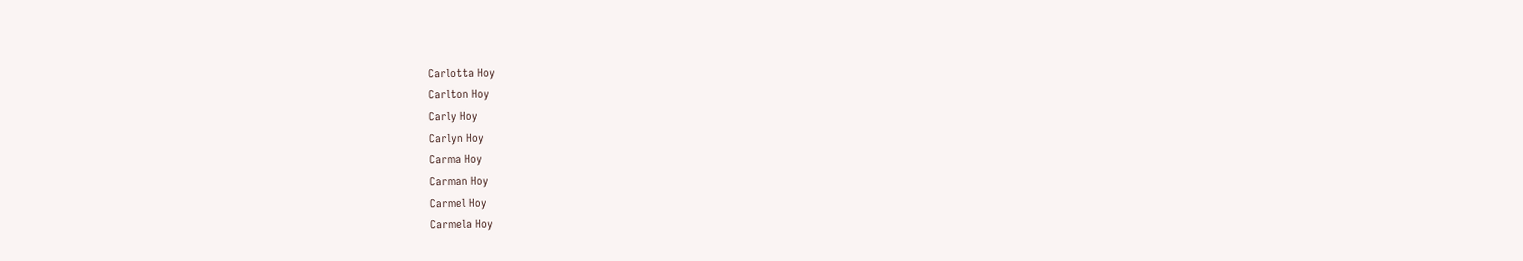Carlotta Hoy
Carlton Hoy
Carly Hoy
Carlyn Hoy
Carma Hoy
Carman Hoy
Carmel Hoy
Carmela Hoy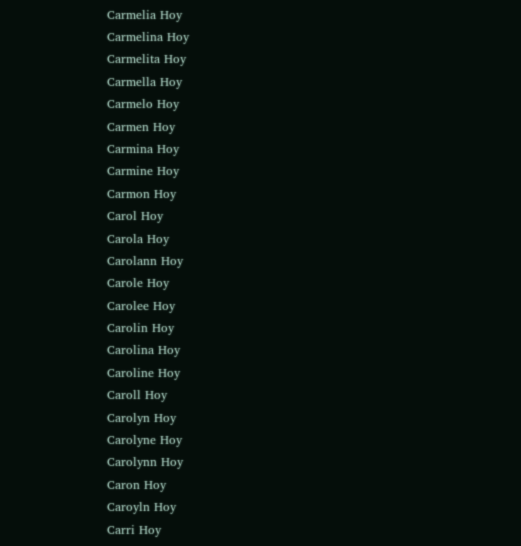Carmelia Hoy
Carmelina Hoy
Carmelita Hoy
Carmella Hoy
Carmelo Hoy
Carmen Hoy
Carmina Hoy
Carmine Hoy
Carmon Hoy
Carol Hoy
Carola Hoy
Carolann Hoy
Carole Hoy
Carolee Hoy
Carolin Hoy
Carolina Hoy
Caroline Hoy
Caroll Hoy
Carolyn Hoy
Carolyne Hoy
Carolynn Hoy
Caron Hoy
Caroyln Hoy
Carri Hoy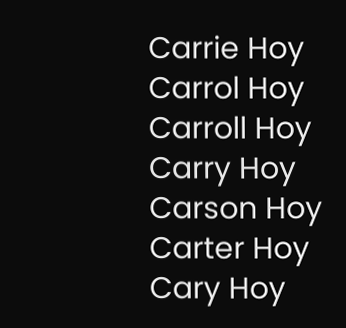Carrie Hoy
Carrol Hoy
Carroll Hoy
Carry Hoy
Carson Hoy
Carter Hoy
Cary Hoy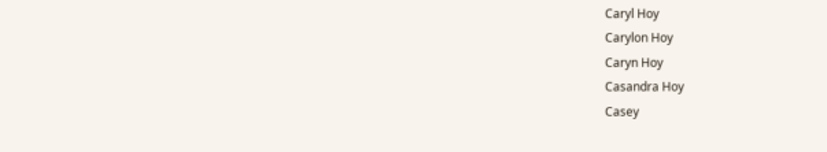Caryl Hoy
Carylon Hoy
Caryn Hoy
Casandra Hoy
Casey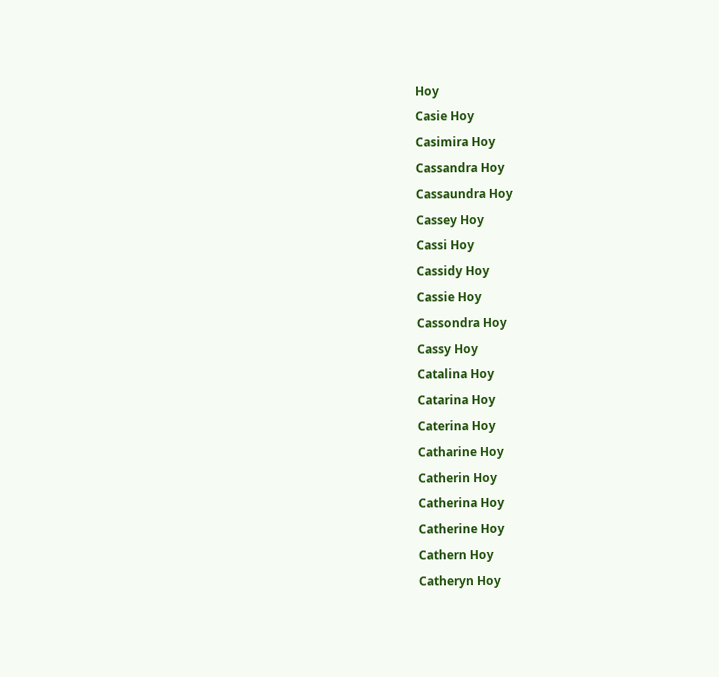Hoy
Casie Hoy
Casimira Hoy
Cassandra Hoy
Cassaundra Hoy
Cassey Hoy
Cassi Hoy
Cassidy Hoy
Cassie Hoy
Cassondra Hoy
Cassy Hoy
Catalina Hoy
Catarina Hoy
Caterina Hoy
Catharine Hoy
Catherin Hoy
Catherina Hoy
Catherine Hoy
Cathern Hoy
Catheryn Hoy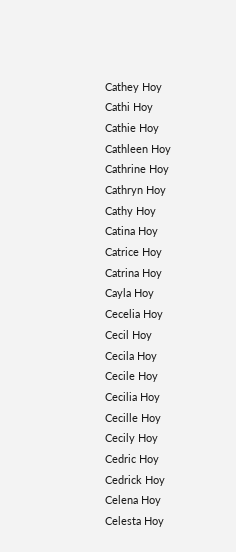Cathey Hoy
Cathi Hoy
Cathie Hoy
Cathleen Hoy
Cathrine Hoy
Cathryn Hoy
Cathy Hoy
Catina Hoy
Catrice Hoy
Catrina Hoy
Cayla Hoy
Cecelia Hoy
Cecil Hoy
Cecila Hoy
Cecile Hoy
Cecilia Hoy
Cecille Hoy
Cecily Hoy
Cedric Hoy
Cedrick Hoy
Celena Hoy
Celesta Hoy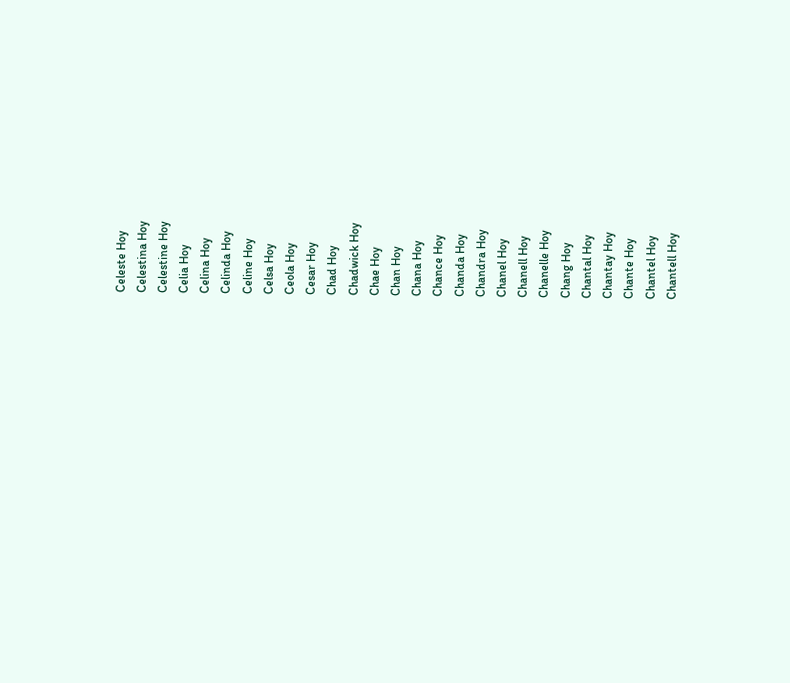Celeste Hoy
Celestina Hoy
Celestine Hoy
Celia Hoy
Celina Hoy
Celinda Hoy
Celine Hoy
Celsa Hoy
Ceola Hoy
Cesar Hoy
Chad Hoy
Chadwick Hoy
Chae Hoy
Chan Hoy
Chana Hoy
Chance Hoy
Chanda Hoy
Chandra Hoy
Chanel Hoy
Chanell Hoy
Chanelle Hoy
Chang Hoy
Chantal Hoy
Chantay Hoy
Chante Hoy
Chantel Hoy
Chantell Hoy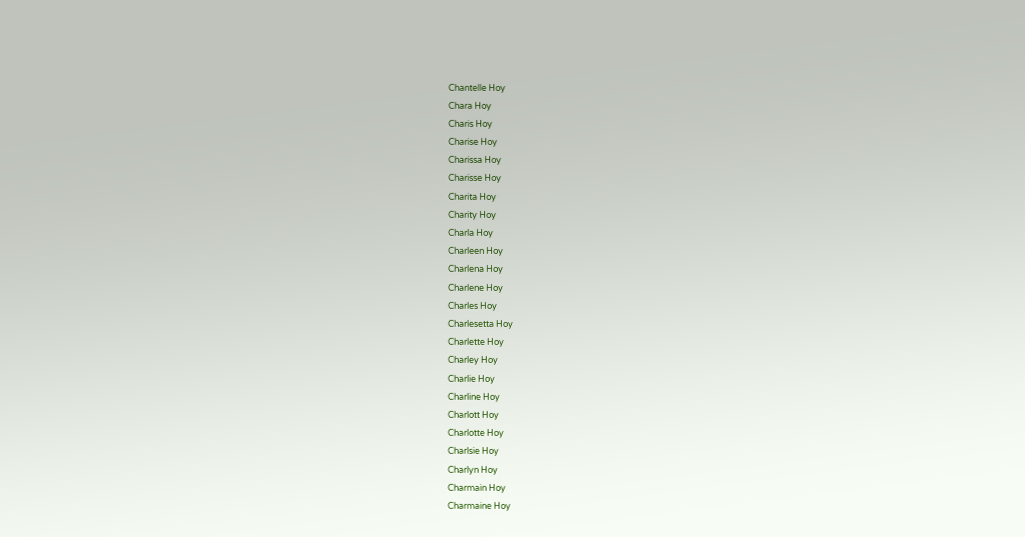Chantelle Hoy
Chara Hoy
Charis Hoy
Charise Hoy
Charissa Hoy
Charisse Hoy
Charita Hoy
Charity Hoy
Charla Hoy
Charleen Hoy
Charlena Hoy
Charlene Hoy
Charles Hoy
Charlesetta Hoy
Charlette Hoy
Charley Hoy
Charlie Hoy
Charline Hoy
Charlott Hoy
Charlotte Hoy
Charlsie Hoy
Charlyn Hoy
Charmain Hoy
Charmaine Hoy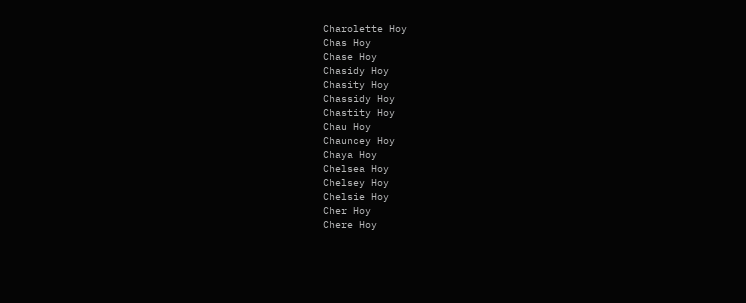Charolette Hoy
Chas Hoy
Chase Hoy
Chasidy Hoy
Chasity Hoy
Chassidy Hoy
Chastity Hoy
Chau Hoy
Chauncey Hoy
Chaya Hoy
Chelsea Hoy
Chelsey Hoy
Chelsie Hoy
Cher Hoy
Chere Hoy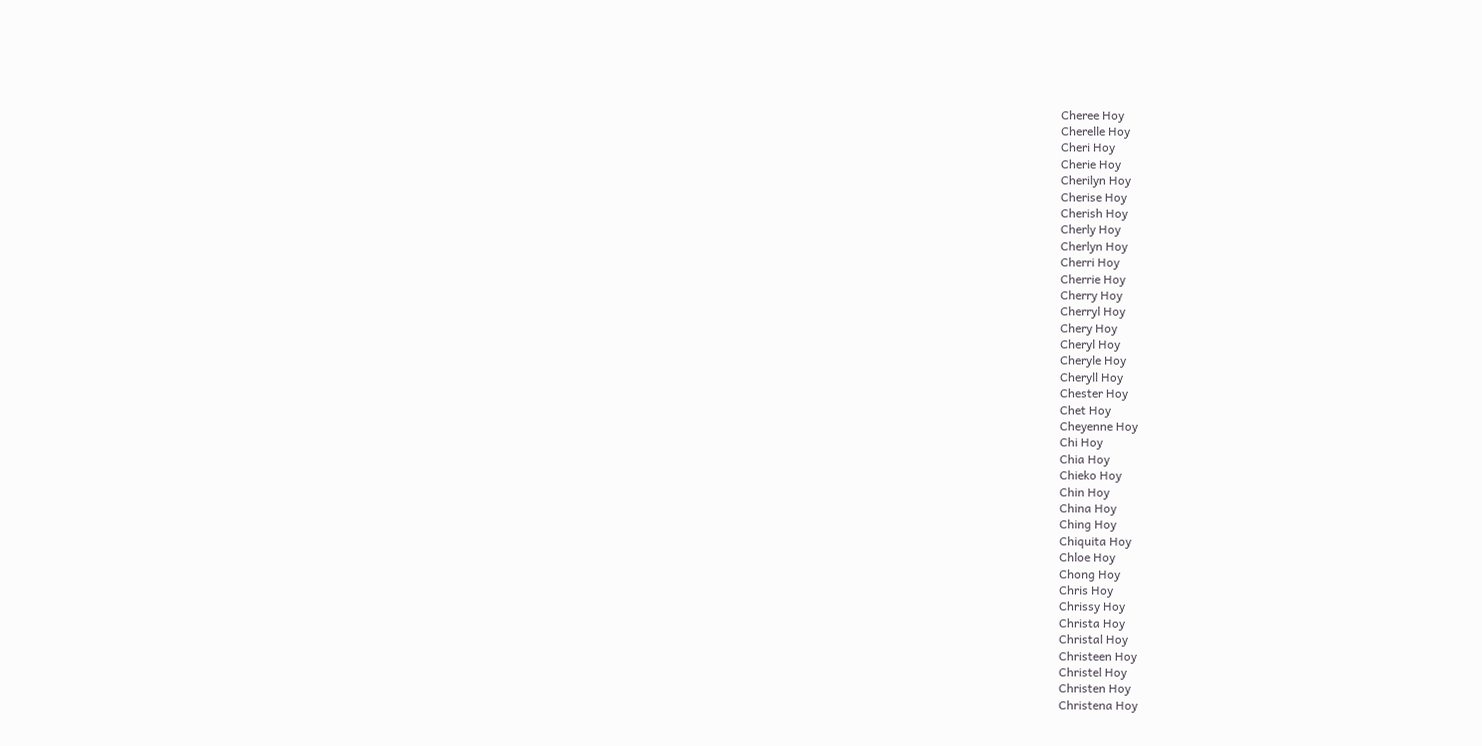Cheree Hoy
Cherelle Hoy
Cheri Hoy
Cherie Hoy
Cherilyn Hoy
Cherise Hoy
Cherish Hoy
Cherly Hoy
Cherlyn Hoy
Cherri Hoy
Cherrie Hoy
Cherry Hoy
Cherryl Hoy
Chery Hoy
Cheryl Hoy
Cheryle Hoy
Cheryll Hoy
Chester Hoy
Chet Hoy
Cheyenne Hoy
Chi Hoy
Chia Hoy
Chieko Hoy
Chin Hoy
China Hoy
Ching Hoy
Chiquita Hoy
Chloe Hoy
Chong Hoy
Chris Hoy
Chrissy Hoy
Christa Hoy
Christal Hoy
Christeen Hoy
Christel Hoy
Christen Hoy
Christena Hoy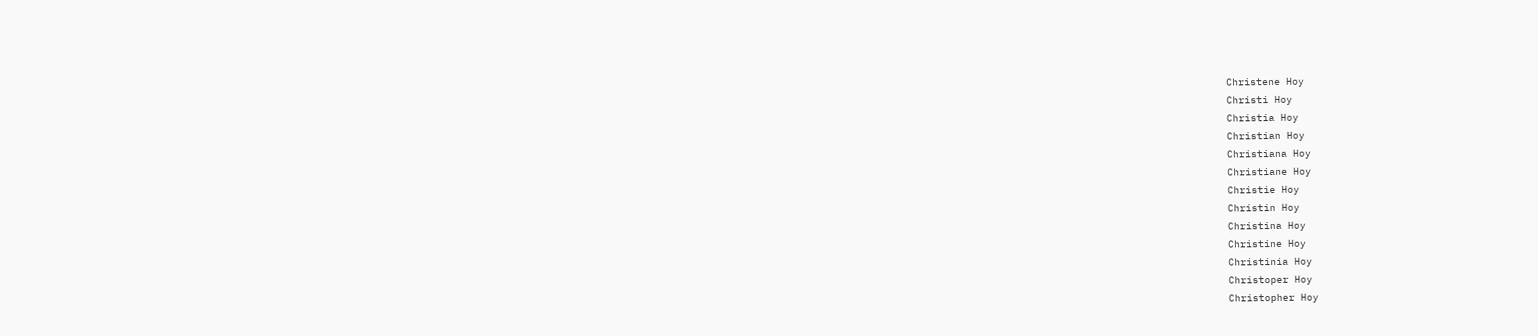Christene Hoy
Christi Hoy
Christia Hoy
Christian Hoy
Christiana Hoy
Christiane Hoy
Christie Hoy
Christin Hoy
Christina Hoy
Christine Hoy
Christinia Hoy
Christoper Hoy
Christopher Hoy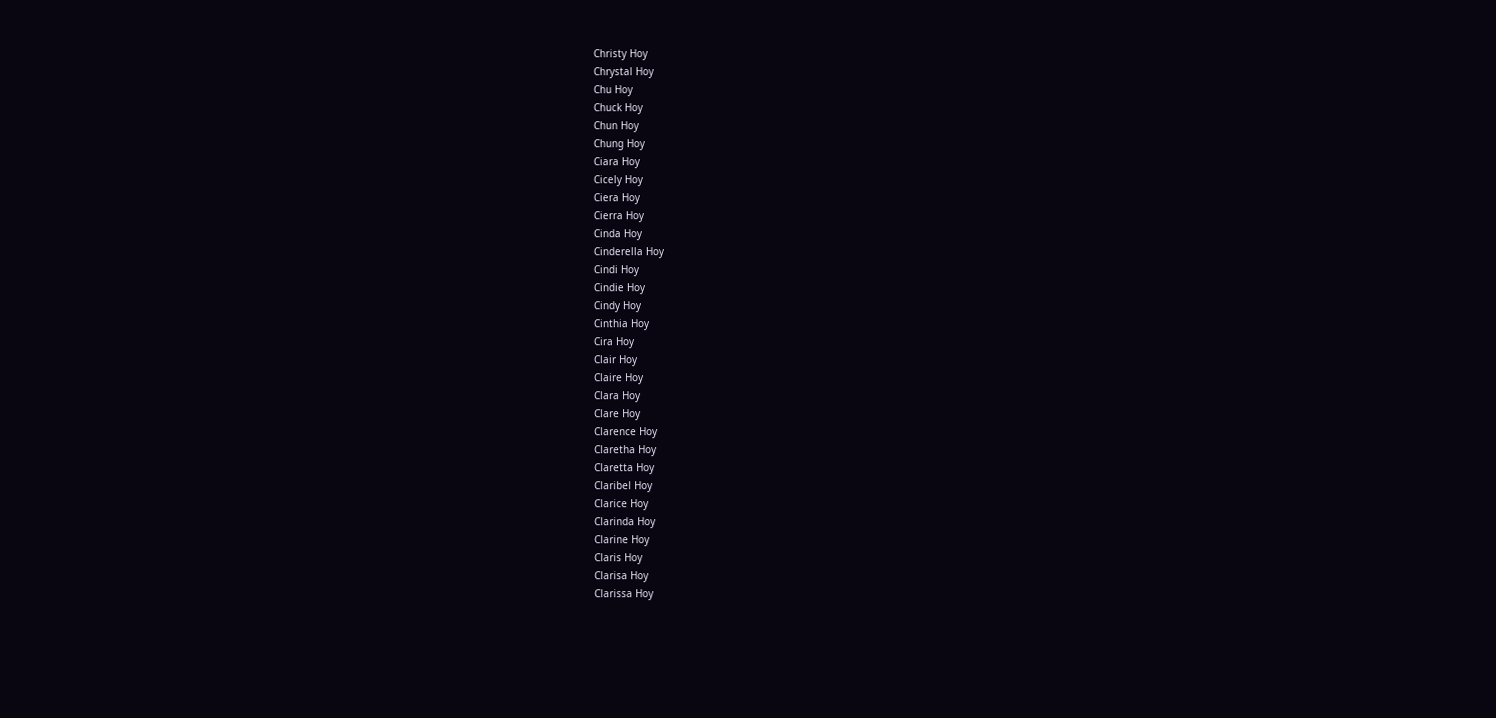Christy Hoy
Chrystal Hoy
Chu Hoy
Chuck Hoy
Chun Hoy
Chung Hoy
Ciara Hoy
Cicely Hoy
Ciera Hoy
Cierra Hoy
Cinda Hoy
Cinderella Hoy
Cindi Hoy
Cindie Hoy
Cindy Hoy
Cinthia Hoy
Cira Hoy
Clair Hoy
Claire Hoy
Clara Hoy
Clare Hoy
Clarence Hoy
Claretha Hoy
Claretta Hoy
Claribel Hoy
Clarice Hoy
Clarinda Hoy
Clarine Hoy
Claris Hoy
Clarisa Hoy
Clarissa Hoy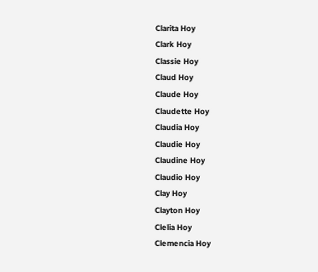Clarita Hoy
Clark Hoy
Classie Hoy
Claud Hoy
Claude Hoy
Claudette Hoy
Claudia Hoy
Claudie Hoy
Claudine Hoy
Claudio Hoy
Clay Hoy
Clayton Hoy
Clelia Hoy
Clemencia Hoy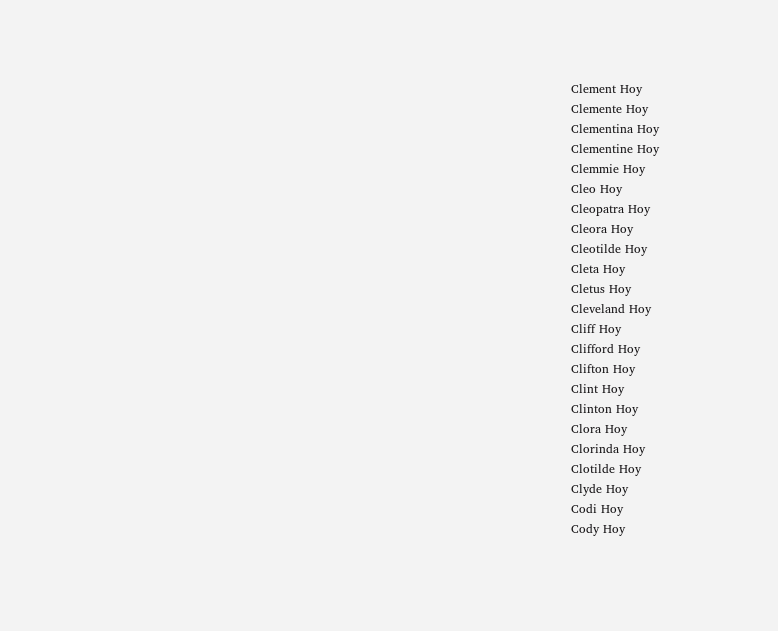Clement Hoy
Clemente Hoy
Clementina Hoy
Clementine Hoy
Clemmie Hoy
Cleo Hoy
Cleopatra Hoy
Cleora Hoy
Cleotilde Hoy
Cleta Hoy
Cletus Hoy
Cleveland Hoy
Cliff Hoy
Clifford Hoy
Clifton Hoy
Clint Hoy
Clinton Hoy
Clora Hoy
Clorinda Hoy
Clotilde Hoy
Clyde Hoy
Codi Hoy
Cody Hoy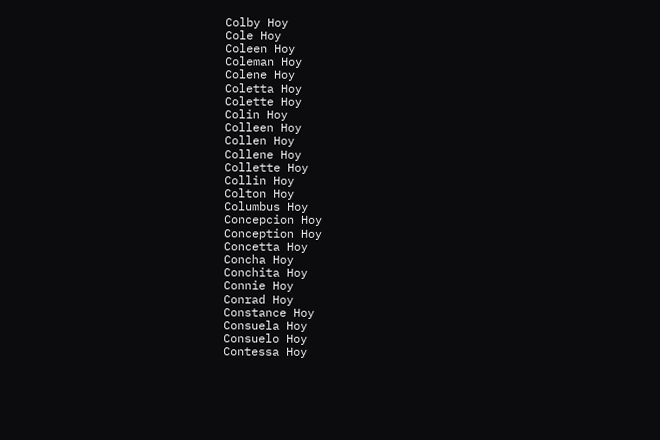Colby Hoy
Cole Hoy
Coleen Hoy
Coleman Hoy
Colene Hoy
Coletta Hoy
Colette Hoy
Colin Hoy
Colleen Hoy
Collen Hoy
Collene Hoy
Collette Hoy
Collin Hoy
Colton Hoy
Columbus Hoy
Concepcion Hoy
Conception Hoy
Concetta Hoy
Concha Hoy
Conchita Hoy
Connie Hoy
Conrad Hoy
Constance Hoy
Consuela Hoy
Consuelo Hoy
Contessa Hoy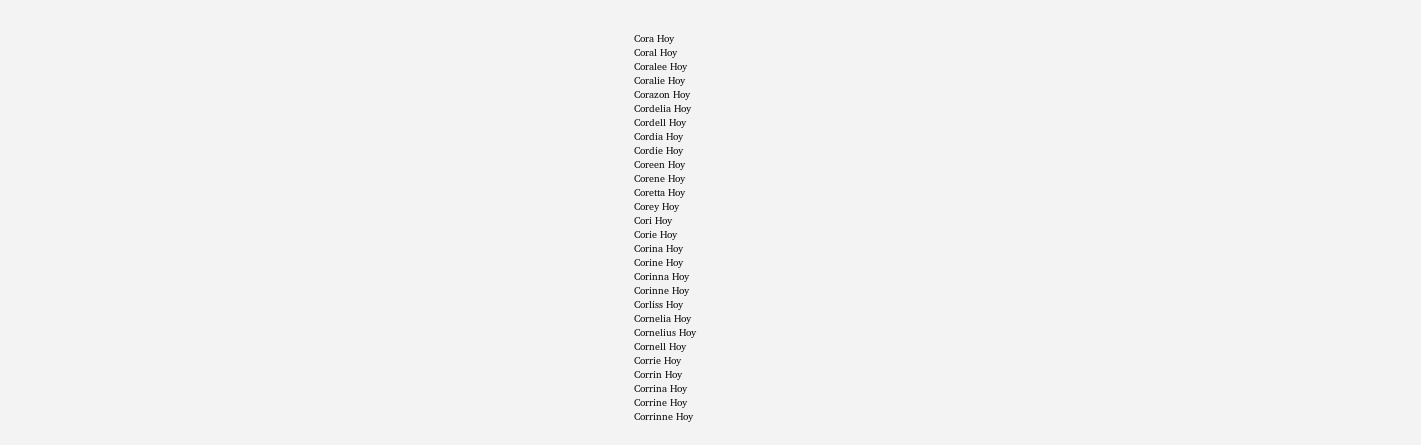Cora Hoy
Coral Hoy
Coralee Hoy
Coralie Hoy
Corazon Hoy
Cordelia Hoy
Cordell Hoy
Cordia Hoy
Cordie Hoy
Coreen Hoy
Corene Hoy
Coretta Hoy
Corey Hoy
Cori Hoy
Corie Hoy
Corina Hoy
Corine Hoy
Corinna Hoy
Corinne Hoy
Corliss Hoy
Cornelia Hoy
Cornelius Hoy
Cornell Hoy
Corrie Hoy
Corrin Hoy
Corrina Hoy
Corrine Hoy
Corrinne Hoy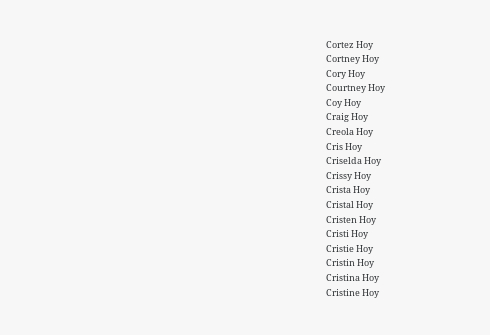Cortez Hoy
Cortney Hoy
Cory Hoy
Courtney Hoy
Coy Hoy
Craig Hoy
Creola Hoy
Cris Hoy
Criselda Hoy
Crissy Hoy
Crista Hoy
Cristal Hoy
Cristen Hoy
Cristi Hoy
Cristie Hoy
Cristin Hoy
Cristina Hoy
Cristine Hoy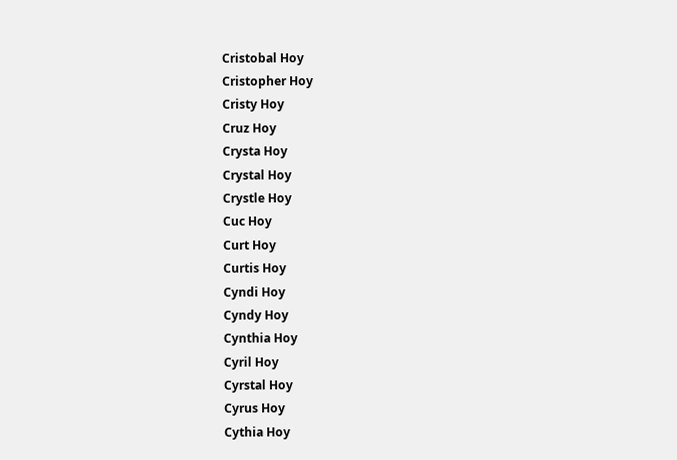Cristobal Hoy
Cristopher Hoy
Cristy Hoy
Cruz Hoy
Crysta Hoy
Crystal Hoy
Crystle Hoy
Cuc Hoy
Curt Hoy
Curtis Hoy
Cyndi Hoy
Cyndy Hoy
Cynthia Hoy
Cyril Hoy
Cyrstal Hoy
Cyrus Hoy
Cythia Hoy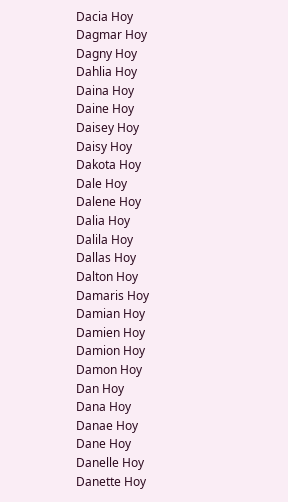Dacia Hoy
Dagmar Hoy
Dagny Hoy
Dahlia Hoy
Daina Hoy
Daine Hoy
Daisey Hoy
Daisy Hoy
Dakota Hoy
Dale Hoy
Dalene Hoy
Dalia Hoy
Dalila Hoy
Dallas Hoy
Dalton Hoy
Damaris Hoy
Damian Hoy
Damien Hoy
Damion Hoy
Damon Hoy
Dan Hoy
Dana Hoy
Danae Hoy
Dane Hoy
Danelle Hoy
Danette Hoy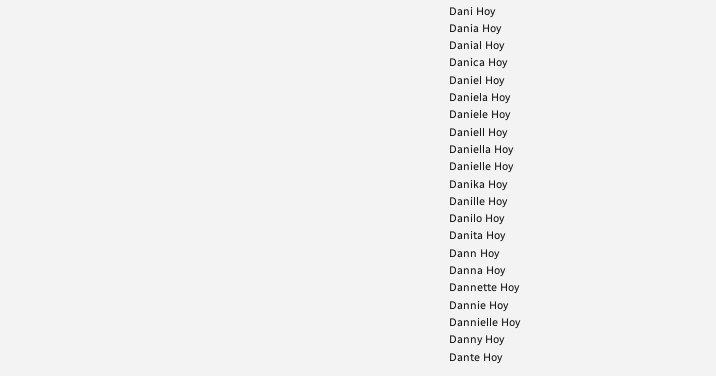Dani Hoy
Dania Hoy
Danial Hoy
Danica Hoy
Daniel Hoy
Daniela Hoy
Daniele Hoy
Daniell Hoy
Daniella Hoy
Danielle Hoy
Danika Hoy
Danille Hoy
Danilo Hoy
Danita Hoy
Dann Hoy
Danna Hoy
Dannette Hoy
Dannie Hoy
Dannielle Hoy
Danny Hoy
Dante Hoy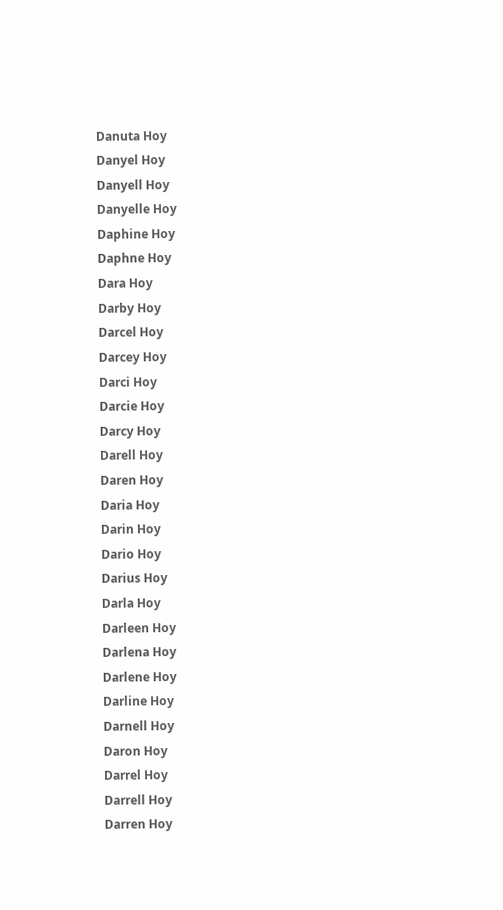Danuta Hoy
Danyel Hoy
Danyell Hoy
Danyelle Hoy
Daphine Hoy
Daphne Hoy
Dara Hoy
Darby Hoy
Darcel Hoy
Darcey Hoy
Darci Hoy
Darcie Hoy
Darcy Hoy
Darell Hoy
Daren Hoy
Daria Hoy
Darin Hoy
Dario Hoy
Darius Hoy
Darla Hoy
Darleen Hoy
Darlena Hoy
Darlene Hoy
Darline Hoy
Darnell Hoy
Daron Hoy
Darrel Hoy
Darrell Hoy
Darren Hoy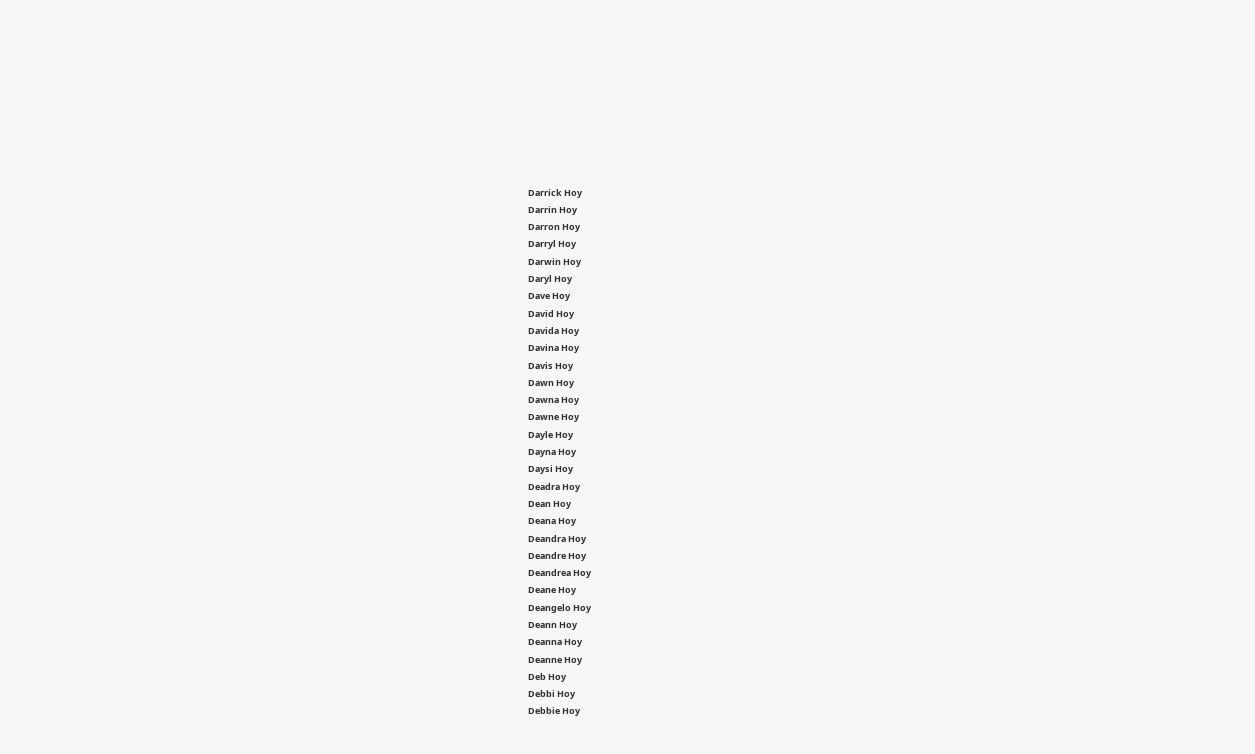Darrick Hoy
Darrin Hoy
Darron Hoy
Darryl Hoy
Darwin Hoy
Daryl Hoy
Dave Hoy
David Hoy
Davida Hoy
Davina Hoy
Davis Hoy
Dawn Hoy
Dawna Hoy
Dawne Hoy
Dayle Hoy
Dayna Hoy
Daysi Hoy
Deadra Hoy
Dean Hoy
Deana Hoy
Deandra Hoy
Deandre Hoy
Deandrea Hoy
Deane Hoy
Deangelo Hoy
Deann Hoy
Deanna Hoy
Deanne Hoy
Deb Hoy
Debbi Hoy
Debbie Hoy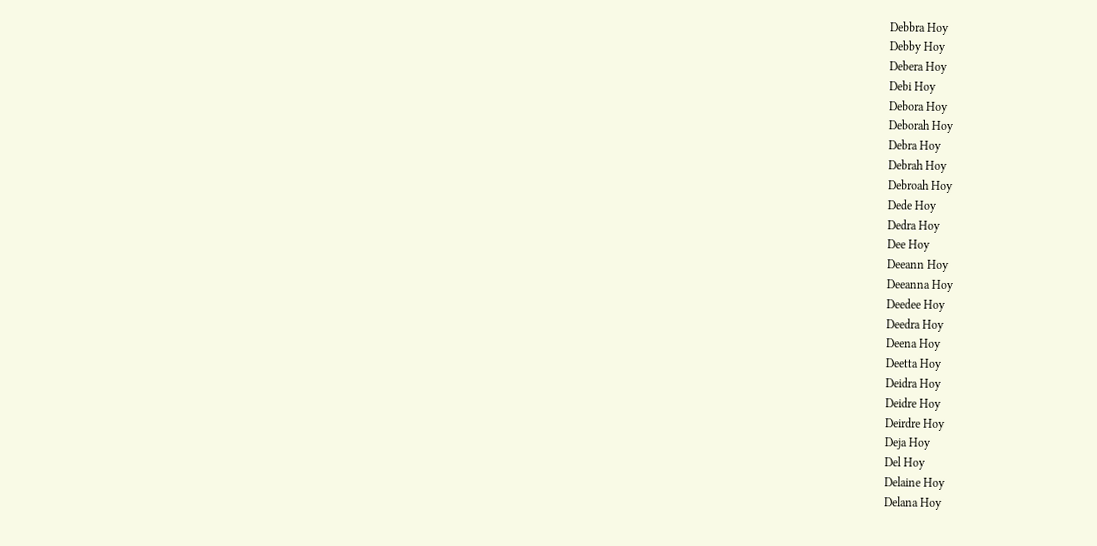Debbra Hoy
Debby Hoy
Debera Hoy
Debi Hoy
Debora Hoy
Deborah Hoy
Debra Hoy
Debrah Hoy
Debroah Hoy
Dede Hoy
Dedra Hoy
Dee Hoy
Deeann Hoy
Deeanna Hoy
Deedee Hoy
Deedra Hoy
Deena Hoy
Deetta Hoy
Deidra Hoy
Deidre Hoy
Deirdre Hoy
Deja Hoy
Del Hoy
Delaine Hoy
Delana Hoy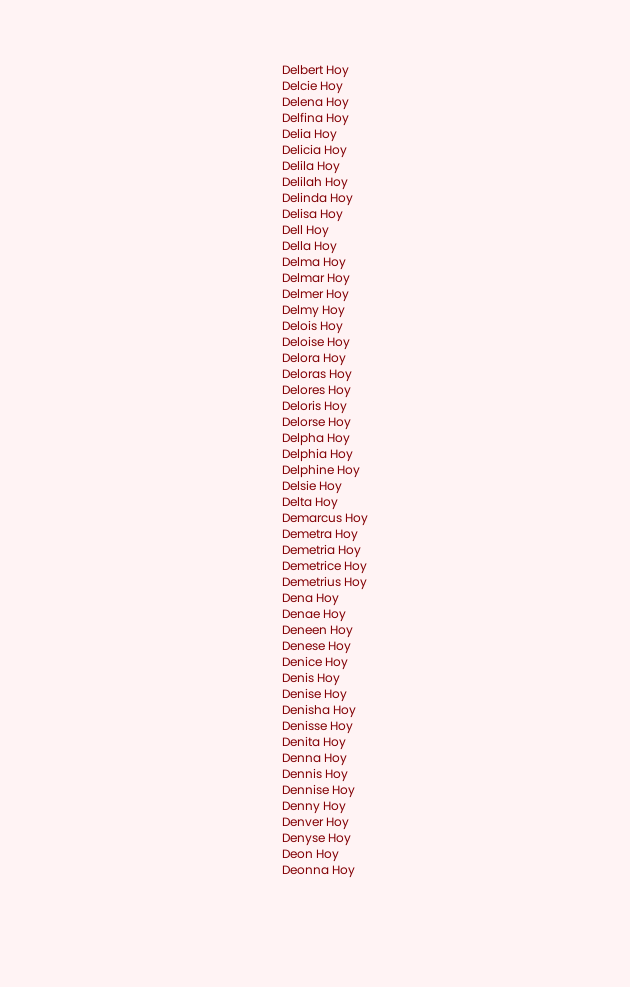Delbert Hoy
Delcie Hoy
Delena Hoy
Delfina Hoy
Delia Hoy
Delicia Hoy
Delila Hoy
Delilah Hoy
Delinda Hoy
Delisa Hoy
Dell Hoy
Della Hoy
Delma Hoy
Delmar Hoy
Delmer Hoy
Delmy Hoy
Delois Hoy
Deloise Hoy
Delora Hoy
Deloras Hoy
Delores Hoy
Deloris Hoy
Delorse Hoy
Delpha Hoy
Delphia Hoy
Delphine Hoy
Delsie Hoy
Delta Hoy
Demarcus Hoy
Demetra Hoy
Demetria Hoy
Demetrice Hoy
Demetrius Hoy
Dena Hoy
Denae Hoy
Deneen Hoy
Denese Hoy
Denice Hoy
Denis Hoy
Denise Hoy
Denisha Hoy
Denisse Hoy
Denita Hoy
Denna Hoy
Dennis Hoy
Dennise Hoy
Denny Hoy
Denver Hoy
Denyse Hoy
Deon Hoy
Deonna Hoy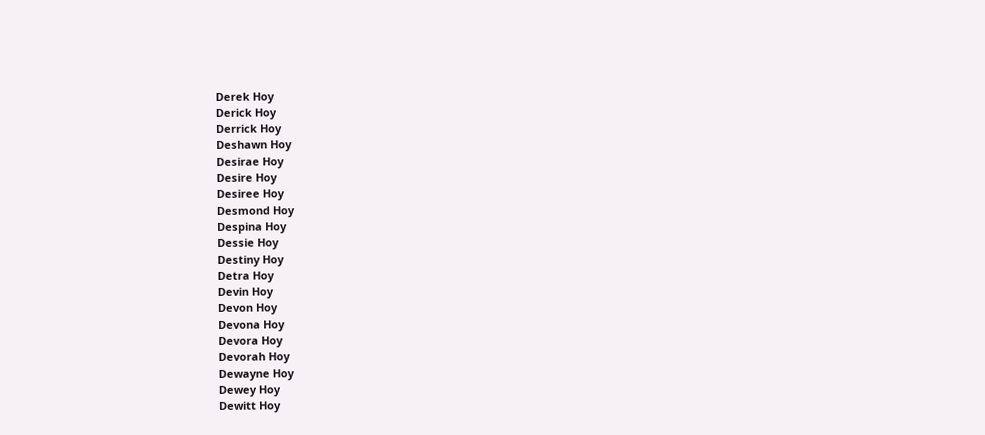Derek Hoy
Derick Hoy
Derrick Hoy
Deshawn Hoy
Desirae Hoy
Desire Hoy
Desiree Hoy
Desmond Hoy
Despina Hoy
Dessie Hoy
Destiny Hoy
Detra Hoy
Devin Hoy
Devon Hoy
Devona Hoy
Devora Hoy
Devorah Hoy
Dewayne Hoy
Dewey Hoy
Dewitt Hoy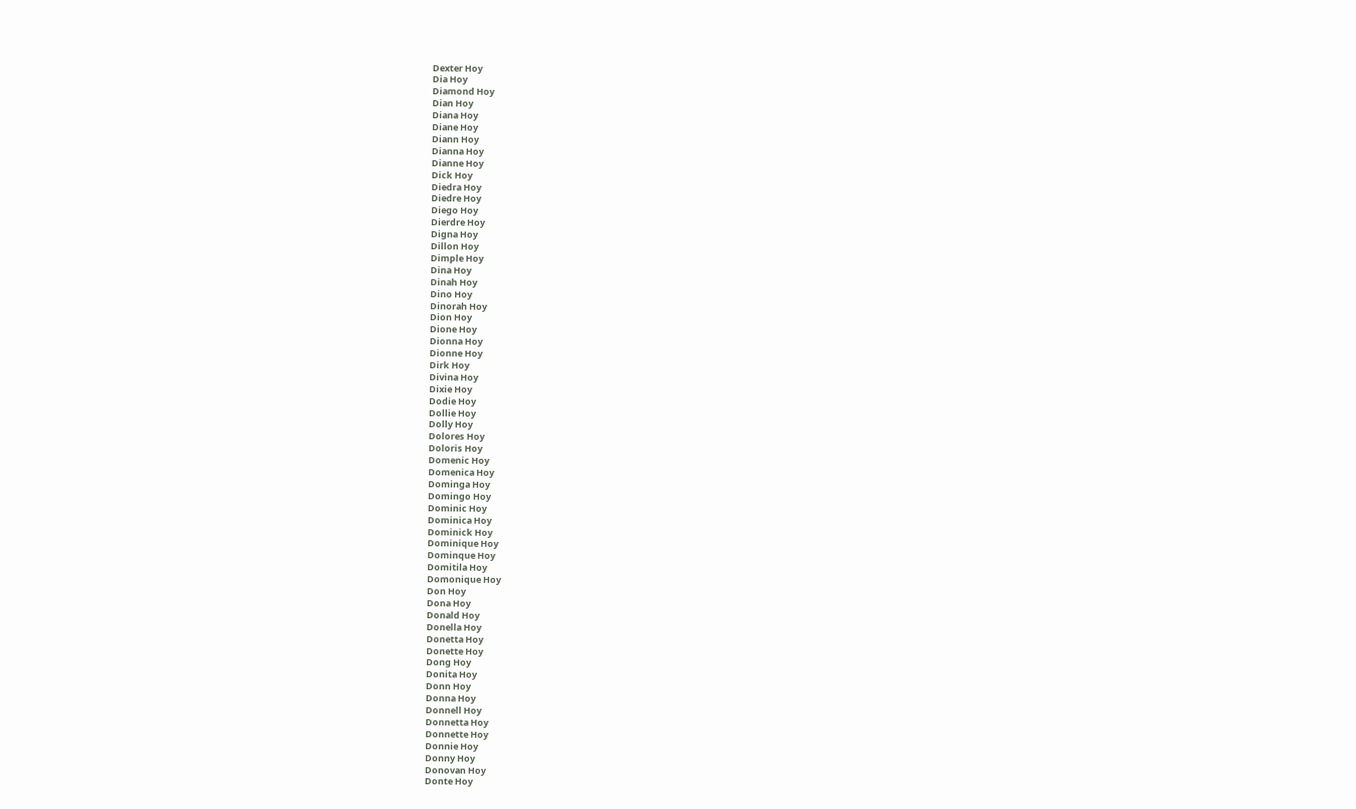Dexter Hoy
Dia Hoy
Diamond Hoy
Dian Hoy
Diana Hoy
Diane Hoy
Diann Hoy
Dianna Hoy
Dianne Hoy
Dick Hoy
Diedra Hoy
Diedre Hoy
Diego Hoy
Dierdre Hoy
Digna Hoy
Dillon Hoy
Dimple Hoy
Dina Hoy
Dinah Hoy
Dino Hoy
Dinorah Hoy
Dion Hoy
Dione Hoy
Dionna Hoy
Dionne Hoy
Dirk Hoy
Divina Hoy
Dixie Hoy
Dodie Hoy
Dollie Hoy
Dolly Hoy
Dolores Hoy
Doloris Hoy
Domenic Hoy
Domenica Hoy
Dominga Hoy
Domingo Hoy
Dominic Hoy
Dominica Hoy
Dominick Hoy
Dominique Hoy
Dominque Hoy
Domitila Hoy
Domonique Hoy
Don Hoy
Dona Hoy
Donald Hoy
Donella Hoy
Donetta Hoy
Donette Hoy
Dong Hoy
Donita Hoy
Donn Hoy
Donna Hoy
Donnell Hoy
Donnetta Hoy
Donnette Hoy
Donnie Hoy
Donny Hoy
Donovan Hoy
Donte Hoy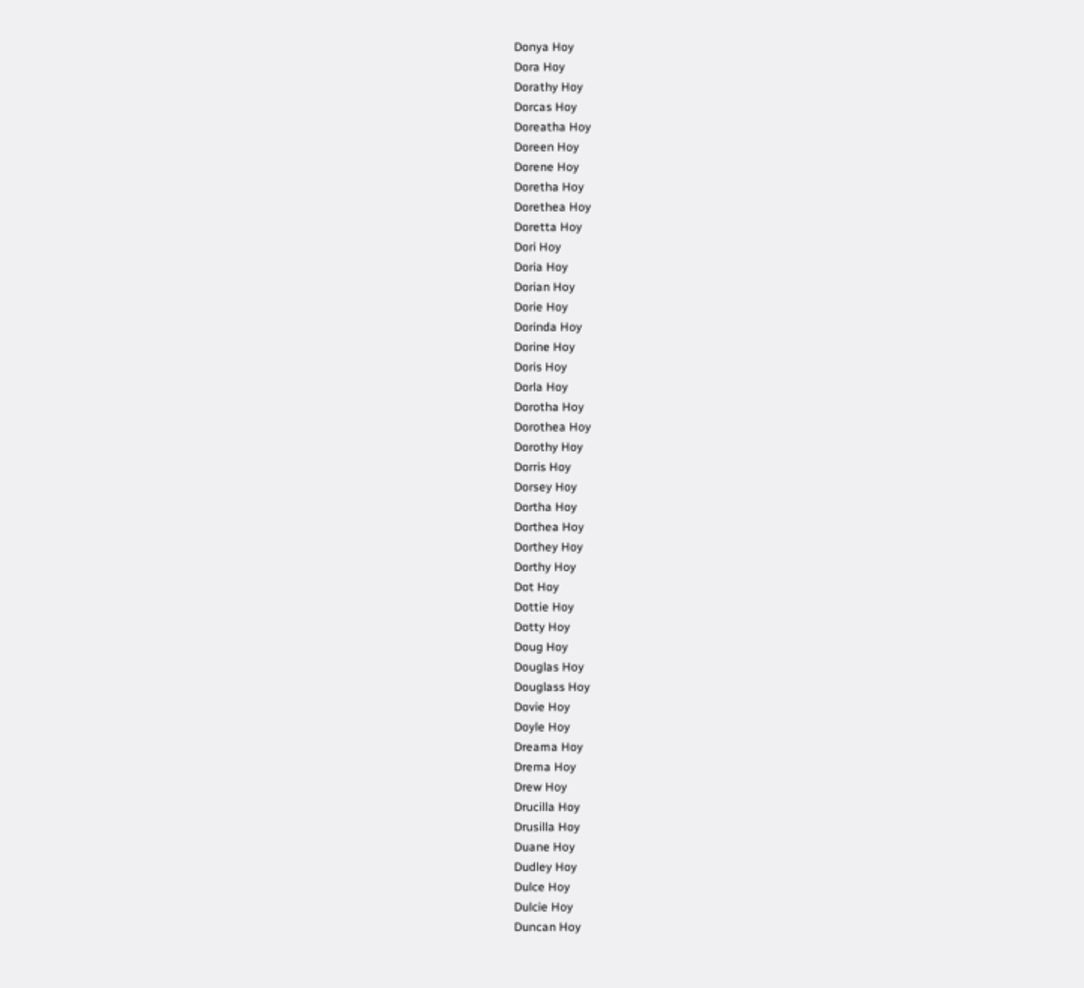Donya Hoy
Dora Hoy
Dorathy Hoy
Dorcas Hoy
Doreatha Hoy
Doreen Hoy
Dorene Hoy
Doretha Hoy
Dorethea Hoy
Doretta Hoy
Dori Hoy
Doria Hoy
Dorian Hoy
Dorie Hoy
Dorinda Hoy
Dorine Hoy
Doris Hoy
Dorla Hoy
Dorotha Hoy
Dorothea Hoy
Dorothy Hoy
Dorris Hoy
Dorsey Hoy
Dortha Hoy
Dorthea Hoy
Dorthey Hoy
Dorthy Hoy
Dot Hoy
Dottie Hoy
Dotty Hoy
Doug Hoy
Douglas Hoy
Douglass Hoy
Dovie Hoy
Doyle Hoy
Dreama Hoy
Drema Hoy
Drew Hoy
Drucilla Hoy
Drusilla Hoy
Duane Hoy
Dudley Hoy
Dulce Hoy
Dulcie Hoy
Duncan Hoy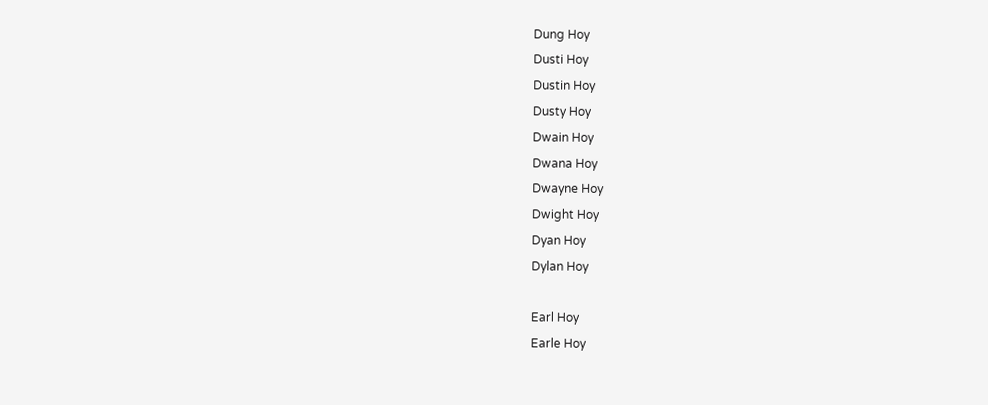Dung Hoy
Dusti Hoy
Dustin Hoy
Dusty Hoy
Dwain Hoy
Dwana Hoy
Dwayne Hoy
Dwight Hoy
Dyan Hoy
Dylan Hoy

Earl Hoy
Earle Hoy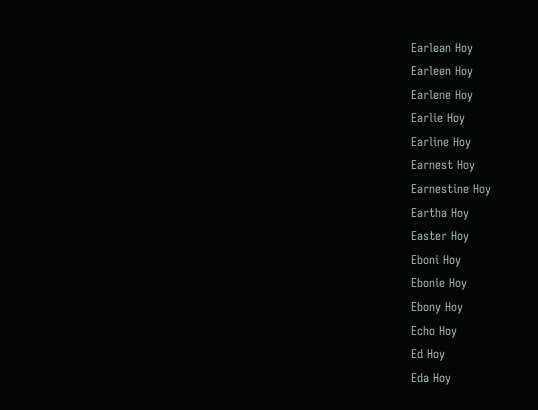Earlean Hoy
Earleen Hoy
Earlene Hoy
Earlie Hoy
Earline Hoy
Earnest Hoy
Earnestine Hoy
Eartha Hoy
Easter Hoy
Eboni Hoy
Ebonie Hoy
Ebony Hoy
Echo Hoy
Ed Hoy
Eda Hoy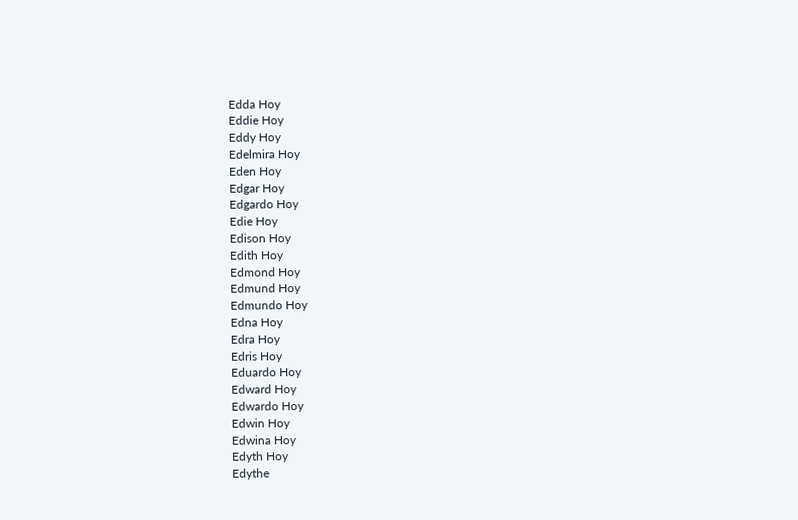Edda Hoy
Eddie Hoy
Eddy Hoy
Edelmira Hoy
Eden Hoy
Edgar Hoy
Edgardo Hoy
Edie Hoy
Edison Hoy
Edith Hoy
Edmond Hoy
Edmund Hoy
Edmundo Hoy
Edna Hoy
Edra Hoy
Edris Hoy
Eduardo Hoy
Edward Hoy
Edwardo Hoy
Edwin Hoy
Edwina Hoy
Edyth Hoy
Edythe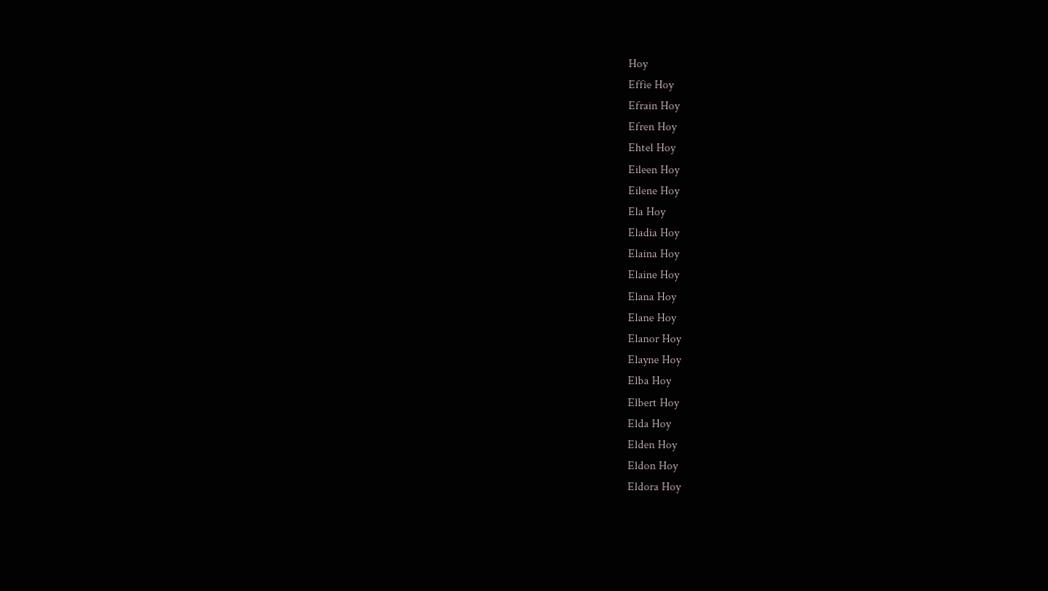Hoy
Effie Hoy
Efrain Hoy
Efren Hoy
Ehtel Hoy
Eileen Hoy
Eilene Hoy
Ela Hoy
Eladia Hoy
Elaina Hoy
Elaine Hoy
Elana Hoy
Elane Hoy
Elanor Hoy
Elayne Hoy
Elba Hoy
Elbert Hoy
Elda Hoy
Elden Hoy
Eldon Hoy
Eldora Hoy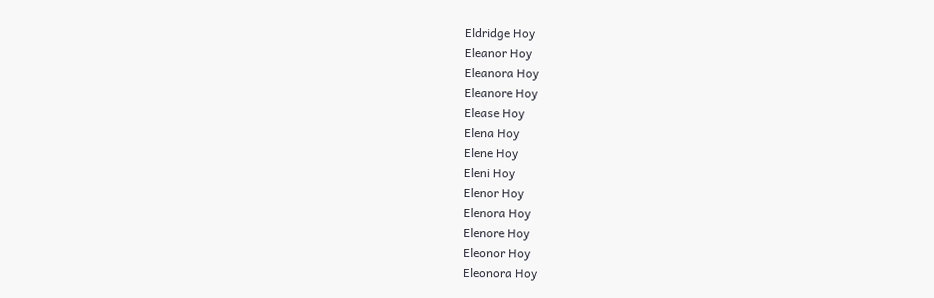Eldridge Hoy
Eleanor Hoy
Eleanora Hoy
Eleanore Hoy
Elease Hoy
Elena Hoy
Elene Hoy
Eleni Hoy
Elenor Hoy
Elenora Hoy
Elenore Hoy
Eleonor Hoy
Eleonora Hoy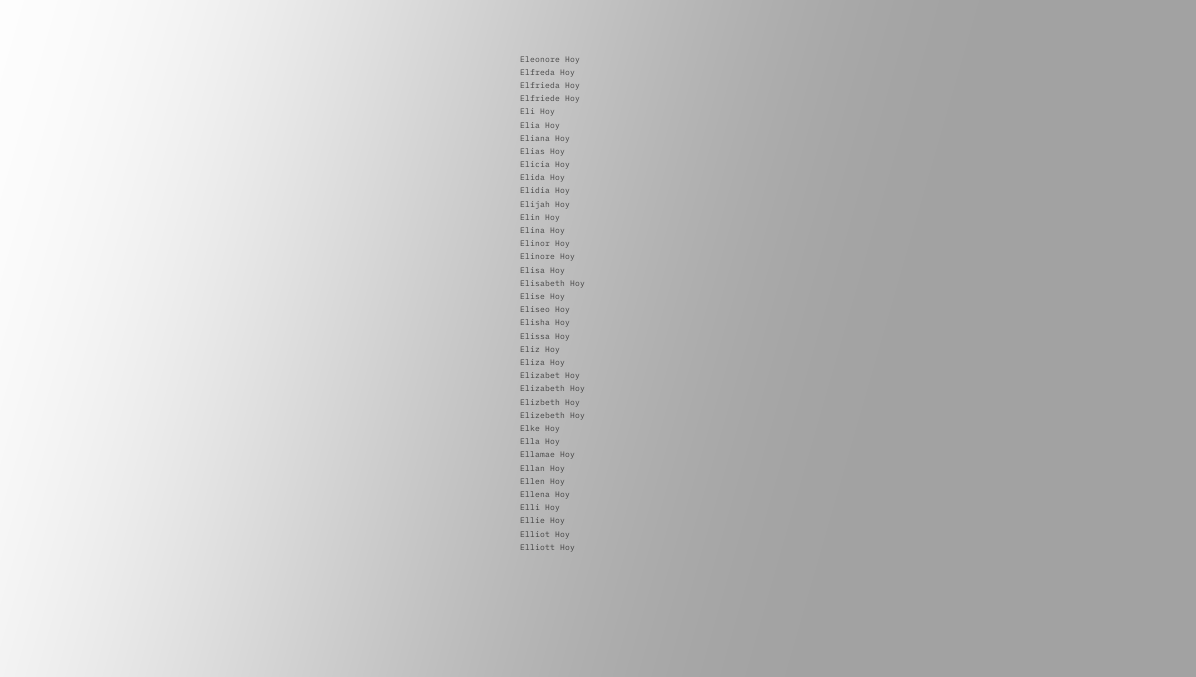Eleonore Hoy
Elfreda Hoy
Elfrieda Hoy
Elfriede Hoy
Eli Hoy
Elia Hoy
Eliana Hoy
Elias Hoy
Elicia Hoy
Elida Hoy
Elidia Hoy
Elijah Hoy
Elin Hoy
Elina Hoy
Elinor Hoy
Elinore Hoy
Elisa Hoy
Elisabeth Hoy
Elise Hoy
Eliseo Hoy
Elisha Hoy
Elissa Hoy
Eliz Hoy
Eliza Hoy
Elizabet Hoy
Elizabeth Hoy
Elizbeth Hoy
Elizebeth Hoy
Elke Hoy
Ella Hoy
Ellamae Hoy
Ellan Hoy
Ellen Hoy
Ellena Hoy
Elli Hoy
Ellie Hoy
Elliot Hoy
Elliott Hoy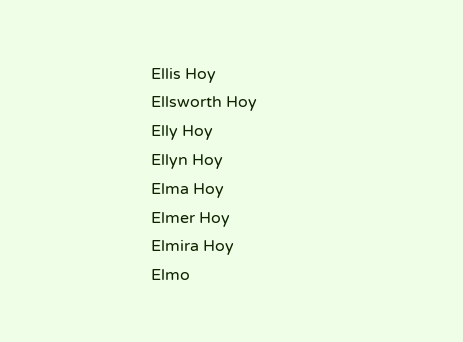Ellis Hoy
Ellsworth Hoy
Elly Hoy
Ellyn Hoy
Elma Hoy
Elmer Hoy
Elmira Hoy
Elmo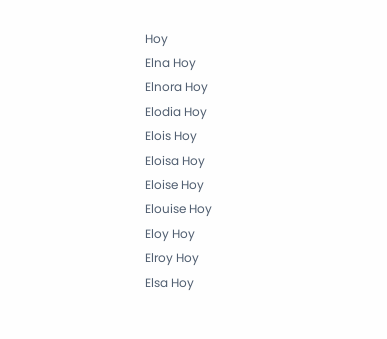Hoy
Elna Hoy
Elnora Hoy
Elodia Hoy
Elois Hoy
Eloisa Hoy
Eloise Hoy
Elouise Hoy
Eloy Hoy
Elroy Hoy
Elsa Hoy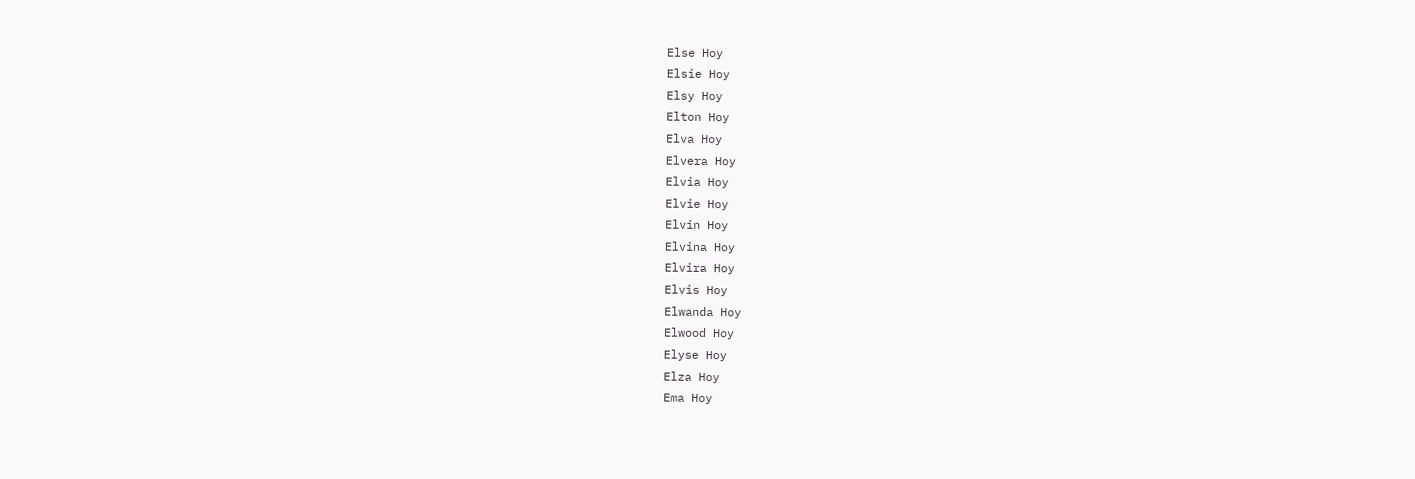Else Hoy
Elsie Hoy
Elsy Hoy
Elton Hoy
Elva Hoy
Elvera Hoy
Elvia Hoy
Elvie Hoy
Elvin Hoy
Elvina Hoy
Elvira Hoy
Elvis Hoy
Elwanda Hoy
Elwood Hoy
Elyse Hoy
Elza Hoy
Ema Hoy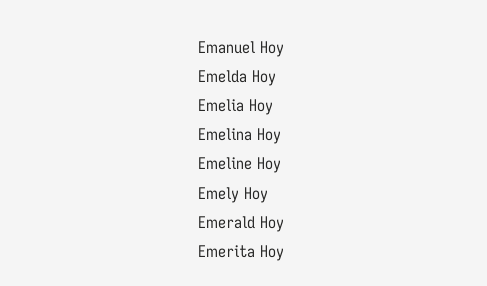Emanuel Hoy
Emelda Hoy
Emelia Hoy
Emelina Hoy
Emeline Hoy
Emely Hoy
Emerald Hoy
Emerita Hoy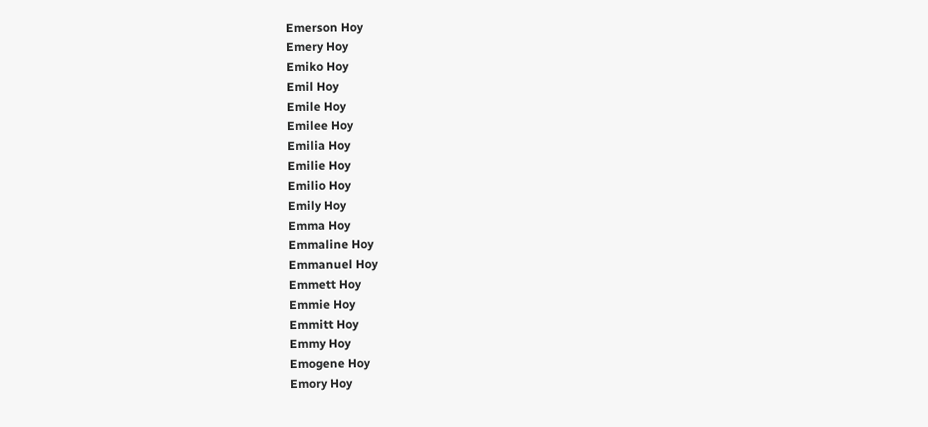Emerson Hoy
Emery Hoy
Emiko Hoy
Emil Hoy
Emile Hoy
Emilee Hoy
Emilia Hoy
Emilie Hoy
Emilio Hoy
Emily Hoy
Emma Hoy
Emmaline Hoy
Emmanuel Hoy
Emmett Hoy
Emmie Hoy
Emmitt Hoy
Emmy Hoy
Emogene Hoy
Emory Hoy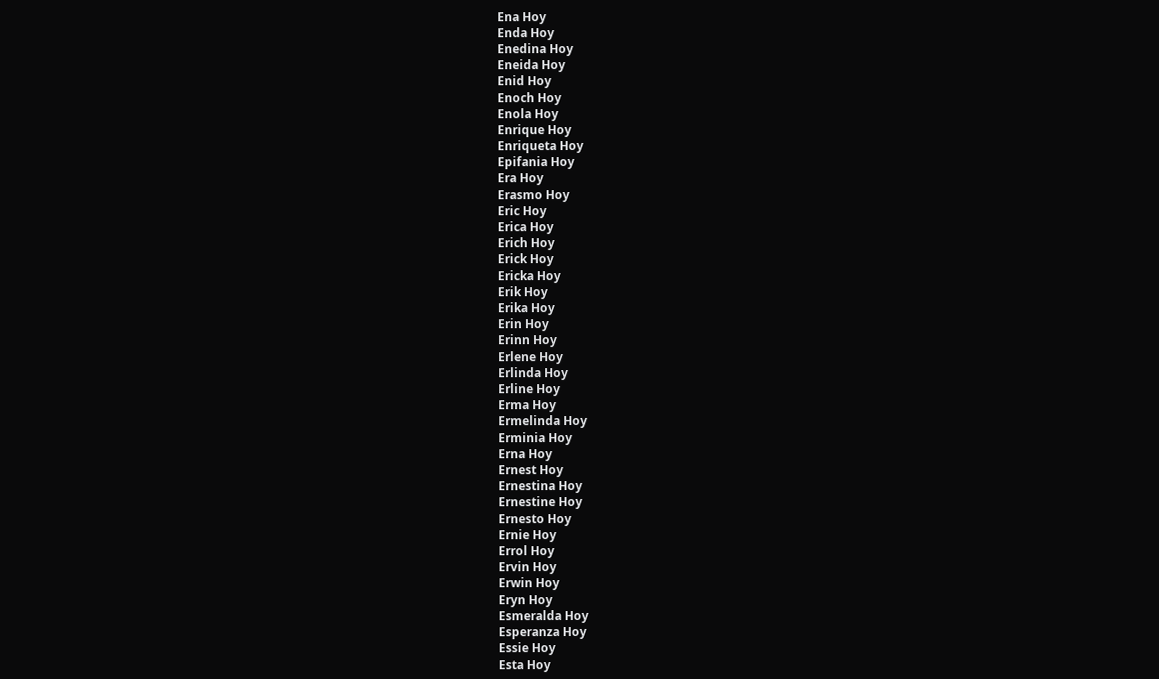Ena Hoy
Enda Hoy
Enedina Hoy
Eneida Hoy
Enid Hoy
Enoch Hoy
Enola Hoy
Enrique Hoy
Enriqueta Hoy
Epifania Hoy
Era Hoy
Erasmo Hoy
Eric Hoy
Erica Hoy
Erich Hoy
Erick Hoy
Ericka Hoy
Erik Hoy
Erika Hoy
Erin Hoy
Erinn Hoy
Erlene Hoy
Erlinda Hoy
Erline Hoy
Erma Hoy
Ermelinda Hoy
Erminia Hoy
Erna Hoy
Ernest Hoy
Ernestina Hoy
Ernestine Hoy
Ernesto Hoy
Ernie Hoy
Errol Hoy
Ervin Hoy
Erwin Hoy
Eryn Hoy
Esmeralda Hoy
Esperanza Hoy
Essie Hoy
Esta Hoy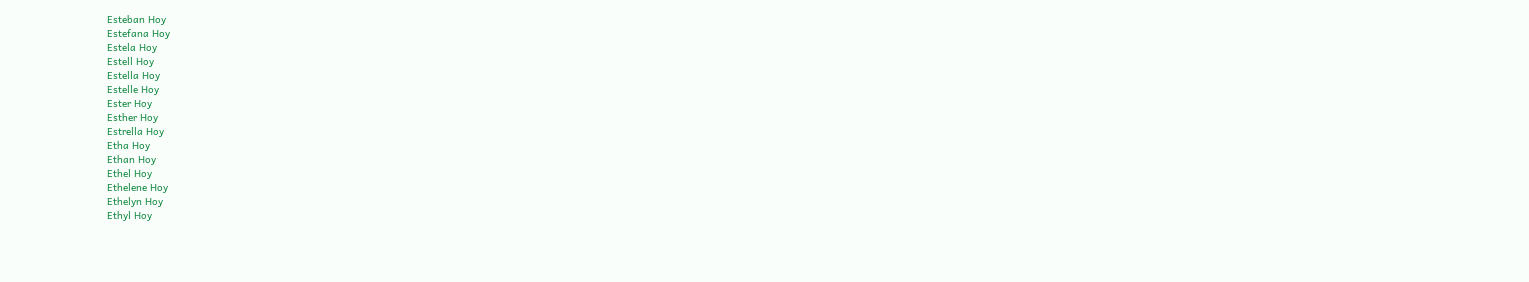Esteban Hoy
Estefana Hoy
Estela Hoy
Estell Hoy
Estella Hoy
Estelle Hoy
Ester Hoy
Esther Hoy
Estrella Hoy
Etha Hoy
Ethan Hoy
Ethel Hoy
Ethelene Hoy
Ethelyn Hoy
Ethyl Hoy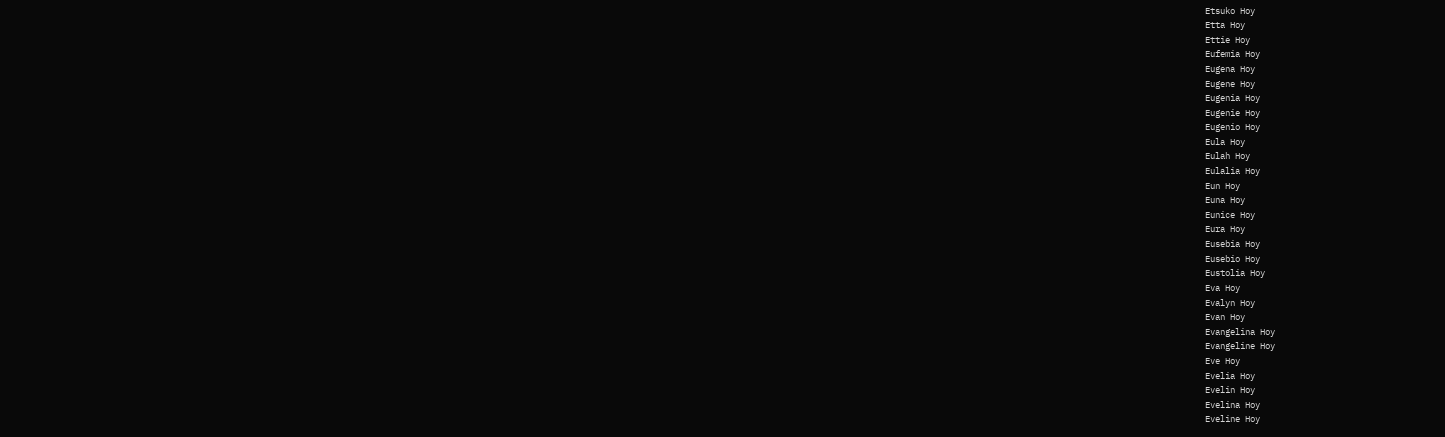Etsuko Hoy
Etta Hoy
Ettie Hoy
Eufemia Hoy
Eugena Hoy
Eugene Hoy
Eugenia Hoy
Eugenie Hoy
Eugenio Hoy
Eula Hoy
Eulah Hoy
Eulalia Hoy
Eun Hoy
Euna Hoy
Eunice Hoy
Eura Hoy
Eusebia Hoy
Eusebio Hoy
Eustolia Hoy
Eva Hoy
Evalyn Hoy
Evan Hoy
Evangelina Hoy
Evangeline Hoy
Eve Hoy
Evelia Hoy
Evelin Hoy
Evelina Hoy
Eveline Hoy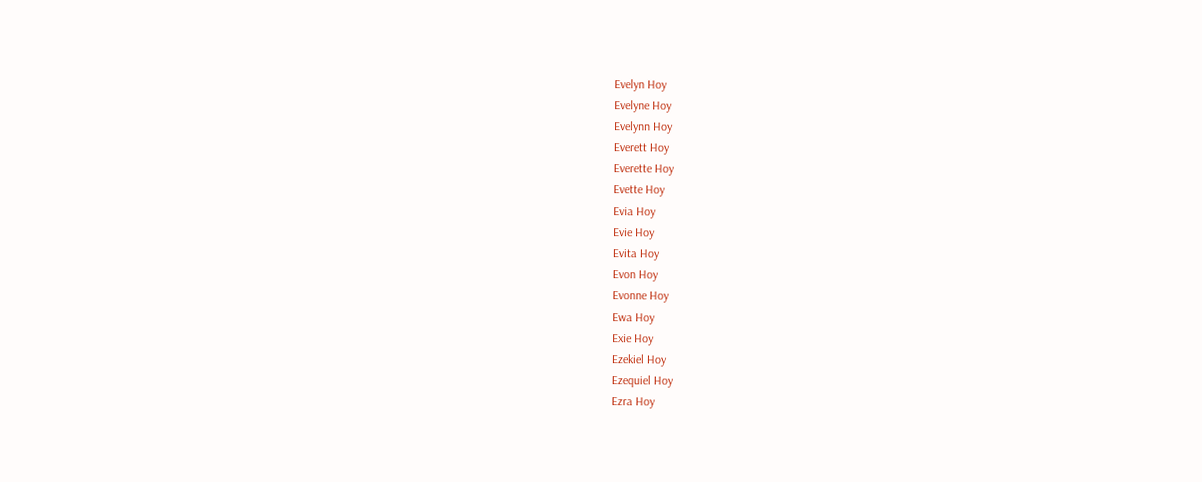Evelyn Hoy
Evelyne Hoy
Evelynn Hoy
Everett Hoy
Everette Hoy
Evette Hoy
Evia Hoy
Evie Hoy
Evita Hoy
Evon Hoy
Evonne Hoy
Ewa Hoy
Exie Hoy
Ezekiel Hoy
Ezequiel Hoy
Ezra Hoy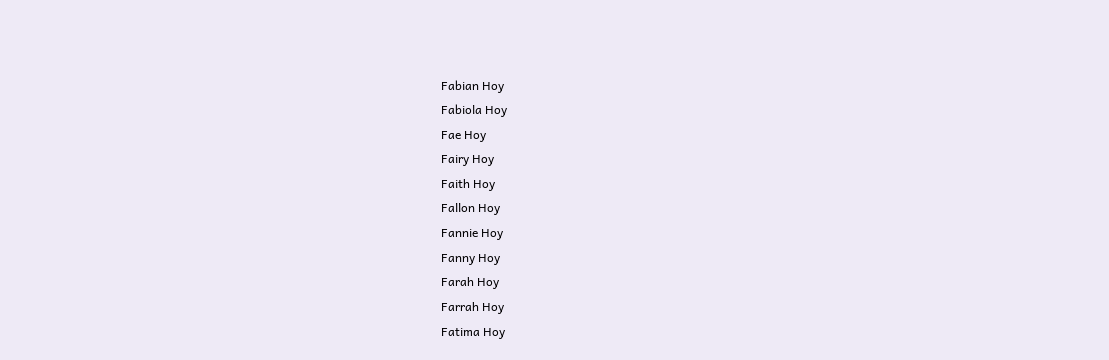Fabian Hoy
Fabiola Hoy
Fae Hoy
Fairy Hoy
Faith Hoy
Fallon Hoy
Fannie Hoy
Fanny Hoy
Farah Hoy
Farrah Hoy
Fatima Hoy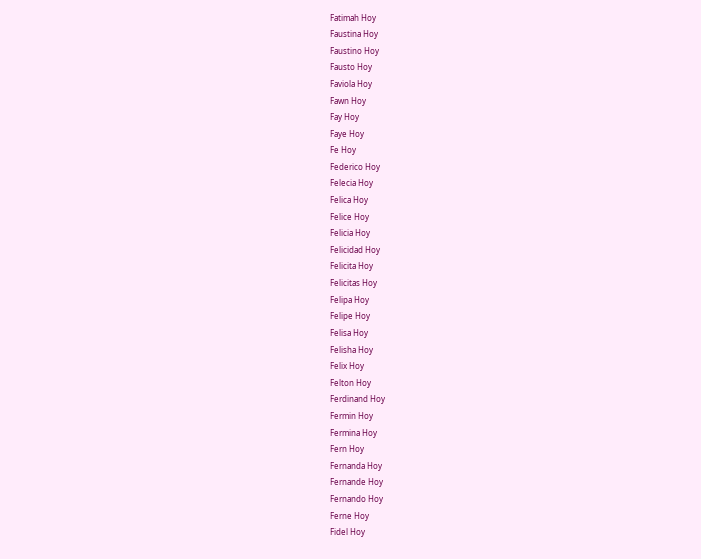Fatimah Hoy
Faustina Hoy
Faustino Hoy
Fausto Hoy
Faviola Hoy
Fawn Hoy
Fay Hoy
Faye Hoy
Fe Hoy
Federico Hoy
Felecia Hoy
Felica Hoy
Felice Hoy
Felicia Hoy
Felicidad Hoy
Felicita Hoy
Felicitas Hoy
Felipa Hoy
Felipe Hoy
Felisa Hoy
Felisha Hoy
Felix Hoy
Felton Hoy
Ferdinand Hoy
Fermin Hoy
Fermina Hoy
Fern Hoy
Fernanda Hoy
Fernande Hoy
Fernando Hoy
Ferne Hoy
Fidel Hoy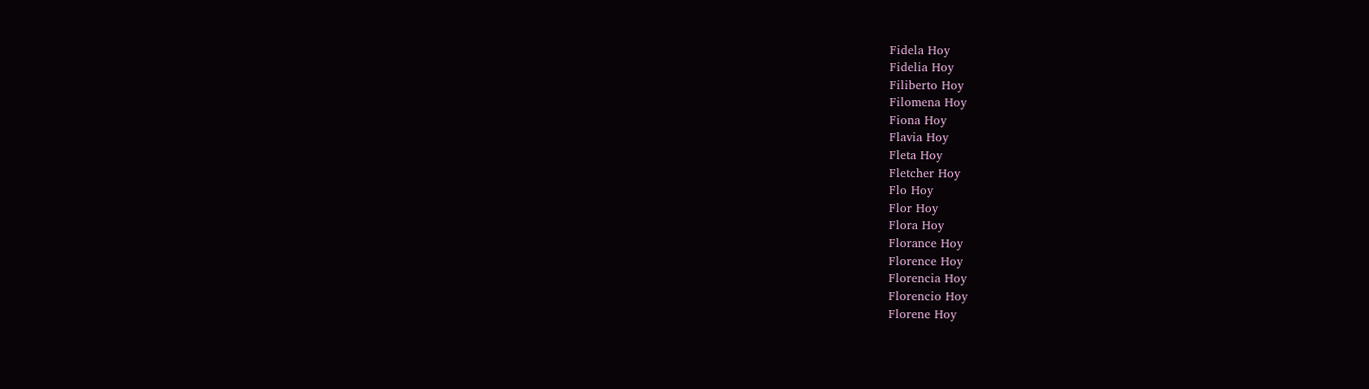Fidela Hoy
Fidelia Hoy
Filiberto Hoy
Filomena Hoy
Fiona Hoy
Flavia Hoy
Fleta Hoy
Fletcher Hoy
Flo Hoy
Flor Hoy
Flora Hoy
Florance Hoy
Florence Hoy
Florencia Hoy
Florencio Hoy
Florene Hoy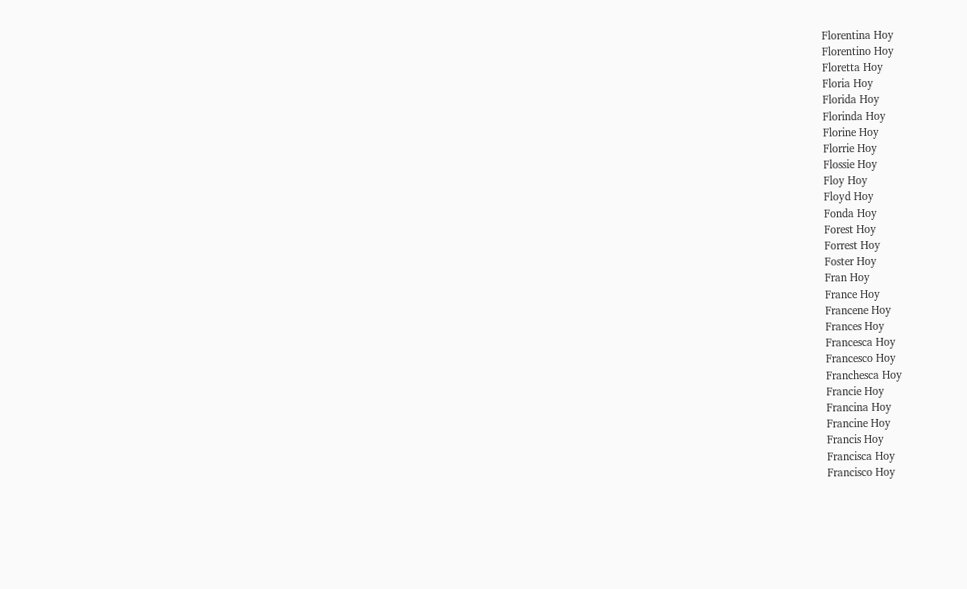Florentina Hoy
Florentino Hoy
Floretta Hoy
Floria Hoy
Florida Hoy
Florinda Hoy
Florine Hoy
Florrie Hoy
Flossie Hoy
Floy Hoy
Floyd Hoy
Fonda Hoy
Forest Hoy
Forrest Hoy
Foster Hoy
Fran Hoy
France Hoy
Francene Hoy
Frances Hoy
Francesca Hoy
Francesco Hoy
Franchesca Hoy
Francie Hoy
Francina Hoy
Francine Hoy
Francis Hoy
Francisca Hoy
Francisco Hoy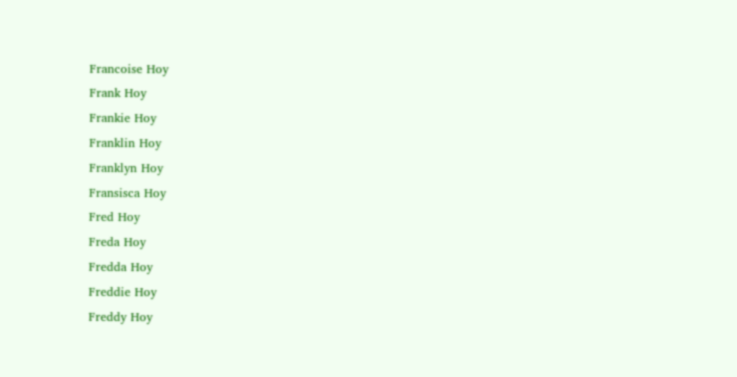Francoise Hoy
Frank Hoy
Frankie Hoy
Franklin Hoy
Franklyn Hoy
Fransisca Hoy
Fred Hoy
Freda Hoy
Fredda Hoy
Freddie Hoy
Freddy Hoy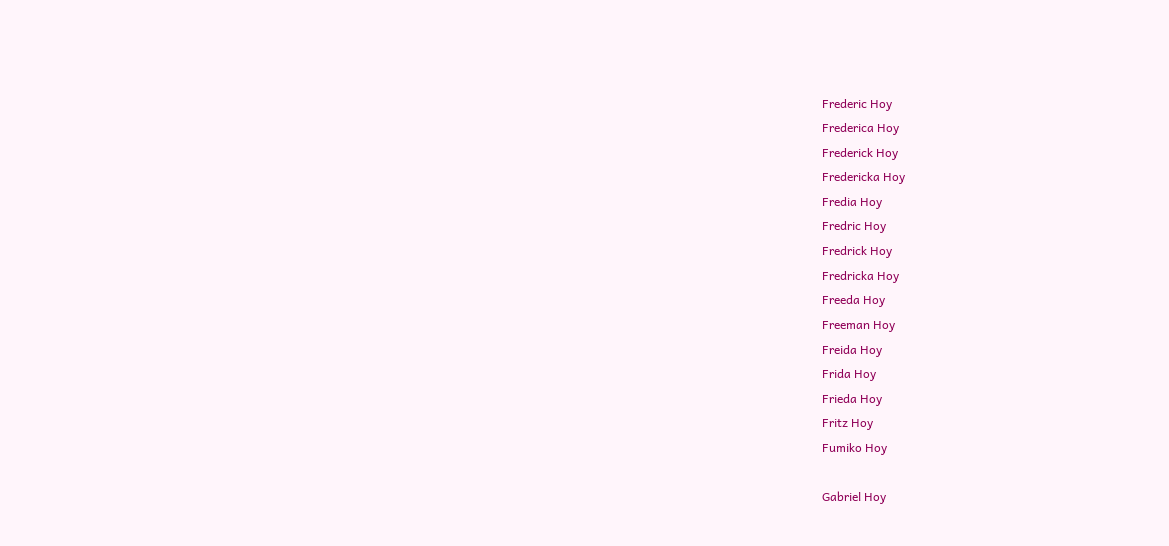Frederic Hoy
Frederica Hoy
Frederick Hoy
Fredericka Hoy
Fredia Hoy
Fredric Hoy
Fredrick Hoy
Fredricka Hoy
Freeda Hoy
Freeman Hoy
Freida Hoy
Frida Hoy
Frieda Hoy
Fritz Hoy
Fumiko Hoy

Gabriel Hoy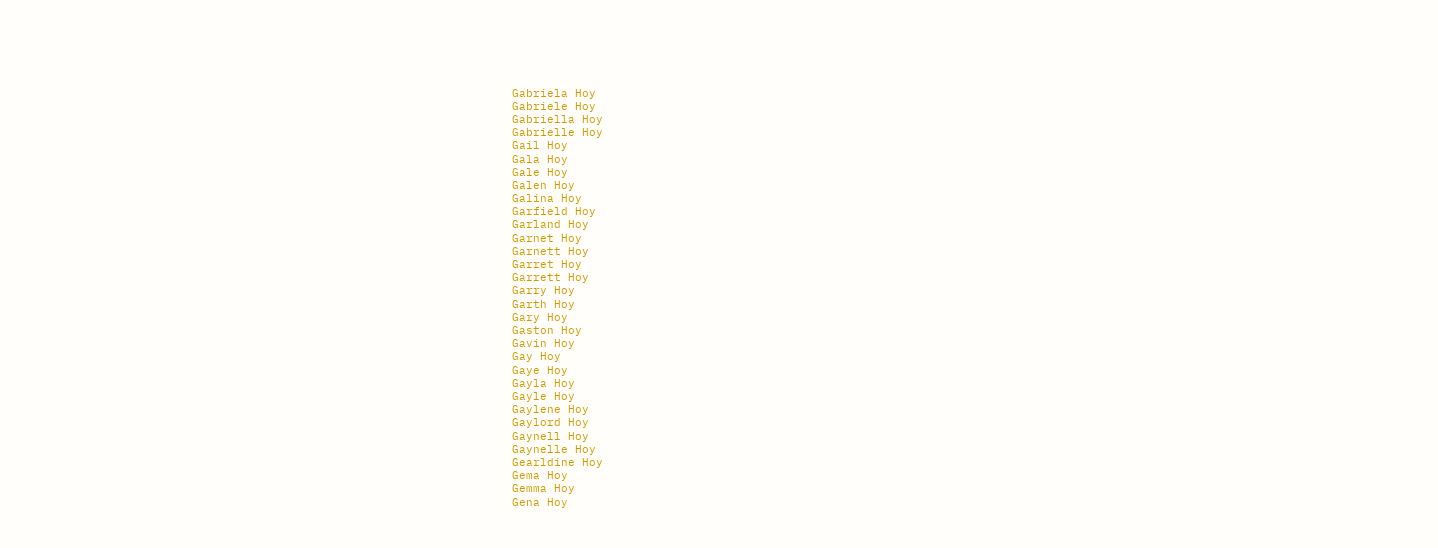Gabriela Hoy
Gabriele Hoy
Gabriella Hoy
Gabrielle Hoy
Gail Hoy
Gala Hoy
Gale Hoy
Galen Hoy
Galina Hoy
Garfield Hoy
Garland Hoy
Garnet Hoy
Garnett Hoy
Garret Hoy
Garrett Hoy
Garry Hoy
Garth Hoy
Gary Hoy
Gaston Hoy
Gavin Hoy
Gay Hoy
Gaye Hoy
Gayla Hoy
Gayle Hoy
Gaylene Hoy
Gaylord Hoy
Gaynell Hoy
Gaynelle Hoy
Gearldine Hoy
Gema Hoy
Gemma Hoy
Gena Hoy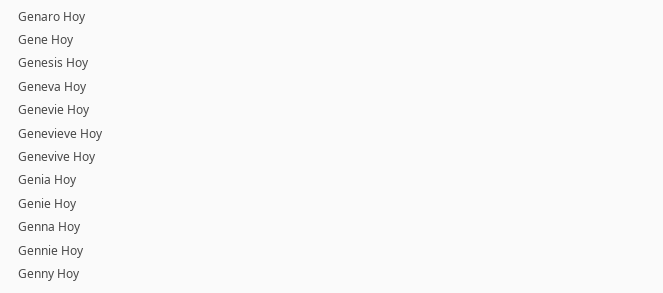Genaro Hoy
Gene Hoy
Genesis Hoy
Geneva Hoy
Genevie Hoy
Genevieve Hoy
Genevive Hoy
Genia Hoy
Genie Hoy
Genna Hoy
Gennie Hoy
Genny Hoy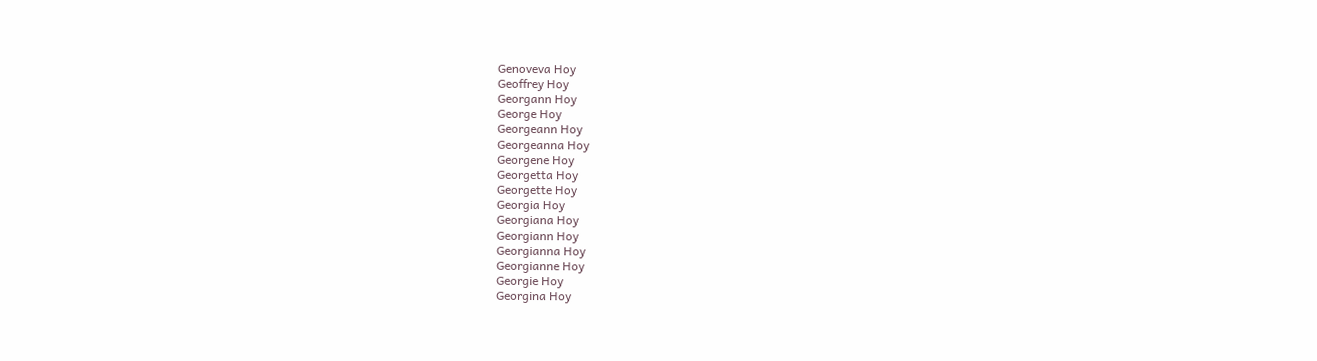Genoveva Hoy
Geoffrey Hoy
Georgann Hoy
George Hoy
Georgeann Hoy
Georgeanna Hoy
Georgene Hoy
Georgetta Hoy
Georgette Hoy
Georgia Hoy
Georgiana Hoy
Georgiann Hoy
Georgianna Hoy
Georgianne Hoy
Georgie Hoy
Georgina Hoy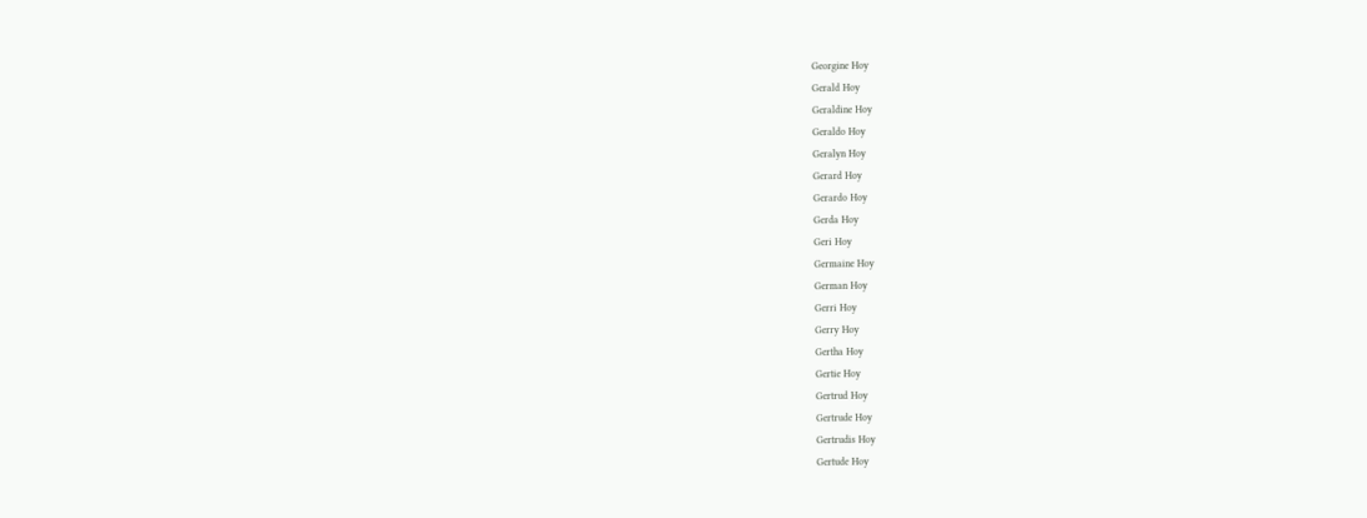Georgine Hoy
Gerald Hoy
Geraldine Hoy
Geraldo Hoy
Geralyn Hoy
Gerard Hoy
Gerardo Hoy
Gerda Hoy
Geri Hoy
Germaine Hoy
German Hoy
Gerri Hoy
Gerry Hoy
Gertha Hoy
Gertie Hoy
Gertrud Hoy
Gertrude Hoy
Gertrudis Hoy
Gertude Hoy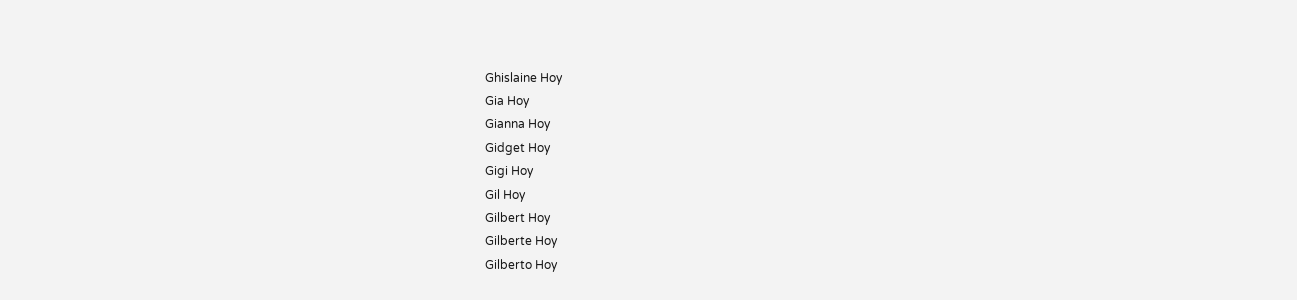Ghislaine Hoy
Gia Hoy
Gianna Hoy
Gidget Hoy
Gigi Hoy
Gil Hoy
Gilbert Hoy
Gilberte Hoy
Gilberto Hoy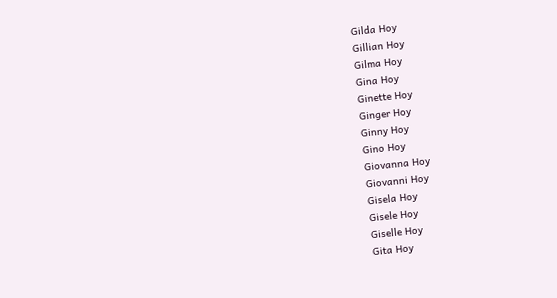Gilda Hoy
Gillian Hoy
Gilma Hoy
Gina Hoy
Ginette Hoy
Ginger Hoy
Ginny Hoy
Gino Hoy
Giovanna Hoy
Giovanni Hoy
Gisela Hoy
Gisele Hoy
Giselle Hoy
Gita Hoy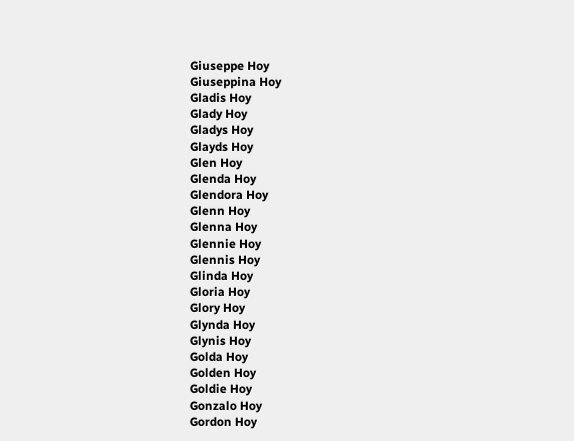Giuseppe Hoy
Giuseppina Hoy
Gladis Hoy
Glady Hoy
Gladys Hoy
Glayds Hoy
Glen Hoy
Glenda Hoy
Glendora Hoy
Glenn Hoy
Glenna Hoy
Glennie Hoy
Glennis Hoy
Glinda Hoy
Gloria Hoy
Glory Hoy
Glynda Hoy
Glynis Hoy
Golda Hoy
Golden Hoy
Goldie Hoy
Gonzalo Hoy
Gordon Hoy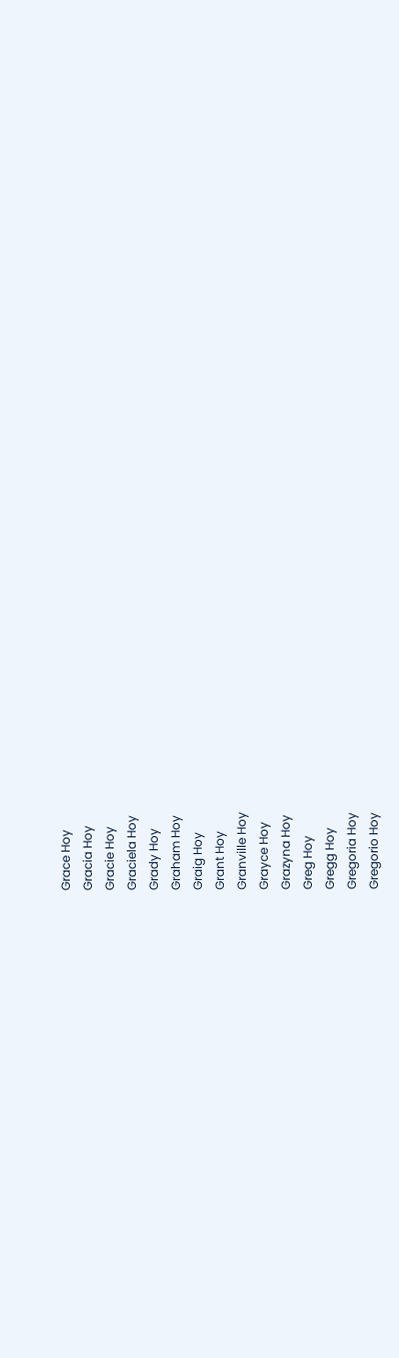Grace Hoy
Gracia Hoy
Gracie Hoy
Graciela Hoy
Grady Hoy
Graham Hoy
Graig Hoy
Grant Hoy
Granville Hoy
Grayce Hoy
Grazyna Hoy
Greg Hoy
Gregg Hoy
Gregoria Hoy
Gregorio Hoy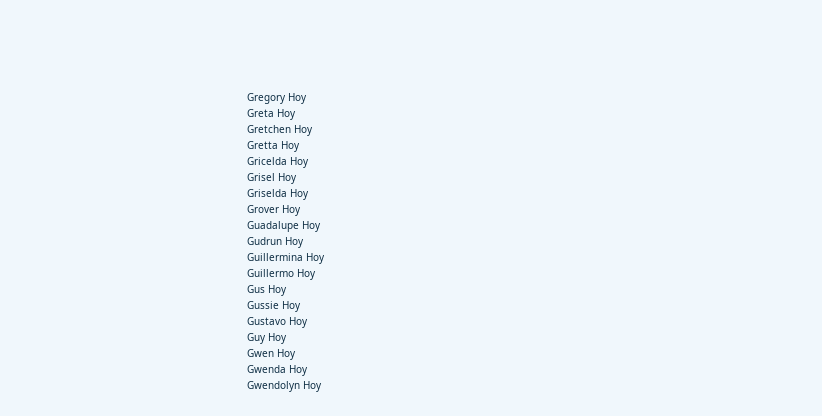Gregory Hoy
Greta Hoy
Gretchen Hoy
Gretta Hoy
Gricelda Hoy
Grisel Hoy
Griselda Hoy
Grover Hoy
Guadalupe Hoy
Gudrun Hoy
Guillermina Hoy
Guillermo Hoy
Gus Hoy
Gussie Hoy
Gustavo Hoy
Guy Hoy
Gwen Hoy
Gwenda Hoy
Gwendolyn Hoy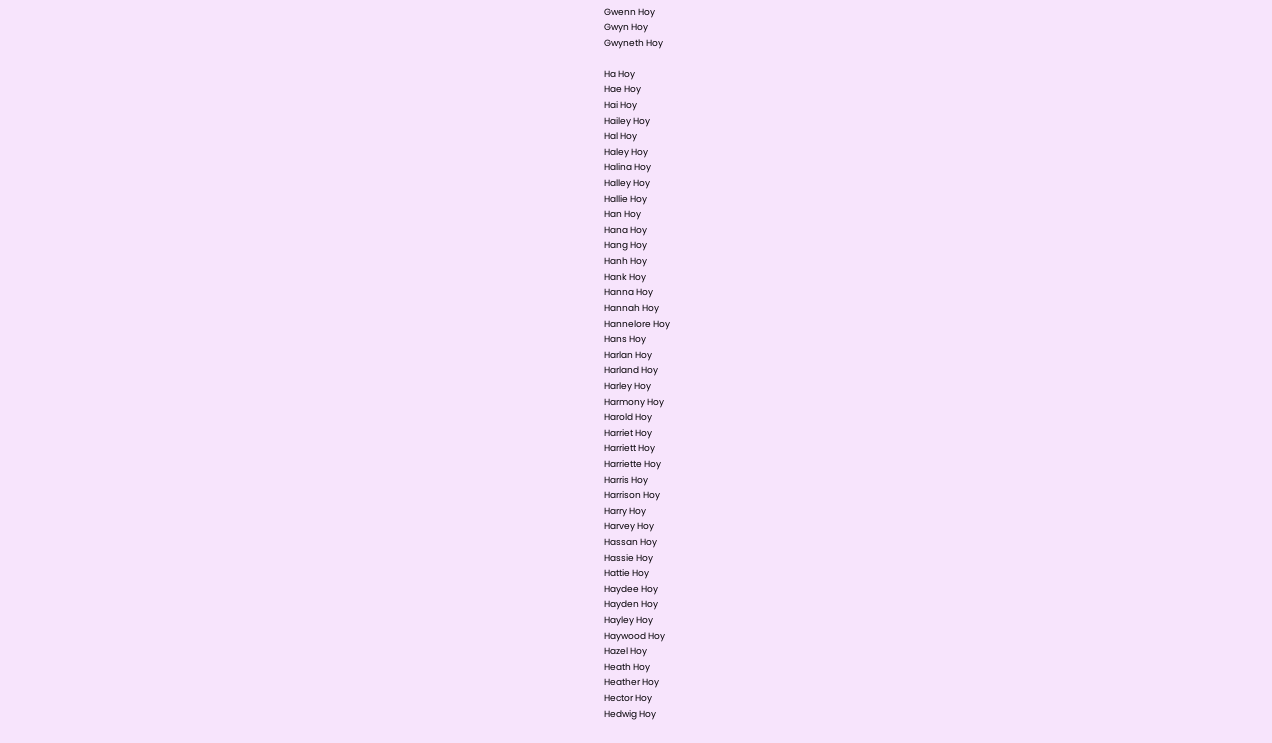Gwenn Hoy
Gwyn Hoy
Gwyneth Hoy

Ha Hoy
Hae Hoy
Hai Hoy
Hailey Hoy
Hal Hoy
Haley Hoy
Halina Hoy
Halley Hoy
Hallie Hoy
Han Hoy
Hana Hoy
Hang Hoy
Hanh Hoy
Hank Hoy
Hanna Hoy
Hannah Hoy
Hannelore Hoy
Hans Hoy
Harlan Hoy
Harland Hoy
Harley Hoy
Harmony Hoy
Harold Hoy
Harriet Hoy
Harriett Hoy
Harriette Hoy
Harris Hoy
Harrison Hoy
Harry Hoy
Harvey Hoy
Hassan Hoy
Hassie Hoy
Hattie Hoy
Haydee Hoy
Hayden Hoy
Hayley Hoy
Haywood Hoy
Hazel Hoy
Heath Hoy
Heather Hoy
Hector Hoy
Hedwig Hoy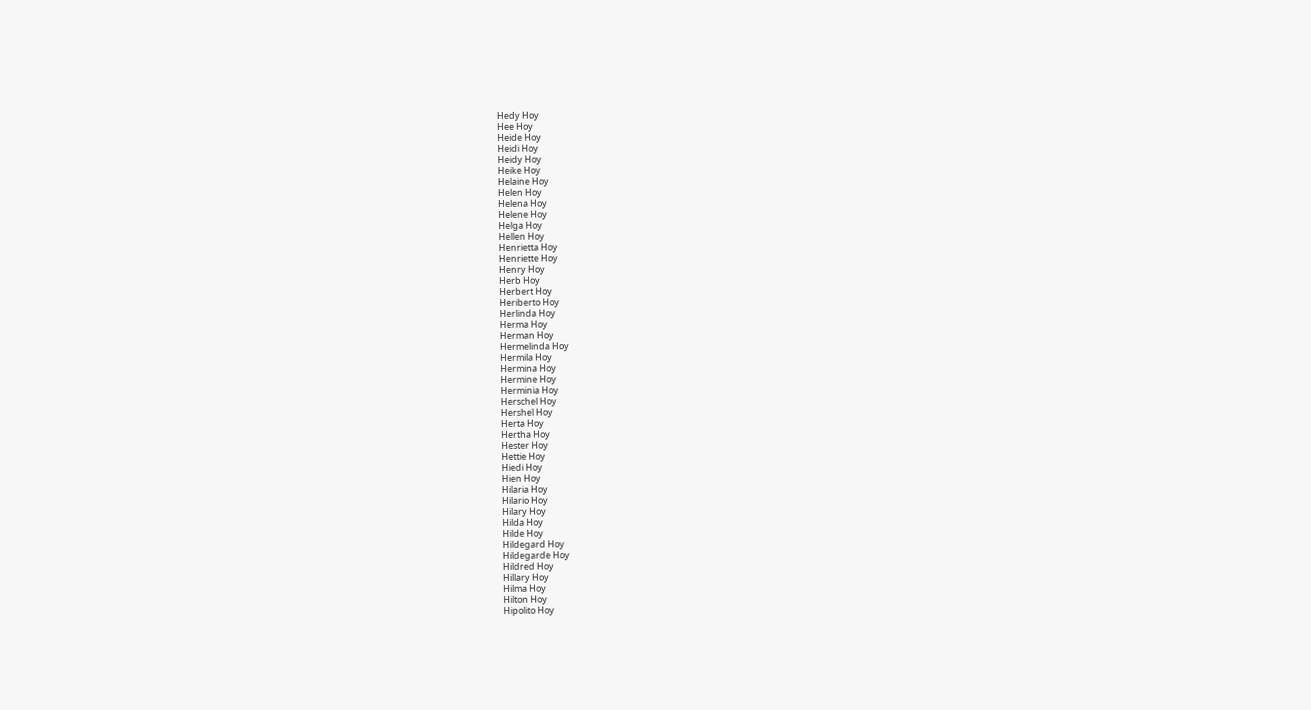Hedy Hoy
Hee Hoy
Heide Hoy
Heidi Hoy
Heidy Hoy
Heike Hoy
Helaine Hoy
Helen Hoy
Helena Hoy
Helene Hoy
Helga Hoy
Hellen Hoy
Henrietta Hoy
Henriette Hoy
Henry Hoy
Herb Hoy
Herbert Hoy
Heriberto Hoy
Herlinda Hoy
Herma Hoy
Herman Hoy
Hermelinda Hoy
Hermila Hoy
Hermina Hoy
Hermine Hoy
Herminia Hoy
Herschel Hoy
Hershel Hoy
Herta Hoy
Hertha Hoy
Hester Hoy
Hettie Hoy
Hiedi Hoy
Hien Hoy
Hilaria Hoy
Hilario Hoy
Hilary Hoy
Hilda Hoy
Hilde Hoy
Hildegard Hoy
Hildegarde Hoy
Hildred Hoy
Hillary Hoy
Hilma Hoy
Hilton Hoy
Hipolito Hoy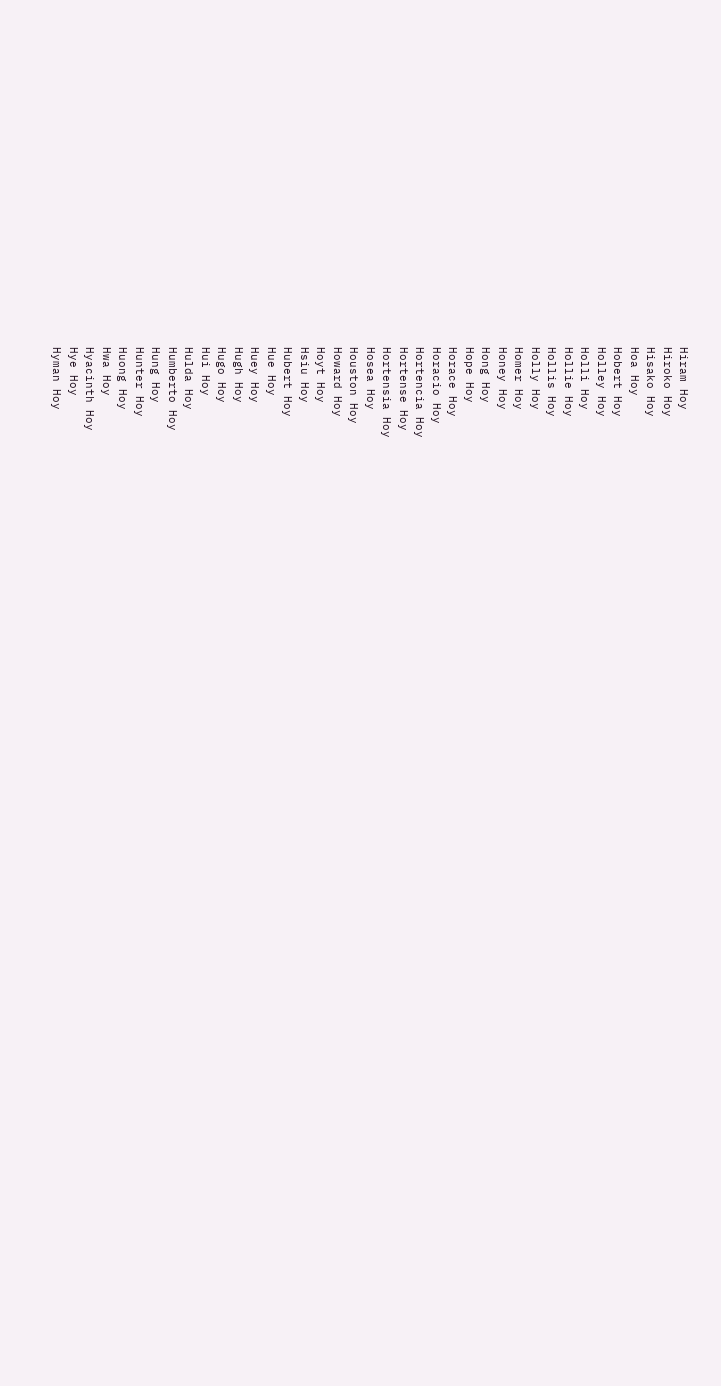Hiram Hoy
Hiroko Hoy
Hisako Hoy
Hoa Hoy
Hobert Hoy
Holley Hoy
Holli Hoy
Hollie Hoy
Hollis Hoy
Holly Hoy
Homer Hoy
Honey Hoy
Hong Hoy
Hope Hoy
Horace Hoy
Horacio Hoy
Hortencia Hoy
Hortense Hoy
Hortensia Hoy
Hosea Hoy
Houston Hoy
Howard Hoy
Hoyt Hoy
Hsiu Hoy
Hubert Hoy
Hue Hoy
Huey Hoy
Hugh Hoy
Hugo Hoy
Hui Hoy
Hulda Hoy
Humberto Hoy
Hung Hoy
Hunter Hoy
Huong Hoy
Hwa Hoy
Hyacinth Hoy
Hye Hoy
Hyman Hoy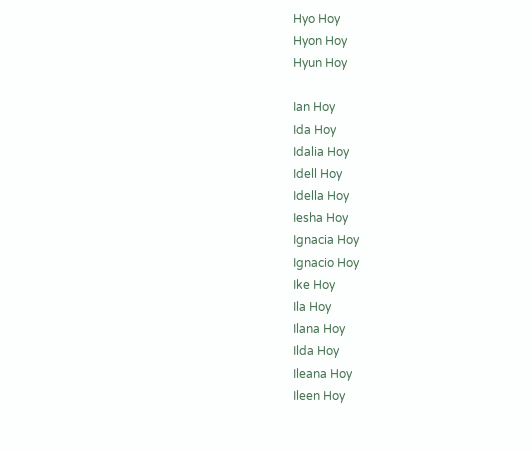Hyo Hoy
Hyon Hoy
Hyun Hoy

Ian Hoy
Ida Hoy
Idalia Hoy
Idell Hoy
Idella Hoy
Iesha Hoy
Ignacia Hoy
Ignacio Hoy
Ike Hoy
Ila Hoy
Ilana Hoy
Ilda Hoy
Ileana Hoy
Ileen Hoy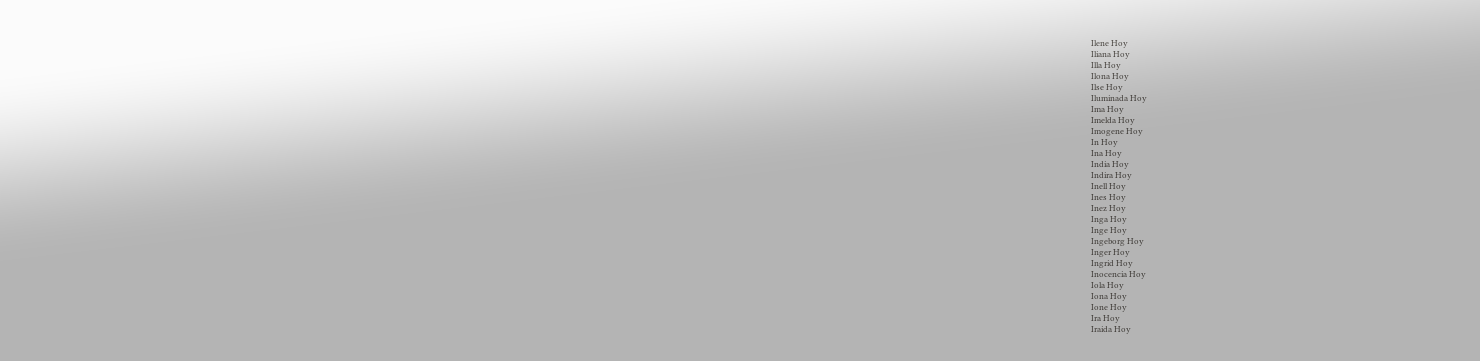Ilene Hoy
Iliana Hoy
Illa Hoy
Ilona Hoy
Ilse Hoy
Iluminada Hoy
Ima Hoy
Imelda Hoy
Imogene Hoy
In Hoy
Ina Hoy
India Hoy
Indira Hoy
Inell Hoy
Ines Hoy
Inez Hoy
Inga Hoy
Inge Hoy
Ingeborg Hoy
Inger Hoy
Ingrid Hoy
Inocencia Hoy
Iola Hoy
Iona Hoy
Ione Hoy
Ira Hoy
Iraida Hoy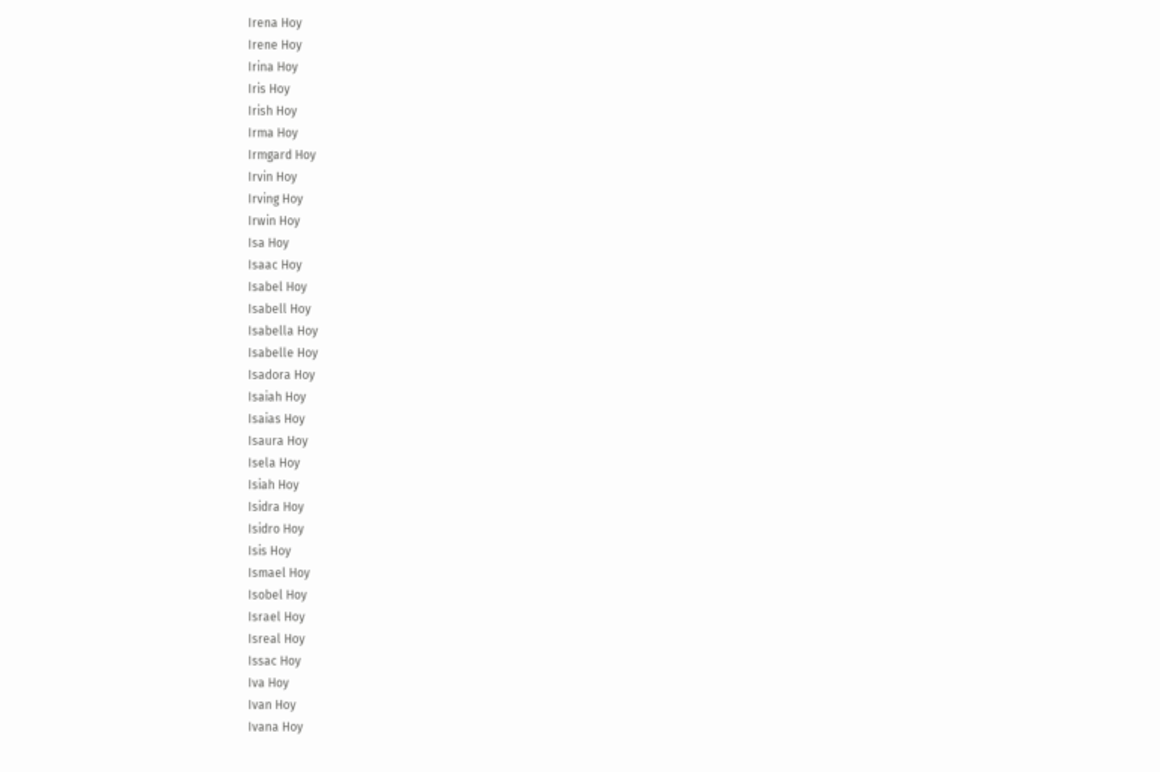Irena Hoy
Irene Hoy
Irina Hoy
Iris Hoy
Irish Hoy
Irma Hoy
Irmgard Hoy
Irvin Hoy
Irving Hoy
Irwin Hoy
Isa Hoy
Isaac Hoy
Isabel Hoy
Isabell Hoy
Isabella Hoy
Isabelle Hoy
Isadora Hoy
Isaiah Hoy
Isaias Hoy
Isaura Hoy
Isela Hoy
Isiah Hoy
Isidra Hoy
Isidro Hoy
Isis Hoy
Ismael Hoy
Isobel Hoy
Israel Hoy
Isreal Hoy
Issac Hoy
Iva Hoy
Ivan Hoy
Ivana Hoy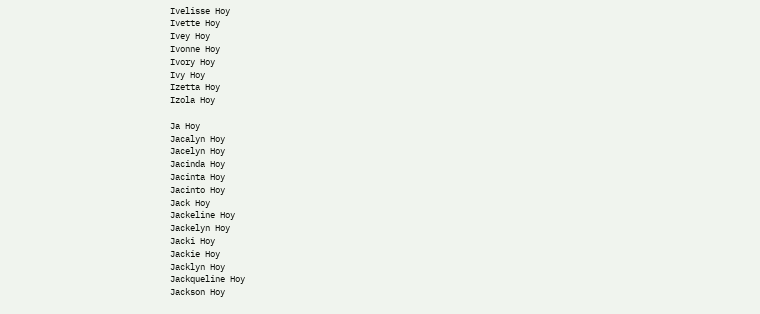Ivelisse Hoy
Ivette Hoy
Ivey Hoy
Ivonne Hoy
Ivory Hoy
Ivy Hoy
Izetta Hoy
Izola Hoy

Ja Hoy
Jacalyn Hoy
Jacelyn Hoy
Jacinda Hoy
Jacinta Hoy
Jacinto Hoy
Jack Hoy
Jackeline Hoy
Jackelyn Hoy
Jacki Hoy
Jackie Hoy
Jacklyn Hoy
Jackqueline Hoy
Jackson Hoy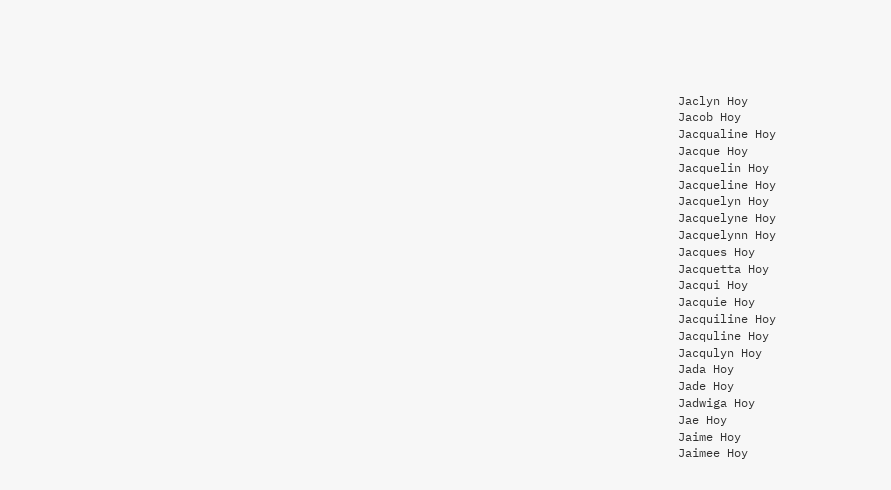Jaclyn Hoy
Jacob Hoy
Jacqualine Hoy
Jacque Hoy
Jacquelin Hoy
Jacqueline Hoy
Jacquelyn Hoy
Jacquelyne Hoy
Jacquelynn Hoy
Jacques Hoy
Jacquetta Hoy
Jacqui Hoy
Jacquie Hoy
Jacquiline Hoy
Jacquline Hoy
Jacqulyn Hoy
Jada Hoy
Jade Hoy
Jadwiga Hoy
Jae Hoy
Jaime Hoy
Jaimee Hoy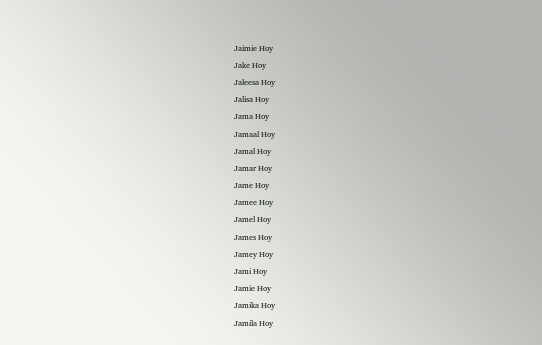Jaimie Hoy
Jake Hoy
Jaleesa Hoy
Jalisa Hoy
Jama Hoy
Jamaal Hoy
Jamal Hoy
Jamar Hoy
Jame Hoy
Jamee Hoy
Jamel Hoy
James Hoy
Jamey Hoy
Jami Hoy
Jamie Hoy
Jamika Hoy
Jamila Hoy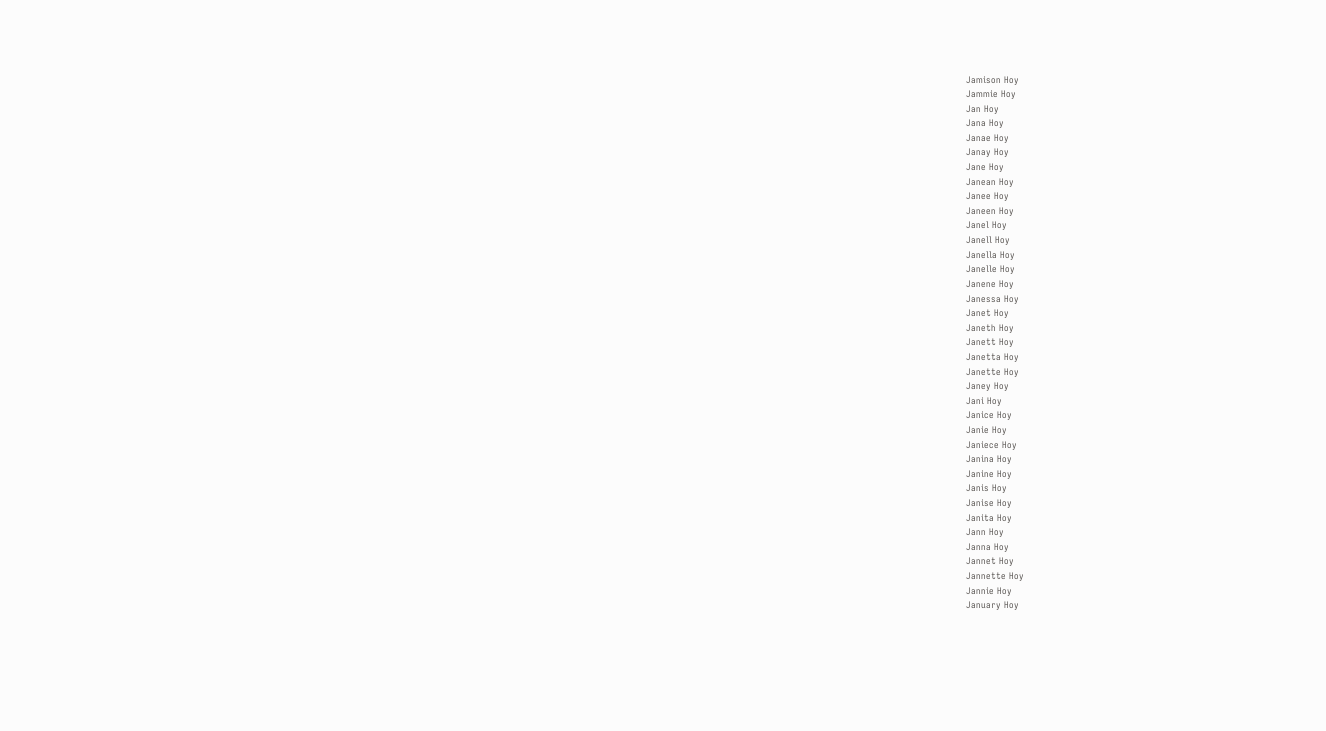Jamison Hoy
Jammie Hoy
Jan Hoy
Jana Hoy
Janae Hoy
Janay Hoy
Jane Hoy
Janean Hoy
Janee Hoy
Janeen Hoy
Janel Hoy
Janell Hoy
Janella Hoy
Janelle Hoy
Janene Hoy
Janessa Hoy
Janet Hoy
Janeth Hoy
Janett Hoy
Janetta Hoy
Janette Hoy
Janey Hoy
Jani Hoy
Janice Hoy
Janie Hoy
Janiece Hoy
Janina Hoy
Janine Hoy
Janis Hoy
Janise Hoy
Janita Hoy
Jann Hoy
Janna Hoy
Jannet Hoy
Jannette Hoy
Jannie Hoy
January Hoy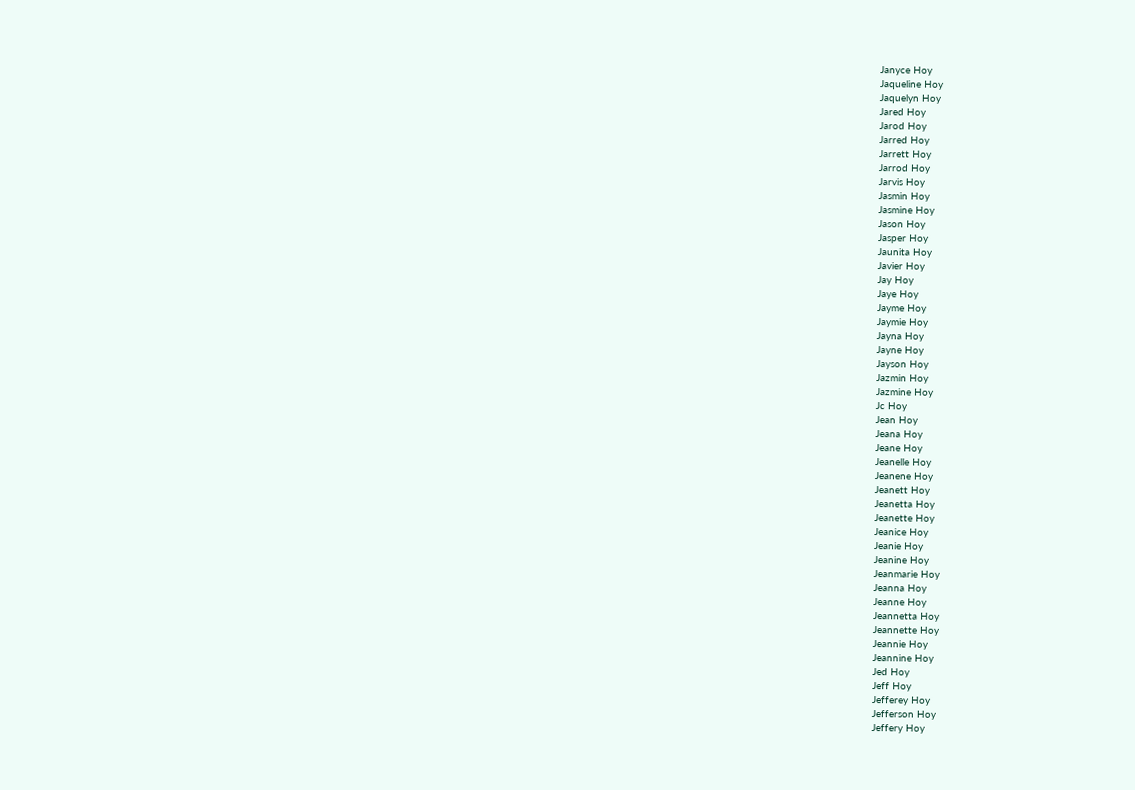Janyce Hoy
Jaqueline Hoy
Jaquelyn Hoy
Jared Hoy
Jarod Hoy
Jarred Hoy
Jarrett Hoy
Jarrod Hoy
Jarvis Hoy
Jasmin Hoy
Jasmine Hoy
Jason Hoy
Jasper Hoy
Jaunita Hoy
Javier Hoy
Jay Hoy
Jaye Hoy
Jayme Hoy
Jaymie Hoy
Jayna Hoy
Jayne Hoy
Jayson Hoy
Jazmin Hoy
Jazmine Hoy
Jc Hoy
Jean Hoy
Jeana Hoy
Jeane Hoy
Jeanelle Hoy
Jeanene Hoy
Jeanett Hoy
Jeanetta Hoy
Jeanette Hoy
Jeanice Hoy
Jeanie Hoy
Jeanine Hoy
Jeanmarie Hoy
Jeanna Hoy
Jeanne Hoy
Jeannetta Hoy
Jeannette Hoy
Jeannie Hoy
Jeannine Hoy
Jed Hoy
Jeff Hoy
Jefferey Hoy
Jefferson Hoy
Jeffery Hoy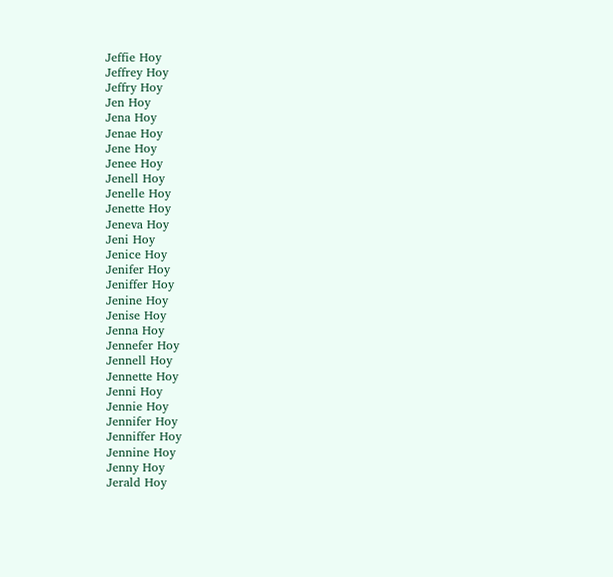Jeffie Hoy
Jeffrey Hoy
Jeffry Hoy
Jen Hoy
Jena Hoy
Jenae Hoy
Jene Hoy
Jenee Hoy
Jenell Hoy
Jenelle Hoy
Jenette Hoy
Jeneva Hoy
Jeni Hoy
Jenice Hoy
Jenifer Hoy
Jeniffer Hoy
Jenine Hoy
Jenise Hoy
Jenna Hoy
Jennefer Hoy
Jennell Hoy
Jennette Hoy
Jenni Hoy
Jennie Hoy
Jennifer Hoy
Jenniffer Hoy
Jennine Hoy
Jenny Hoy
Jerald Hoy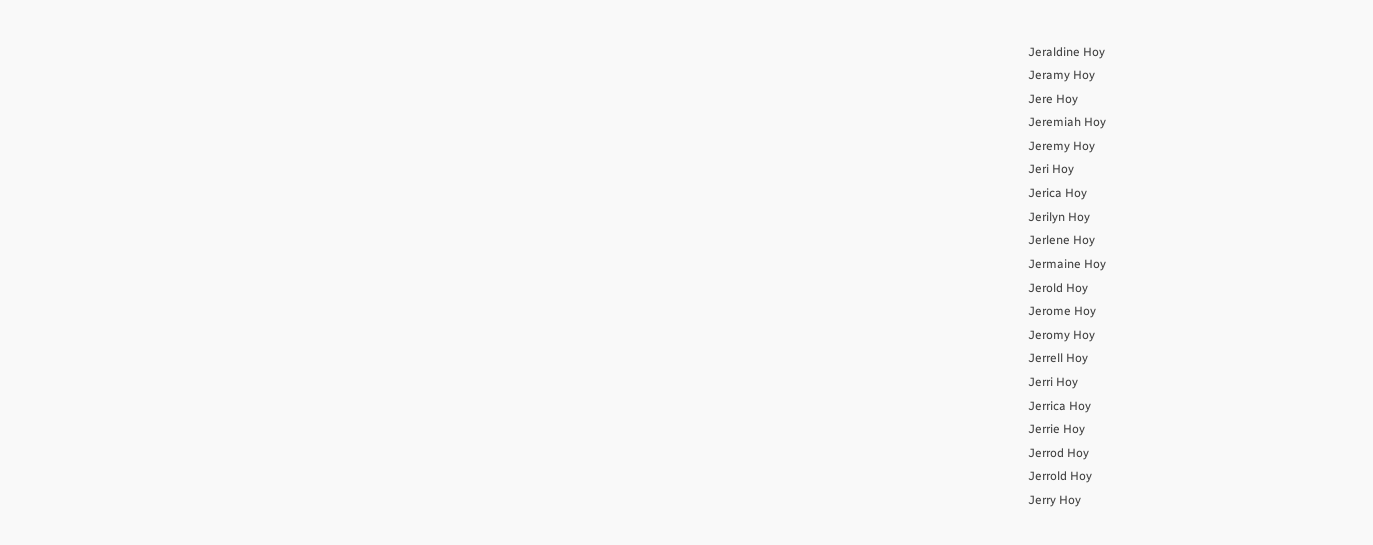Jeraldine Hoy
Jeramy Hoy
Jere Hoy
Jeremiah Hoy
Jeremy Hoy
Jeri Hoy
Jerica Hoy
Jerilyn Hoy
Jerlene Hoy
Jermaine Hoy
Jerold Hoy
Jerome Hoy
Jeromy Hoy
Jerrell Hoy
Jerri Hoy
Jerrica Hoy
Jerrie Hoy
Jerrod Hoy
Jerrold Hoy
Jerry Hoy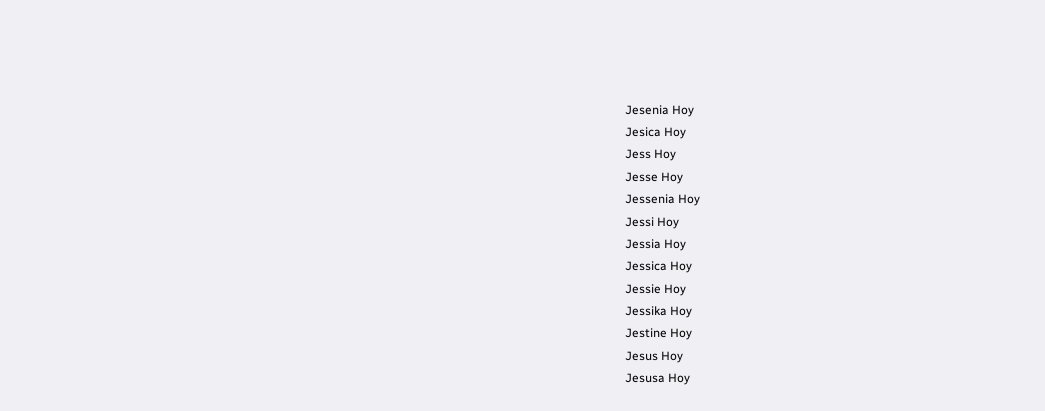Jesenia Hoy
Jesica Hoy
Jess Hoy
Jesse Hoy
Jessenia Hoy
Jessi Hoy
Jessia Hoy
Jessica Hoy
Jessie Hoy
Jessika Hoy
Jestine Hoy
Jesus Hoy
Jesusa Hoy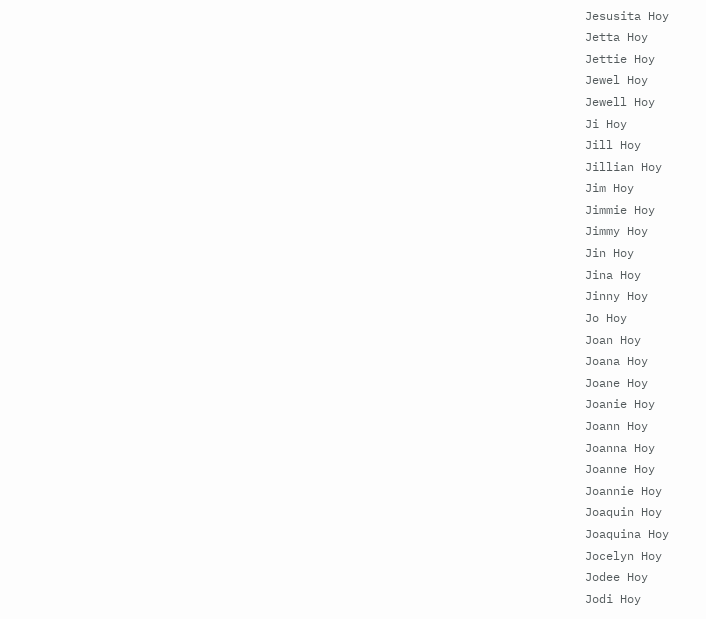Jesusita Hoy
Jetta Hoy
Jettie Hoy
Jewel Hoy
Jewell Hoy
Ji Hoy
Jill Hoy
Jillian Hoy
Jim Hoy
Jimmie Hoy
Jimmy Hoy
Jin Hoy
Jina Hoy
Jinny Hoy
Jo Hoy
Joan Hoy
Joana Hoy
Joane Hoy
Joanie Hoy
Joann Hoy
Joanna Hoy
Joanne Hoy
Joannie Hoy
Joaquin Hoy
Joaquina Hoy
Jocelyn Hoy
Jodee Hoy
Jodi Hoy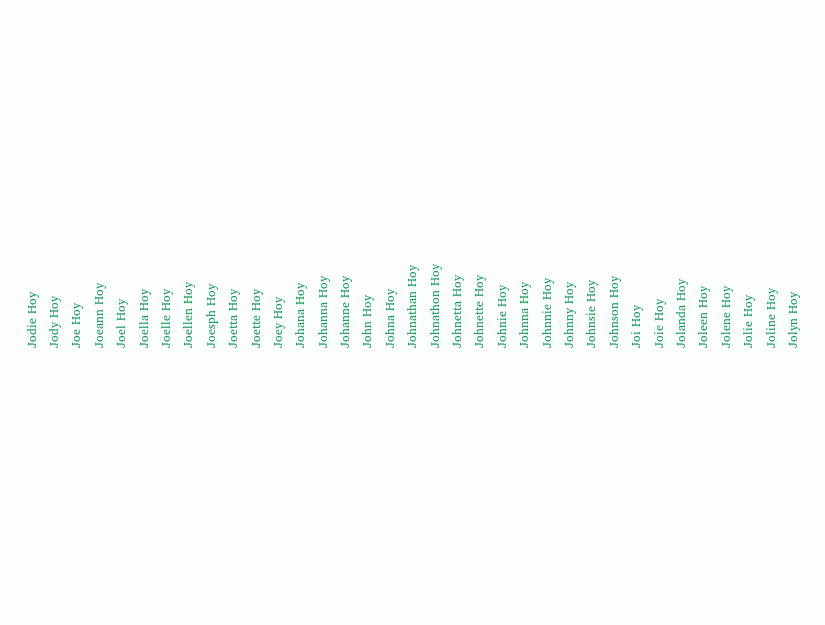Jodie Hoy
Jody Hoy
Joe Hoy
Joeann Hoy
Joel Hoy
Joella Hoy
Joelle Hoy
Joellen Hoy
Joesph Hoy
Joetta Hoy
Joette Hoy
Joey Hoy
Johana Hoy
Johanna Hoy
Johanne Hoy
John Hoy
Johna Hoy
Johnathan Hoy
Johnathon Hoy
Johnetta Hoy
Johnette Hoy
Johnie Hoy
Johnna Hoy
Johnnie Hoy
Johnny Hoy
Johnsie Hoy
Johnson Hoy
Joi Hoy
Joie Hoy
Jolanda Hoy
Joleen Hoy
Jolene Hoy
Jolie Hoy
Joline Hoy
Jolyn Hoy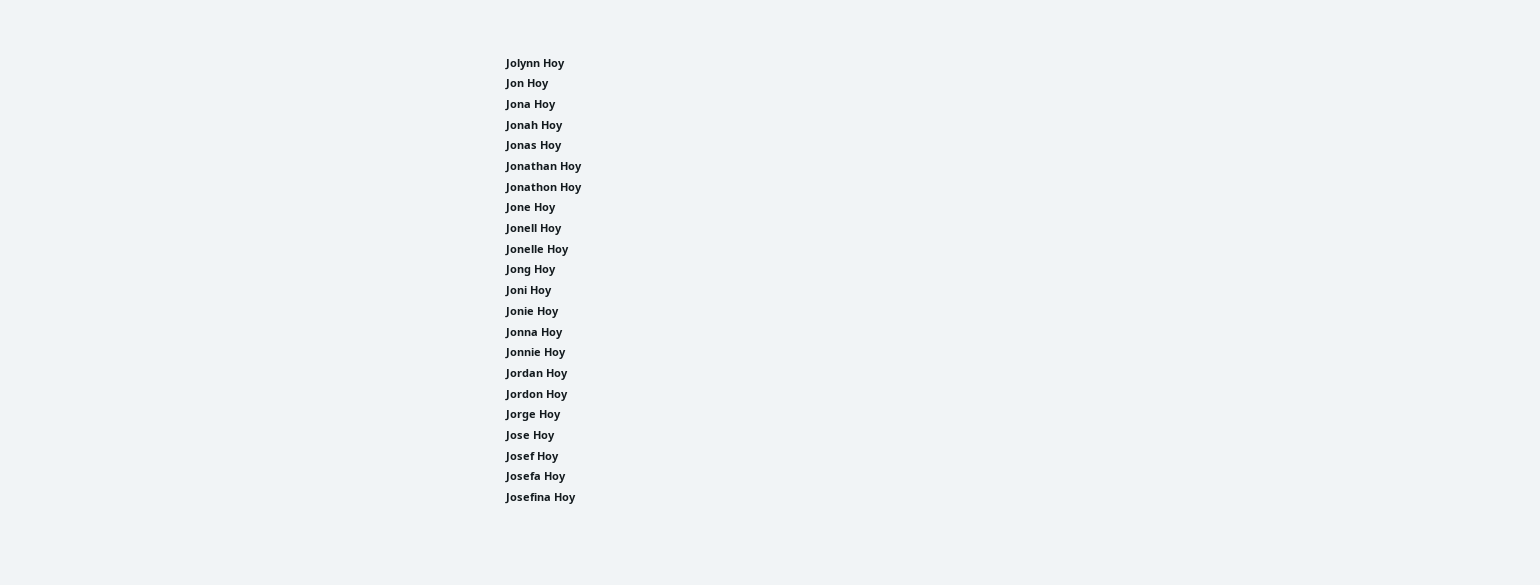Jolynn Hoy
Jon Hoy
Jona Hoy
Jonah Hoy
Jonas Hoy
Jonathan Hoy
Jonathon Hoy
Jone Hoy
Jonell Hoy
Jonelle Hoy
Jong Hoy
Joni Hoy
Jonie Hoy
Jonna Hoy
Jonnie Hoy
Jordan Hoy
Jordon Hoy
Jorge Hoy
Jose Hoy
Josef Hoy
Josefa Hoy
Josefina Hoy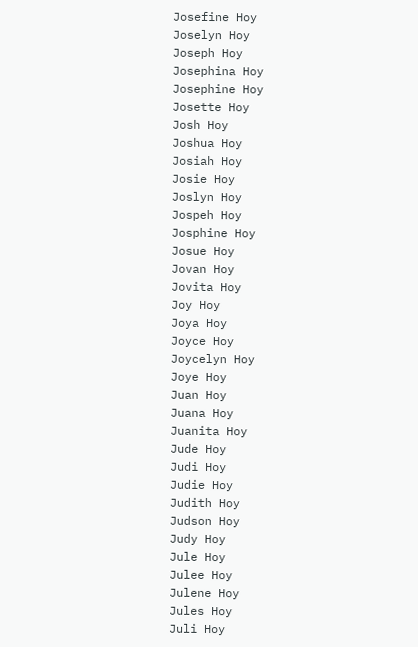Josefine Hoy
Joselyn Hoy
Joseph Hoy
Josephina Hoy
Josephine Hoy
Josette Hoy
Josh Hoy
Joshua Hoy
Josiah Hoy
Josie Hoy
Joslyn Hoy
Jospeh Hoy
Josphine Hoy
Josue Hoy
Jovan Hoy
Jovita Hoy
Joy Hoy
Joya Hoy
Joyce Hoy
Joycelyn Hoy
Joye Hoy
Juan Hoy
Juana Hoy
Juanita Hoy
Jude Hoy
Judi Hoy
Judie Hoy
Judith Hoy
Judson Hoy
Judy Hoy
Jule Hoy
Julee Hoy
Julene Hoy
Jules Hoy
Juli Hoy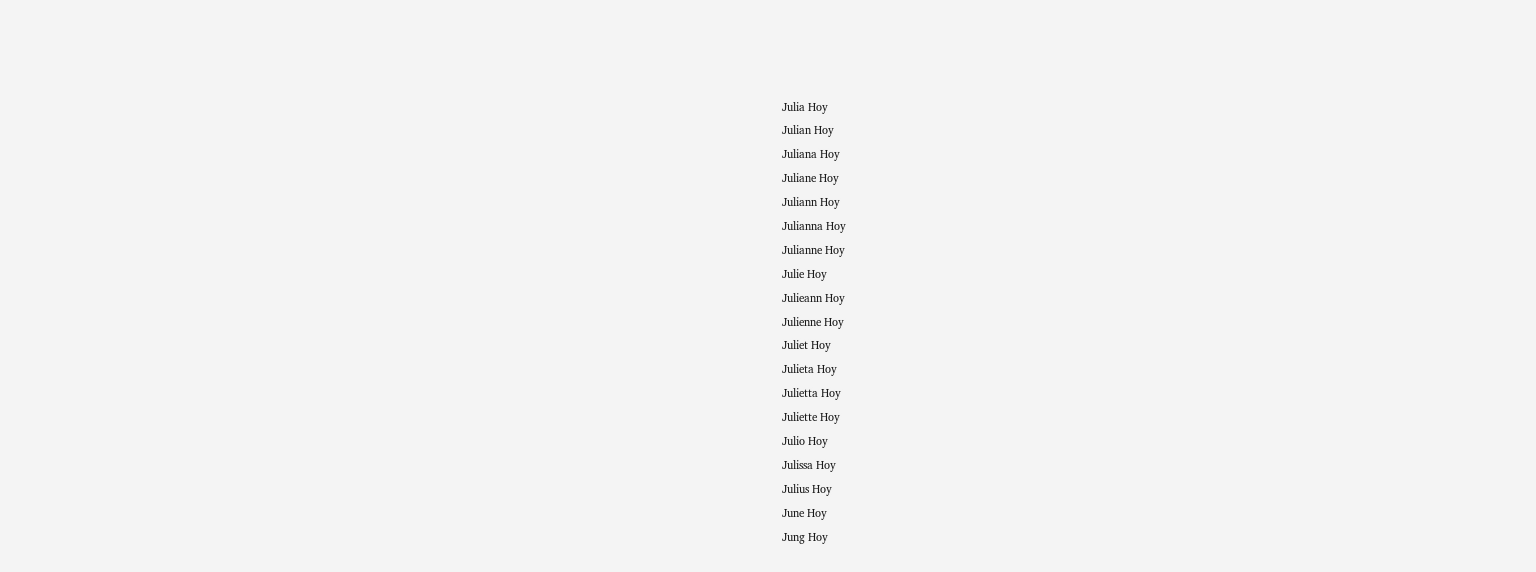Julia Hoy
Julian Hoy
Juliana Hoy
Juliane Hoy
Juliann Hoy
Julianna Hoy
Julianne Hoy
Julie Hoy
Julieann Hoy
Julienne Hoy
Juliet Hoy
Julieta Hoy
Julietta Hoy
Juliette Hoy
Julio Hoy
Julissa Hoy
Julius Hoy
June Hoy
Jung Hoy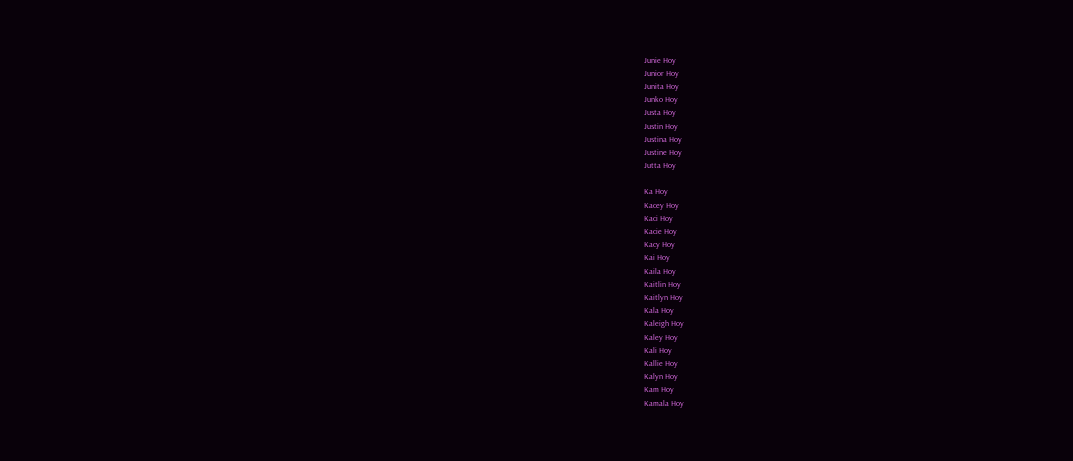Junie Hoy
Junior Hoy
Junita Hoy
Junko Hoy
Justa Hoy
Justin Hoy
Justina Hoy
Justine Hoy
Jutta Hoy

Ka Hoy
Kacey Hoy
Kaci Hoy
Kacie Hoy
Kacy Hoy
Kai Hoy
Kaila Hoy
Kaitlin Hoy
Kaitlyn Hoy
Kala Hoy
Kaleigh Hoy
Kaley Hoy
Kali Hoy
Kallie Hoy
Kalyn Hoy
Kam Hoy
Kamala Hoy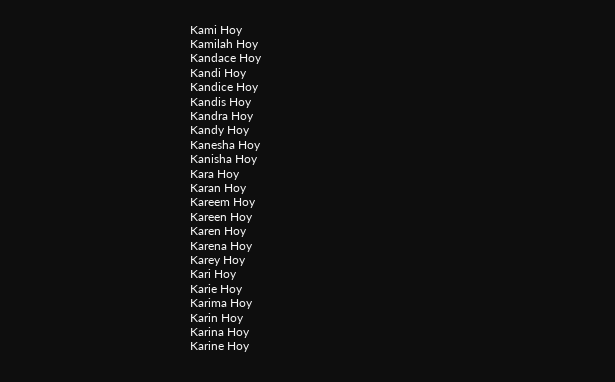Kami Hoy
Kamilah Hoy
Kandace Hoy
Kandi Hoy
Kandice Hoy
Kandis Hoy
Kandra Hoy
Kandy Hoy
Kanesha Hoy
Kanisha Hoy
Kara Hoy
Karan Hoy
Kareem Hoy
Kareen Hoy
Karen Hoy
Karena Hoy
Karey Hoy
Kari Hoy
Karie Hoy
Karima Hoy
Karin Hoy
Karina Hoy
Karine Hoy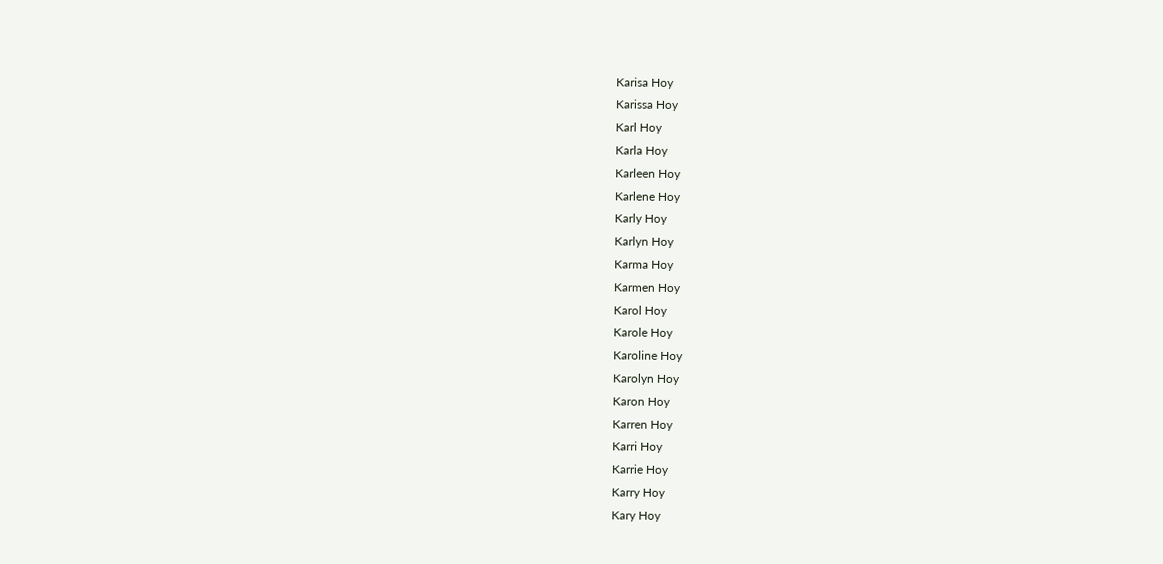Karisa Hoy
Karissa Hoy
Karl Hoy
Karla Hoy
Karleen Hoy
Karlene Hoy
Karly Hoy
Karlyn Hoy
Karma Hoy
Karmen Hoy
Karol Hoy
Karole Hoy
Karoline Hoy
Karolyn Hoy
Karon Hoy
Karren Hoy
Karri Hoy
Karrie Hoy
Karry Hoy
Kary Hoy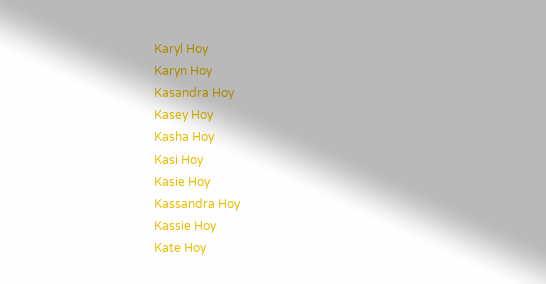Karyl Hoy
Karyn Hoy
Kasandra Hoy
Kasey Hoy
Kasha Hoy
Kasi Hoy
Kasie Hoy
Kassandra Hoy
Kassie Hoy
Kate Hoy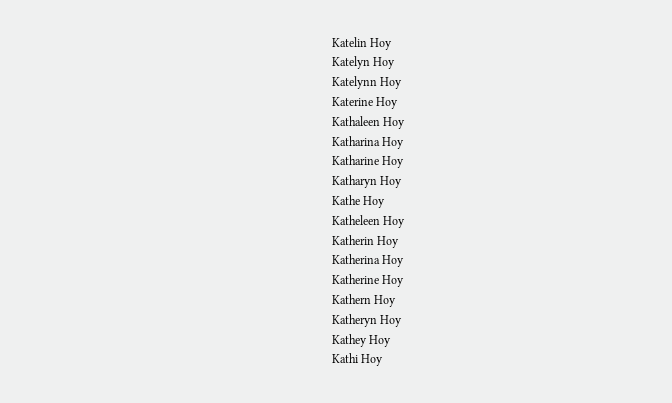Katelin Hoy
Katelyn Hoy
Katelynn Hoy
Katerine Hoy
Kathaleen Hoy
Katharina Hoy
Katharine Hoy
Katharyn Hoy
Kathe Hoy
Katheleen Hoy
Katherin Hoy
Katherina Hoy
Katherine Hoy
Kathern Hoy
Katheryn Hoy
Kathey Hoy
Kathi Hoy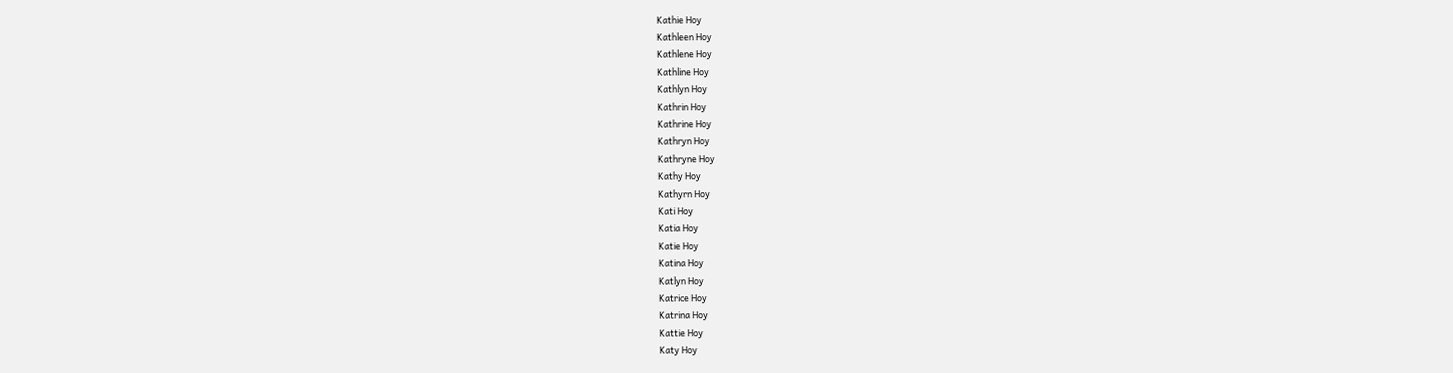Kathie Hoy
Kathleen Hoy
Kathlene Hoy
Kathline Hoy
Kathlyn Hoy
Kathrin Hoy
Kathrine Hoy
Kathryn Hoy
Kathryne Hoy
Kathy Hoy
Kathyrn Hoy
Kati Hoy
Katia Hoy
Katie Hoy
Katina Hoy
Katlyn Hoy
Katrice Hoy
Katrina Hoy
Kattie Hoy
Katy Hoy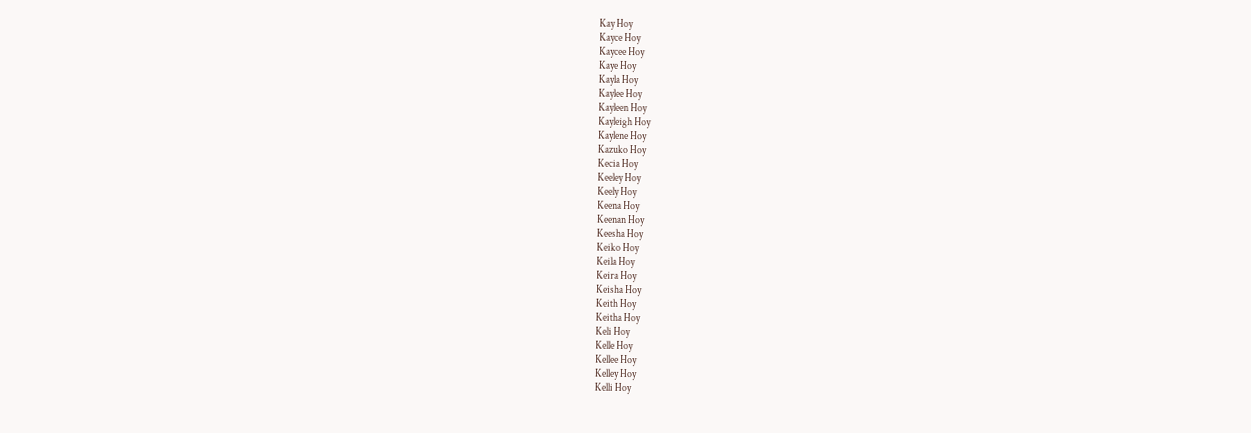Kay Hoy
Kayce Hoy
Kaycee Hoy
Kaye Hoy
Kayla Hoy
Kaylee Hoy
Kayleen Hoy
Kayleigh Hoy
Kaylene Hoy
Kazuko Hoy
Kecia Hoy
Keeley Hoy
Keely Hoy
Keena Hoy
Keenan Hoy
Keesha Hoy
Keiko Hoy
Keila Hoy
Keira Hoy
Keisha Hoy
Keith Hoy
Keitha Hoy
Keli Hoy
Kelle Hoy
Kellee Hoy
Kelley Hoy
Kelli Hoy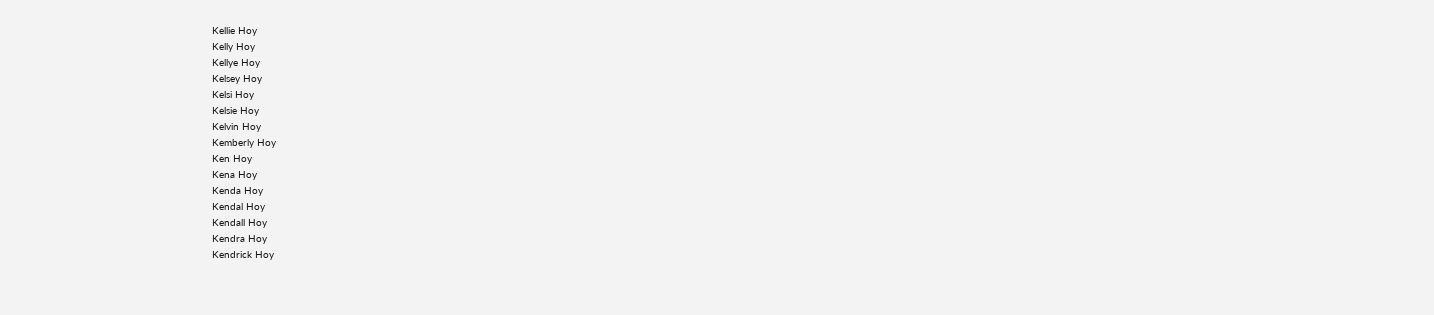Kellie Hoy
Kelly Hoy
Kellye Hoy
Kelsey Hoy
Kelsi Hoy
Kelsie Hoy
Kelvin Hoy
Kemberly Hoy
Ken Hoy
Kena Hoy
Kenda Hoy
Kendal Hoy
Kendall Hoy
Kendra Hoy
Kendrick Hoy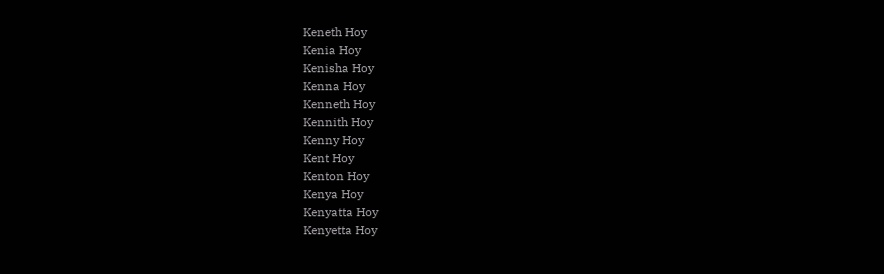Keneth Hoy
Kenia Hoy
Kenisha Hoy
Kenna Hoy
Kenneth Hoy
Kennith Hoy
Kenny Hoy
Kent Hoy
Kenton Hoy
Kenya Hoy
Kenyatta Hoy
Kenyetta Hoy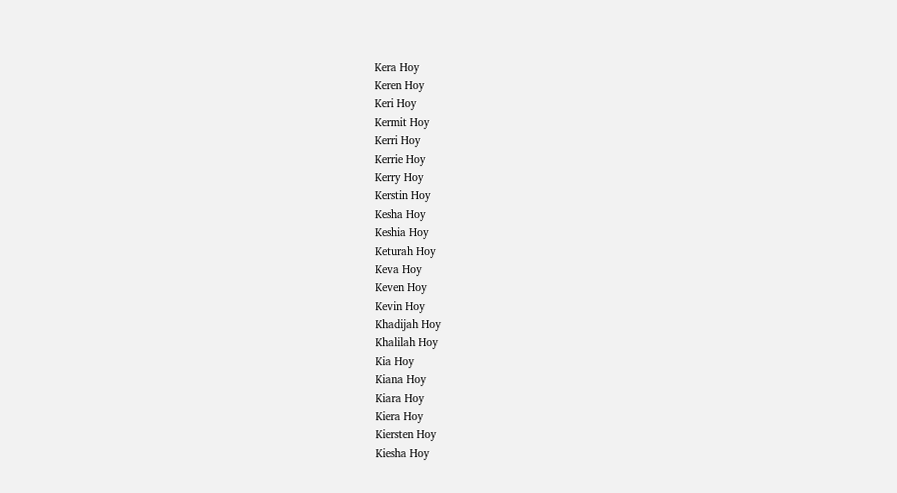Kera Hoy
Keren Hoy
Keri Hoy
Kermit Hoy
Kerri Hoy
Kerrie Hoy
Kerry Hoy
Kerstin Hoy
Kesha Hoy
Keshia Hoy
Keturah Hoy
Keva Hoy
Keven Hoy
Kevin Hoy
Khadijah Hoy
Khalilah Hoy
Kia Hoy
Kiana Hoy
Kiara Hoy
Kiera Hoy
Kiersten Hoy
Kiesha Hoy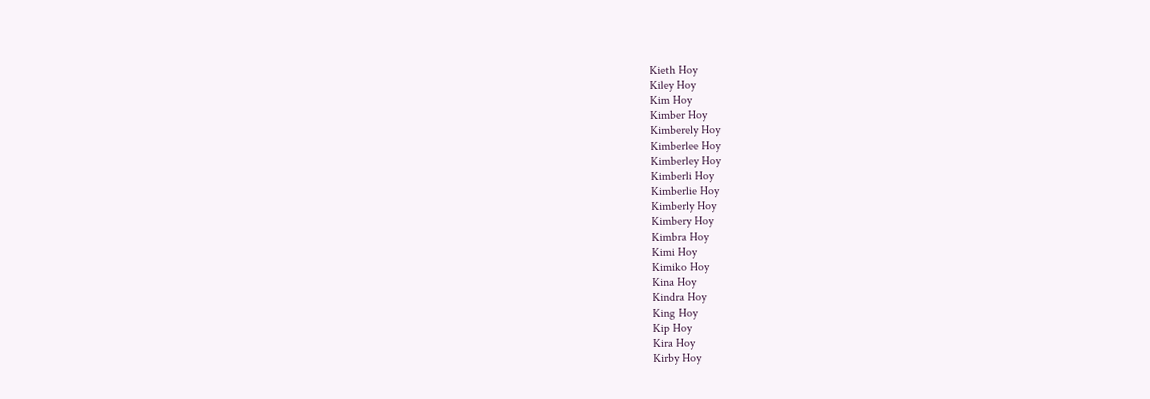Kieth Hoy
Kiley Hoy
Kim Hoy
Kimber Hoy
Kimberely Hoy
Kimberlee Hoy
Kimberley Hoy
Kimberli Hoy
Kimberlie Hoy
Kimberly Hoy
Kimbery Hoy
Kimbra Hoy
Kimi Hoy
Kimiko Hoy
Kina Hoy
Kindra Hoy
King Hoy
Kip Hoy
Kira Hoy
Kirby Hoy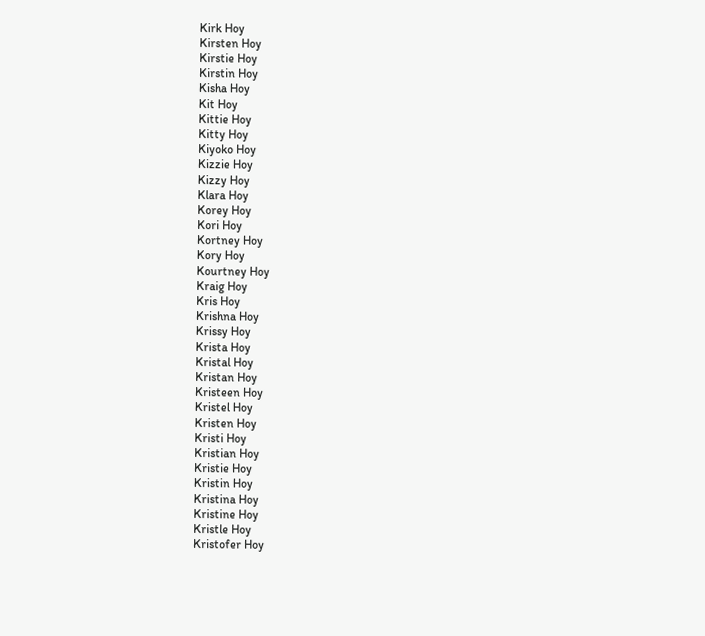Kirk Hoy
Kirsten Hoy
Kirstie Hoy
Kirstin Hoy
Kisha Hoy
Kit Hoy
Kittie Hoy
Kitty Hoy
Kiyoko Hoy
Kizzie Hoy
Kizzy Hoy
Klara Hoy
Korey Hoy
Kori Hoy
Kortney Hoy
Kory Hoy
Kourtney Hoy
Kraig Hoy
Kris Hoy
Krishna Hoy
Krissy Hoy
Krista Hoy
Kristal Hoy
Kristan Hoy
Kristeen Hoy
Kristel Hoy
Kristen Hoy
Kristi Hoy
Kristian Hoy
Kristie Hoy
Kristin Hoy
Kristina Hoy
Kristine Hoy
Kristle Hoy
Kristofer Hoy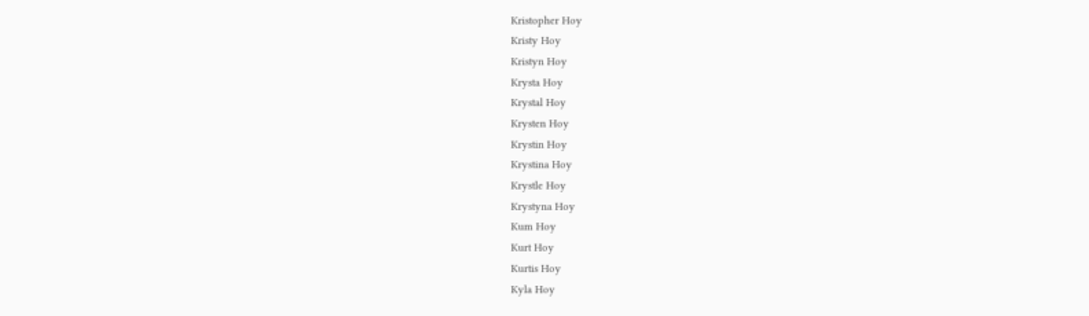Kristopher Hoy
Kristy Hoy
Kristyn Hoy
Krysta Hoy
Krystal Hoy
Krysten Hoy
Krystin Hoy
Krystina Hoy
Krystle Hoy
Krystyna Hoy
Kum Hoy
Kurt Hoy
Kurtis Hoy
Kyla Hoy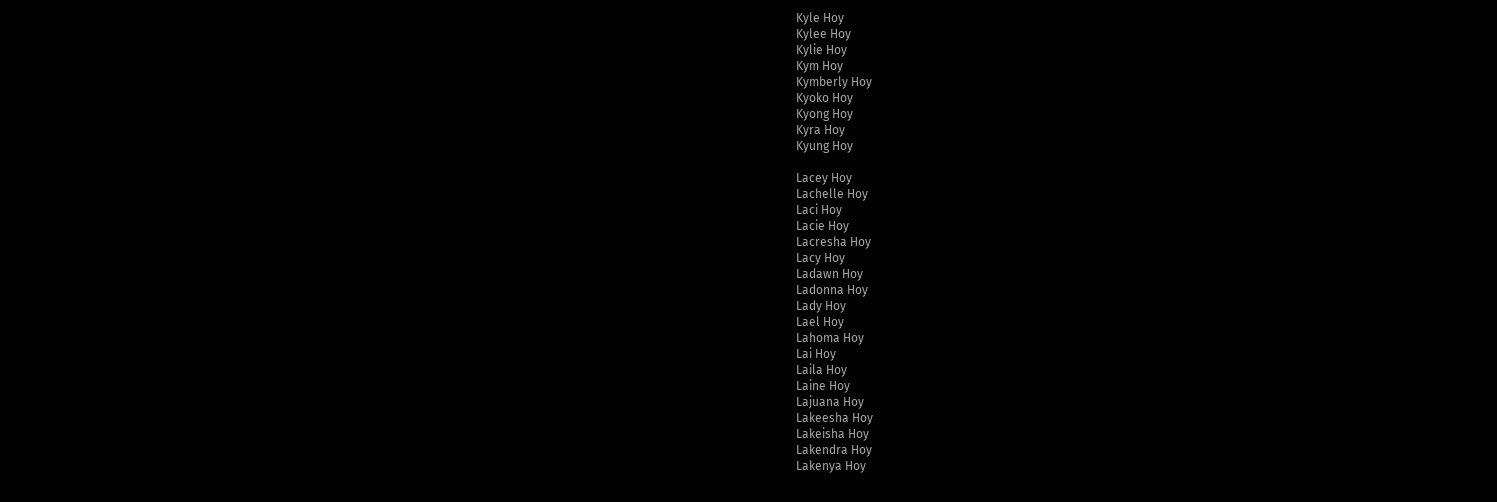Kyle Hoy
Kylee Hoy
Kylie Hoy
Kym Hoy
Kymberly Hoy
Kyoko Hoy
Kyong Hoy
Kyra Hoy
Kyung Hoy

Lacey Hoy
Lachelle Hoy
Laci Hoy
Lacie Hoy
Lacresha Hoy
Lacy Hoy
Ladawn Hoy
Ladonna Hoy
Lady Hoy
Lael Hoy
Lahoma Hoy
Lai Hoy
Laila Hoy
Laine Hoy
Lajuana Hoy
Lakeesha Hoy
Lakeisha Hoy
Lakendra Hoy
Lakenya Hoy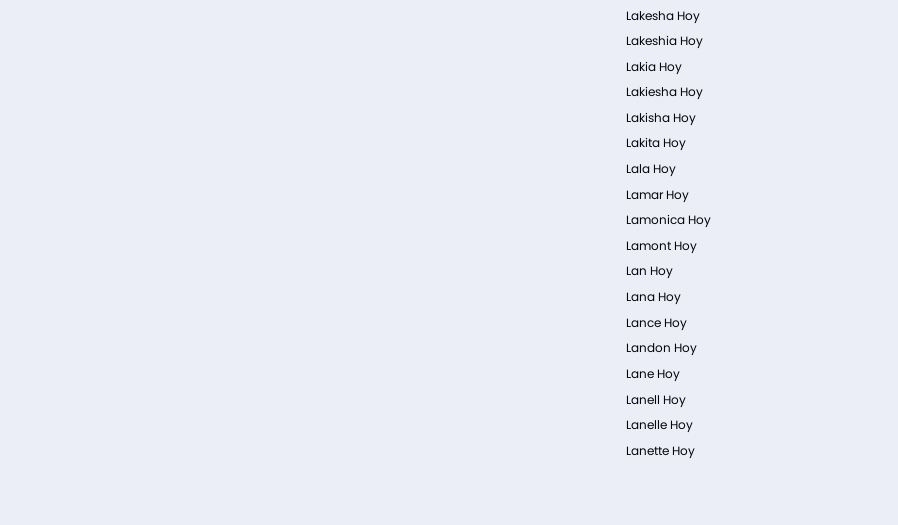Lakesha Hoy
Lakeshia Hoy
Lakia Hoy
Lakiesha Hoy
Lakisha Hoy
Lakita Hoy
Lala Hoy
Lamar Hoy
Lamonica Hoy
Lamont Hoy
Lan Hoy
Lana Hoy
Lance Hoy
Landon Hoy
Lane Hoy
Lanell Hoy
Lanelle Hoy
Lanette Hoy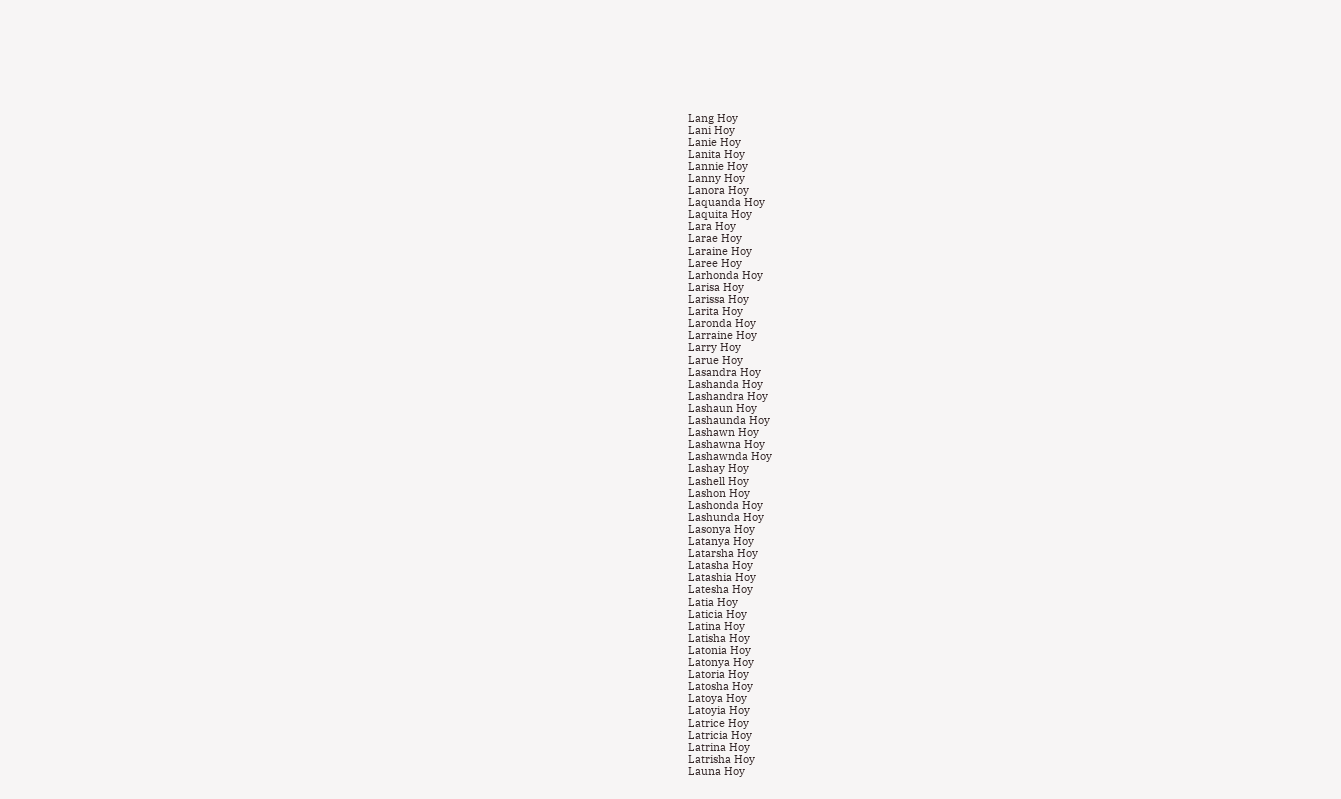Lang Hoy
Lani Hoy
Lanie Hoy
Lanita Hoy
Lannie Hoy
Lanny Hoy
Lanora Hoy
Laquanda Hoy
Laquita Hoy
Lara Hoy
Larae Hoy
Laraine Hoy
Laree Hoy
Larhonda Hoy
Larisa Hoy
Larissa Hoy
Larita Hoy
Laronda Hoy
Larraine Hoy
Larry Hoy
Larue Hoy
Lasandra Hoy
Lashanda Hoy
Lashandra Hoy
Lashaun Hoy
Lashaunda Hoy
Lashawn Hoy
Lashawna Hoy
Lashawnda Hoy
Lashay Hoy
Lashell Hoy
Lashon Hoy
Lashonda Hoy
Lashunda Hoy
Lasonya Hoy
Latanya Hoy
Latarsha Hoy
Latasha Hoy
Latashia Hoy
Latesha Hoy
Latia Hoy
Laticia Hoy
Latina Hoy
Latisha Hoy
Latonia Hoy
Latonya Hoy
Latoria Hoy
Latosha Hoy
Latoya Hoy
Latoyia Hoy
Latrice Hoy
Latricia Hoy
Latrina Hoy
Latrisha Hoy
Launa Hoy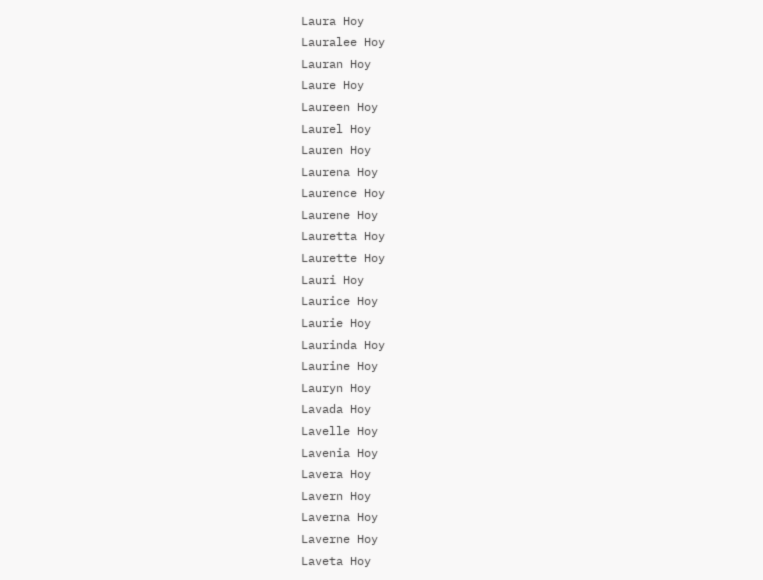Laura Hoy
Lauralee Hoy
Lauran Hoy
Laure Hoy
Laureen Hoy
Laurel Hoy
Lauren Hoy
Laurena Hoy
Laurence Hoy
Laurene Hoy
Lauretta Hoy
Laurette Hoy
Lauri Hoy
Laurice Hoy
Laurie Hoy
Laurinda Hoy
Laurine Hoy
Lauryn Hoy
Lavada Hoy
Lavelle Hoy
Lavenia Hoy
Lavera Hoy
Lavern Hoy
Laverna Hoy
Laverne Hoy
Laveta Hoy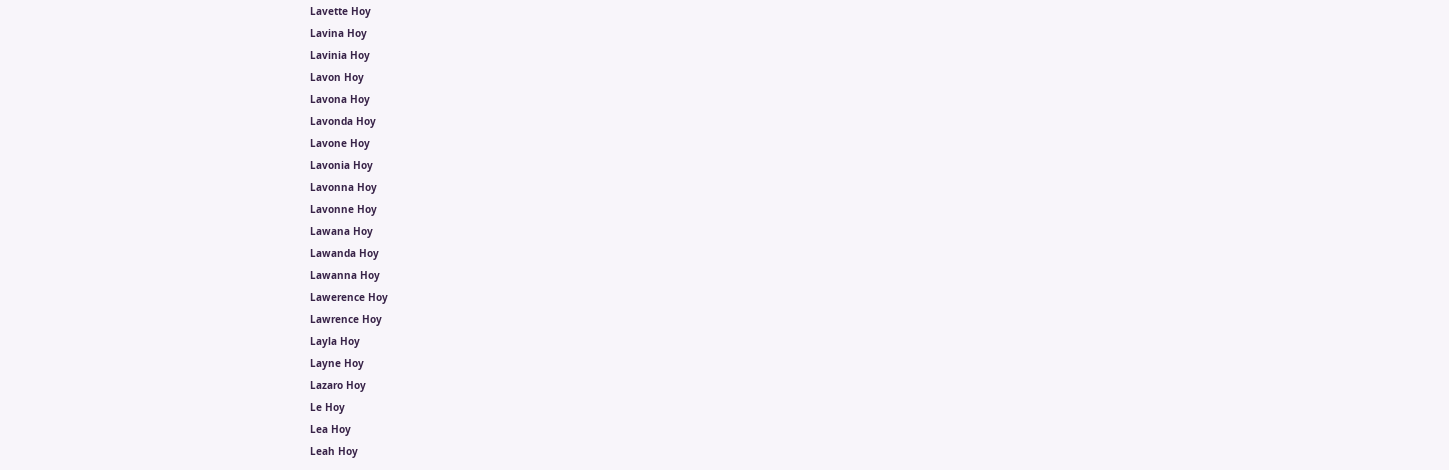Lavette Hoy
Lavina Hoy
Lavinia Hoy
Lavon Hoy
Lavona Hoy
Lavonda Hoy
Lavone Hoy
Lavonia Hoy
Lavonna Hoy
Lavonne Hoy
Lawana Hoy
Lawanda Hoy
Lawanna Hoy
Lawerence Hoy
Lawrence Hoy
Layla Hoy
Layne Hoy
Lazaro Hoy
Le Hoy
Lea Hoy
Leah Hoy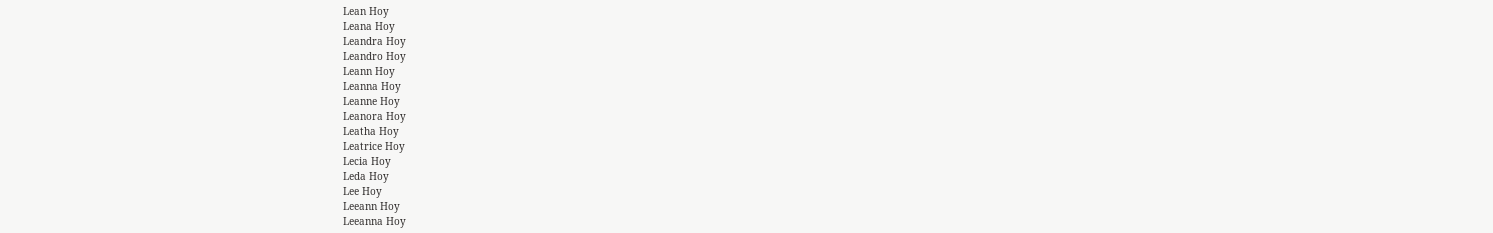Lean Hoy
Leana Hoy
Leandra Hoy
Leandro Hoy
Leann Hoy
Leanna Hoy
Leanne Hoy
Leanora Hoy
Leatha Hoy
Leatrice Hoy
Lecia Hoy
Leda Hoy
Lee Hoy
Leeann Hoy
Leeanna Hoy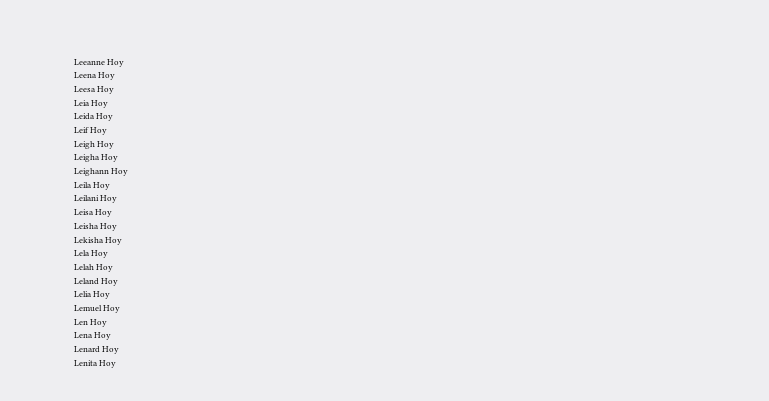Leeanne Hoy
Leena Hoy
Leesa Hoy
Leia Hoy
Leida Hoy
Leif Hoy
Leigh Hoy
Leigha Hoy
Leighann Hoy
Leila Hoy
Leilani Hoy
Leisa Hoy
Leisha Hoy
Lekisha Hoy
Lela Hoy
Lelah Hoy
Leland Hoy
Lelia Hoy
Lemuel Hoy
Len Hoy
Lena Hoy
Lenard Hoy
Lenita Hoy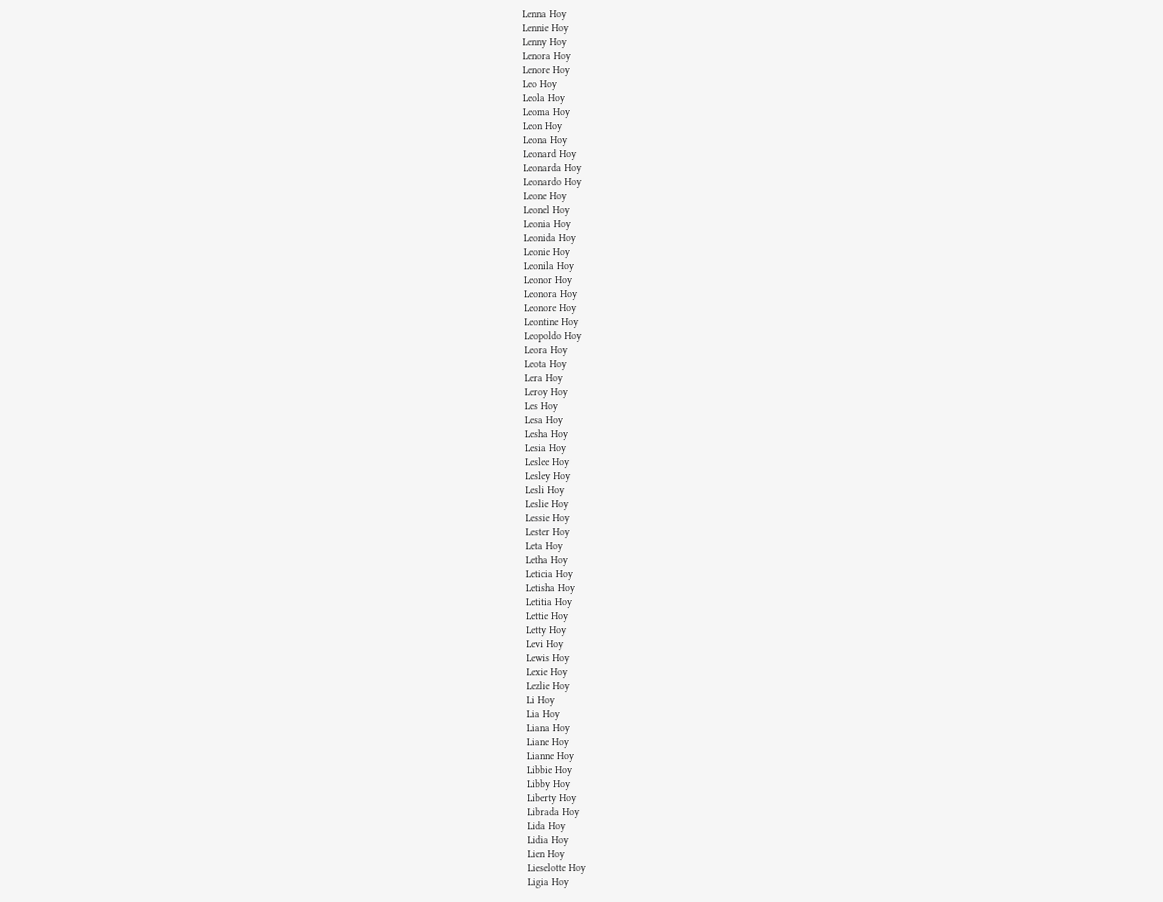Lenna Hoy
Lennie Hoy
Lenny Hoy
Lenora Hoy
Lenore Hoy
Leo Hoy
Leola Hoy
Leoma Hoy
Leon Hoy
Leona Hoy
Leonard Hoy
Leonarda Hoy
Leonardo Hoy
Leone Hoy
Leonel Hoy
Leonia Hoy
Leonida Hoy
Leonie Hoy
Leonila Hoy
Leonor Hoy
Leonora Hoy
Leonore Hoy
Leontine Hoy
Leopoldo Hoy
Leora Hoy
Leota Hoy
Lera Hoy
Leroy Hoy
Les Hoy
Lesa Hoy
Lesha Hoy
Lesia Hoy
Leslee Hoy
Lesley Hoy
Lesli Hoy
Leslie Hoy
Lessie Hoy
Lester Hoy
Leta Hoy
Letha Hoy
Leticia Hoy
Letisha Hoy
Letitia Hoy
Lettie Hoy
Letty Hoy
Levi Hoy
Lewis Hoy
Lexie Hoy
Lezlie Hoy
Li Hoy
Lia Hoy
Liana Hoy
Liane Hoy
Lianne Hoy
Libbie Hoy
Libby Hoy
Liberty Hoy
Librada Hoy
Lida Hoy
Lidia Hoy
Lien Hoy
Lieselotte Hoy
Ligia Hoy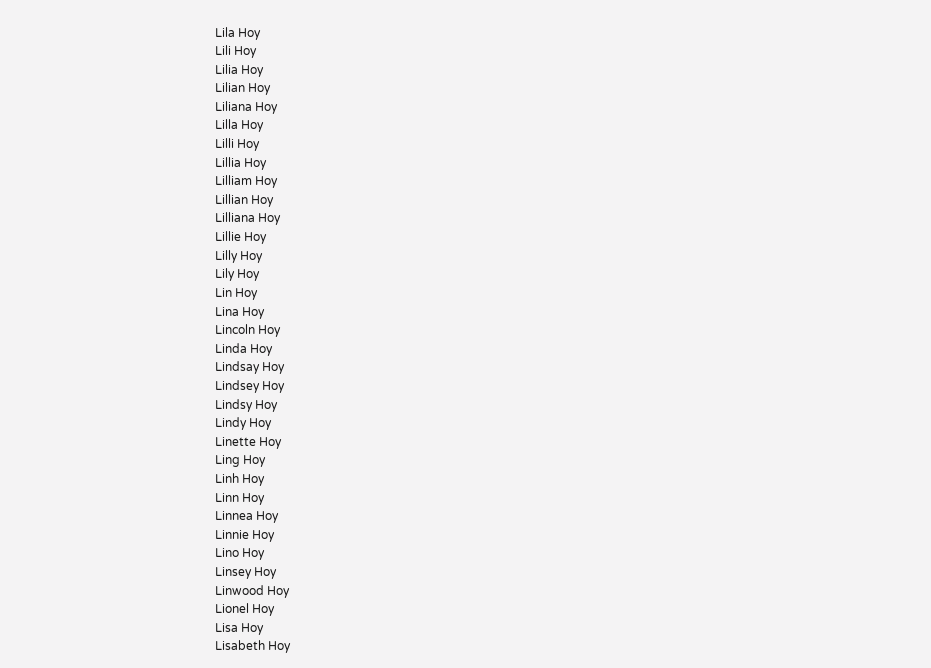Lila Hoy
Lili Hoy
Lilia Hoy
Lilian Hoy
Liliana Hoy
Lilla Hoy
Lilli Hoy
Lillia Hoy
Lilliam Hoy
Lillian Hoy
Lilliana Hoy
Lillie Hoy
Lilly Hoy
Lily Hoy
Lin Hoy
Lina Hoy
Lincoln Hoy
Linda Hoy
Lindsay Hoy
Lindsey Hoy
Lindsy Hoy
Lindy Hoy
Linette Hoy
Ling Hoy
Linh Hoy
Linn Hoy
Linnea Hoy
Linnie Hoy
Lino Hoy
Linsey Hoy
Linwood Hoy
Lionel Hoy
Lisa Hoy
Lisabeth Hoy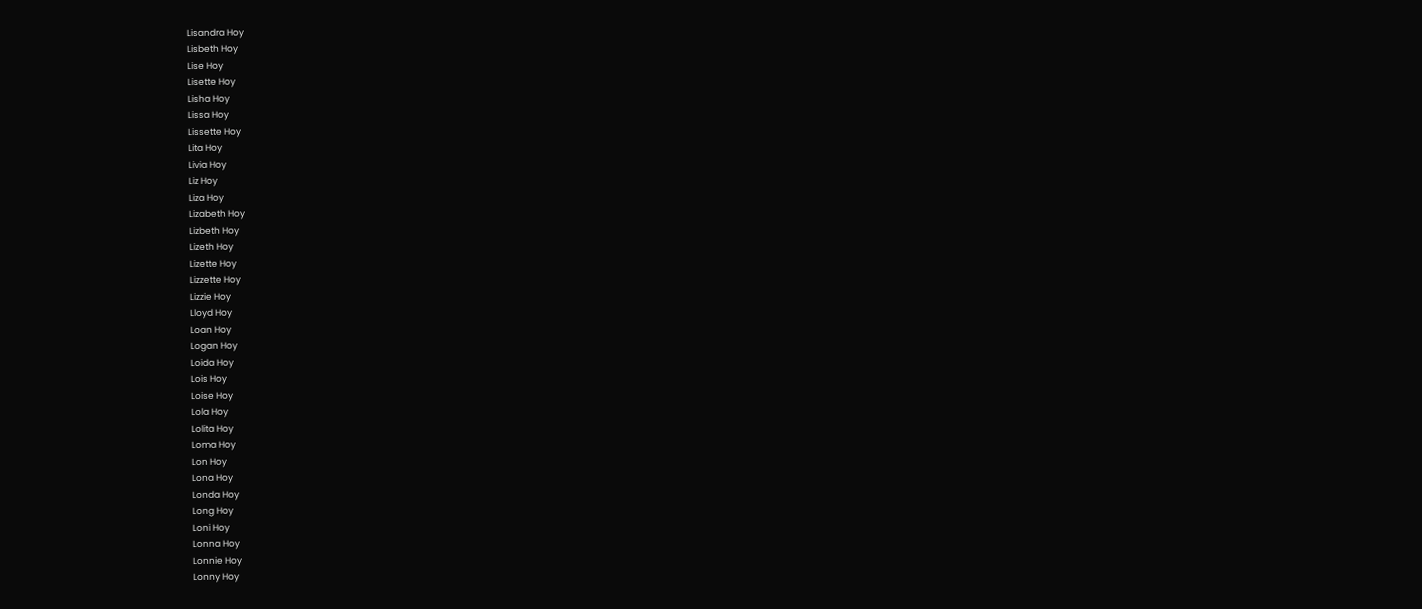Lisandra Hoy
Lisbeth Hoy
Lise Hoy
Lisette Hoy
Lisha Hoy
Lissa Hoy
Lissette Hoy
Lita Hoy
Livia Hoy
Liz Hoy
Liza Hoy
Lizabeth Hoy
Lizbeth Hoy
Lizeth Hoy
Lizette Hoy
Lizzette Hoy
Lizzie Hoy
Lloyd Hoy
Loan Hoy
Logan Hoy
Loida Hoy
Lois Hoy
Loise Hoy
Lola Hoy
Lolita Hoy
Loma Hoy
Lon Hoy
Lona Hoy
Londa Hoy
Long Hoy
Loni Hoy
Lonna Hoy
Lonnie Hoy
Lonny Hoy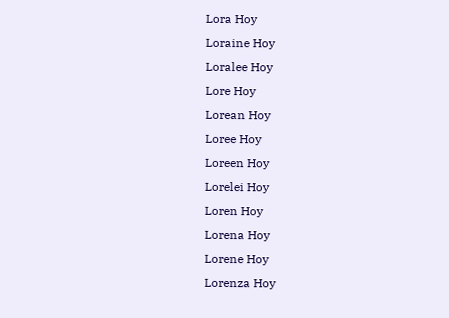Lora Hoy
Loraine Hoy
Loralee Hoy
Lore Hoy
Lorean Hoy
Loree Hoy
Loreen Hoy
Lorelei Hoy
Loren Hoy
Lorena Hoy
Lorene Hoy
Lorenza Hoy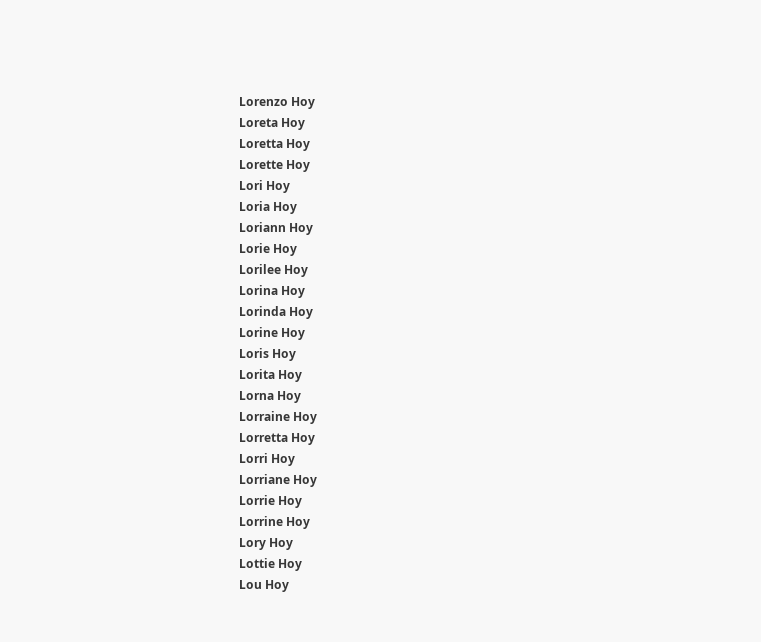Lorenzo Hoy
Loreta Hoy
Loretta Hoy
Lorette Hoy
Lori Hoy
Loria Hoy
Loriann Hoy
Lorie Hoy
Lorilee Hoy
Lorina Hoy
Lorinda Hoy
Lorine Hoy
Loris Hoy
Lorita Hoy
Lorna Hoy
Lorraine Hoy
Lorretta Hoy
Lorri Hoy
Lorriane Hoy
Lorrie Hoy
Lorrine Hoy
Lory Hoy
Lottie Hoy
Lou Hoy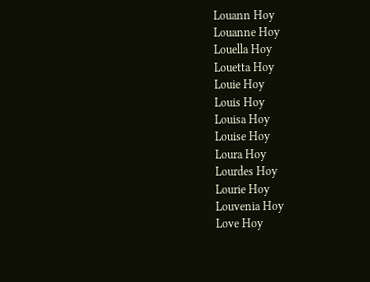Louann Hoy
Louanne Hoy
Louella Hoy
Louetta Hoy
Louie Hoy
Louis Hoy
Louisa Hoy
Louise Hoy
Loura Hoy
Lourdes Hoy
Lourie Hoy
Louvenia Hoy
Love Hoy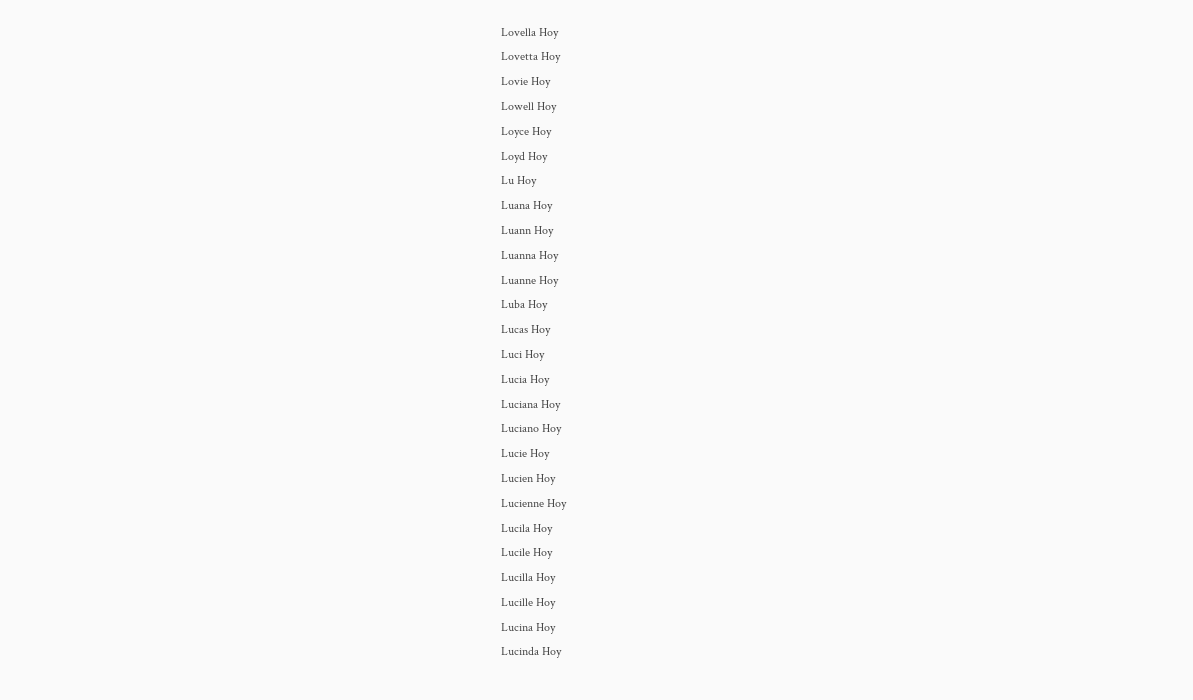Lovella Hoy
Lovetta Hoy
Lovie Hoy
Lowell Hoy
Loyce Hoy
Loyd Hoy
Lu Hoy
Luana Hoy
Luann Hoy
Luanna Hoy
Luanne Hoy
Luba Hoy
Lucas Hoy
Luci Hoy
Lucia Hoy
Luciana Hoy
Luciano Hoy
Lucie Hoy
Lucien Hoy
Lucienne Hoy
Lucila Hoy
Lucile Hoy
Lucilla Hoy
Lucille Hoy
Lucina Hoy
Lucinda Hoy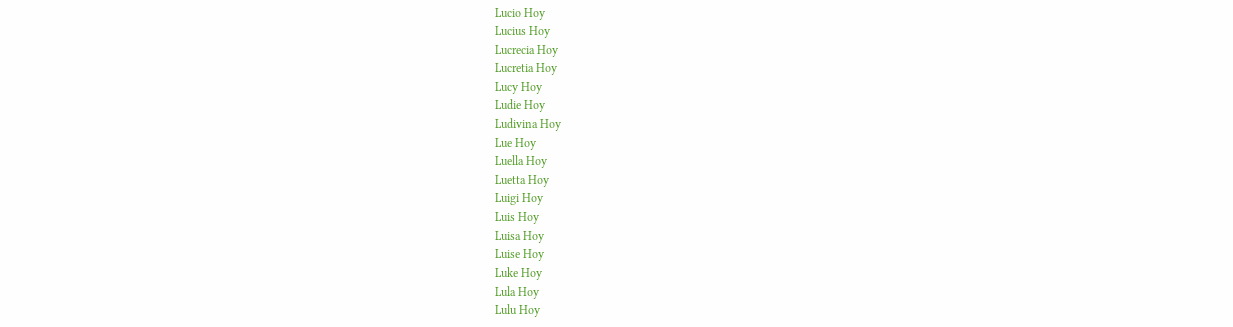Lucio Hoy
Lucius Hoy
Lucrecia Hoy
Lucretia Hoy
Lucy Hoy
Ludie Hoy
Ludivina Hoy
Lue Hoy
Luella Hoy
Luetta Hoy
Luigi Hoy
Luis Hoy
Luisa Hoy
Luise Hoy
Luke Hoy
Lula Hoy
Lulu Hoy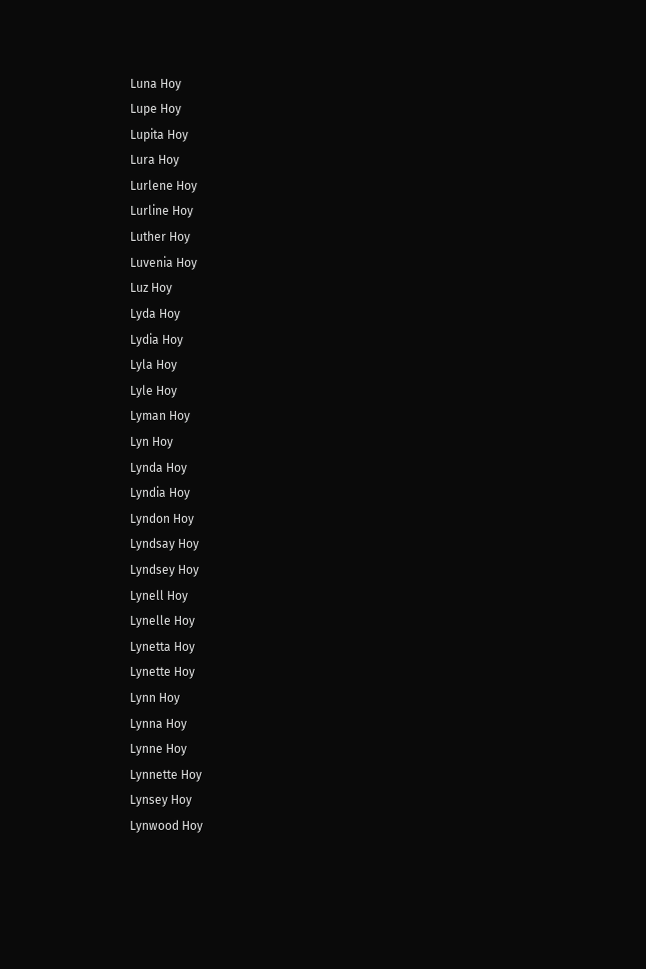Luna Hoy
Lupe Hoy
Lupita Hoy
Lura Hoy
Lurlene Hoy
Lurline Hoy
Luther Hoy
Luvenia Hoy
Luz Hoy
Lyda Hoy
Lydia Hoy
Lyla Hoy
Lyle Hoy
Lyman Hoy
Lyn Hoy
Lynda Hoy
Lyndia Hoy
Lyndon Hoy
Lyndsay Hoy
Lyndsey Hoy
Lynell Hoy
Lynelle Hoy
Lynetta Hoy
Lynette Hoy
Lynn Hoy
Lynna Hoy
Lynne Hoy
Lynnette Hoy
Lynsey Hoy
Lynwood Hoy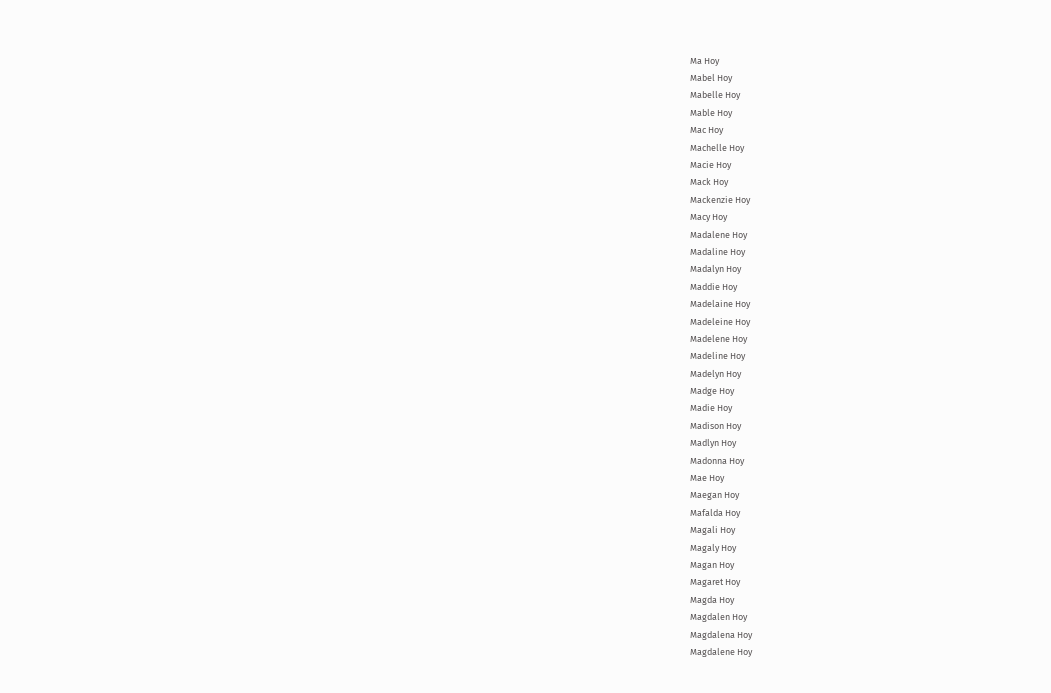Ma Hoy
Mabel Hoy
Mabelle Hoy
Mable Hoy
Mac Hoy
Machelle Hoy
Macie Hoy
Mack Hoy
Mackenzie Hoy
Macy Hoy
Madalene Hoy
Madaline Hoy
Madalyn Hoy
Maddie Hoy
Madelaine Hoy
Madeleine Hoy
Madelene Hoy
Madeline Hoy
Madelyn Hoy
Madge Hoy
Madie Hoy
Madison Hoy
Madlyn Hoy
Madonna Hoy
Mae Hoy
Maegan Hoy
Mafalda Hoy
Magali Hoy
Magaly Hoy
Magan Hoy
Magaret Hoy
Magda Hoy
Magdalen Hoy
Magdalena Hoy
Magdalene Hoy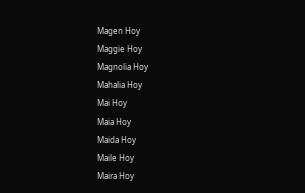Magen Hoy
Maggie Hoy
Magnolia Hoy
Mahalia Hoy
Mai Hoy
Maia Hoy
Maida Hoy
Maile Hoy
Maira Hoy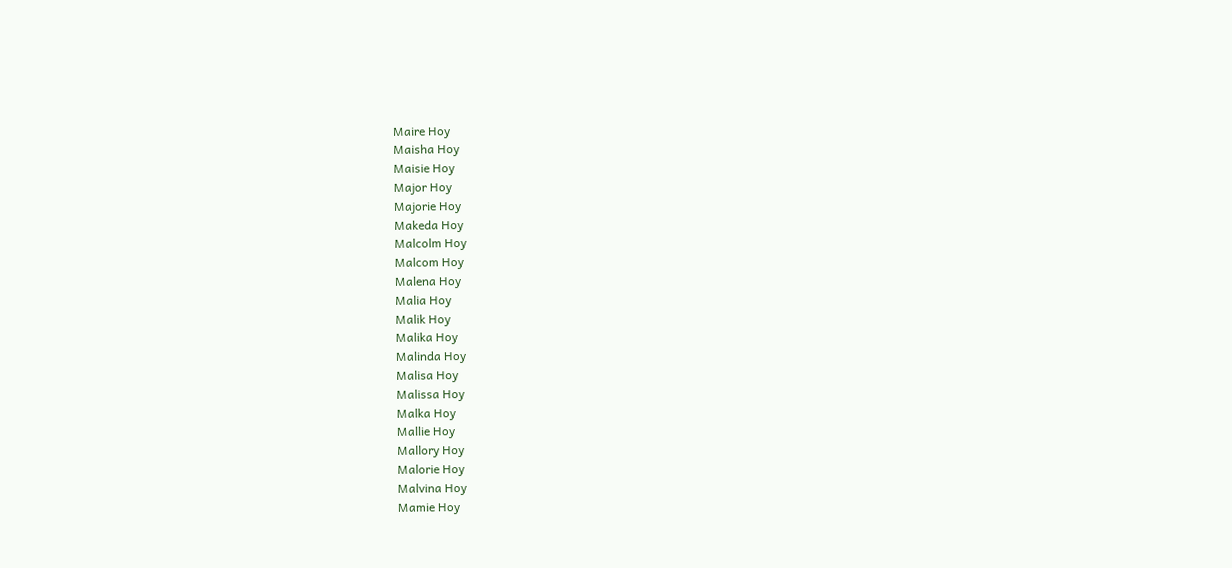Maire Hoy
Maisha Hoy
Maisie Hoy
Major Hoy
Majorie Hoy
Makeda Hoy
Malcolm Hoy
Malcom Hoy
Malena Hoy
Malia Hoy
Malik Hoy
Malika Hoy
Malinda Hoy
Malisa Hoy
Malissa Hoy
Malka Hoy
Mallie Hoy
Mallory Hoy
Malorie Hoy
Malvina Hoy
Mamie Hoy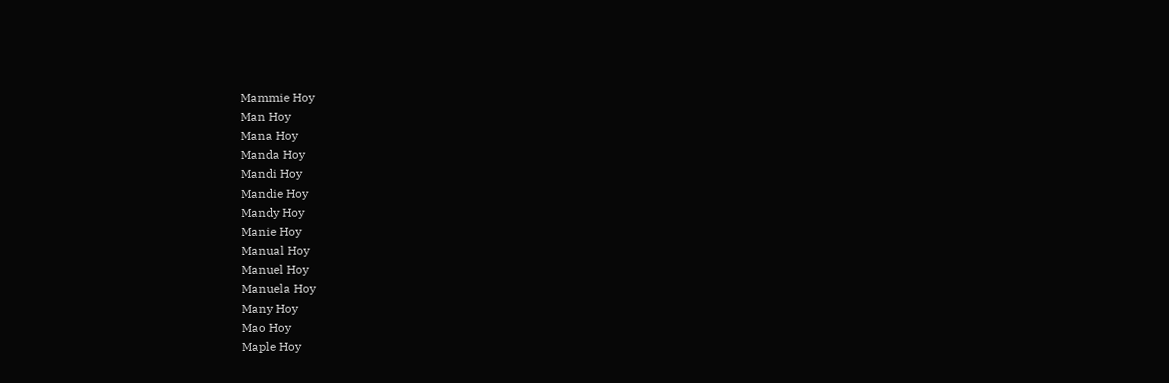Mammie Hoy
Man Hoy
Mana Hoy
Manda Hoy
Mandi Hoy
Mandie Hoy
Mandy Hoy
Manie Hoy
Manual Hoy
Manuel Hoy
Manuela Hoy
Many Hoy
Mao Hoy
Maple Hoy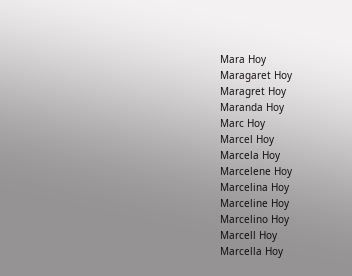Mara Hoy
Maragaret Hoy
Maragret Hoy
Maranda Hoy
Marc Hoy
Marcel Hoy
Marcela Hoy
Marcelene Hoy
Marcelina Hoy
Marceline Hoy
Marcelino Hoy
Marcell Hoy
Marcella Hoy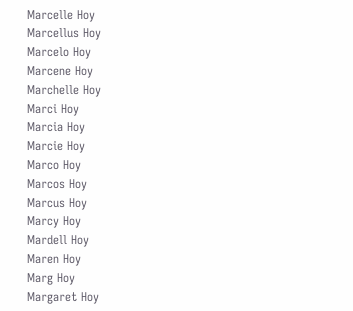Marcelle Hoy
Marcellus Hoy
Marcelo Hoy
Marcene Hoy
Marchelle Hoy
Marci Hoy
Marcia Hoy
Marcie Hoy
Marco Hoy
Marcos Hoy
Marcus Hoy
Marcy Hoy
Mardell Hoy
Maren Hoy
Marg Hoy
Margaret Hoy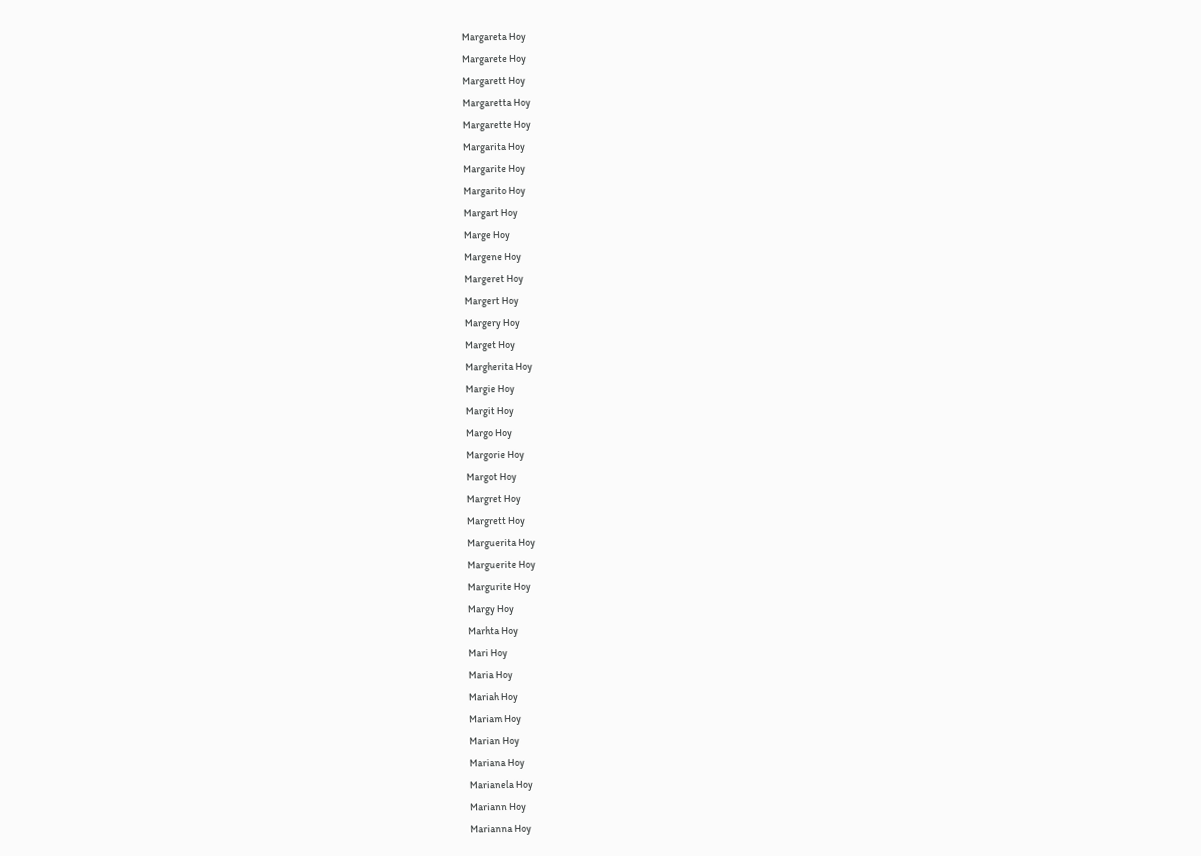Margareta Hoy
Margarete Hoy
Margarett Hoy
Margaretta Hoy
Margarette Hoy
Margarita Hoy
Margarite Hoy
Margarito Hoy
Margart Hoy
Marge Hoy
Margene Hoy
Margeret Hoy
Margert Hoy
Margery Hoy
Marget Hoy
Margherita Hoy
Margie Hoy
Margit Hoy
Margo Hoy
Margorie Hoy
Margot Hoy
Margret Hoy
Margrett Hoy
Marguerita Hoy
Marguerite Hoy
Margurite Hoy
Margy Hoy
Marhta Hoy
Mari Hoy
Maria Hoy
Mariah Hoy
Mariam Hoy
Marian Hoy
Mariana Hoy
Marianela Hoy
Mariann Hoy
Marianna Hoy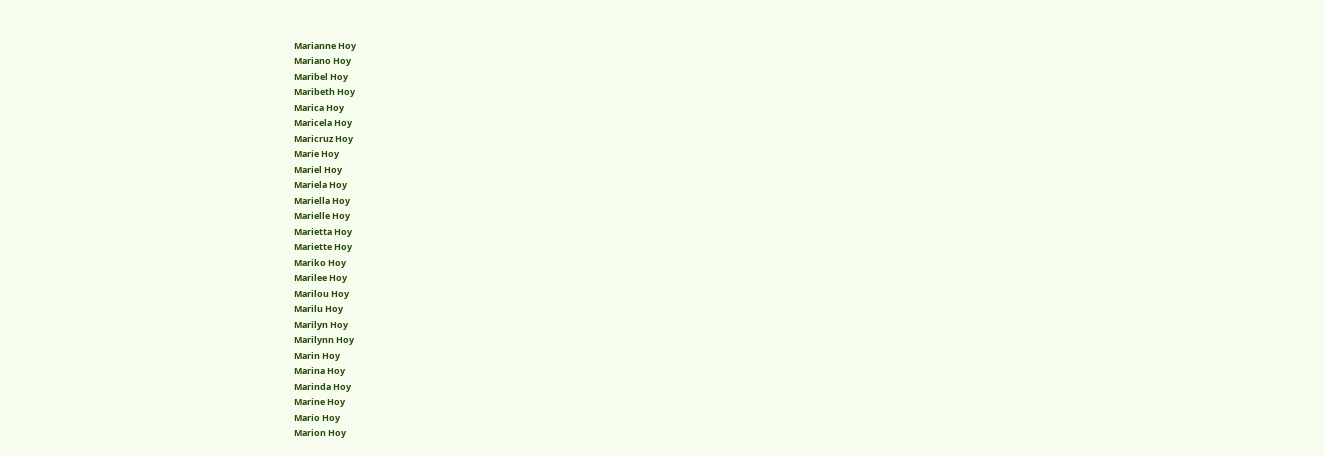Marianne Hoy
Mariano Hoy
Maribel Hoy
Maribeth Hoy
Marica Hoy
Maricela Hoy
Maricruz Hoy
Marie Hoy
Mariel Hoy
Mariela Hoy
Mariella Hoy
Marielle Hoy
Marietta Hoy
Mariette Hoy
Mariko Hoy
Marilee Hoy
Marilou Hoy
Marilu Hoy
Marilyn Hoy
Marilynn Hoy
Marin Hoy
Marina Hoy
Marinda Hoy
Marine Hoy
Mario Hoy
Marion Hoy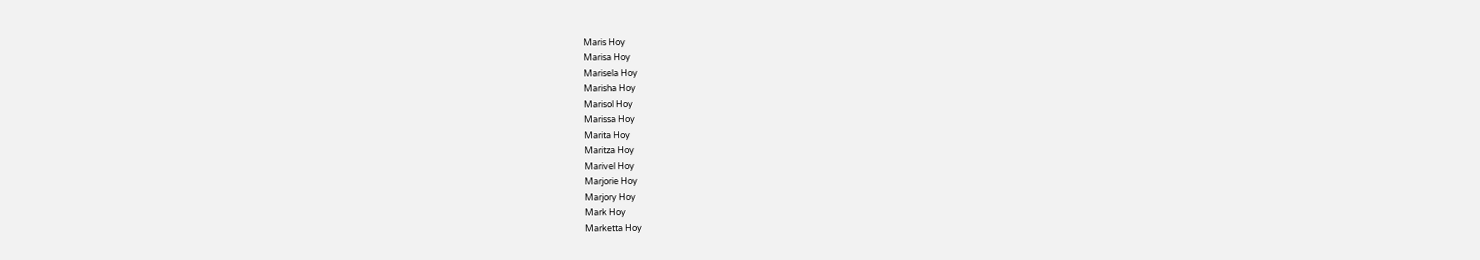Maris Hoy
Marisa Hoy
Marisela Hoy
Marisha Hoy
Marisol Hoy
Marissa Hoy
Marita Hoy
Maritza Hoy
Marivel Hoy
Marjorie Hoy
Marjory Hoy
Mark Hoy
Marketta Hoy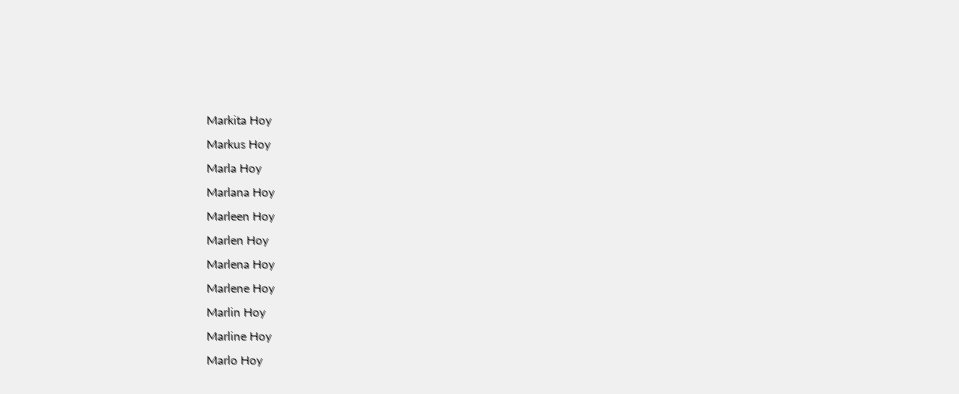Markita Hoy
Markus Hoy
Marla Hoy
Marlana Hoy
Marleen Hoy
Marlen Hoy
Marlena Hoy
Marlene Hoy
Marlin Hoy
Marline Hoy
Marlo Hoy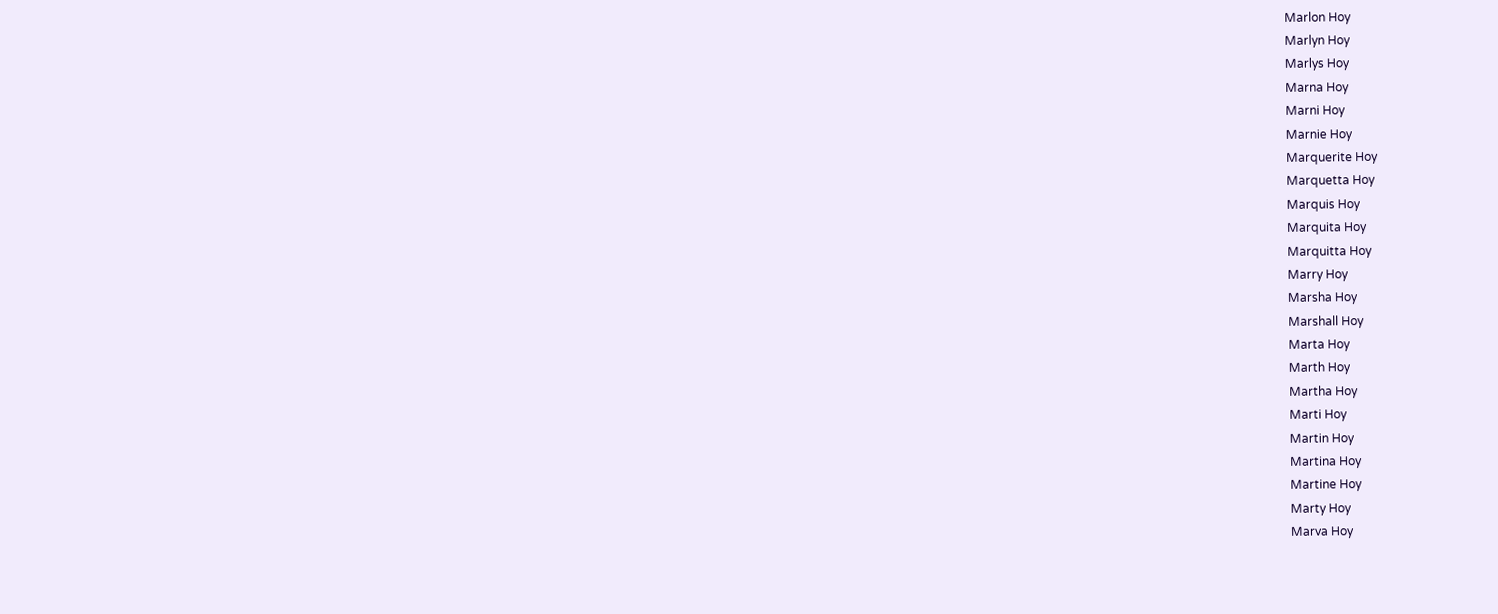Marlon Hoy
Marlyn Hoy
Marlys Hoy
Marna Hoy
Marni Hoy
Marnie Hoy
Marquerite Hoy
Marquetta Hoy
Marquis Hoy
Marquita Hoy
Marquitta Hoy
Marry Hoy
Marsha Hoy
Marshall Hoy
Marta Hoy
Marth Hoy
Martha Hoy
Marti Hoy
Martin Hoy
Martina Hoy
Martine Hoy
Marty Hoy
Marva Hoy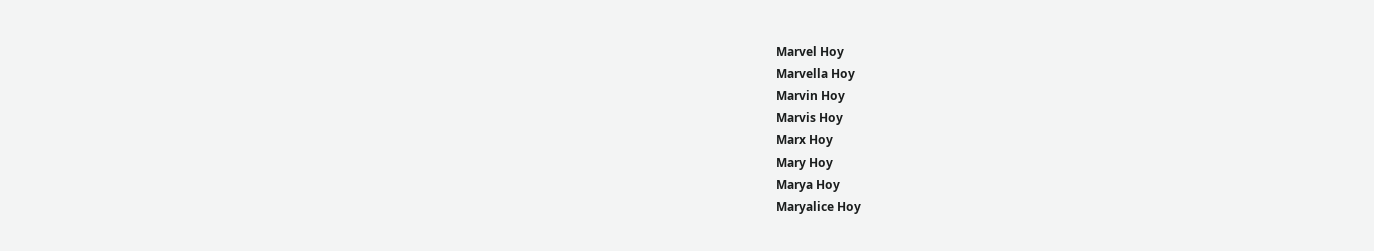Marvel Hoy
Marvella Hoy
Marvin Hoy
Marvis Hoy
Marx Hoy
Mary Hoy
Marya Hoy
Maryalice Hoy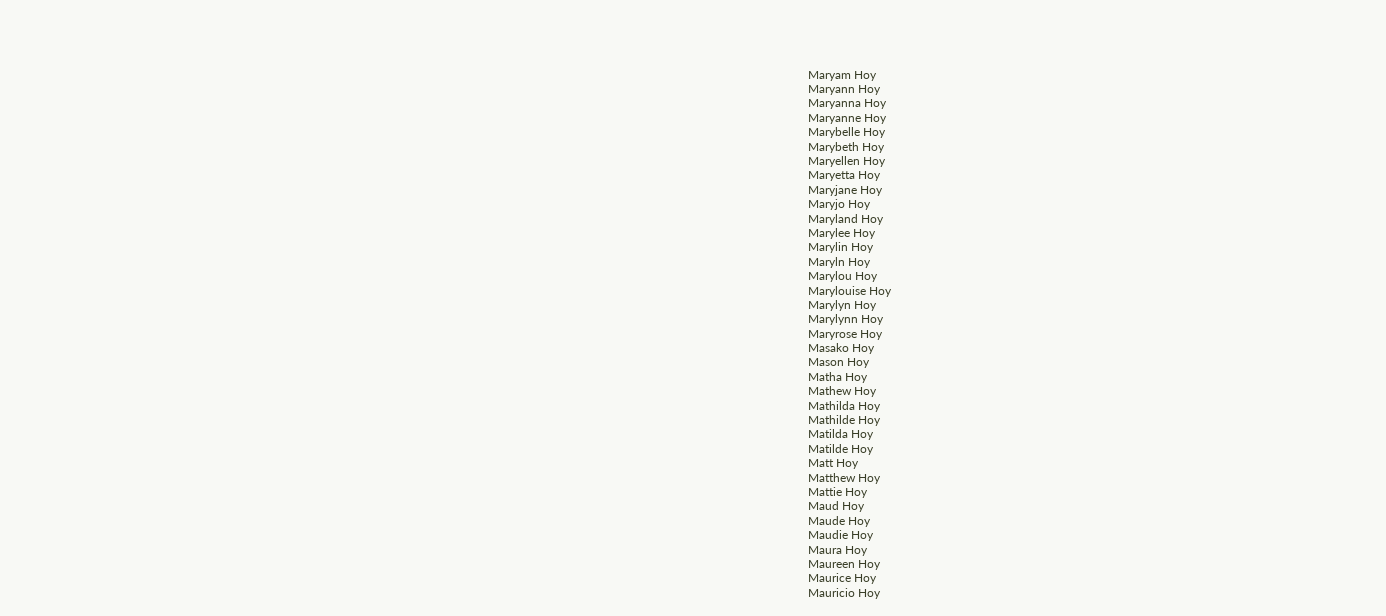Maryam Hoy
Maryann Hoy
Maryanna Hoy
Maryanne Hoy
Marybelle Hoy
Marybeth Hoy
Maryellen Hoy
Maryetta Hoy
Maryjane Hoy
Maryjo Hoy
Maryland Hoy
Marylee Hoy
Marylin Hoy
Maryln Hoy
Marylou Hoy
Marylouise Hoy
Marylyn Hoy
Marylynn Hoy
Maryrose Hoy
Masako Hoy
Mason Hoy
Matha Hoy
Mathew Hoy
Mathilda Hoy
Mathilde Hoy
Matilda Hoy
Matilde Hoy
Matt Hoy
Matthew Hoy
Mattie Hoy
Maud Hoy
Maude Hoy
Maudie Hoy
Maura Hoy
Maureen Hoy
Maurice Hoy
Mauricio Hoy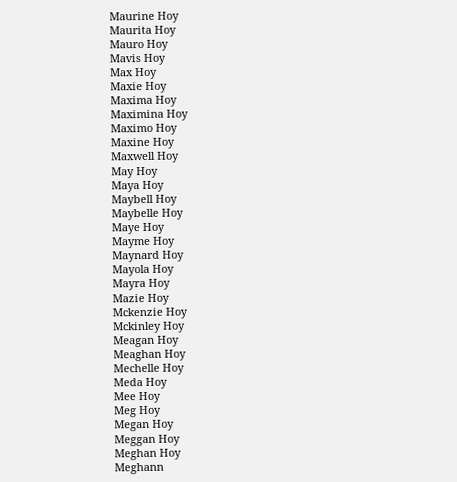Maurine Hoy
Maurita Hoy
Mauro Hoy
Mavis Hoy
Max Hoy
Maxie Hoy
Maxima Hoy
Maximina Hoy
Maximo Hoy
Maxine Hoy
Maxwell Hoy
May Hoy
Maya Hoy
Maybell Hoy
Maybelle Hoy
Maye Hoy
Mayme Hoy
Maynard Hoy
Mayola Hoy
Mayra Hoy
Mazie Hoy
Mckenzie Hoy
Mckinley Hoy
Meagan Hoy
Meaghan Hoy
Mechelle Hoy
Meda Hoy
Mee Hoy
Meg Hoy
Megan Hoy
Meggan Hoy
Meghan Hoy
Meghann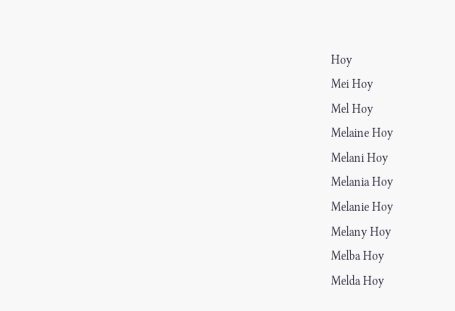Hoy
Mei Hoy
Mel Hoy
Melaine Hoy
Melani Hoy
Melania Hoy
Melanie Hoy
Melany Hoy
Melba Hoy
Melda Hoy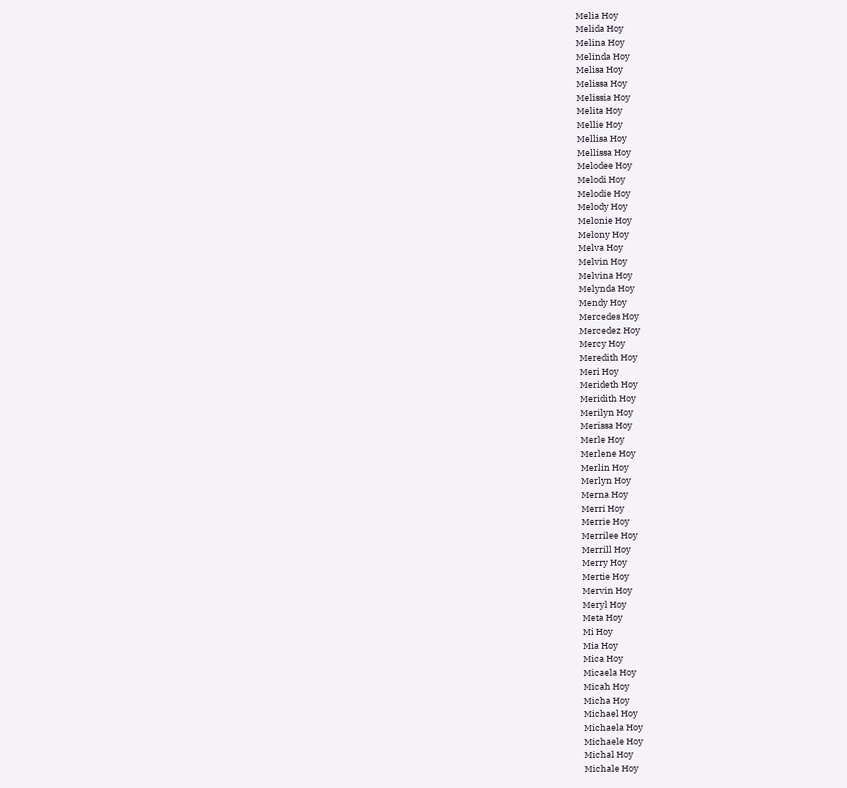Melia Hoy
Melida Hoy
Melina Hoy
Melinda Hoy
Melisa Hoy
Melissa Hoy
Melissia Hoy
Melita Hoy
Mellie Hoy
Mellisa Hoy
Mellissa Hoy
Melodee Hoy
Melodi Hoy
Melodie Hoy
Melody Hoy
Melonie Hoy
Melony Hoy
Melva Hoy
Melvin Hoy
Melvina Hoy
Melynda Hoy
Mendy Hoy
Mercedes Hoy
Mercedez Hoy
Mercy Hoy
Meredith Hoy
Meri Hoy
Merideth Hoy
Meridith Hoy
Merilyn Hoy
Merissa Hoy
Merle Hoy
Merlene Hoy
Merlin Hoy
Merlyn Hoy
Merna Hoy
Merri Hoy
Merrie Hoy
Merrilee Hoy
Merrill Hoy
Merry Hoy
Mertie Hoy
Mervin Hoy
Meryl Hoy
Meta Hoy
Mi Hoy
Mia Hoy
Mica Hoy
Micaela Hoy
Micah Hoy
Micha Hoy
Michael Hoy
Michaela Hoy
Michaele Hoy
Michal Hoy
Michale Hoy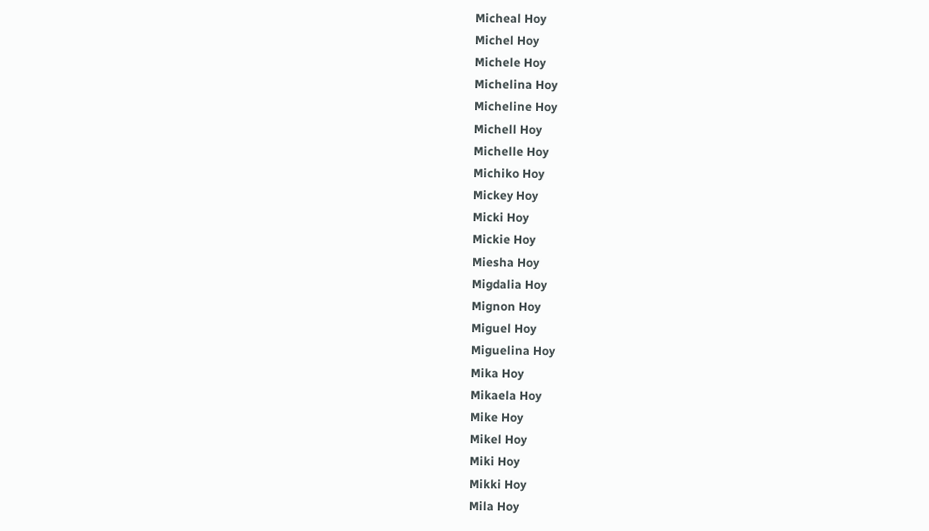Micheal Hoy
Michel Hoy
Michele Hoy
Michelina Hoy
Micheline Hoy
Michell Hoy
Michelle Hoy
Michiko Hoy
Mickey Hoy
Micki Hoy
Mickie Hoy
Miesha Hoy
Migdalia Hoy
Mignon Hoy
Miguel Hoy
Miguelina Hoy
Mika Hoy
Mikaela Hoy
Mike Hoy
Mikel Hoy
Miki Hoy
Mikki Hoy
Mila Hoy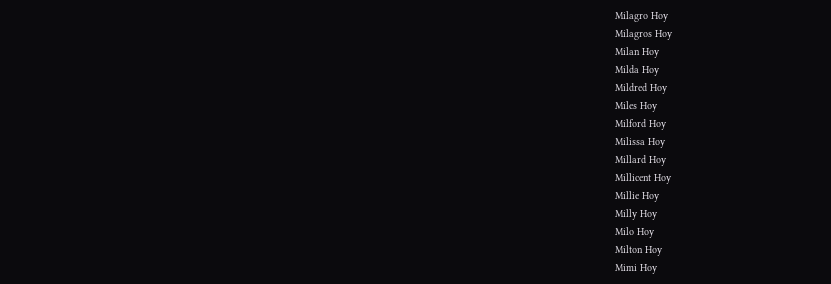Milagro Hoy
Milagros Hoy
Milan Hoy
Milda Hoy
Mildred Hoy
Miles Hoy
Milford Hoy
Milissa Hoy
Millard Hoy
Millicent Hoy
Millie Hoy
Milly Hoy
Milo Hoy
Milton Hoy
Mimi Hoy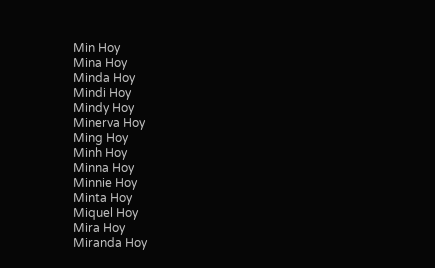Min Hoy
Mina Hoy
Minda Hoy
Mindi Hoy
Mindy Hoy
Minerva Hoy
Ming Hoy
Minh Hoy
Minna Hoy
Minnie Hoy
Minta Hoy
Miquel Hoy
Mira Hoy
Miranda Hoy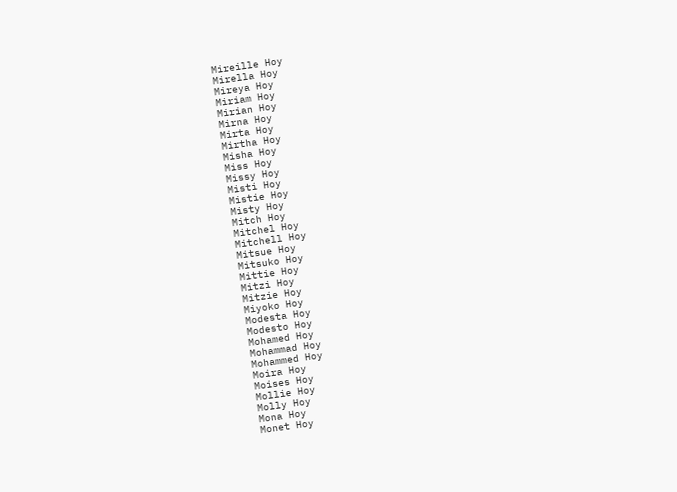Mireille Hoy
Mirella Hoy
Mireya Hoy
Miriam Hoy
Mirian Hoy
Mirna Hoy
Mirta Hoy
Mirtha Hoy
Misha Hoy
Miss Hoy
Missy Hoy
Misti Hoy
Mistie Hoy
Misty Hoy
Mitch Hoy
Mitchel Hoy
Mitchell Hoy
Mitsue Hoy
Mitsuko Hoy
Mittie Hoy
Mitzi Hoy
Mitzie Hoy
Miyoko Hoy
Modesta Hoy
Modesto Hoy
Mohamed Hoy
Mohammad Hoy
Mohammed Hoy
Moira Hoy
Moises Hoy
Mollie Hoy
Molly Hoy
Mona Hoy
Monet Hoy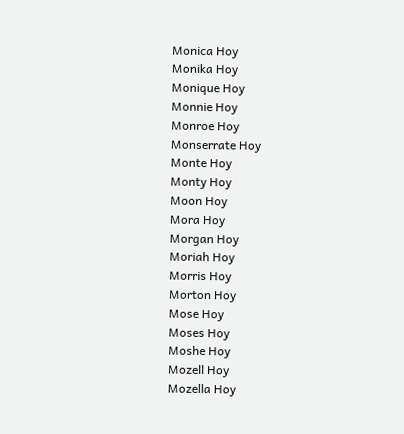Monica Hoy
Monika Hoy
Monique Hoy
Monnie Hoy
Monroe Hoy
Monserrate Hoy
Monte Hoy
Monty Hoy
Moon Hoy
Mora Hoy
Morgan Hoy
Moriah Hoy
Morris Hoy
Morton Hoy
Mose Hoy
Moses Hoy
Moshe Hoy
Mozell Hoy
Mozella Hoy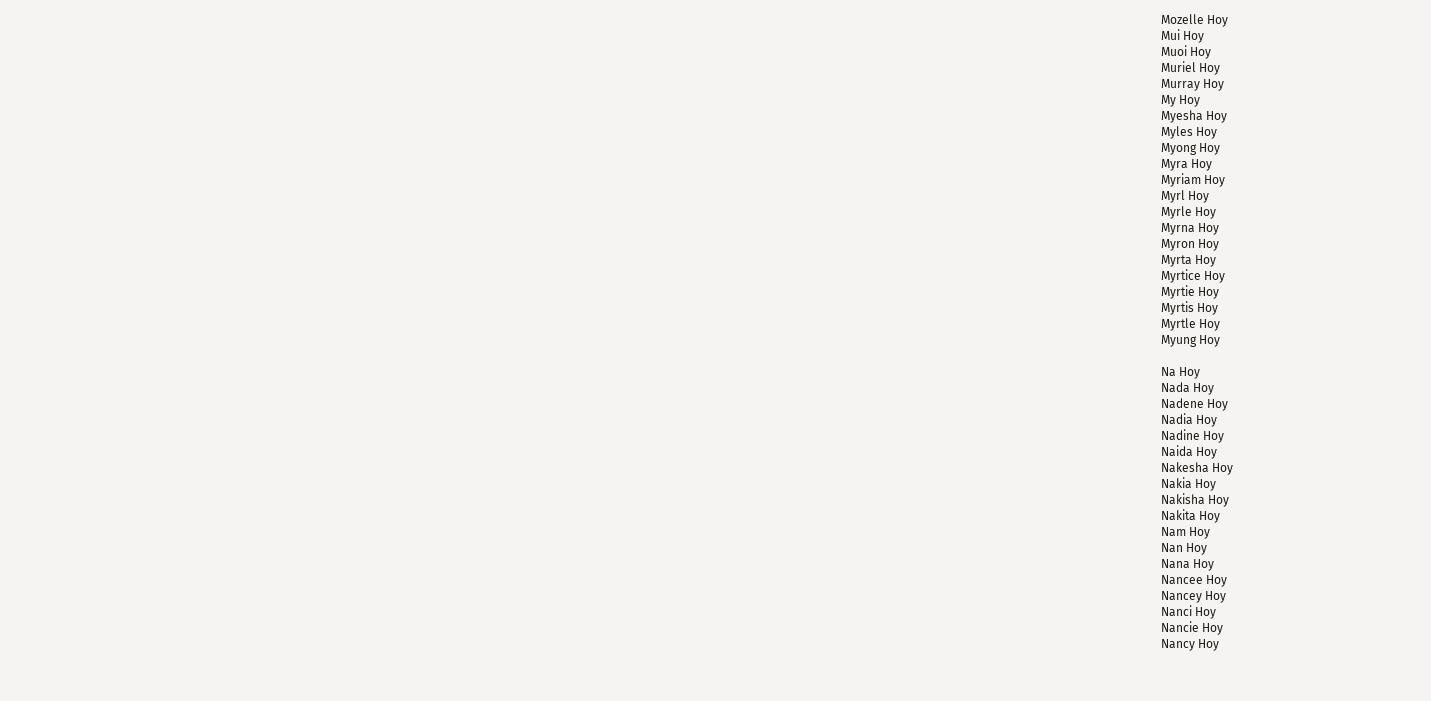Mozelle Hoy
Mui Hoy
Muoi Hoy
Muriel Hoy
Murray Hoy
My Hoy
Myesha Hoy
Myles Hoy
Myong Hoy
Myra Hoy
Myriam Hoy
Myrl Hoy
Myrle Hoy
Myrna Hoy
Myron Hoy
Myrta Hoy
Myrtice Hoy
Myrtie Hoy
Myrtis Hoy
Myrtle Hoy
Myung Hoy

Na Hoy
Nada Hoy
Nadene Hoy
Nadia Hoy
Nadine Hoy
Naida Hoy
Nakesha Hoy
Nakia Hoy
Nakisha Hoy
Nakita Hoy
Nam Hoy
Nan Hoy
Nana Hoy
Nancee Hoy
Nancey Hoy
Nanci Hoy
Nancie Hoy
Nancy Hoy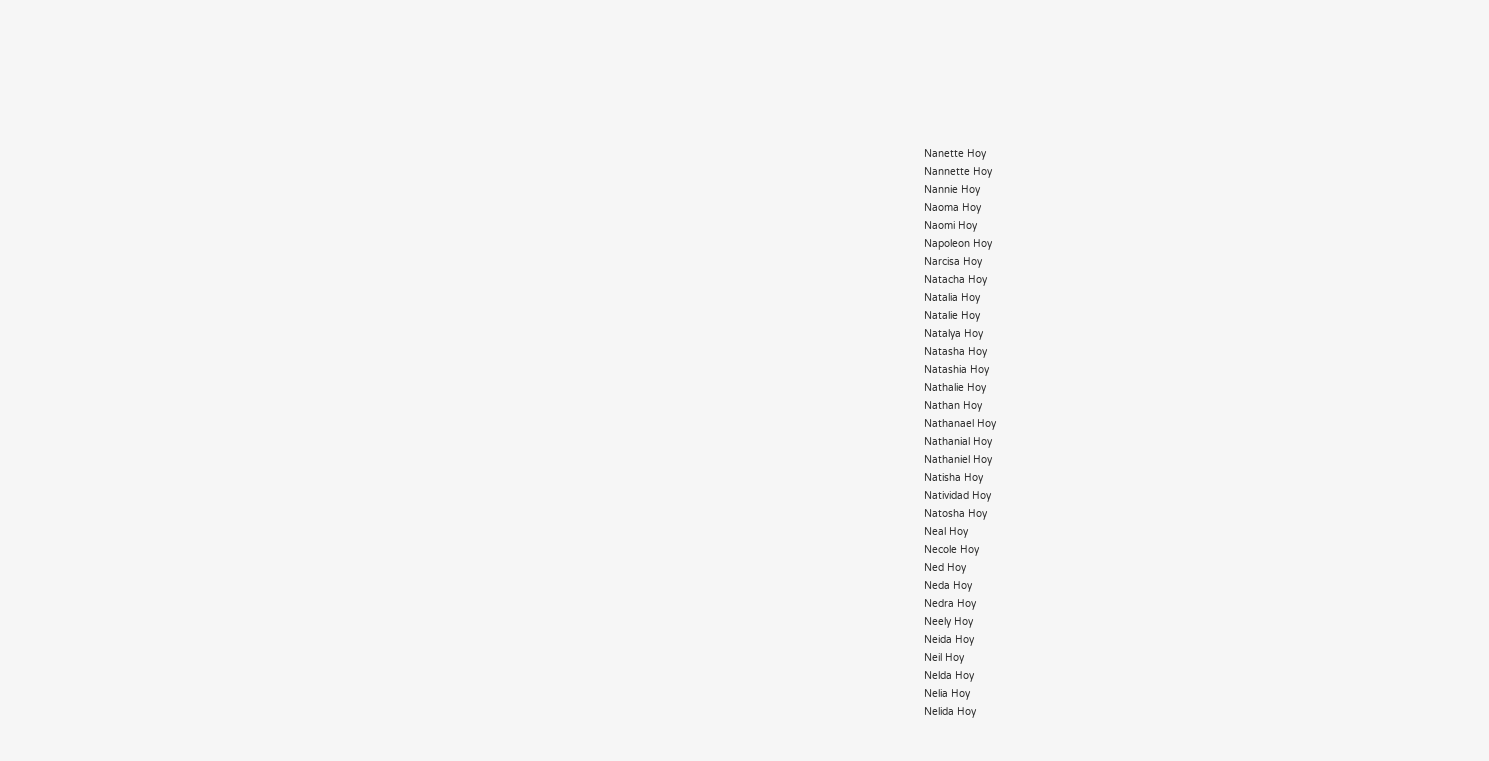Nanette Hoy
Nannette Hoy
Nannie Hoy
Naoma Hoy
Naomi Hoy
Napoleon Hoy
Narcisa Hoy
Natacha Hoy
Natalia Hoy
Natalie Hoy
Natalya Hoy
Natasha Hoy
Natashia Hoy
Nathalie Hoy
Nathan Hoy
Nathanael Hoy
Nathanial Hoy
Nathaniel Hoy
Natisha Hoy
Natividad Hoy
Natosha Hoy
Neal Hoy
Necole Hoy
Ned Hoy
Neda Hoy
Nedra Hoy
Neely Hoy
Neida Hoy
Neil Hoy
Nelda Hoy
Nelia Hoy
Nelida Hoy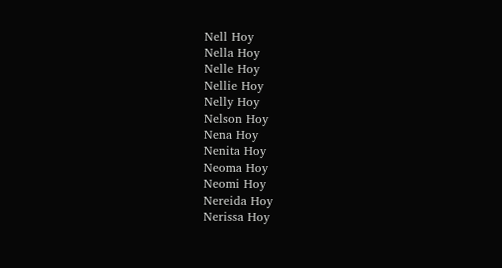Nell Hoy
Nella Hoy
Nelle Hoy
Nellie Hoy
Nelly Hoy
Nelson Hoy
Nena Hoy
Nenita Hoy
Neoma Hoy
Neomi Hoy
Nereida Hoy
Nerissa Hoy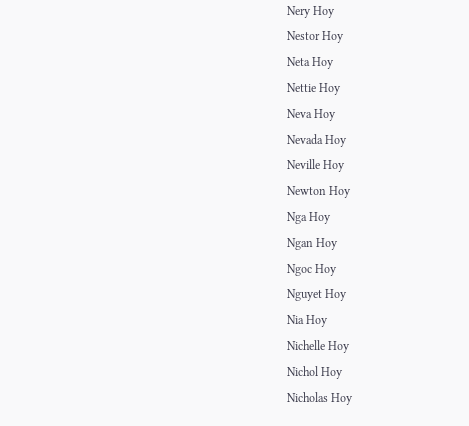Nery Hoy
Nestor Hoy
Neta Hoy
Nettie Hoy
Neva Hoy
Nevada Hoy
Neville Hoy
Newton Hoy
Nga Hoy
Ngan Hoy
Ngoc Hoy
Nguyet Hoy
Nia Hoy
Nichelle Hoy
Nichol Hoy
Nicholas Hoy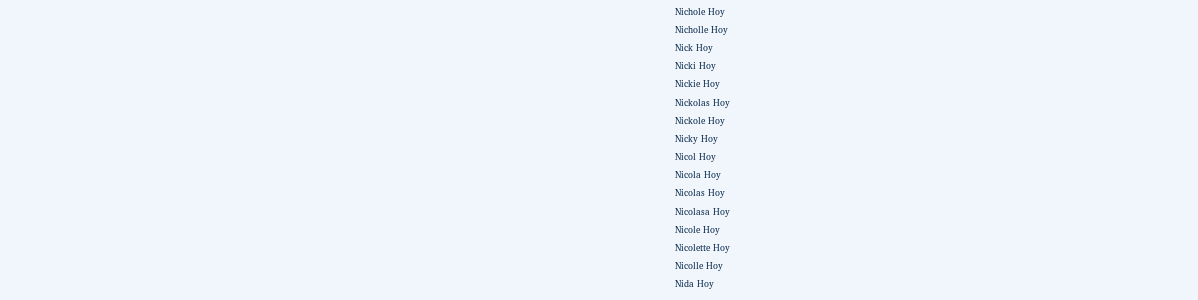Nichole Hoy
Nicholle Hoy
Nick Hoy
Nicki Hoy
Nickie Hoy
Nickolas Hoy
Nickole Hoy
Nicky Hoy
Nicol Hoy
Nicola Hoy
Nicolas Hoy
Nicolasa Hoy
Nicole Hoy
Nicolette Hoy
Nicolle Hoy
Nida Hoy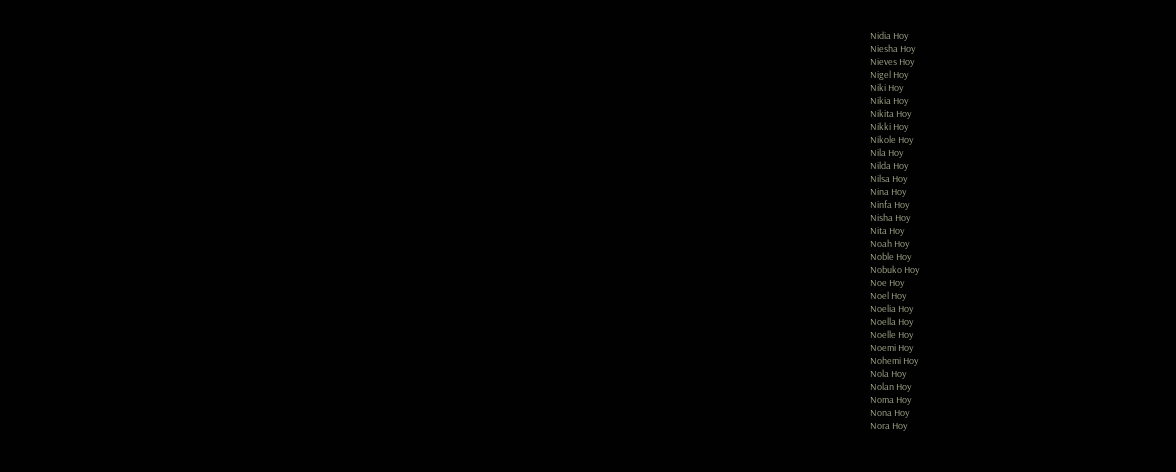Nidia Hoy
Niesha Hoy
Nieves Hoy
Nigel Hoy
Niki Hoy
Nikia Hoy
Nikita Hoy
Nikki Hoy
Nikole Hoy
Nila Hoy
Nilda Hoy
Nilsa Hoy
Nina Hoy
Ninfa Hoy
Nisha Hoy
Nita Hoy
Noah Hoy
Noble Hoy
Nobuko Hoy
Noe Hoy
Noel Hoy
Noelia Hoy
Noella Hoy
Noelle Hoy
Noemi Hoy
Nohemi Hoy
Nola Hoy
Nolan Hoy
Noma Hoy
Nona Hoy
Nora Hoy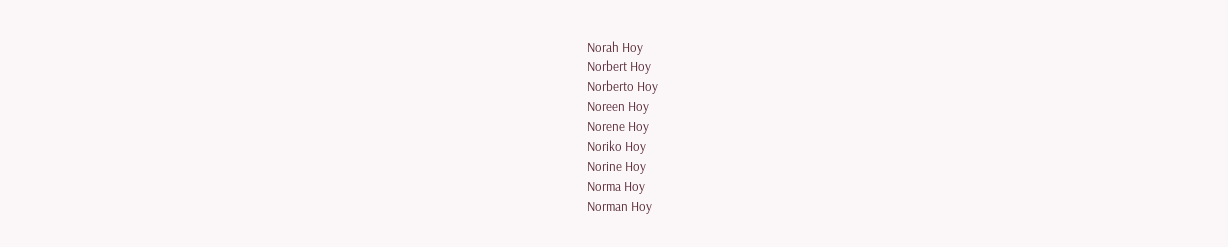Norah Hoy
Norbert Hoy
Norberto Hoy
Noreen Hoy
Norene Hoy
Noriko Hoy
Norine Hoy
Norma Hoy
Norman Hoy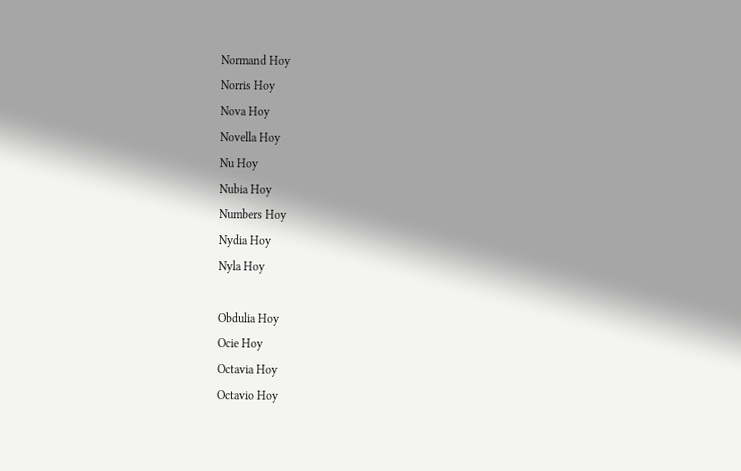Normand Hoy
Norris Hoy
Nova Hoy
Novella Hoy
Nu Hoy
Nubia Hoy
Numbers Hoy
Nydia Hoy
Nyla Hoy

Obdulia Hoy
Ocie Hoy
Octavia Hoy
Octavio Hoy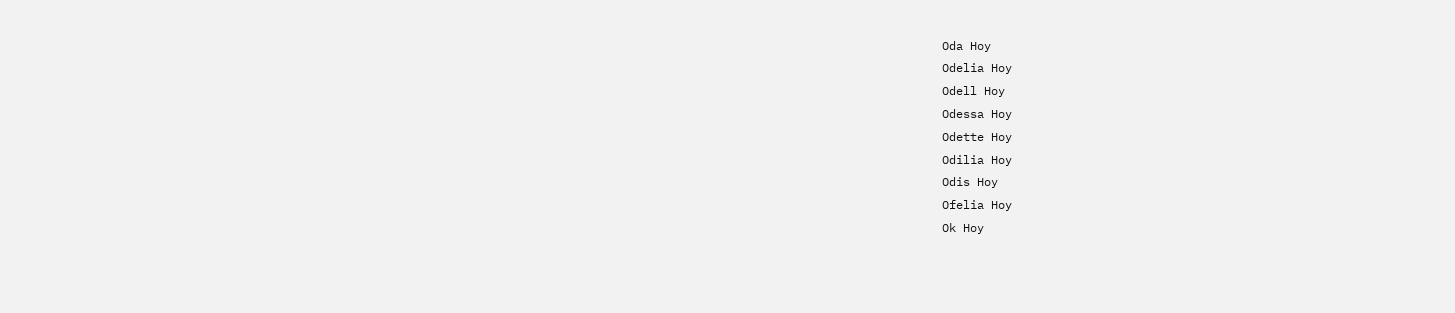Oda Hoy
Odelia Hoy
Odell Hoy
Odessa Hoy
Odette Hoy
Odilia Hoy
Odis Hoy
Ofelia Hoy
Ok Hoy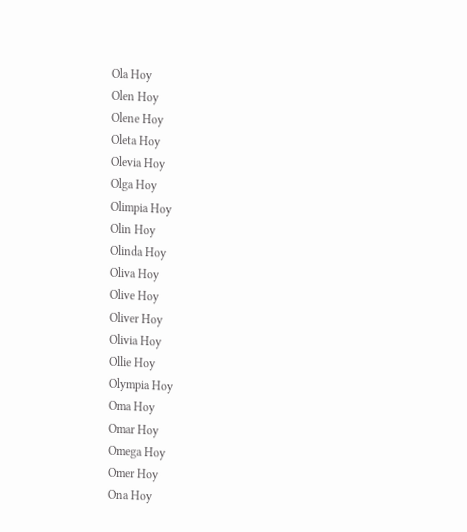Ola Hoy
Olen Hoy
Olene Hoy
Oleta Hoy
Olevia Hoy
Olga Hoy
Olimpia Hoy
Olin Hoy
Olinda Hoy
Oliva Hoy
Olive Hoy
Oliver Hoy
Olivia Hoy
Ollie Hoy
Olympia Hoy
Oma Hoy
Omar Hoy
Omega Hoy
Omer Hoy
Ona Hoy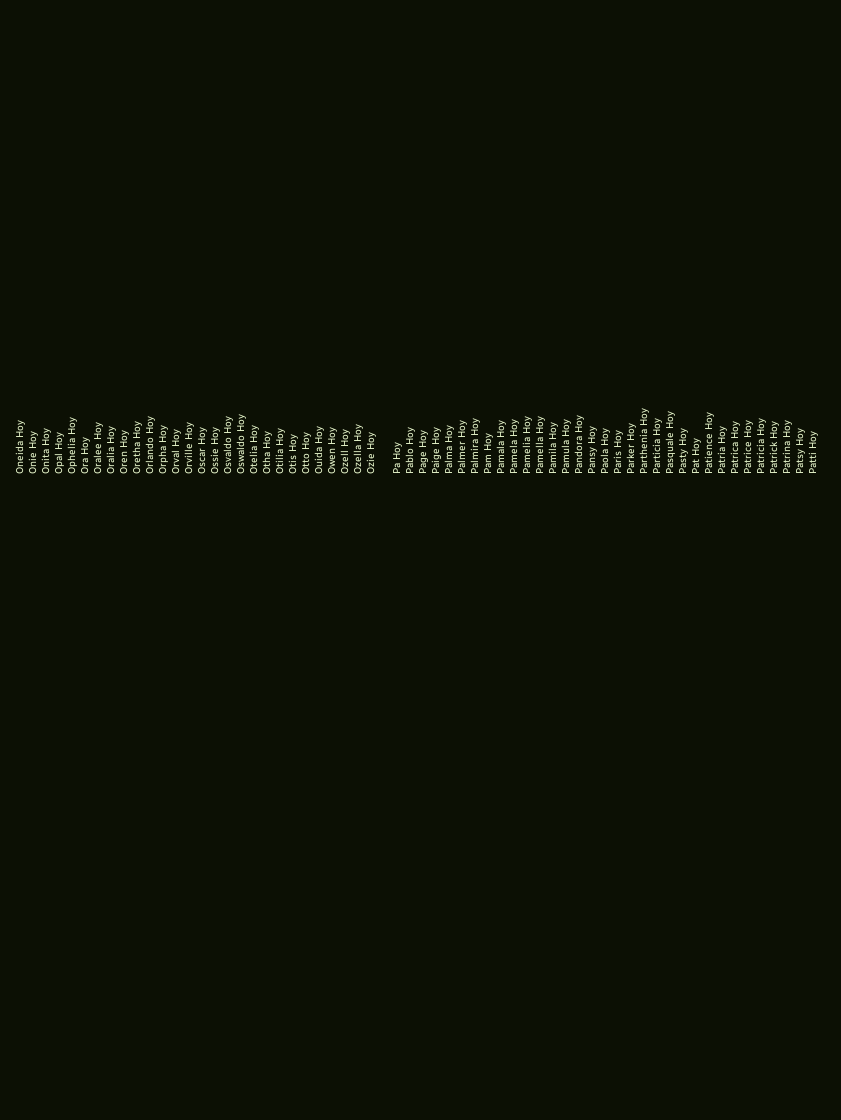Oneida Hoy
Onie Hoy
Onita Hoy
Opal Hoy
Ophelia Hoy
Ora Hoy
Oralee Hoy
Oralia Hoy
Oren Hoy
Oretha Hoy
Orlando Hoy
Orpha Hoy
Orval Hoy
Orville Hoy
Oscar Hoy
Ossie Hoy
Osvaldo Hoy
Oswaldo Hoy
Otelia Hoy
Otha Hoy
Otilia Hoy
Otis Hoy
Otto Hoy
Ouida Hoy
Owen Hoy
Ozell Hoy
Ozella Hoy
Ozie Hoy

Pa Hoy
Pablo Hoy
Page Hoy
Paige Hoy
Palma Hoy
Palmer Hoy
Palmira Hoy
Pam Hoy
Pamala Hoy
Pamela Hoy
Pamelia Hoy
Pamella Hoy
Pamila Hoy
Pamula Hoy
Pandora Hoy
Pansy Hoy
Paola Hoy
Paris Hoy
Parker Hoy
Parthenia Hoy
Particia Hoy
Pasquale Hoy
Pasty Hoy
Pat Hoy
Patience Hoy
Patria Hoy
Patrica Hoy
Patrice Hoy
Patricia Hoy
Patrick Hoy
Patrina Hoy
Patsy Hoy
Patti Hoy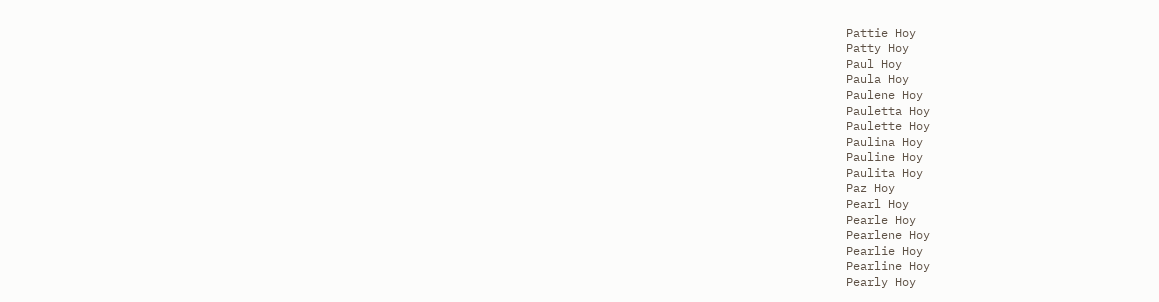Pattie Hoy
Patty Hoy
Paul Hoy
Paula Hoy
Paulene Hoy
Pauletta Hoy
Paulette Hoy
Paulina Hoy
Pauline Hoy
Paulita Hoy
Paz Hoy
Pearl Hoy
Pearle Hoy
Pearlene Hoy
Pearlie Hoy
Pearline Hoy
Pearly Hoy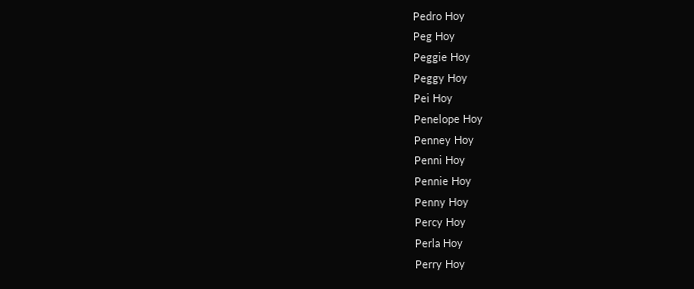Pedro Hoy
Peg Hoy
Peggie Hoy
Peggy Hoy
Pei Hoy
Penelope Hoy
Penney Hoy
Penni Hoy
Pennie Hoy
Penny Hoy
Percy Hoy
Perla Hoy
Perry Hoy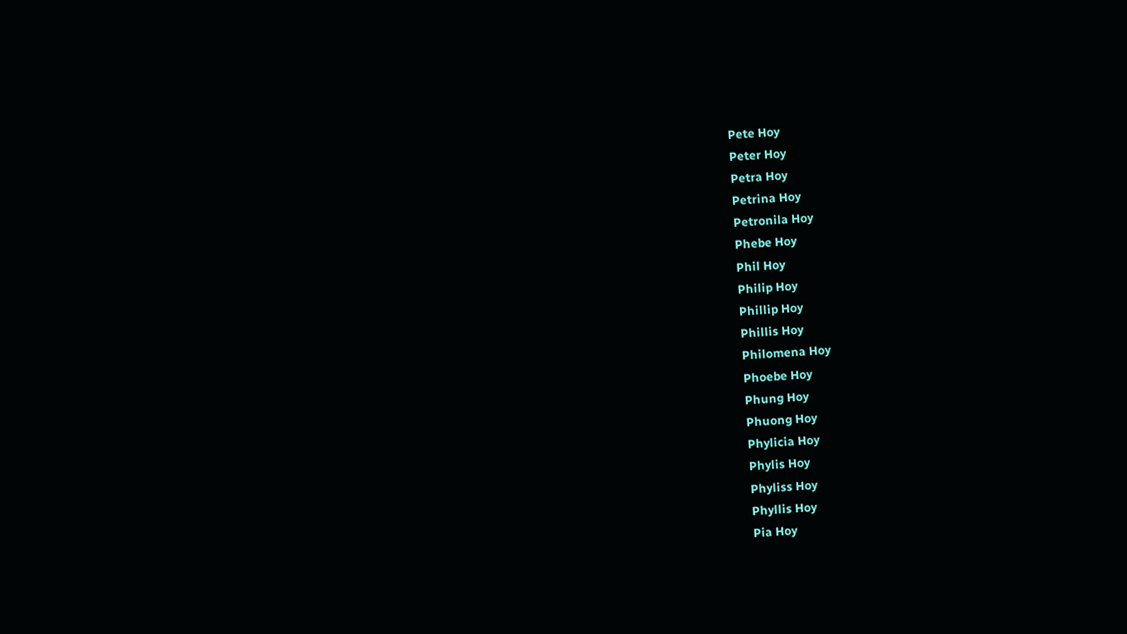Pete Hoy
Peter Hoy
Petra Hoy
Petrina Hoy
Petronila Hoy
Phebe Hoy
Phil Hoy
Philip Hoy
Phillip Hoy
Phillis Hoy
Philomena Hoy
Phoebe Hoy
Phung Hoy
Phuong Hoy
Phylicia Hoy
Phylis Hoy
Phyliss Hoy
Phyllis Hoy
Pia Hoy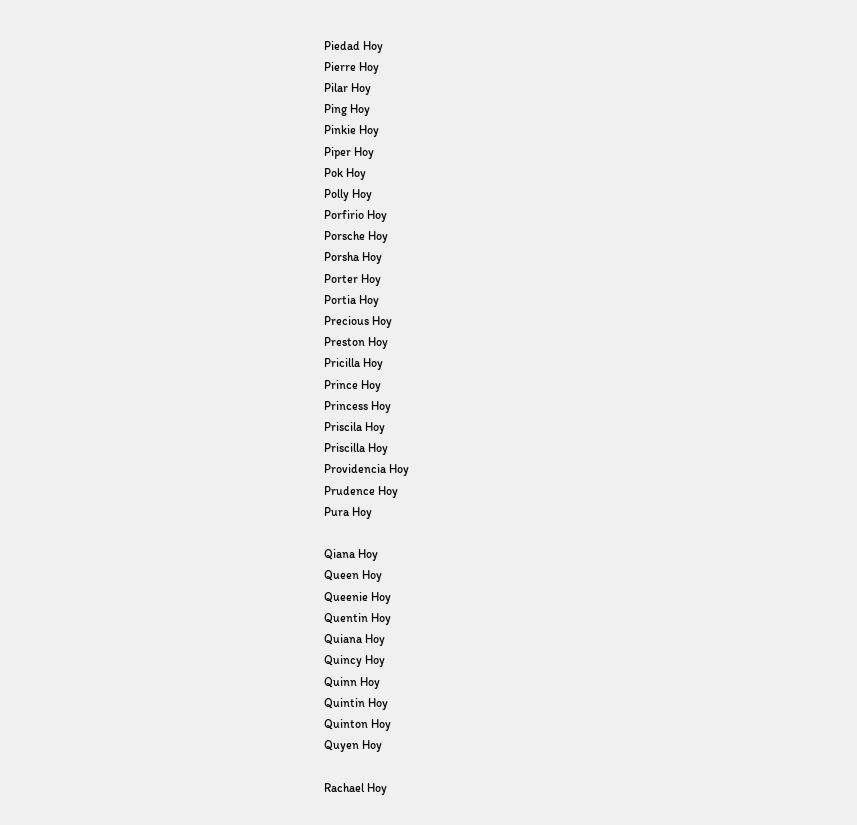Piedad Hoy
Pierre Hoy
Pilar Hoy
Ping Hoy
Pinkie Hoy
Piper Hoy
Pok Hoy
Polly Hoy
Porfirio Hoy
Porsche Hoy
Porsha Hoy
Porter Hoy
Portia Hoy
Precious Hoy
Preston Hoy
Pricilla Hoy
Prince Hoy
Princess Hoy
Priscila Hoy
Priscilla Hoy
Providencia Hoy
Prudence Hoy
Pura Hoy

Qiana Hoy
Queen Hoy
Queenie Hoy
Quentin Hoy
Quiana Hoy
Quincy Hoy
Quinn Hoy
Quintin Hoy
Quinton Hoy
Quyen Hoy

Rachael Hoy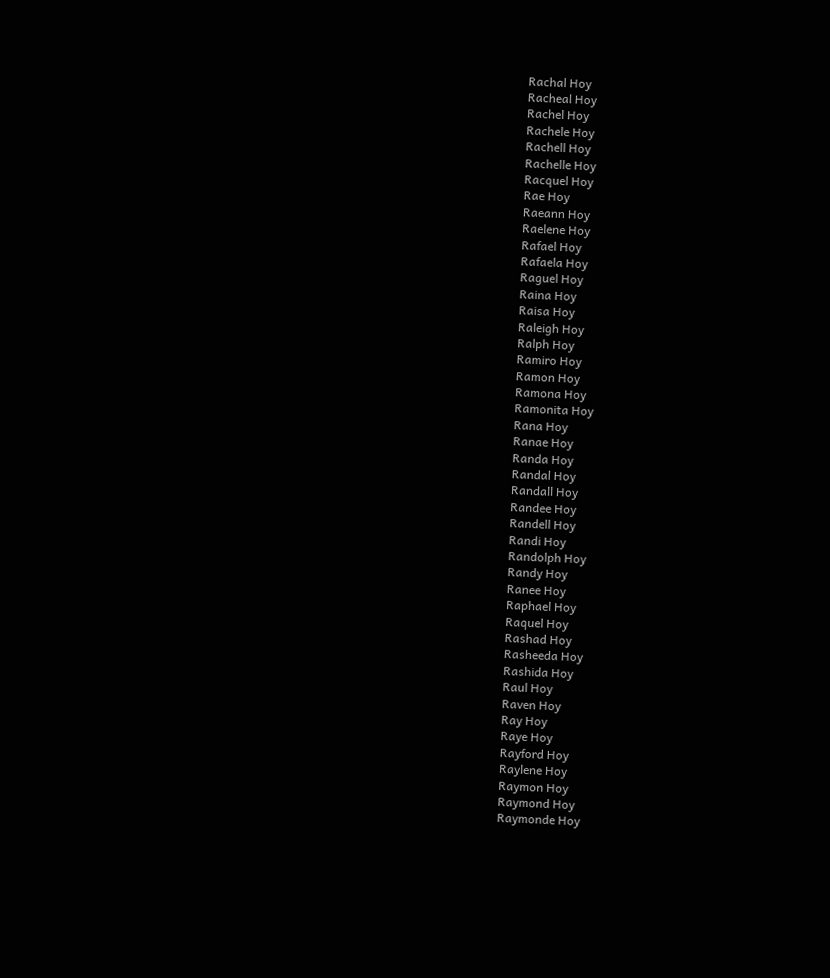Rachal Hoy
Racheal Hoy
Rachel Hoy
Rachele Hoy
Rachell Hoy
Rachelle Hoy
Racquel Hoy
Rae Hoy
Raeann Hoy
Raelene Hoy
Rafael Hoy
Rafaela Hoy
Raguel Hoy
Raina Hoy
Raisa Hoy
Raleigh Hoy
Ralph Hoy
Ramiro Hoy
Ramon Hoy
Ramona Hoy
Ramonita Hoy
Rana Hoy
Ranae Hoy
Randa Hoy
Randal Hoy
Randall Hoy
Randee Hoy
Randell Hoy
Randi Hoy
Randolph Hoy
Randy Hoy
Ranee Hoy
Raphael Hoy
Raquel Hoy
Rashad Hoy
Rasheeda Hoy
Rashida Hoy
Raul Hoy
Raven Hoy
Ray Hoy
Raye Hoy
Rayford Hoy
Raylene Hoy
Raymon Hoy
Raymond Hoy
Raymonde Hoy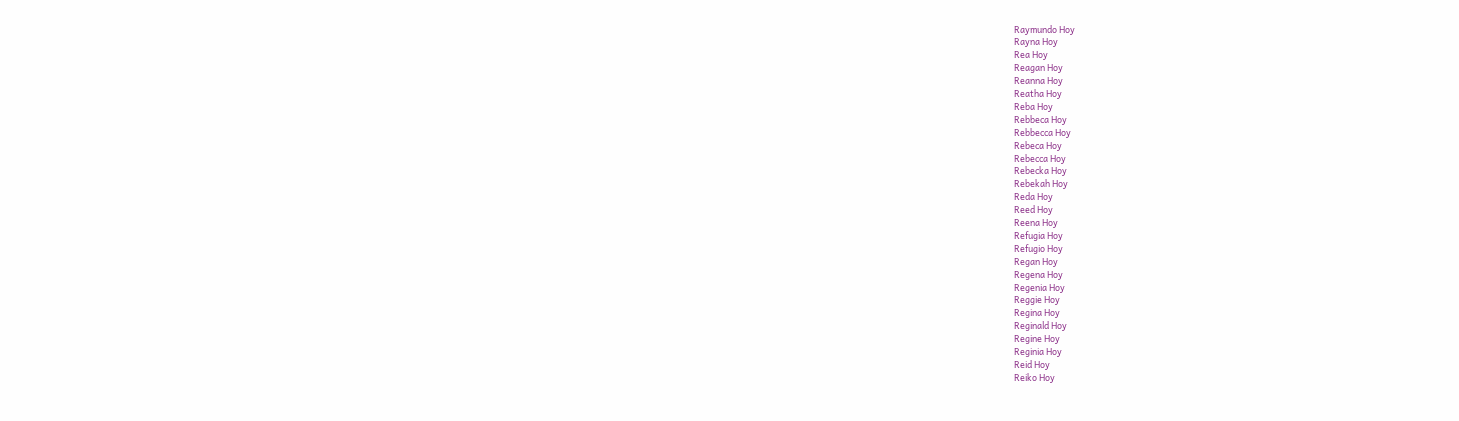Raymundo Hoy
Rayna Hoy
Rea Hoy
Reagan Hoy
Reanna Hoy
Reatha Hoy
Reba Hoy
Rebbeca Hoy
Rebbecca Hoy
Rebeca Hoy
Rebecca Hoy
Rebecka Hoy
Rebekah Hoy
Reda Hoy
Reed Hoy
Reena Hoy
Refugia Hoy
Refugio Hoy
Regan Hoy
Regena Hoy
Regenia Hoy
Reggie Hoy
Regina Hoy
Reginald Hoy
Regine Hoy
Reginia Hoy
Reid Hoy
Reiko Hoy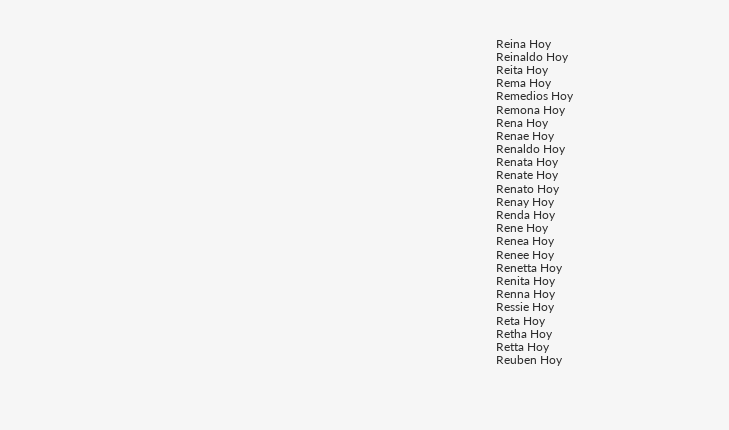Reina Hoy
Reinaldo Hoy
Reita Hoy
Rema Hoy
Remedios Hoy
Remona Hoy
Rena Hoy
Renae Hoy
Renaldo Hoy
Renata Hoy
Renate Hoy
Renato Hoy
Renay Hoy
Renda Hoy
Rene Hoy
Renea Hoy
Renee Hoy
Renetta Hoy
Renita Hoy
Renna Hoy
Ressie Hoy
Reta Hoy
Retha Hoy
Retta Hoy
Reuben Hoy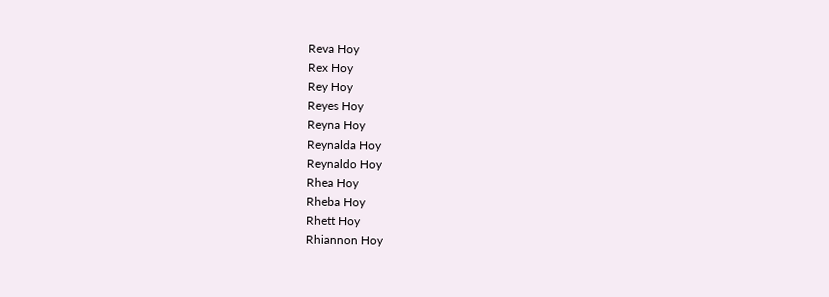Reva Hoy
Rex Hoy
Rey Hoy
Reyes Hoy
Reyna Hoy
Reynalda Hoy
Reynaldo Hoy
Rhea Hoy
Rheba Hoy
Rhett Hoy
Rhiannon Hoy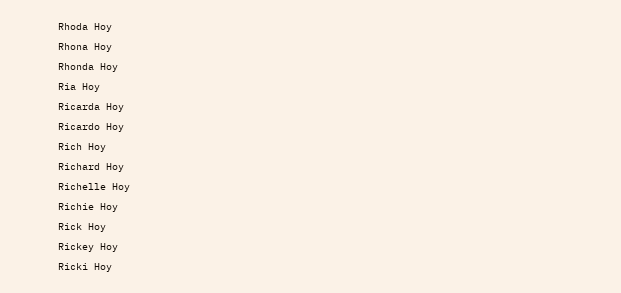Rhoda Hoy
Rhona Hoy
Rhonda Hoy
Ria Hoy
Ricarda Hoy
Ricardo Hoy
Rich Hoy
Richard Hoy
Richelle Hoy
Richie Hoy
Rick Hoy
Rickey Hoy
Ricki Hoy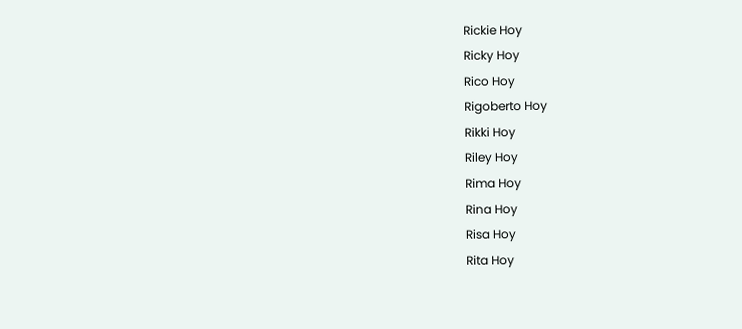Rickie Hoy
Ricky Hoy
Rico Hoy
Rigoberto Hoy
Rikki Hoy
Riley Hoy
Rima Hoy
Rina Hoy
Risa Hoy
Rita Hoy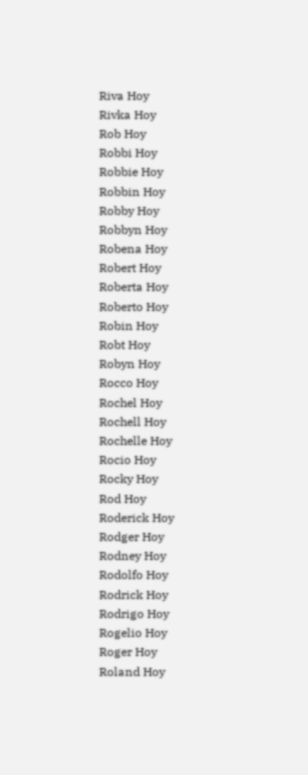Riva Hoy
Rivka Hoy
Rob Hoy
Robbi Hoy
Robbie Hoy
Robbin Hoy
Robby Hoy
Robbyn Hoy
Robena Hoy
Robert Hoy
Roberta Hoy
Roberto Hoy
Robin Hoy
Robt Hoy
Robyn Hoy
Rocco Hoy
Rochel Hoy
Rochell Hoy
Rochelle Hoy
Rocio Hoy
Rocky Hoy
Rod Hoy
Roderick Hoy
Rodger Hoy
Rodney Hoy
Rodolfo Hoy
Rodrick Hoy
Rodrigo Hoy
Rogelio Hoy
Roger Hoy
Roland Hoy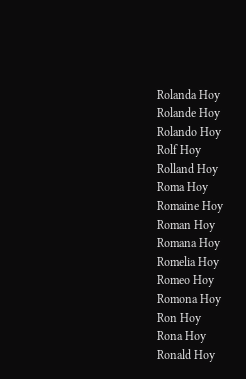Rolanda Hoy
Rolande Hoy
Rolando Hoy
Rolf Hoy
Rolland Hoy
Roma Hoy
Romaine Hoy
Roman Hoy
Romana Hoy
Romelia Hoy
Romeo Hoy
Romona Hoy
Ron Hoy
Rona Hoy
Ronald Hoy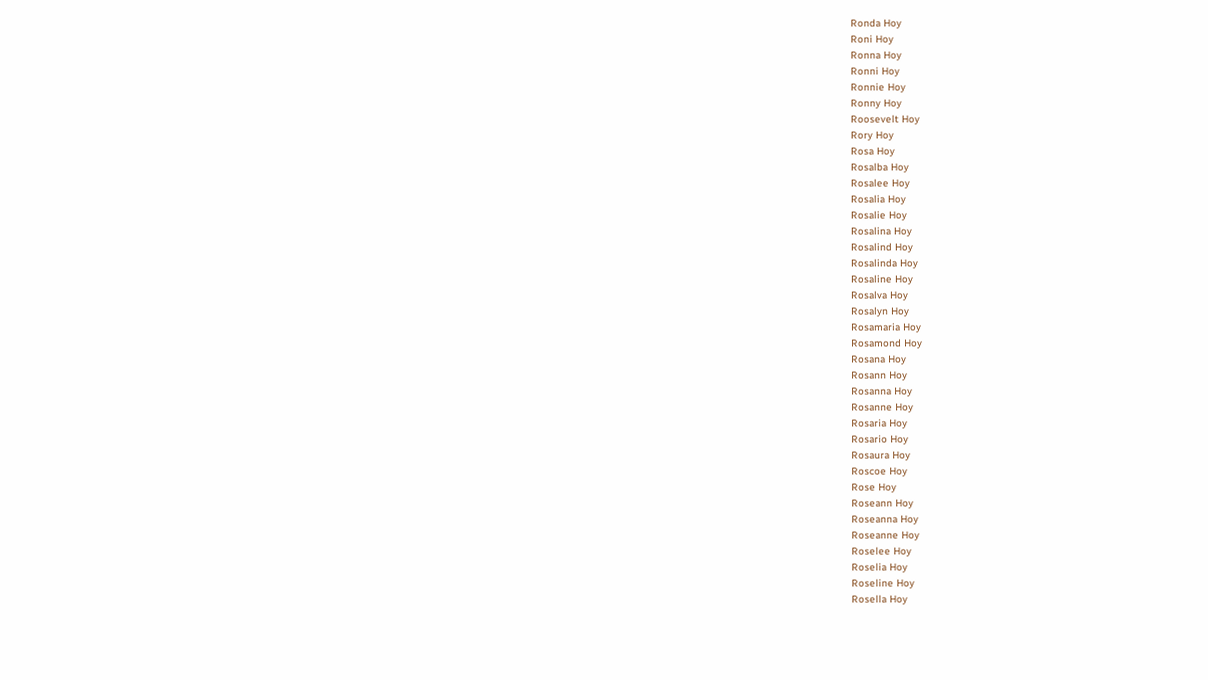Ronda Hoy
Roni Hoy
Ronna Hoy
Ronni Hoy
Ronnie Hoy
Ronny Hoy
Roosevelt Hoy
Rory Hoy
Rosa Hoy
Rosalba Hoy
Rosalee Hoy
Rosalia Hoy
Rosalie Hoy
Rosalina Hoy
Rosalind Hoy
Rosalinda Hoy
Rosaline Hoy
Rosalva Hoy
Rosalyn Hoy
Rosamaria Hoy
Rosamond Hoy
Rosana Hoy
Rosann Hoy
Rosanna Hoy
Rosanne Hoy
Rosaria Hoy
Rosario Hoy
Rosaura Hoy
Roscoe Hoy
Rose Hoy
Roseann Hoy
Roseanna Hoy
Roseanne Hoy
Roselee Hoy
Roselia Hoy
Roseline Hoy
Rosella Hoy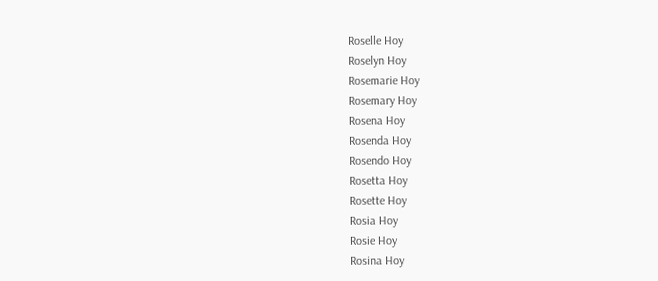Roselle Hoy
Roselyn Hoy
Rosemarie Hoy
Rosemary Hoy
Rosena Hoy
Rosenda Hoy
Rosendo Hoy
Rosetta Hoy
Rosette Hoy
Rosia Hoy
Rosie Hoy
Rosina Hoy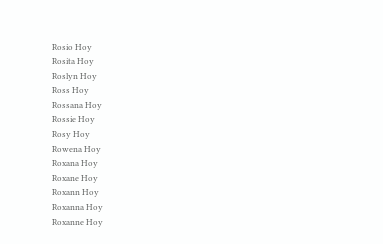Rosio Hoy
Rosita Hoy
Roslyn Hoy
Ross Hoy
Rossana Hoy
Rossie Hoy
Rosy Hoy
Rowena Hoy
Roxana Hoy
Roxane Hoy
Roxann Hoy
Roxanna Hoy
Roxanne Hoy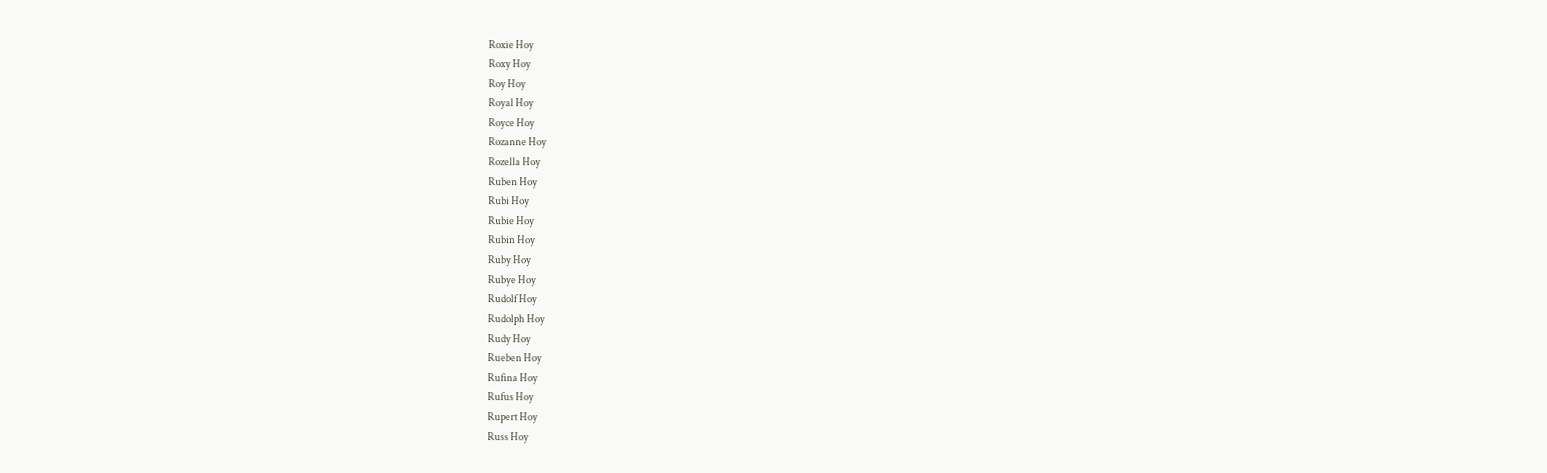Roxie Hoy
Roxy Hoy
Roy Hoy
Royal Hoy
Royce Hoy
Rozanne Hoy
Rozella Hoy
Ruben Hoy
Rubi Hoy
Rubie Hoy
Rubin Hoy
Ruby Hoy
Rubye Hoy
Rudolf Hoy
Rudolph Hoy
Rudy Hoy
Rueben Hoy
Rufina Hoy
Rufus Hoy
Rupert Hoy
Russ Hoy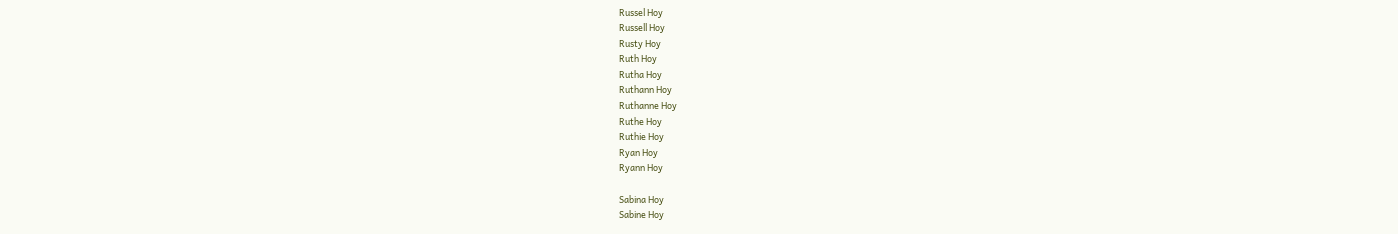Russel Hoy
Russell Hoy
Rusty Hoy
Ruth Hoy
Rutha Hoy
Ruthann Hoy
Ruthanne Hoy
Ruthe Hoy
Ruthie Hoy
Ryan Hoy
Ryann Hoy

Sabina Hoy
Sabine Hoy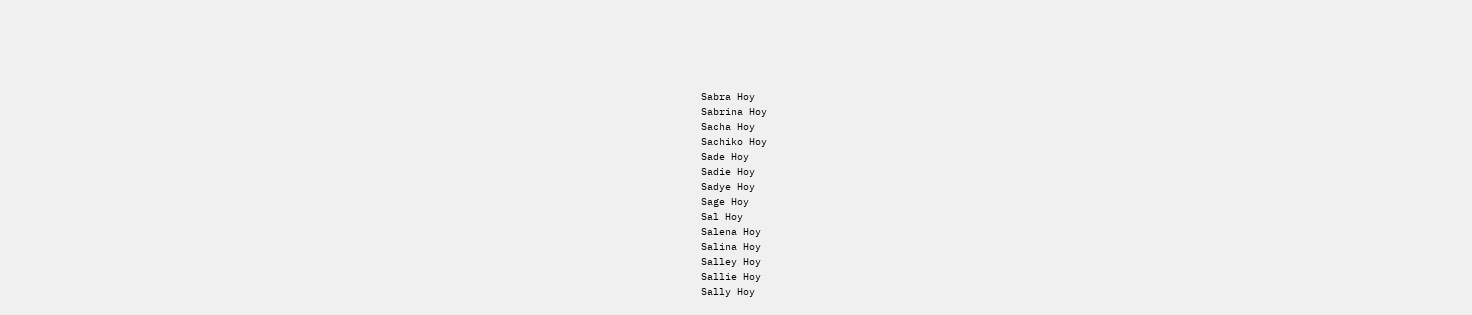Sabra Hoy
Sabrina Hoy
Sacha Hoy
Sachiko Hoy
Sade Hoy
Sadie Hoy
Sadye Hoy
Sage Hoy
Sal Hoy
Salena Hoy
Salina Hoy
Salley Hoy
Sallie Hoy
Sally Hoy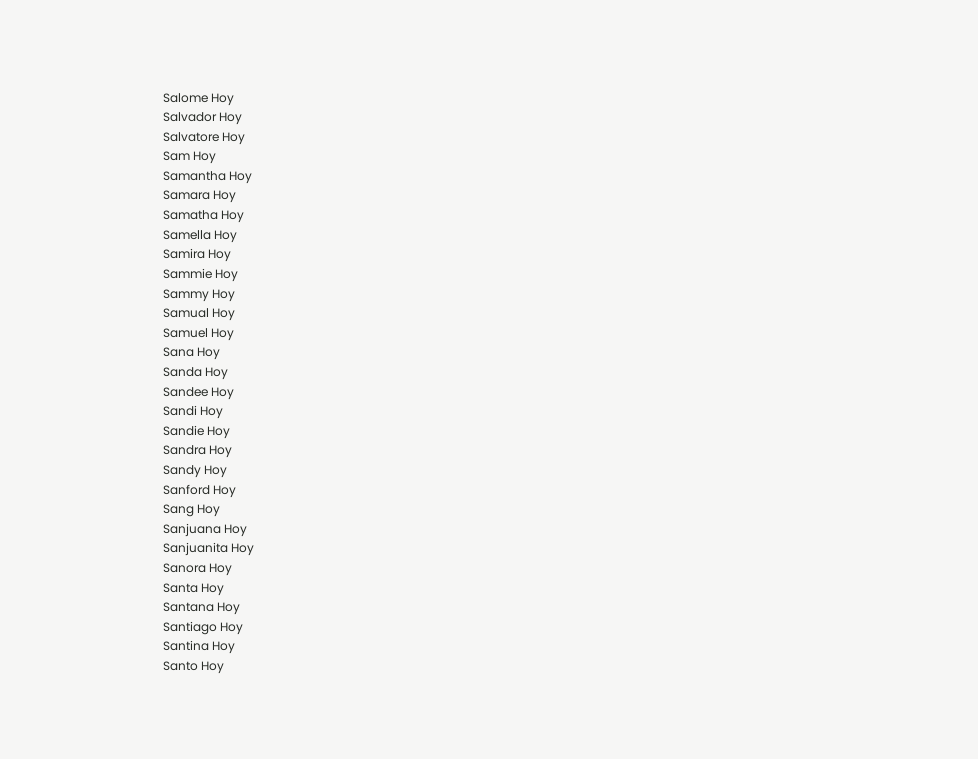Salome Hoy
Salvador Hoy
Salvatore Hoy
Sam Hoy
Samantha Hoy
Samara Hoy
Samatha Hoy
Samella Hoy
Samira Hoy
Sammie Hoy
Sammy Hoy
Samual Hoy
Samuel Hoy
Sana Hoy
Sanda Hoy
Sandee Hoy
Sandi Hoy
Sandie Hoy
Sandra Hoy
Sandy Hoy
Sanford Hoy
Sang Hoy
Sanjuana Hoy
Sanjuanita Hoy
Sanora Hoy
Santa Hoy
Santana Hoy
Santiago Hoy
Santina Hoy
Santo Hoy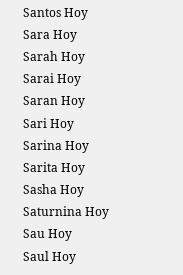Santos Hoy
Sara Hoy
Sarah Hoy
Sarai Hoy
Saran Hoy
Sari Hoy
Sarina Hoy
Sarita Hoy
Sasha Hoy
Saturnina Hoy
Sau Hoy
Saul Hoy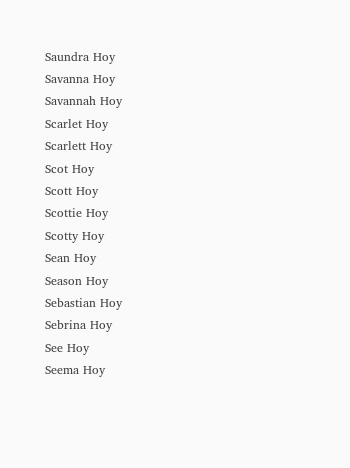Saundra Hoy
Savanna Hoy
Savannah Hoy
Scarlet Hoy
Scarlett Hoy
Scot Hoy
Scott Hoy
Scottie Hoy
Scotty Hoy
Sean Hoy
Season Hoy
Sebastian Hoy
Sebrina Hoy
See Hoy
Seema Hoy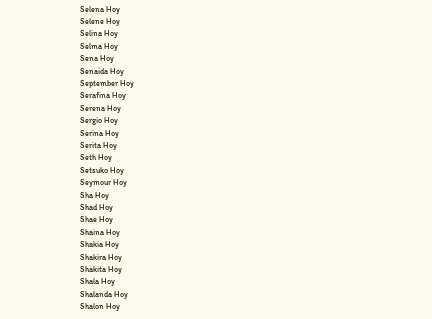Selena Hoy
Selene Hoy
Selina Hoy
Selma Hoy
Sena Hoy
Senaida Hoy
September Hoy
Serafina Hoy
Serena Hoy
Sergio Hoy
Serina Hoy
Serita Hoy
Seth Hoy
Setsuko Hoy
Seymour Hoy
Sha Hoy
Shad Hoy
Shae Hoy
Shaina Hoy
Shakia Hoy
Shakira Hoy
Shakita Hoy
Shala Hoy
Shalanda Hoy
Shalon Hoy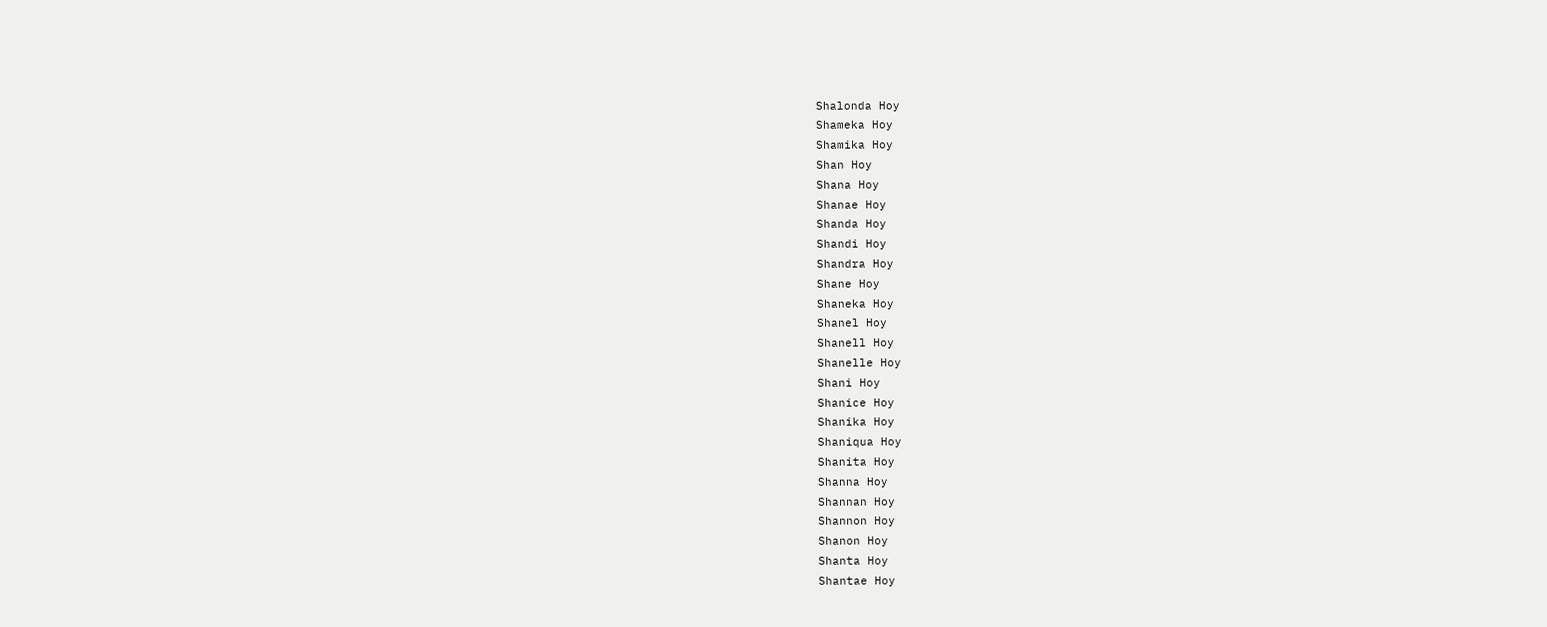Shalonda Hoy
Shameka Hoy
Shamika Hoy
Shan Hoy
Shana Hoy
Shanae Hoy
Shanda Hoy
Shandi Hoy
Shandra Hoy
Shane Hoy
Shaneka Hoy
Shanel Hoy
Shanell Hoy
Shanelle Hoy
Shani Hoy
Shanice Hoy
Shanika Hoy
Shaniqua Hoy
Shanita Hoy
Shanna Hoy
Shannan Hoy
Shannon Hoy
Shanon Hoy
Shanta Hoy
Shantae Hoy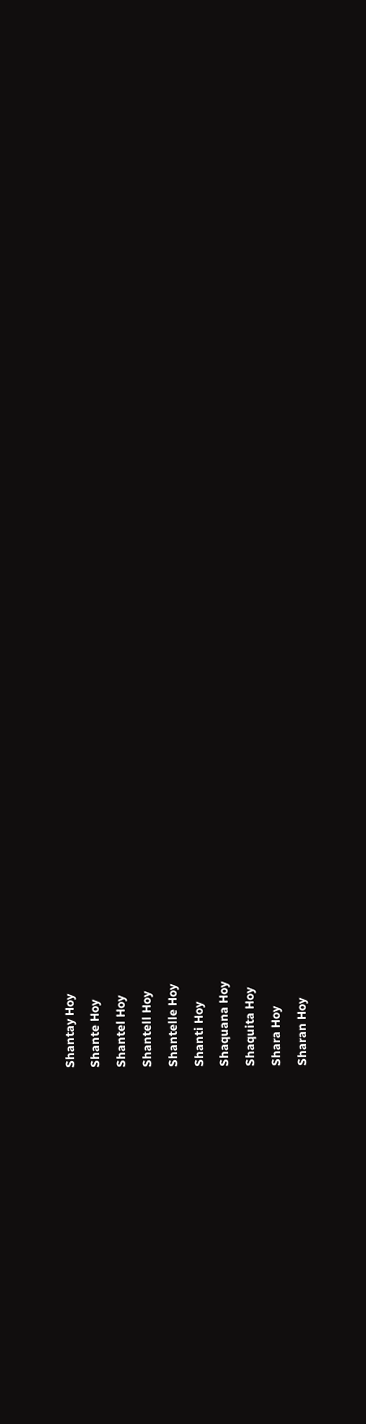Shantay Hoy
Shante Hoy
Shantel Hoy
Shantell Hoy
Shantelle Hoy
Shanti Hoy
Shaquana Hoy
Shaquita Hoy
Shara Hoy
Sharan Hoy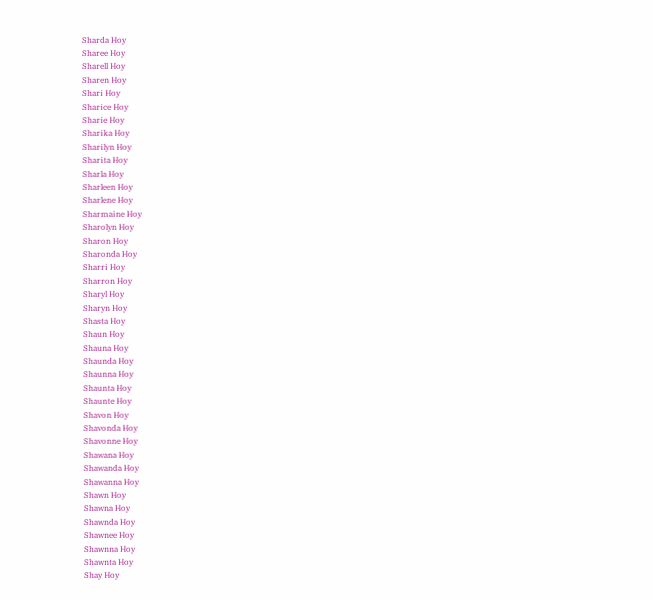Sharda Hoy
Sharee Hoy
Sharell Hoy
Sharen Hoy
Shari Hoy
Sharice Hoy
Sharie Hoy
Sharika Hoy
Sharilyn Hoy
Sharita Hoy
Sharla Hoy
Sharleen Hoy
Sharlene Hoy
Sharmaine Hoy
Sharolyn Hoy
Sharon Hoy
Sharonda Hoy
Sharri Hoy
Sharron Hoy
Sharyl Hoy
Sharyn Hoy
Shasta Hoy
Shaun Hoy
Shauna Hoy
Shaunda Hoy
Shaunna Hoy
Shaunta Hoy
Shaunte Hoy
Shavon Hoy
Shavonda Hoy
Shavonne Hoy
Shawana Hoy
Shawanda Hoy
Shawanna Hoy
Shawn Hoy
Shawna Hoy
Shawnda Hoy
Shawnee Hoy
Shawnna Hoy
Shawnta Hoy
Shay Hoy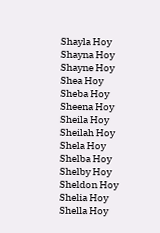Shayla Hoy
Shayna Hoy
Shayne Hoy
Shea Hoy
Sheba Hoy
Sheena Hoy
Sheila Hoy
Sheilah Hoy
Shela Hoy
Shelba Hoy
Shelby Hoy
Sheldon Hoy
Shelia Hoy
Shella Hoy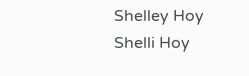Shelley Hoy
Shelli Hoy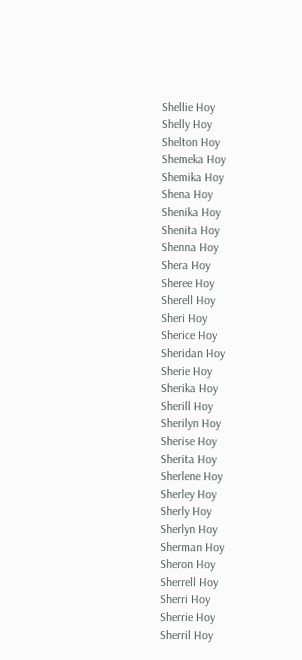Shellie Hoy
Shelly Hoy
Shelton Hoy
Shemeka Hoy
Shemika Hoy
Shena Hoy
Shenika Hoy
Shenita Hoy
Shenna Hoy
Shera Hoy
Sheree Hoy
Sherell Hoy
Sheri Hoy
Sherice Hoy
Sheridan Hoy
Sherie Hoy
Sherika Hoy
Sherill Hoy
Sherilyn Hoy
Sherise Hoy
Sherita Hoy
Sherlene Hoy
Sherley Hoy
Sherly Hoy
Sherlyn Hoy
Sherman Hoy
Sheron Hoy
Sherrell Hoy
Sherri Hoy
Sherrie Hoy
Sherril Hoy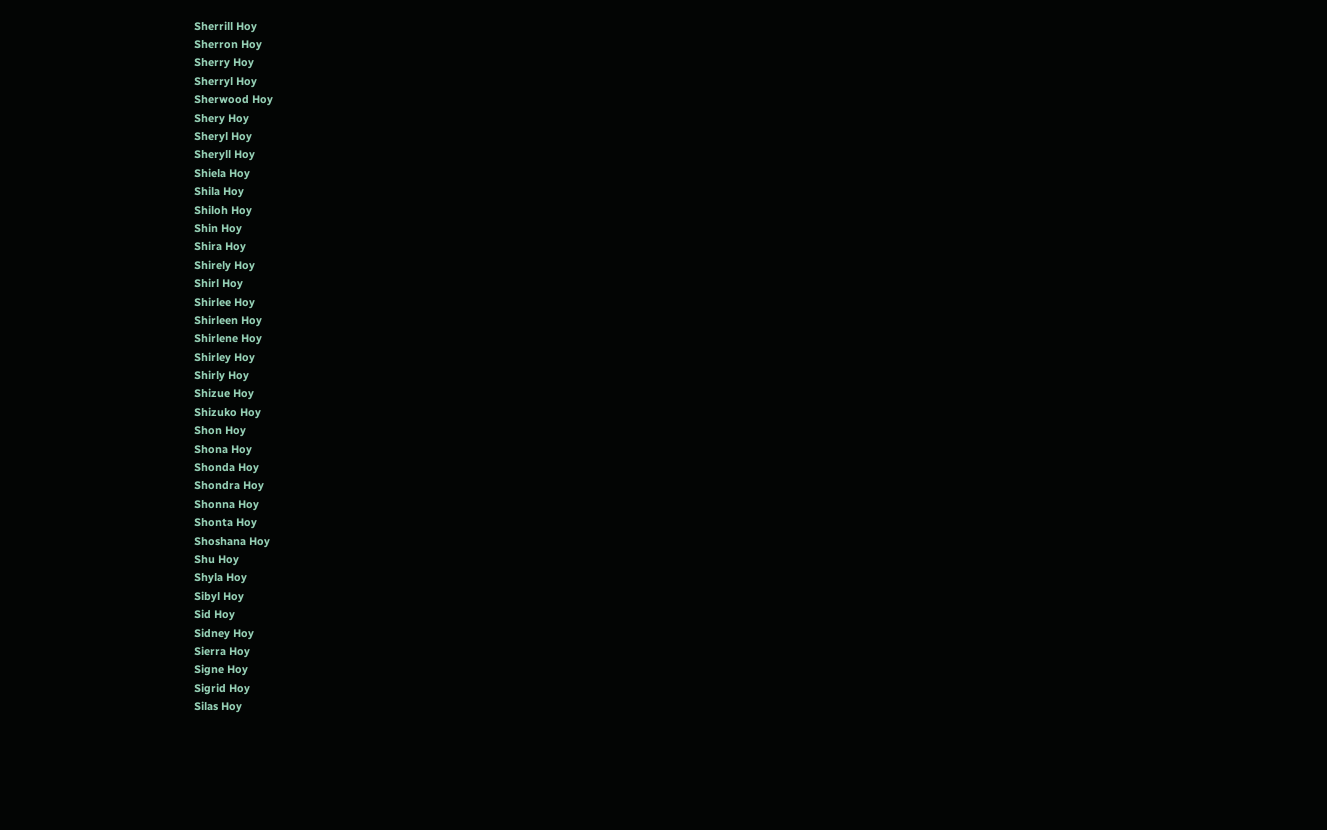Sherrill Hoy
Sherron Hoy
Sherry Hoy
Sherryl Hoy
Sherwood Hoy
Shery Hoy
Sheryl Hoy
Sheryll Hoy
Shiela Hoy
Shila Hoy
Shiloh Hoy
Shin Hoy
Shira Hoy
Shirely Hoy
Shirl Hoy
Shirlee Hoy
Shirleen Hoy
Shirlene Hoy
Shirley Hoy
Shirly Hoy
Shizue Hoy
Shizuko Hoy
Shon Hoy
Shona Hoy
Shonda Hoy
Shondra Hoy
Shonna Hoy
Shonta Hoy
Shoshana Hoy
Shu Hoy
Shyla Hoy
Sibyl Hoy
Sid Hoy
Sidney Hoy
Sierra Hoy
Signe Hoy
Sigrid Hoy
Silas Hoy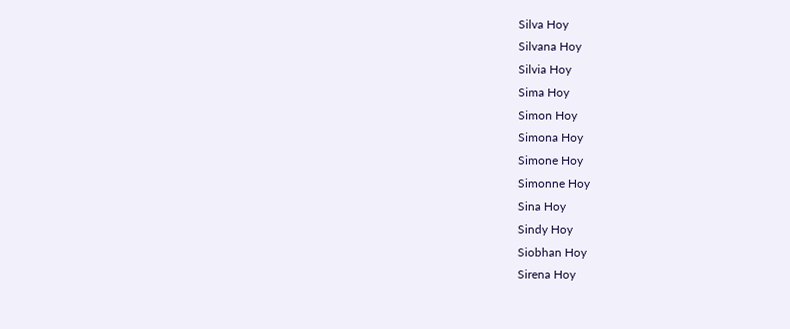Silva Hoy
Silvana Hoy
Silvia Hoy
Sima Hoy
Simon Hoy
Simona Hoy
Simone Hoy
Simonne Hoy
Sina Hoy
Sindy Hoy
Siobhan Hoy
Sirena Hoy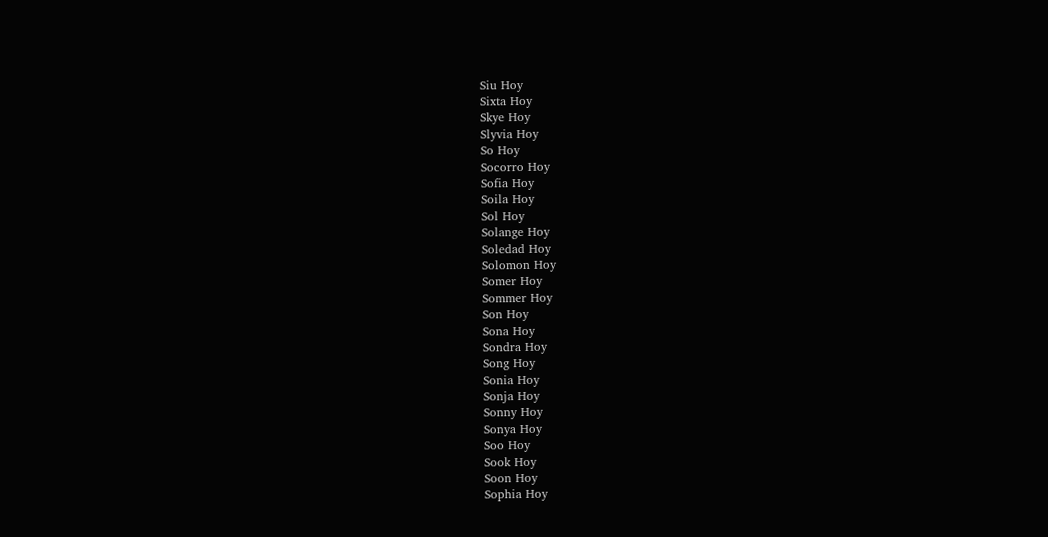Siu Hoy
Sixta Hoy
Skye Hoy
Slyvia Hoy
So Hoy
Socorro Hoy
Sofia Hoy
Soila Hoy
Sol Hoy
Solange Hoy
Soledad Hoy
Solomon Hoy
Somer Hoy
Sommer Hoy
Son Hoy
Sona Hoy
Sondra Hoy
Song Hoy
Sonia Hoy
Sonja Hoy
Sonny Hoy
Sonya Hoy
Soo Hoy
Sook Hoy
Soon Hoy
Sophia Hoy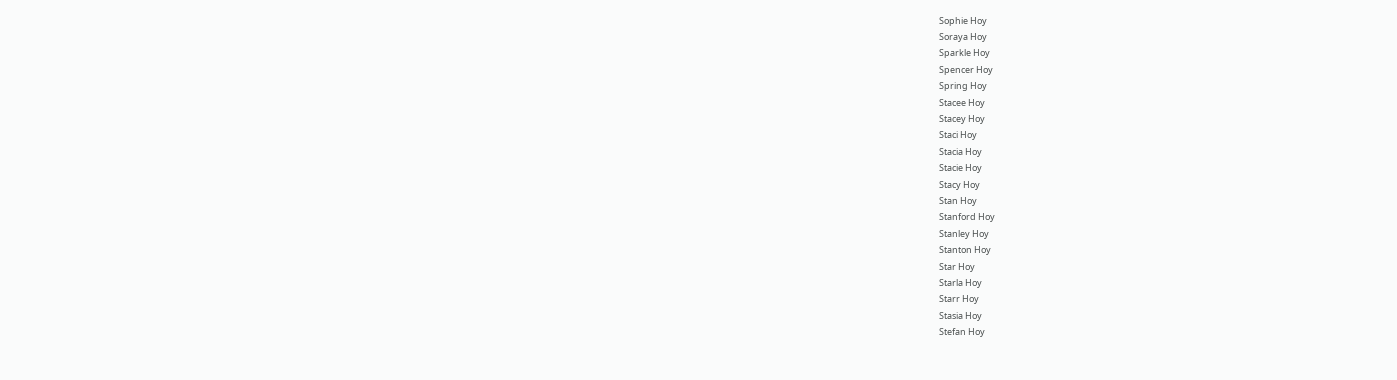Sophie Hoy
Soraya Hoy
Sparkle Hoy
Spencer Hoy
Spring Hoy
Stacee Hoy
Stacey Hoy
Staci Hoy
Stacia Hoy
Stacie Hoy
Stacy Hoy
Stan Hoy
Stanford Hoy
Stanley Hoy
Stanton Hoy
Star Hoy
Starla Hoy
Starr Hoy
Stasia Hoy
Stefan Hoy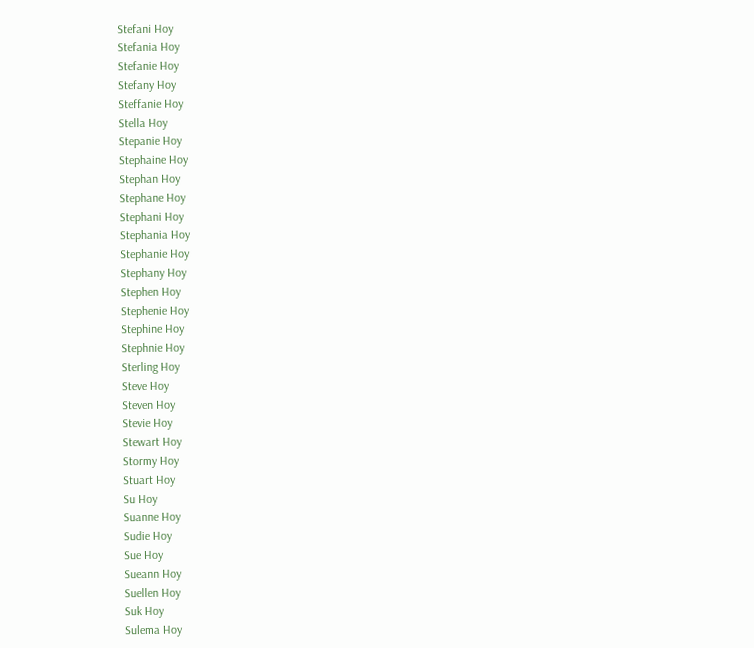Stefani Hoy
Stefania Hoy
Stefanie Hoy
Stefany Hoy
Steffanie Hoy
Stella Hoy
Stepanie Hoy
Stephaine Hoy
Stephan Hoy
Stephane Hoy
Stephani Hoy
Stephania Hoy
Stephanie Hoy
Stephany Hoy
Stephen Hoy
Stephenie Hoy
Stephine Hoy
Stephnie Hoy
Sterling Hoy
Steve Hoy
Steven Hoy
Stevie Hoy
Stewart Hoy
Stormy Hoy
Stuart Hoy
Su Hoy
Suanne Hoy
Sudie Hoy
Sue Hoy
Sueann Hoy
Suellen Hoy
Suk Hoy
Sulema Hoy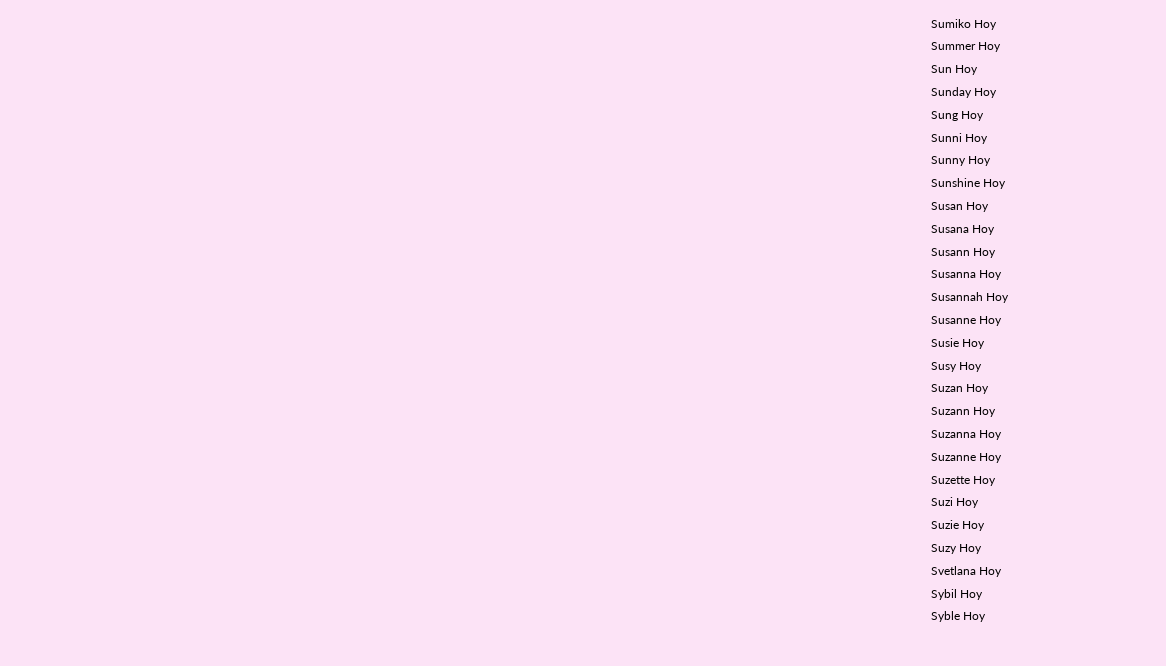Sumiko Hoy
Summer Hoy
Sun Hoy
Sunday Hoy
Sung Hoy
Sunni Hoy
Sunny Hoy
Sunshine Hoy
Susan Hoy
Susana Hoy
Susann Hoy
Susanna Hoy
Susannah Hoy
Susanne Hoy
Susie Hoy
Susy Hoy
Suzan Hoy
Suzann Hoy
Suzanna Hoy
Suzanne Hoy
Suzette Hoy
Suzi Hoy
Suzie Hoy
Suzy Hoy
Svetlana Hoy
Sybil Hoy
Syble Hoy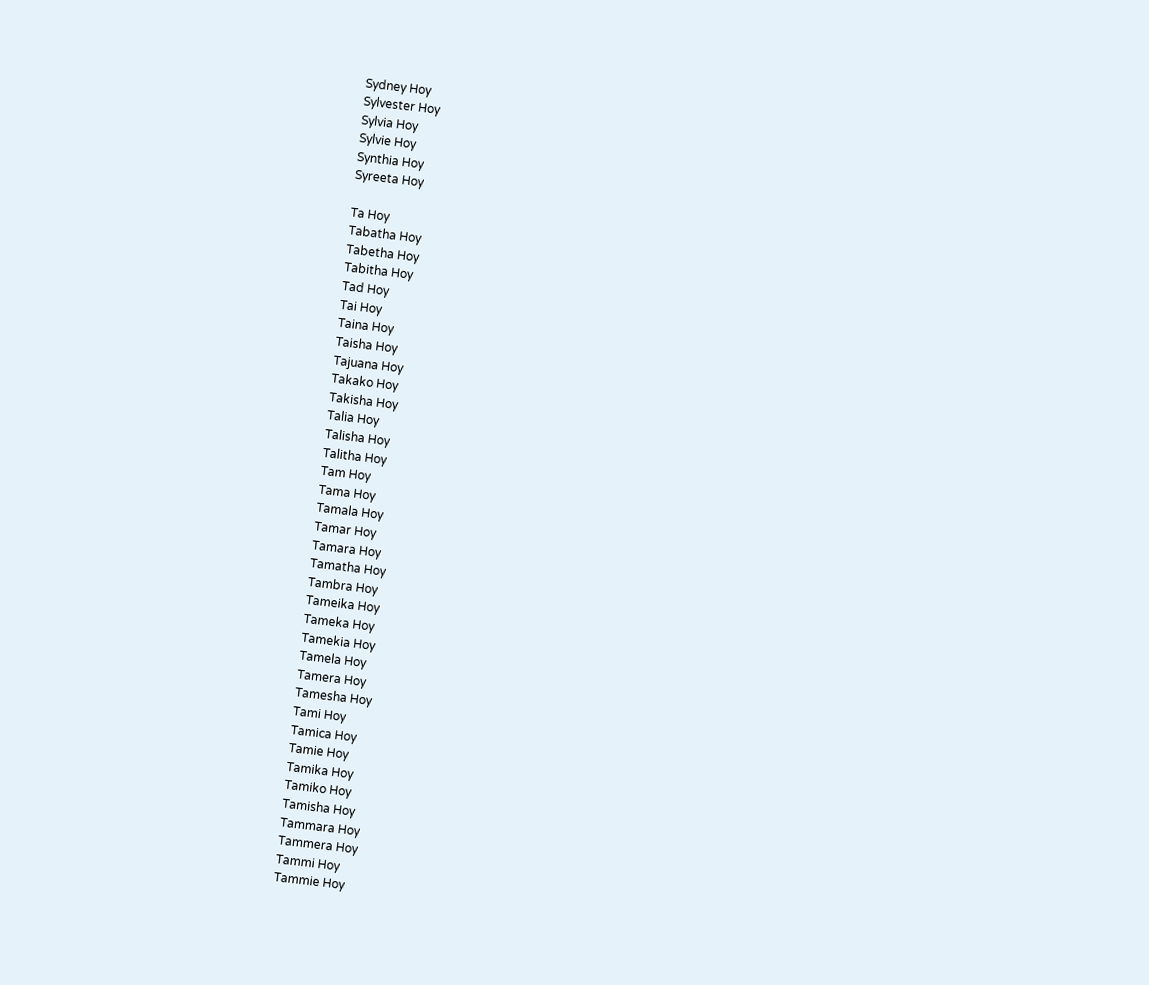Sydney Hoy
Sylvester Hoy
Sylvia Hoy
Sylvie Hoy
Synthia Hoy
Syreeta Hoy

Ta Hoy
Tabatha Hoy
Tabetha Hoy
Tabitha Hoy
Tad Hoy
Tai Hoy
Taina Hoy
Taisha Hoy
Tajuana Hoy
Takako Hoy
Takisha Hoy
Talia Hoy
Talisha Hoy
Talitha Hoy
Tam Hoy
Tama Hoy
Tamala Hoy
Tamar Hoy
Tamara Hoy
Tamatha Hoy
Tambra Hoy
Tameika Hoy
Tameka Hoy
Tamekia Hoy
Tamela Hoy
Tamera Hoy
Tamesha Hoy
Tami Hoy
Tamica Hoy
Tamie Hoy
Tamika Hoy
Tamiko Hoy
Tamisha Hoy
Tammara Hoy
Tammera Hoy
Tammi Hoy
Tammie Hoy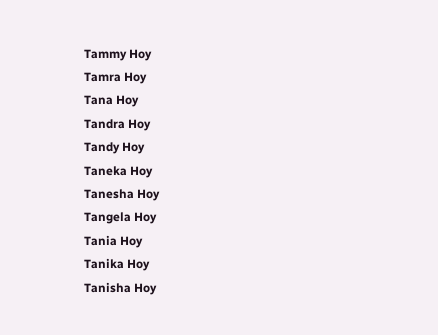Tammy Hoy
Tamra Hoy
Tana Hoy
Tandra Hoy
Tandy Hoy
Taneka Hoy
Tanesha Hoy
Tangela Hoy
Tania Hoy
Tanika Hoy
Tanisha Hoy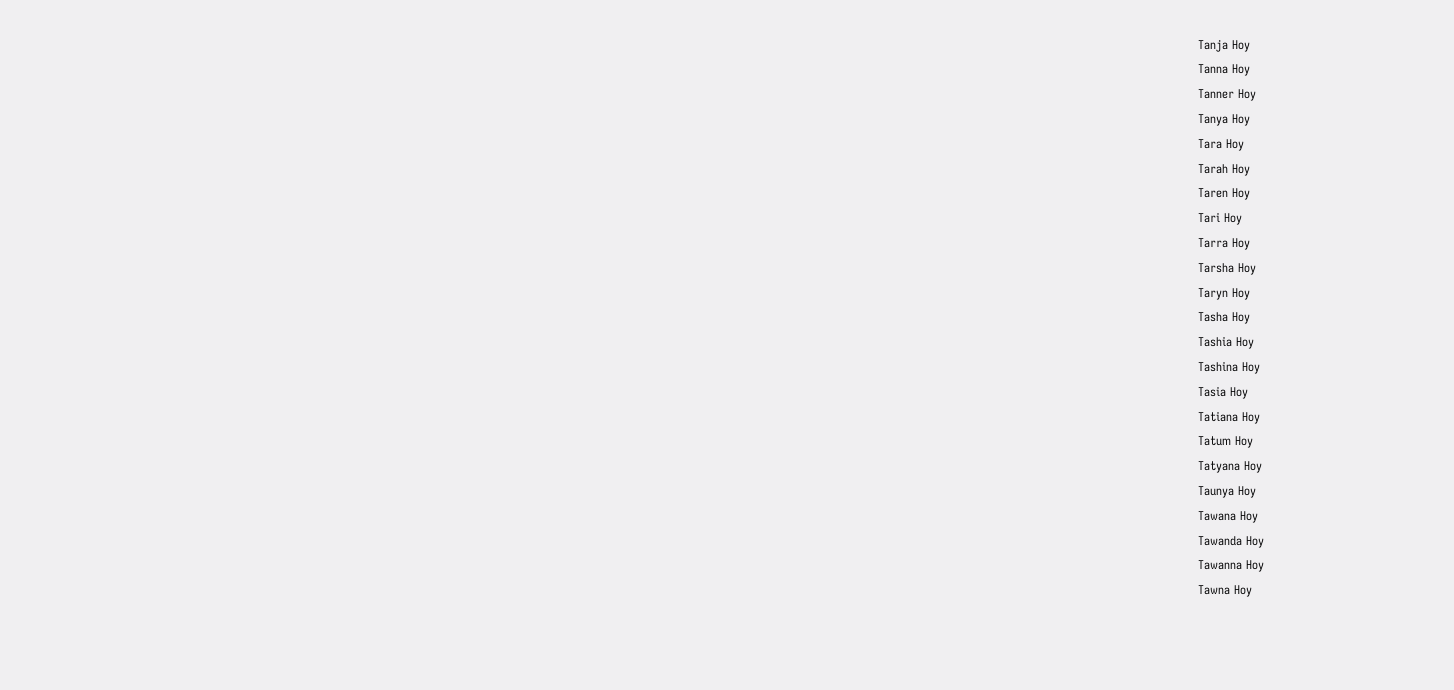Tanja Hoy
Tanna Hoy
Tanner Hoy
Tanya Hoy
Tara Hoy
Tarah Hoy
Taren Hoy
Tari Hoy
Tarra Hoy
Tarsha Hoy
Taryn Hoy
Tasha Hoy
Tashia Hoy
Tashina Hoy
Tasia Hoy
Tatiana Hoy
Tatum Hoy
Tatyana Hoy
Taunya Hoy
Tawana Hoy
Tawanda Hoy
Tawanna Hoy
Tawna Hoy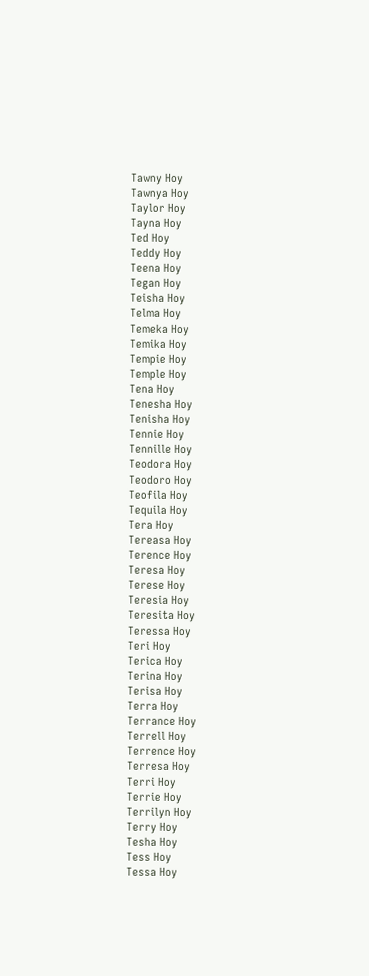Tawny Hoy
Tawnya Hoy
Taylor Hoy
Tayna Hoy
Ted Hoy
Teddy Hoy
Teena Hoy
Tegan Hoy
Teisha Hoy
Telma Hoy
Temeka Hoy
Temika Hoy
Tempie Hoy
Temple Hoy
Tena Hoy
Tenesha Hoy
Tenisha Hoy
Tennie Hoy
Tennille Hoy
Teodora Hoy
Teodoro Hoy
Teofila Hoy
Tequila Hoy
Tera Hoy
Tereasa Hoy
Terence Hoy
Teresa Hoy
Terese Hoy
Teresia Hoy
Teresita Hoy
Teressa Hoy
Teri Hoy
Terica Hoy
Terina Hoy
Terisa Hoy
Terra Hoy
Terrance Hoy
Terrell Hoy
Terrence Hoy
Terresa Hoy
Terri Hoy
Terrie Hoy
Terrilyn Hoy
Terry Hoy
Tesha Hoy
Tess Hoy
Tessa Hoy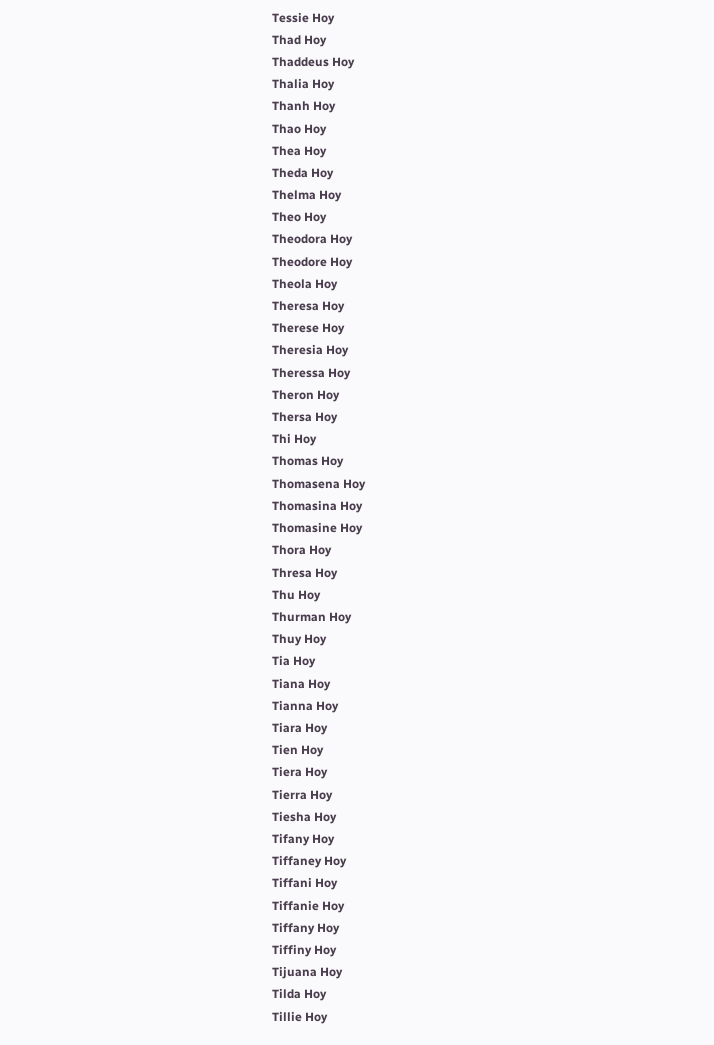Tessie Hoy
Thad Hoy
Thaddeus Hoy
Thalia Hoy
Thanh Hoy
Thao Hoy
Thea Hoy
Theda Hoy
Thelma Hoy
Theo Hoy
Theodora Hoy
Theodore Hoy
Theola Hoy
Theresa Hoy
Therese Hoy
Theresia Hoy
Theressa Hoy
Theron Hoy
Thersa Hoy
Thi Hoy
Thomas Hoy
Thomasena Hoy
Thomasina Hoy
Thomasine Hoy
Thora Hoy
Thresa Hoy
Thu Hoy
Thurman Hoy
Thuy Hoy
Tia Hoy
Tiana Hoy
Tianna Hoy
Tiara Hoy
Tien Hoy
Tiera Hoy
Tierra Hoy
Tiesha Hoy
Tifany Hoy
Tiffaney Hoy
Tiffani Hoy
Tiffanie Hoy
Tiffany Hoy
Tiffiny Hoy
Tijuana Hoy
Tilda Hoy
Tillie Hoy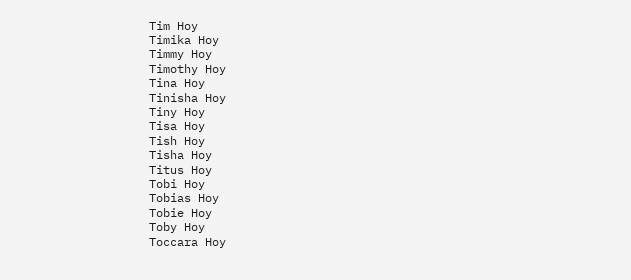Tim Hoy
Timika Hoy
Timmy Hoy
Timothy Hoy
Tina Hoy
Tinisha Hoy
Tiny Hoy
Tisa Hoy
Tish Hoy
Tisha Hoy
Titus Hoy
Tobi Hoy
Tobias Hoy
Tobie Hoy
Toby Hoy
Toccara Hoy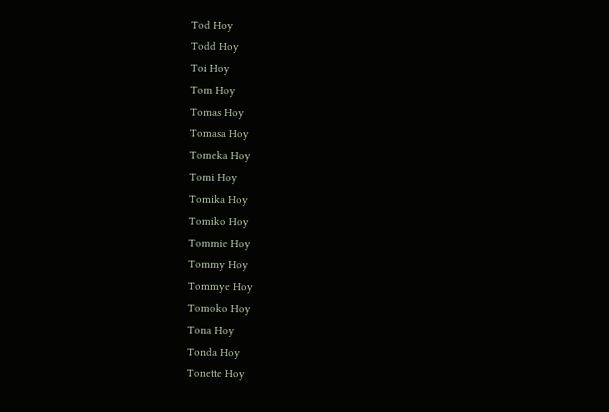Tod Hoy
Todd Hoy
Toi Hoy
Tom Hoy
Tomas Hoy
Tomasa Hoy
Tomeka Hoy
Tomi Hoy
Tomika Hoy
Tomiko Hoy
Tommie Hoy
Tommy Hoy
Tommye Hoy
Tomoko Hoy
Tona Hoy
Tonda Hoy
Tonette Hoy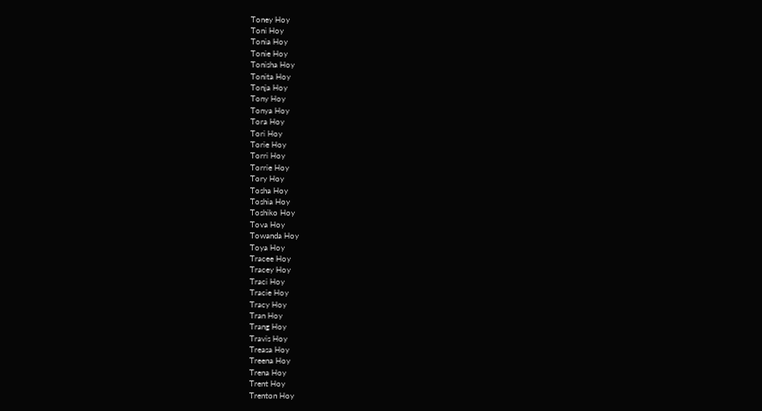Toney Hoy
Toni Hoy
Tonia Hoy
Tonie Hoy
Tonisha Hoy
Tonita Hoy
Tonja Hoy
Tony Hoy
Tonya Hoy
Tora Hoy
Tori Hoy
Torie Hoy
Torri Hoy
Torrie Hoy
Tory Hoy
Tosha Hoy
Toshia Hoy
Toshiko Hoy
Tova Hoy
Towanda Hoy
Toya Hoy
Tracee Hoy
Tracey Hoy
Traci Hoy
Tracie Hoy
Tracy Hoy
Tran Hoy
Trang Hoy
Travis Hoy
Treasa Hoy
Treena Hoy
Trena Hoy
Trent Hoy
Trenton Hoy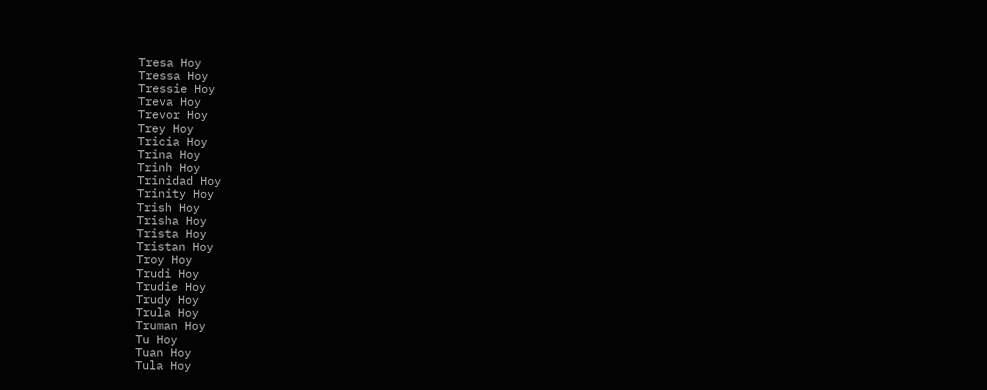Tresa Hoy
Tressa Hoy
Tressie Hoy
Treva Hoy
Trevor Hoy
Trey Hoy
Tricia Hoy
Trina Hoy
Trinh Hoy
Trinidad Hoy
Trinity Hoy
Trish Hoy
Trisha Hoy
Trista Hoy
Tristan Hoy
Troy Hoy
Trudi Hoy
Trudie Hoy
Trudy Hoy
Trula Hoy
Truman Hoy
Tu Hoy
Tuan Hoy
Tula Hoy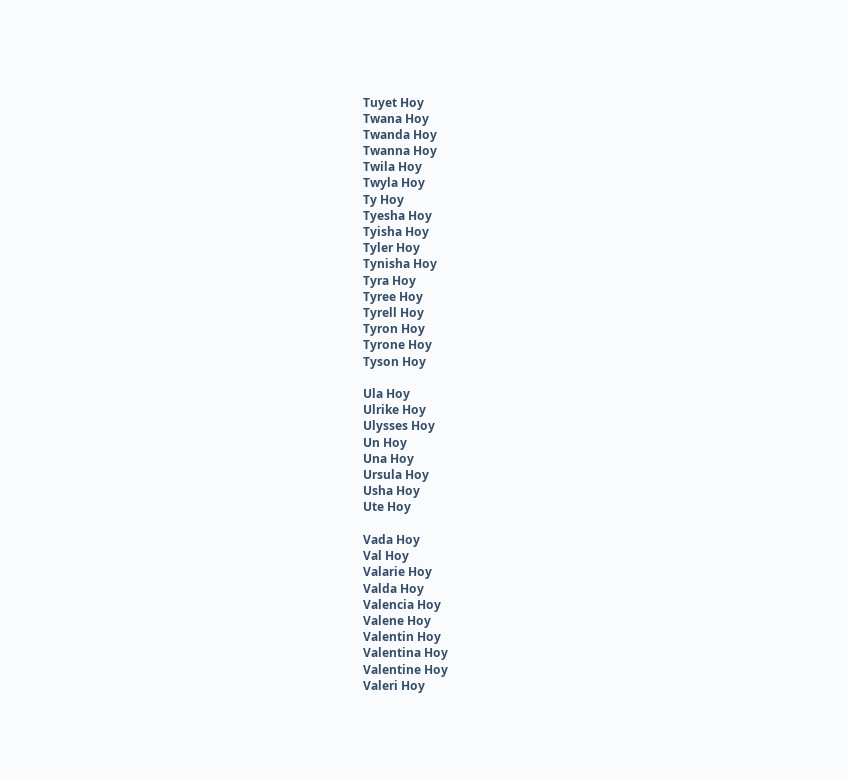Tuyet Hoy
Twana Hoy
Twanda Hoy
Twanna Hoy
Twila Hoy
Twyla Hoy
Ty Hoy
Tyesha Hoy
Tyisha Hoy
Tyler Hoy
Tynisha Hoy
Tyra Hoy
Tyree Hoy
Tyrell Hoy
Tyron Hoy
Tyrone Hoy
Tyson Hoy

Ula Hoy
Ulrike Hoy
Ulysses Hoy
Un Hoy
Una Hoy
Ursula Hoy
Usha Hoy
Ute Hoy

Vada Hoy
Val Hoy
Valarie Hoy
Valda Hoy
Valencia Hoy
Valene Hoy
Valentin Hoy
Valentina Hoy
Valentine Hoy
Valeri Hoy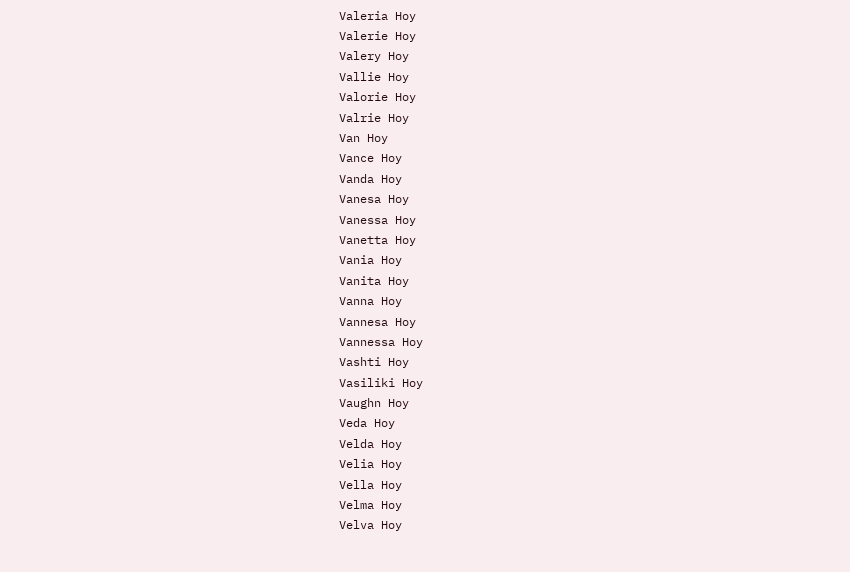Valeria Hoy
Valerie Hoy
Valery Hoy
Vallie Hoy
Valorie Hoy
Valrie Hoy
Van Hoy
Vance Hoy
Vanda Hoy
Vanesa Hoy
Vanessa Hoy
Vanetta Hoy
Vania Hoy
Vanita Hoy
Vanna Hoy
Vannesa Hoy
Vannessa Hoy
Vashti Hoy
Vasiliki Hoy
Vaughn Hoy
Veda Hoy
Velda Hoy
Velia Hoy
Vella Hoy
Velma Hoy
Velva Hoy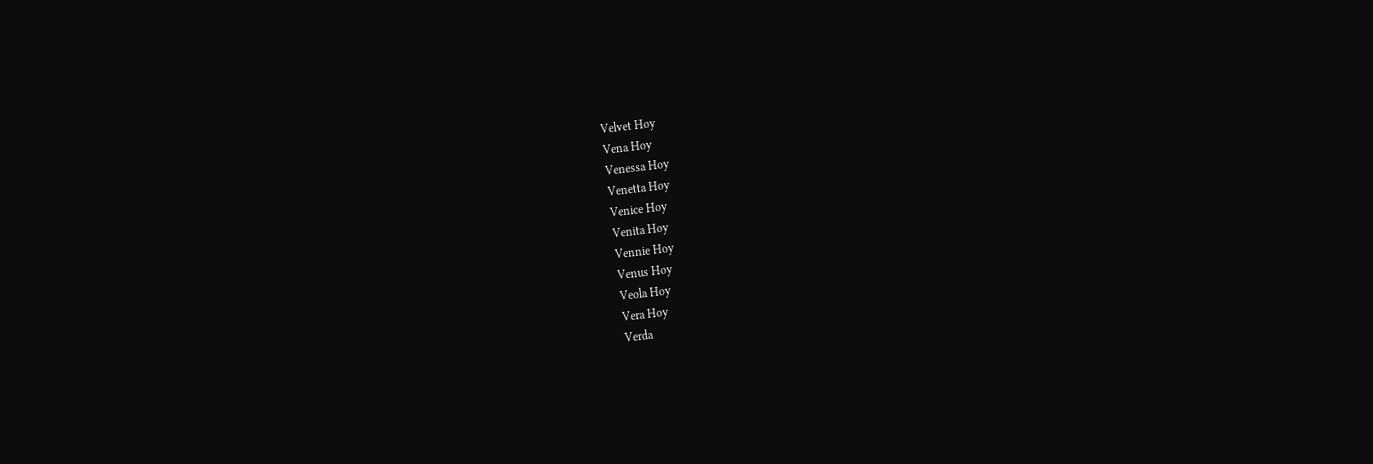Velvet Hoy
Vena Hoy
Venessa Hoy
Venetta Hoy
Venice Hoy
Venita Hoy
Vennie Hoy
Venus Hoy
Veola Hoy
Vera Hoy
Verda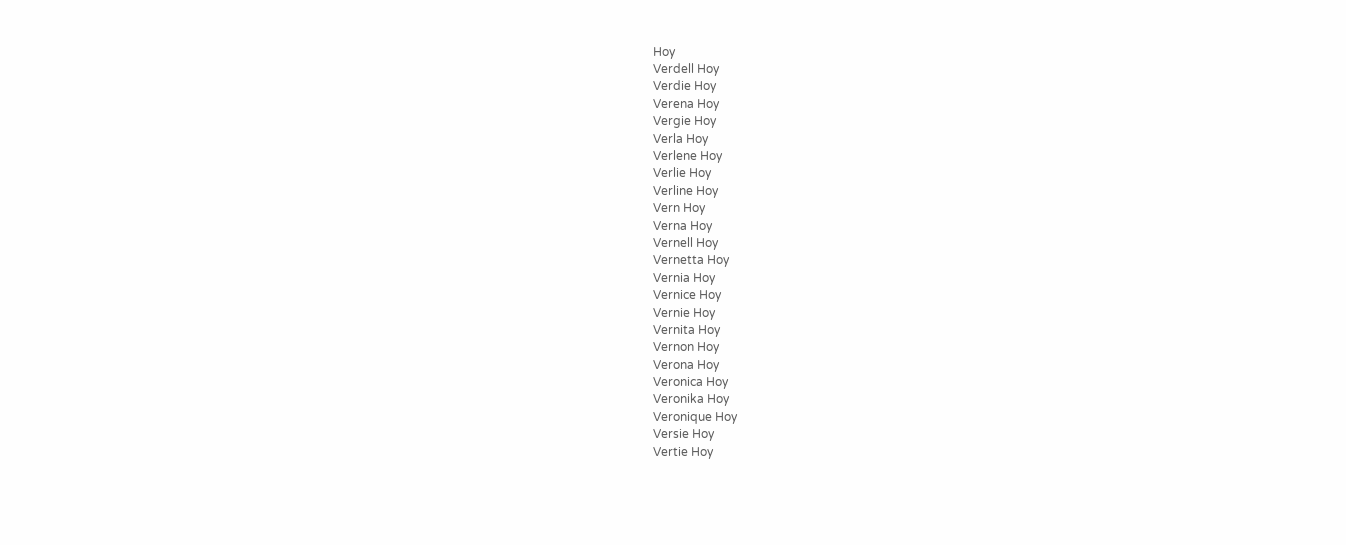Hoy
Verdell Hoy
Verdie Hoy
Verena Hoy
Vergie Hoy
Verla Hoy
Verlene Hoy
Verlie Hoy
Verline Hoy
Vern Hoy
Verna Hoy
Vernell Hoy
Vernetta Hoy
Vernia Hoy
Vernice Hoy
Vernie Hoy
Vernita Hoy
Vernon Hoy
Verona Hoy
Veronica Hoy
Veronika Hoy
Veronique Hoy
Versie Hoy
Vertie Hoy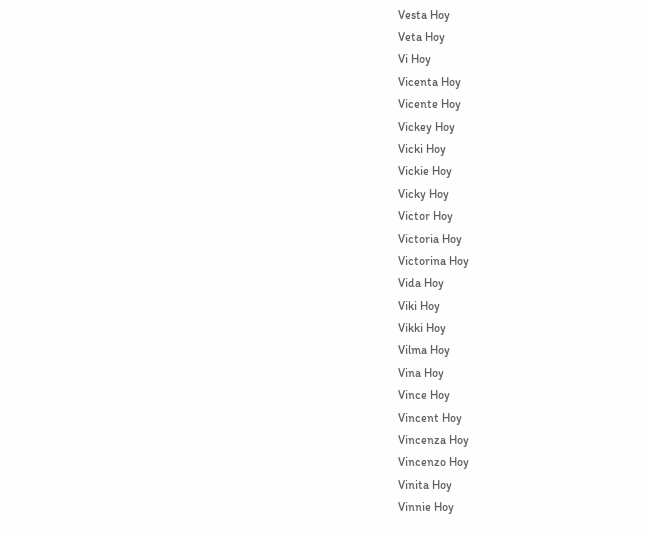Vesta Hoy
Veta Hoy
Vi Hoy
Vicenta Hoy
Vicente Hoy
Vickey Hoy
Vicki Hoy
Vickie Hoy
Vicky Hoy
Victor Hoy
Victoria Hoy
Victorina Hoy
Vida Hoy
Viki Hoy
Vikki Hoy
Vilma Hoy
Vina Hoy
Vince Hoy
Vincent Hoy
Vincenza Hoy
Vincenzo Hoy
Vinita Hoy
Vinnie Hoy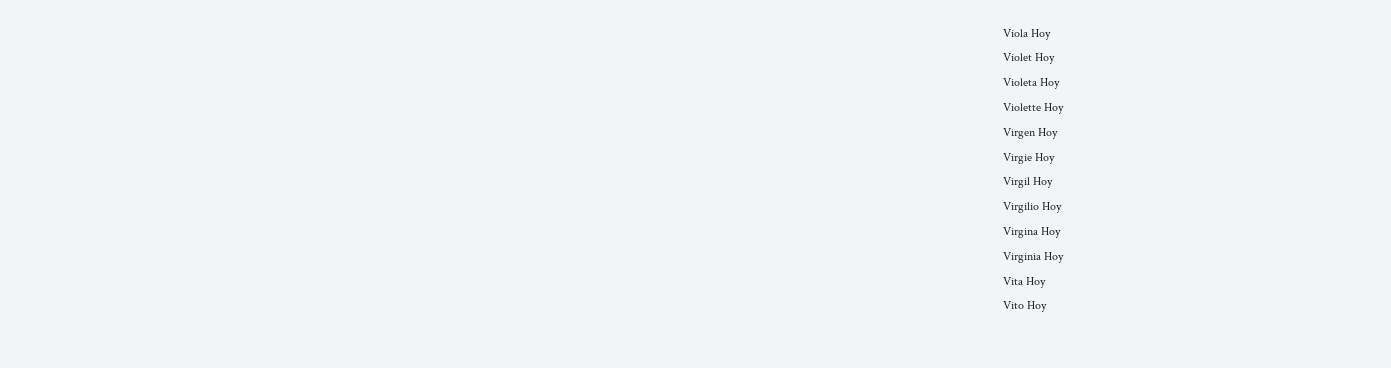Viola Hoy
Violet Hoy
Violeta Hoy
Violette Hoy
Virgen Hoy
Virgie Hoy
Virgil Hoy
Virgilio Hoy
Virgina Hoy
Virginia Hoy
Vita Hoy
Vito Hoy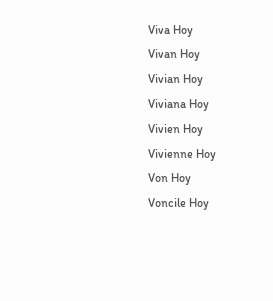Viva Hoy
Vivan Hoy
Vivian Hoy
Viviana Hoy
Vivien Hoy
Vivienne Hoy
Von Hoy
Voncile Hoy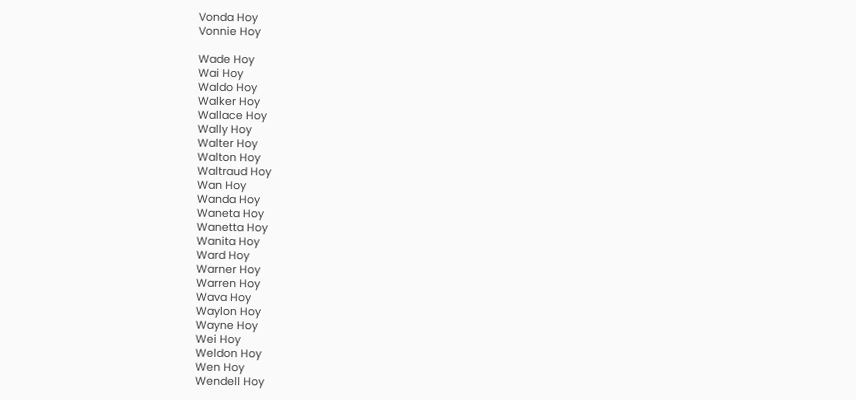Vonda Hoy
Vonnie Hoy

Wade Hoy
Wai Hoy
Waldo Hoy
Walker Hoy
Wallace Hoy
Wally Hoy
Walter Hoy
Walton Hoy
Waltraud Hoy
Wan Hoy
Wanda Hoy
Waneta Hoy
Wanetta Hoy
Wanita Hoy
Ward Hoy
Warner Hoy
Warren Hoy
Wava Hoy
Waylon Hoy
Wayne Hoy
Wei Hoy
Weldon Hoy
Wen Hoy
Wendell Hoy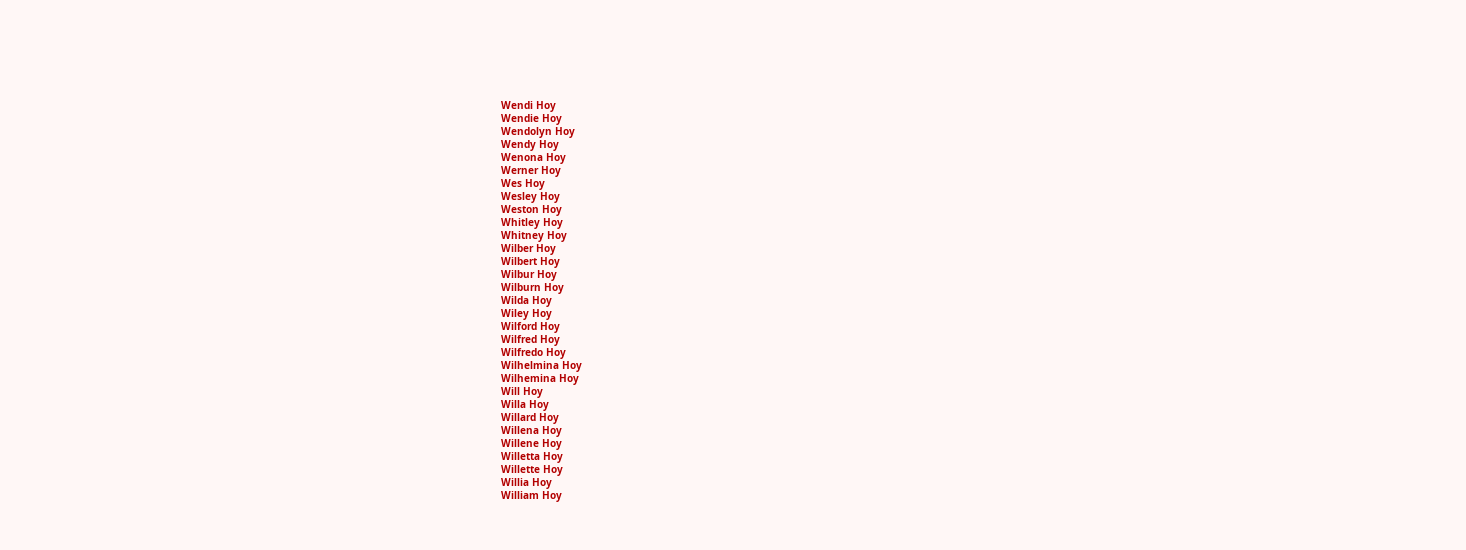Wendi Hoy
Wendie Hoy
Wendolyn Hoy
Wendy Hoy
Wenona Hoy
Werner Hoy
Wes Hoy
Wesley Hoy
Weston Hoy
Whitley Hoy
Whitney Hoy
Wilber Hoy
Wilbert Hoy
Wilbur Hoy
Wilburn Hoy
Wilda Hoy
Wiley Hoy
Wilford Hoy
Wilfred Hoy
Wilfredo Hoy
Wilhelmina Hoy
Wilhemina Hoy
Will Hoy
Willa Hoy
Willard Hoy
Willena Hoy
Willene Hoy
Willetta Hoy
Willette Hoy
Willia Hoy
William Hoy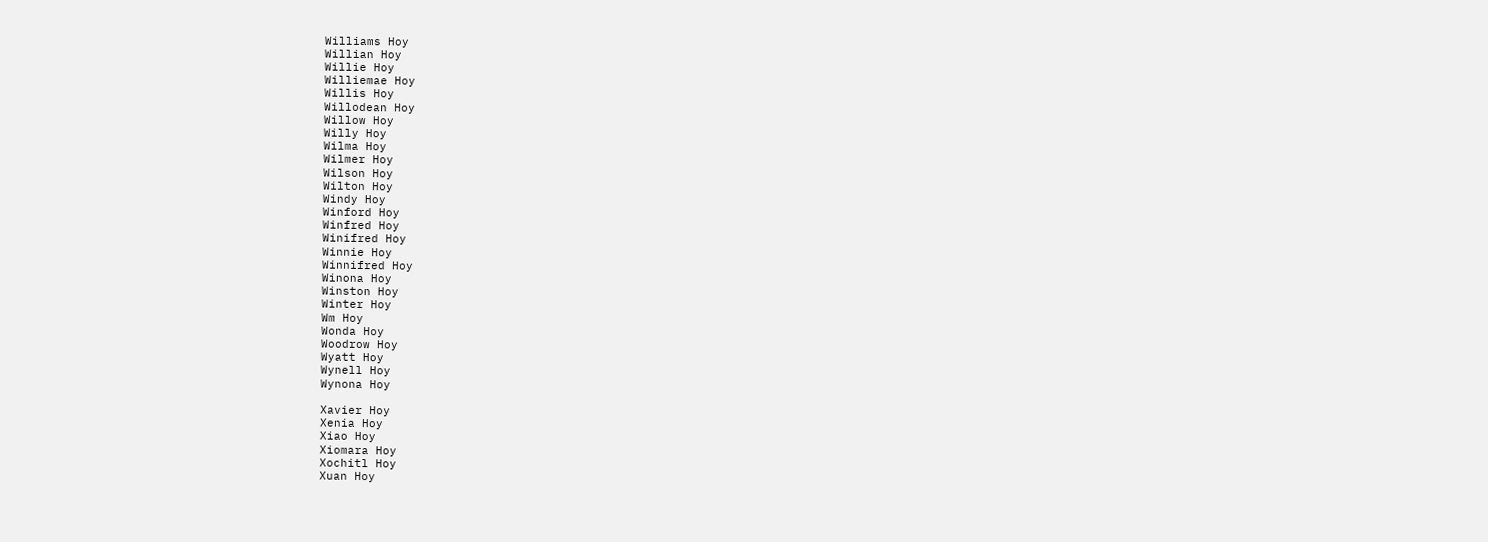Williams Hoy
Willian Hoy
Willie Hoy
Williemae Hoy
Willis Hoy
Willodean Hoy
Willow Hoy
Willy Hoy
Wilma Hoy
Wilmer Hoy
Wilson Hoy
Wilton Hoy
Windy Hoy
Winford Hoy
Winfred Hoy
Winifred Hoy
Winnie Hoy
Winnifred Hoy
Winona Hoy
Winston Hoy
Winter Hoy
Wm Hoy
Wonda Hoy
Woodrow Hoy
Wyatt Hoy
Wynell Hoy
Wynona Hoy

Xavier Hoy
Xenia Hoy
Xiao Hoy
Xiomara Hoy
Xochitl Hoy
Xuan Hoy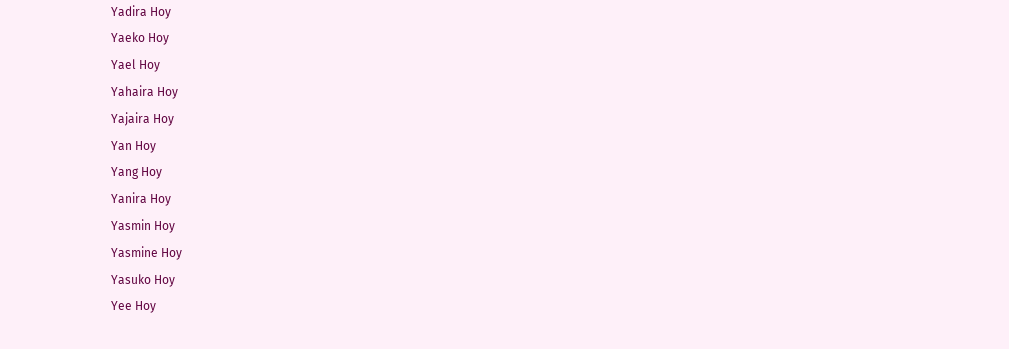Yadira Hoy
Yaeko Hoy
Yael Hoy
Yahaira Hoy
Yajaira Hoy
Yan Hoy
Yang Hoy
Yanira Hoy
Yasmin Hoy
Yasmine Hoy
Yasuko Hoy
Yee Hoy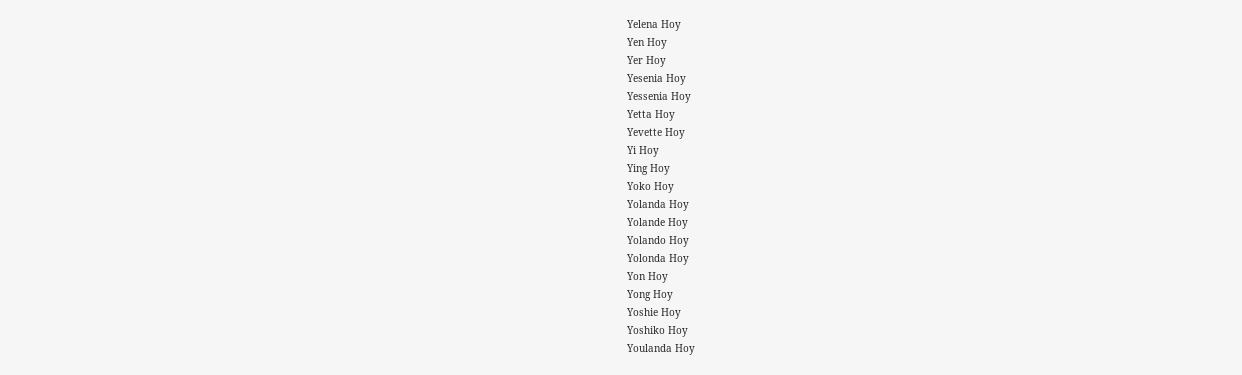Yelena Hoy
Yen Hoy
Yer Hoy
Yesenia Hoy
Yessenia Hoy
Yetta Hoy
Yevette Hoy
Yi Hoy
Ying Hoy
Yoko Hoy
Yolanda Hoy
Yolande Hoy
Yolando Hoy
Yolonda Hoy
Yon Hoy
Yong Hoy
Yoshie Hoy
Yoshiko Hoy
Youlanda Hoy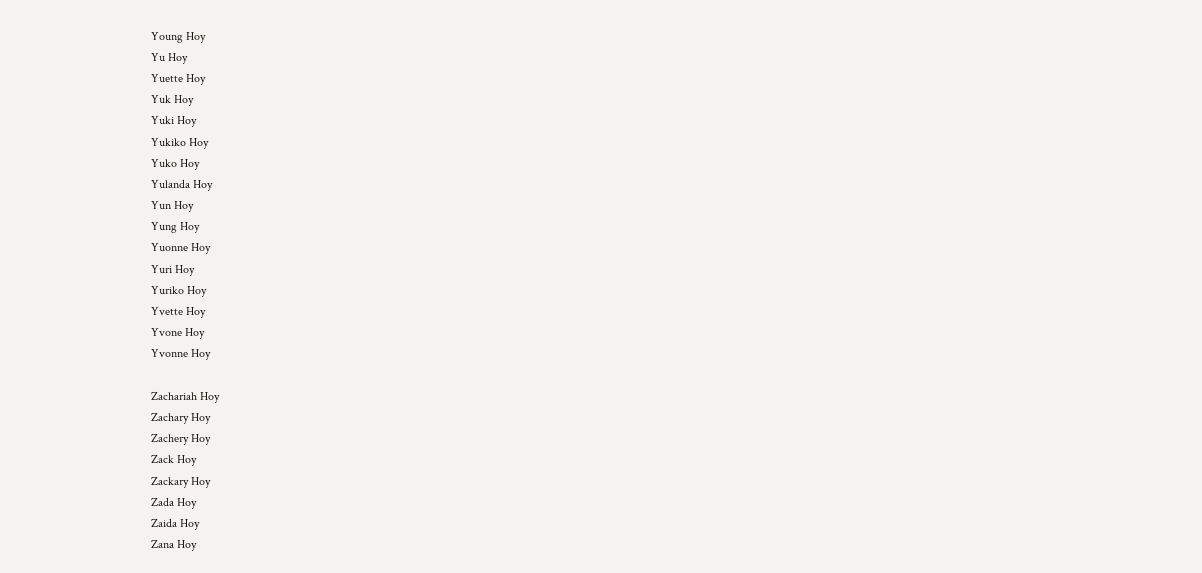Young Hoy
Yu Hoy
Yuette Hoy
Yuk Hoy
Yuki Hoy
Yukiko Hoy
Yuko Hoy
Yulanda Hoy
Yun Hoy
Yung Hoy
Yuonne Hoy
Yuri Hoy
Yuriko Hoy
Yvette Hoy
Yvone Hoy
Yvonne Hoy

Zachariah Hoy
Zachary Hoy
Zachery Hoy
Zack Hoy
Zackary Hoy
Zada Hoy
Zaida Hoy
Zana Hoy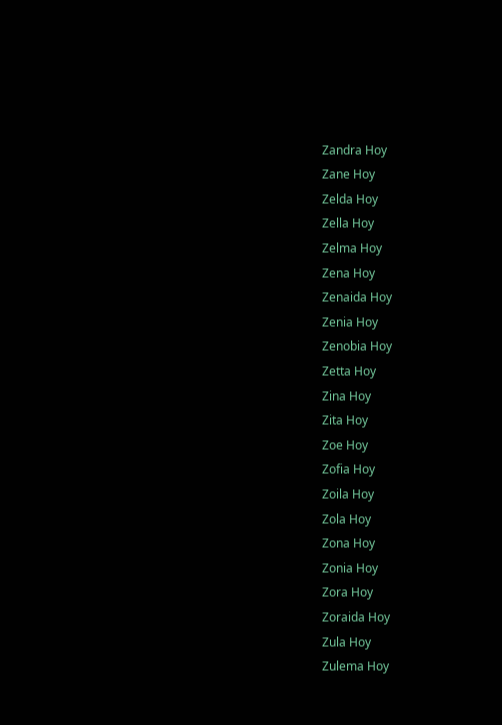Zandra Hoy
Zane Hoy
Zelda Hoy
Zella Hoy
Zelma Hoy
Zena Hoy
Zenaida Hoy
Zenia Hoy
Zenobia Hoy
Zetta Hoy
Zina Hoy
Zita Hoy
Zoe Hoy
Zofia Hoy
Zoila Hoy
Zola Hoy
Zona Hoy
Zonia Hoy
Zora Hoy
Zoraida Hoy
Zula Hoy
Zulema Hoy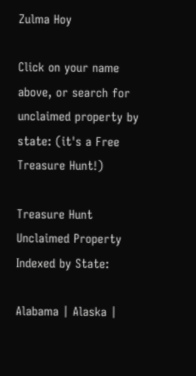Zulma Hoy

Click on your name above, or search for unclaimed property by state: (it's a Free Treasure Hunt!)

Treasure Hunt
Unclaimed Property Indexed by State:

Alabama | Alaska |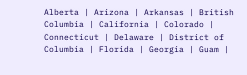Alberta | Arizona | Arkansas | British Columbia | California | Colorado | Connecticut | Delaware | District of Columbia | Florida | Georgia | Guam |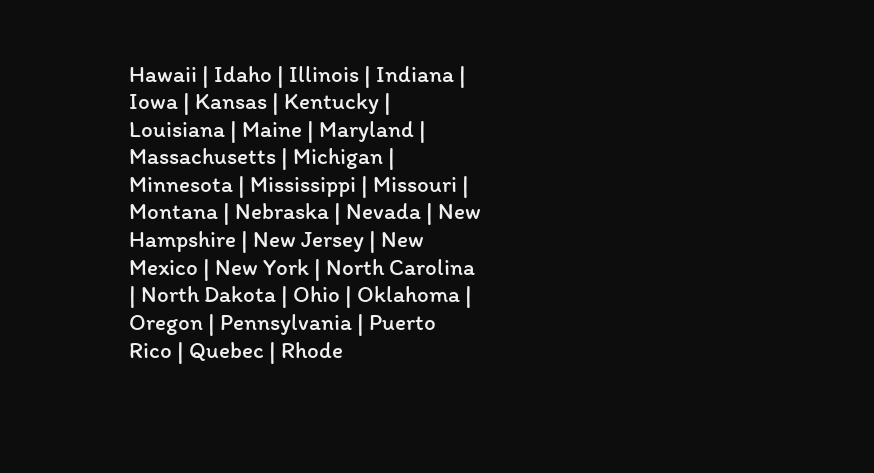Hawaii | Idaho | Illinois | Indiana | Iowa | Kansas | Kentucky | Louisiana | Maine | Maryland | Massachusetts | Michigan | Minnesota | Mississippi | Missouri | Montana | Nebraska | Nevada | New Hampshire | New Jersey | New Mexico | New York | North Carolina | North Dakota | Ohio | Oklahoma | Oregon | Pennsylvania | Puerto Rico | Quebec | Rhode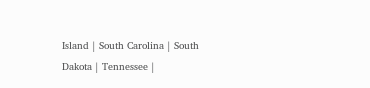Island | South Carolina | South Dakota | Tennessee |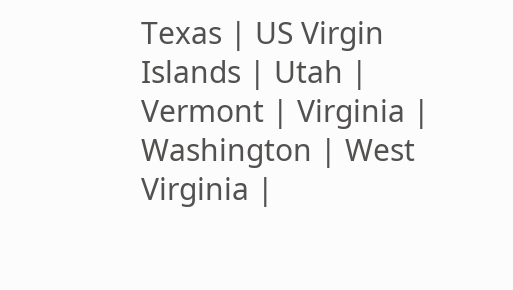Texas | US Virgin Islands | Utah | Vermont | Virginia | Washington | West Virginia |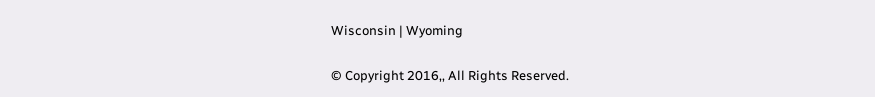Wisconsin | Wyoming

© Copyright 2016,, All Rights Reserved.